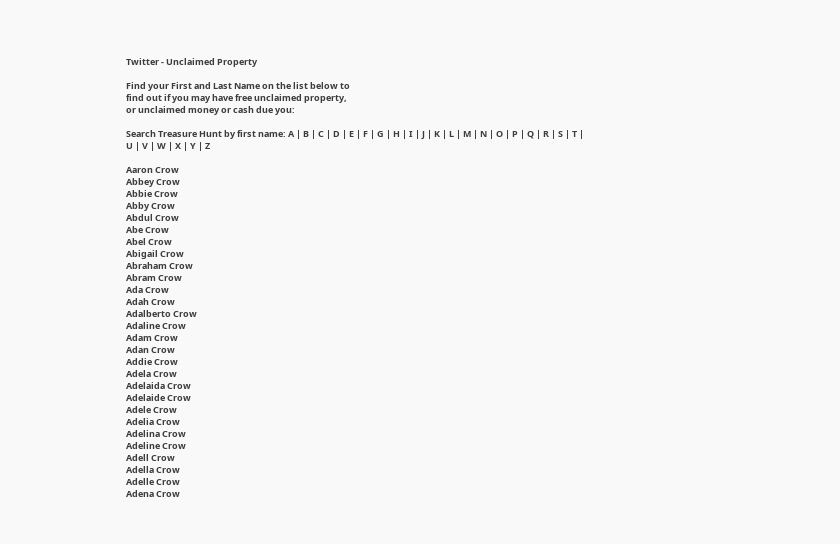Twitter - Unclaimed Property

Find your First and Last Name on the list below to
find out if you may have free unclaimed property,
or unclaimed money or cash due you:

Search Treasure Hunt by first name: A | B | C | D | E | F | G | H | I | J | K | L | M | N | O | P | Q | R | S | T | U | V | W | X | Y | Z

Aaron Crow
Abbey Crow
Abbie Crow
Abby Crow
Abdul Crow
Abe Crow
Abel Crow
Abigail Crow
Abraham Crow
Abram Crow
Ada Crow
Adah Crow
Adalberto Crow
Adaline Crow
Adam Crow
Adan Crow
Addie Crow
Adela Crow
Adelaida Crow
Adelaide Crow
Adele Crow
Adelia Crow
Adelina Crow
Adeline Crow
Adell Crow
Adella Crow
Adelle Crow
Adena Crow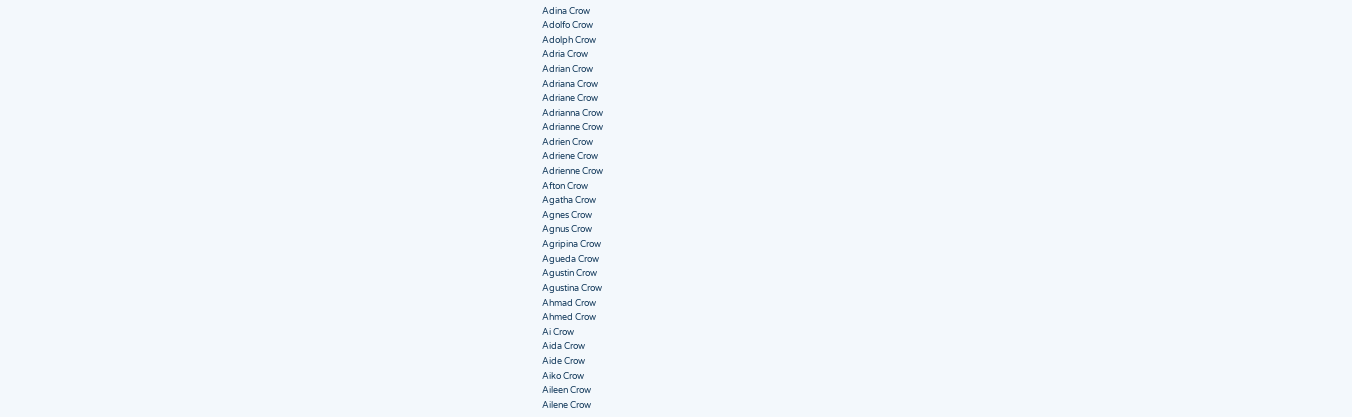Adina Crow
Adolfo Crow
Adolph Crow
Adria Crow
Adrian Crow
Adriana Crow
Adriane Crow
Adrianna Crow
Adrianne Crow
Adrien Crow
Adriene Crow
Adrienne Crow
Afton Crow
Agatha Crow
Agnes Crow
Agnus Crow
Agripina Crow
Agueda Crow
Agustin Crow
Agustina Crow
Ahmad Crow
Ahmed Crow
Ai Crow
Aida Crow
Aide Crow
Aiko Crow
Aileen Crow
Ailene Crow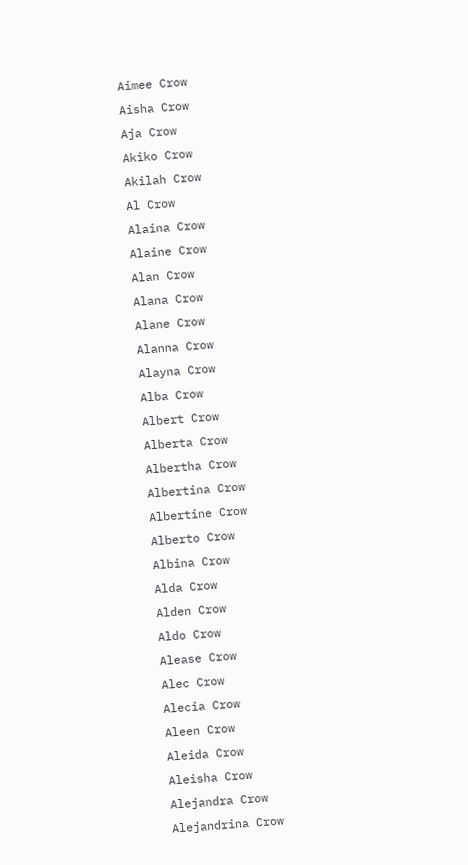Aimee Crow
Aisha Crow
Aja Crow
Akiko Crow
Akilah Crow
Al Crow
Alaina Crow
Alaine Crow
Alan Crow
Alana Crow
Alane Crow
Alanna Crow
Alayna Crow
Alba Crow
Albert Crow
Alberta Crow
Albertha Crow
Albertina Crow
Albertine Crow
Alberto Crow
Albina Crow
Alda Crow
Alden Crow
Aldo Crow
Alease Crow
Alec Crow
Alecia Crow
Aleen Crow
Aleida Crow
Aleisha Crow
Alejandra Crow
Alejandrina Crow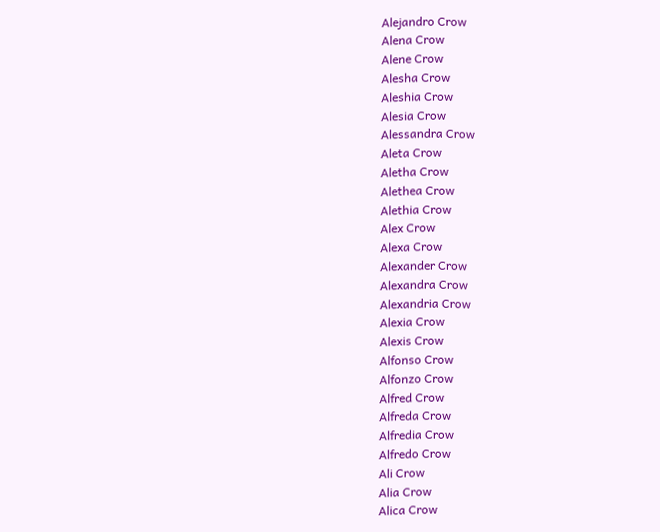Alejandro Crow
Alena Crow
Alene Crow
Alesha Crow
Aleshia Crow
Alesia Crow
Alessandra Crow
Aleta Crow
Aletha Crow
Alethea Crow
Alethia Crow
Alex Crow
Alexa Crow
Alexander Crow
Alexandra Crow
Alexandria Crow
Alexia Crow
Alexis Crow
Alfonso Crow
Alfonzo Crow
Alfred Crow
Alfreda Crow
Alfredia Crow
Alfredo Crow
Ali Crow
Alia Crow
Alica Crow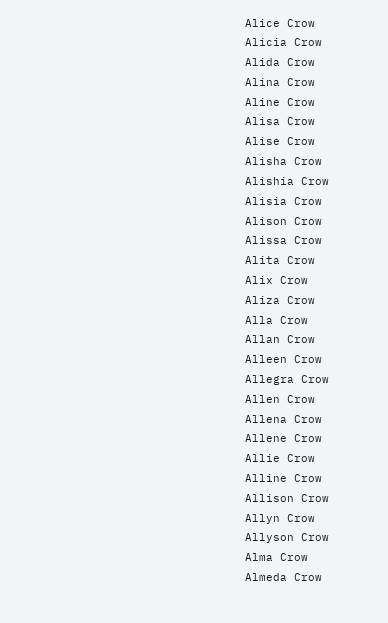Alice Crow
Alicia Crow
Alida Crow
Alina Crow
Aline Crow
Alisa Crow
Alise Crow
Alisha Crow
Alishia Crow
Alisia Crow
Alison Crow
Alissa Crow
Alita Crow
Alix Crow
Aliza Crow
Alla Crow
Allan Crow
Alleen Crow
Allegra Crow
Allen Crow
Allena Crow
Allene Crow
Allie Crow
Alline Crow
Allison Crow
Allyn Crow
Allyson Crow
Alma Crow
Almeda Crow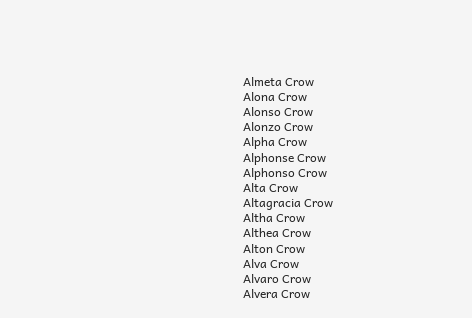Almeta Crow
Alona Crow
Alonso Crow
Alonzo Crow
Alpha Crow
Alphonse Crow
Alphonso Crow
Alta Crow
Altagracia Crow
Altha Crow
Althea Crow
Alton Crow
Alva Crow
Alvaro Crow
Alvera Crow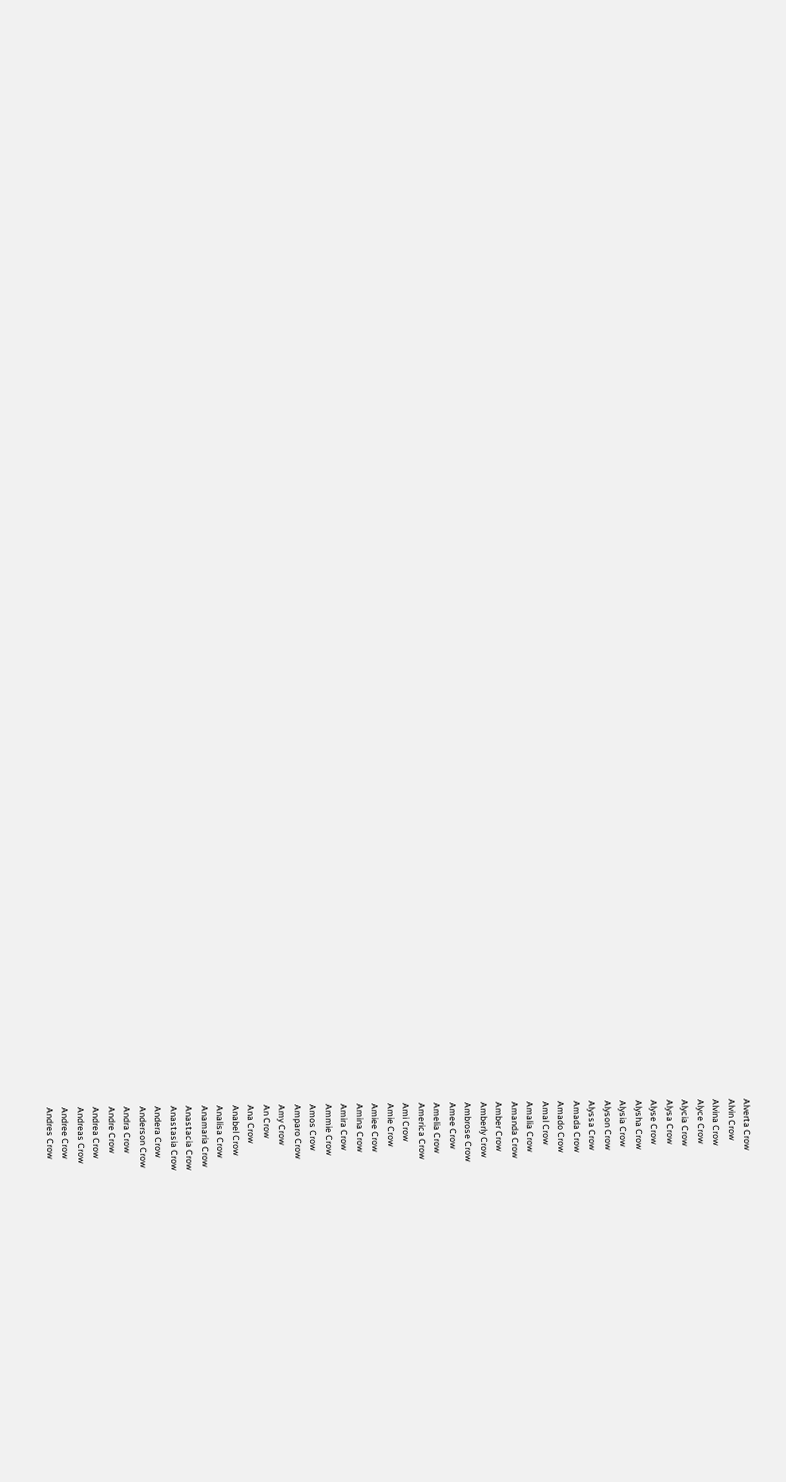Alverta Crow
Alvin Crow
Alvina Crow
Alyce Crow
Alycia Crow
Alysa Crow
Alyse Crow
Alysha Crow
Alysia Crow
Alyson Crow
Alyssa Crow
Amada Crow
Amado Crow
Amal Crow
Amalia Crow
Amanda Crow
Amber Crow
Amberly Crow
Ambrose Crow
Amee Crow
Amelia Crow
America Crow
Ami Crow
Amie Crow
Amiee Crow
Amina Crow
Amira Crow
Ammie Crow
Amos Crow
Amparo Crow
Amy Crow
An Crow
Ana Crow
Anabel Crow
Analisa Crow
Anamaria Crow
Anastacia Crow
Anastasia Crow
Andera Crow
Anderson Crow
Andra Crow
Andre Crow
Andrea Crow
Andreas Crow
Andree Crow
Andres Crow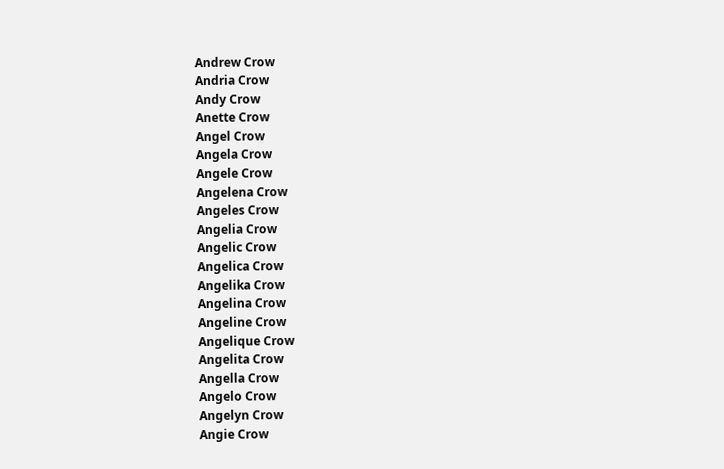Andrew Crow
Andria Crow
Andy Crow
Anette Crow
Angel Crow
Angela Crow
Angele Crow
Angelena Crow
Angeles Crow
Angelia Crow
Angelic Crow
Angelica Crow
Angelika Crow
Angelina Crow
Angeline Crow
Angelique Crow
Angelita Crow
Angella Crow
Angelo Crow
Angelyn Crow
Angie Crow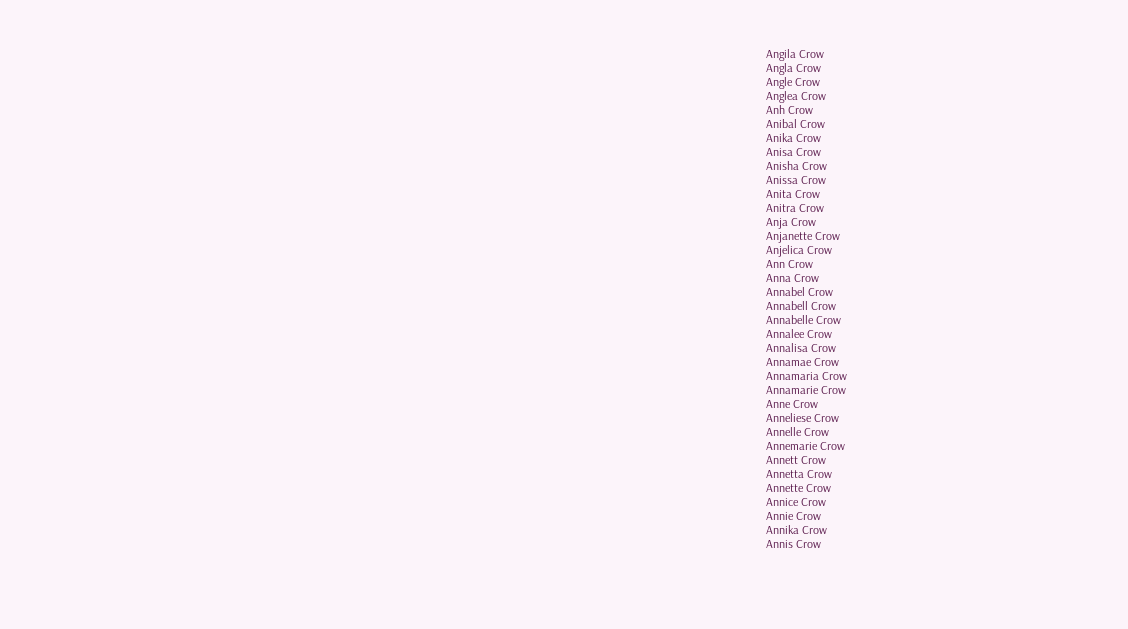Angila Crow
Angla Crow
Angle Crow
Anglea Crow
Anh Crow
Anibal Crow
Anika Crow
Anisa Crow
Anisha Crow
Anissa Crow
Anita Crow
Anitra Crow
Anja Crow
Anjanette Crow
Anjelica Crow
Ann Crow
Anna Crow
Annabel Crow
Annabell Crow
Annabelle Crow
Annalee Crow
Annalisa Crow
Annamae Crow
Annamaria Crow
Annamarie Crow
Anne Crow
Anneliese Crow
Annelle Crow
Annemarie Crow
Annett Crow
Annetta Crow
Annette Crow
Annice Crow
Annie Crow
Annika Crow
Annis Crow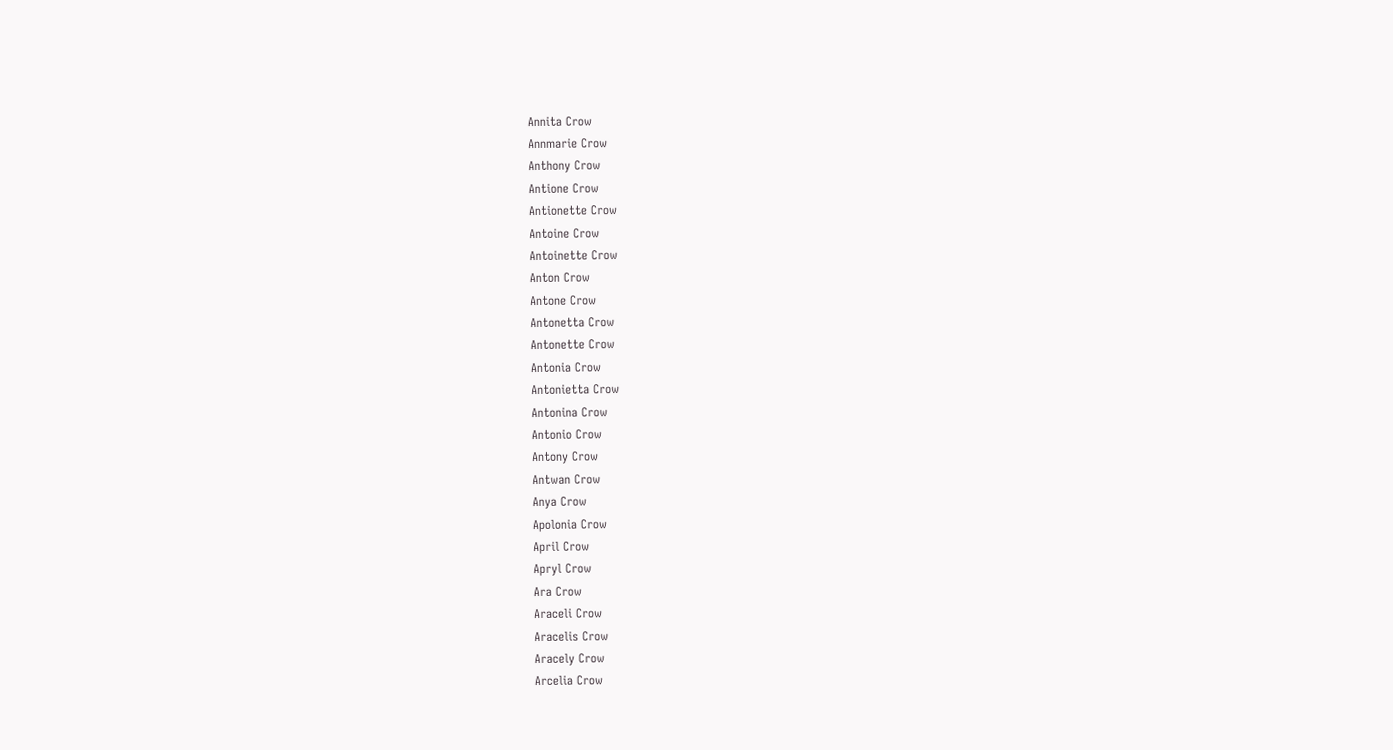Annita Crow
Annmarie Crow
Anthony Crow
Antione Crow
Antionette Crow
Antoine Crow
Antoinette Crow
Anton Crow
Antone Crow
Antonetta Crow
Antonette Crow
Antonia Crow
Antonietta Crow
Antonina Crow
Antonio Crow
Antony Crow
Antwan Crow
Anya Crow
Apolonia Crow
April Crow
Apryl Crow
Ara Crow
Araceli Crow
Aracelis Crow
Aracely Crow
Arcelia Crow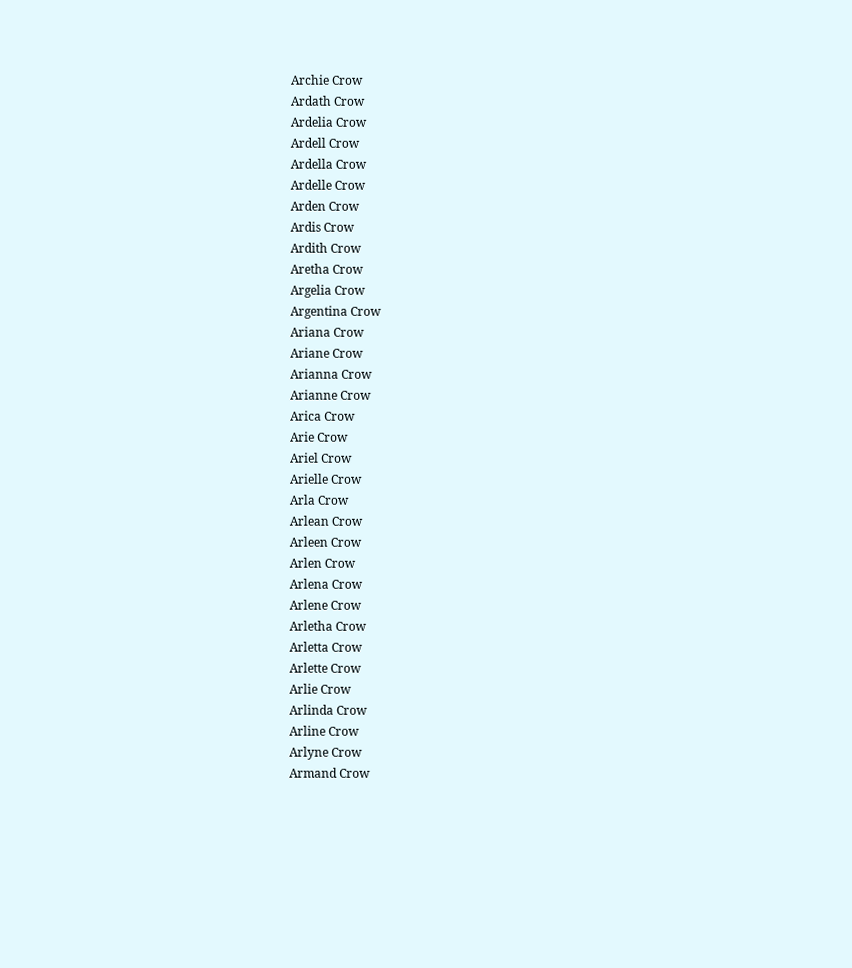Archie Crow
Ardath Crow
Ardelia Crow
Ardell Crow
Ardella Crow
Ardelle Crow
Arden Crow
Ardis Crow
Ardith Crow
Aretha Crow
Argelia Crow
Argentina Crow
Ariana Crow
Ariane Crow
Arianna Crow
Arianne Crow
Arica Crow
Arie Crow
Ariel Crow
Arielle Crow
Arla Crow
Arlean Crow
Arleen Crow
Arlen Crow
Arlena Crow
Arlene Crow
Arletha Crow
Arletta Crow
Arlette Crow
Arlie Crow
Arlinda Crow
Arline Crow
Arlyne Crow
Armand Crow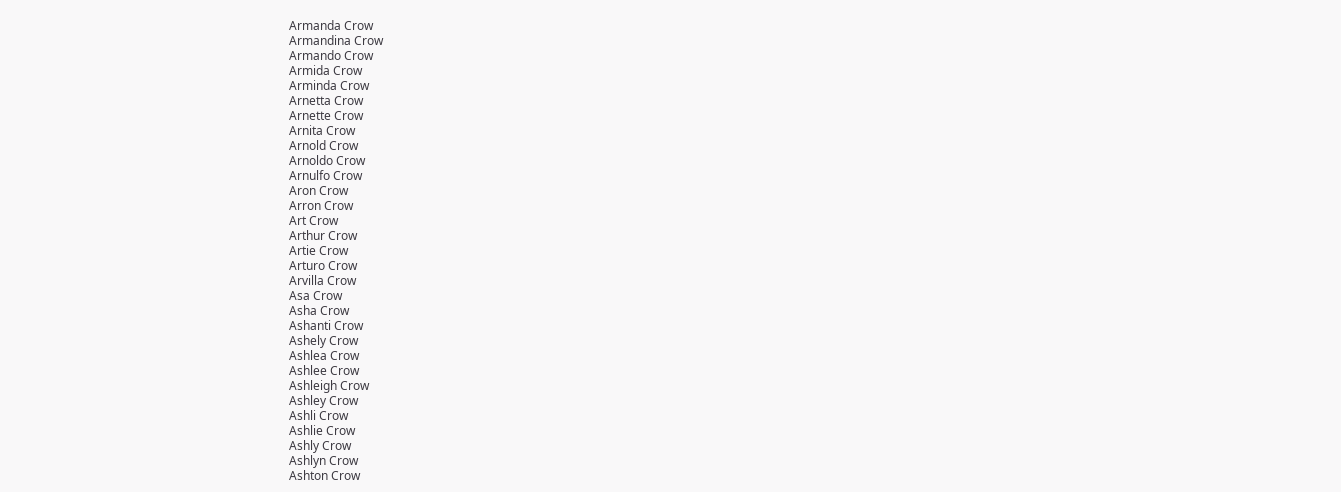Armanda Crow
Armandina Crow
Armando Crow
Armida Crow
Arminda Crow
Arnetta Crow
Arnette Crow
Arnita Crow
Arnold Crow
Arnoldo Crow
Arnulfo Crow
Aron Crow
Arron Crow
Art Crow
Arthur Crow
Artie Crow
Arturo Crow
Arvilla Crow
Asa Crow
Asha Crow
Ashanti Crow
Ashely Crow
Ashlea Crow
Ashlee Crow
Ashleigh Crow
Ashley Crow
Ashli Crow
Ashlie Crow
Ashly Crow
Ashlyn Crow
Ashton Crow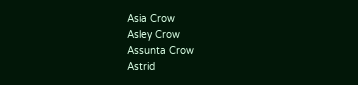Asia Crow
Asley Crow
Assunta Crow
Astrid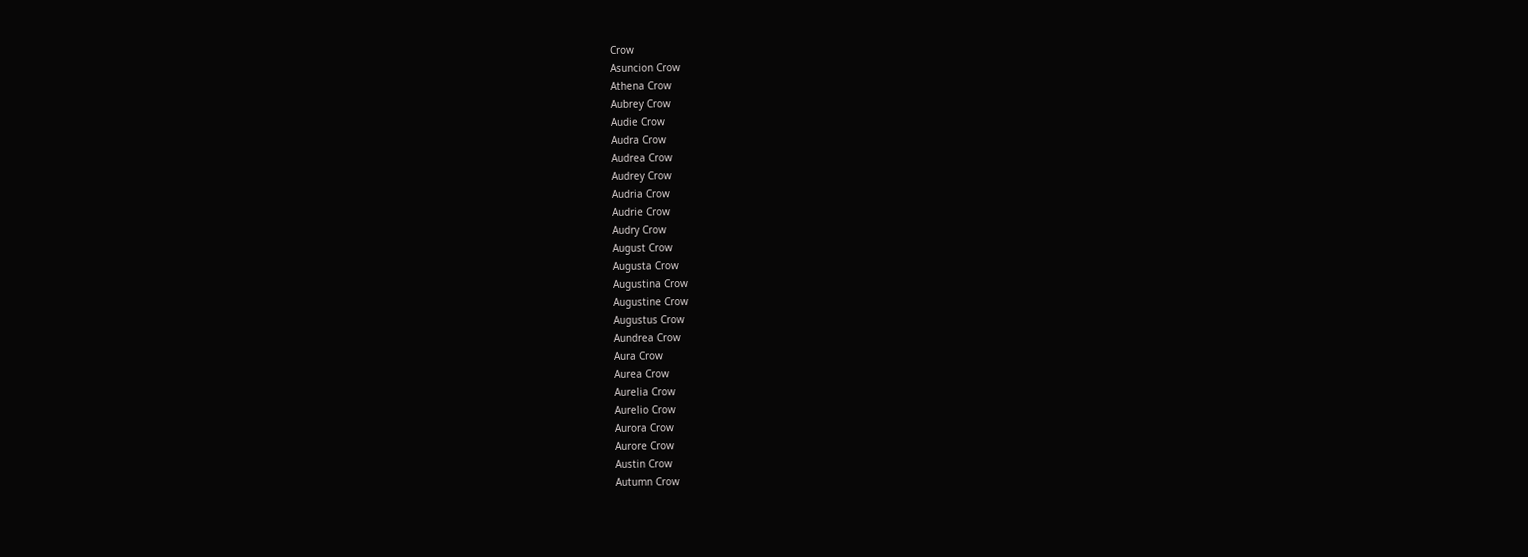Crow
Asuncion Crow
Athena Crow
Aubrey Crow
Audie Crow
Audra Crow
Audrea Crow
Audrey Crow
Audria Crow
Audrie Crow
Audry Crow
August Crow
Augusta Crow
Augustina Crow
Augustine Crow
Augustus Crow
Aundrea Crow
Aura Crow
Aurea Crow
Aurelia Crow
Aurelio Crow
Aurora Crow
Aurore Crow
Austin Crow
Autumn Crow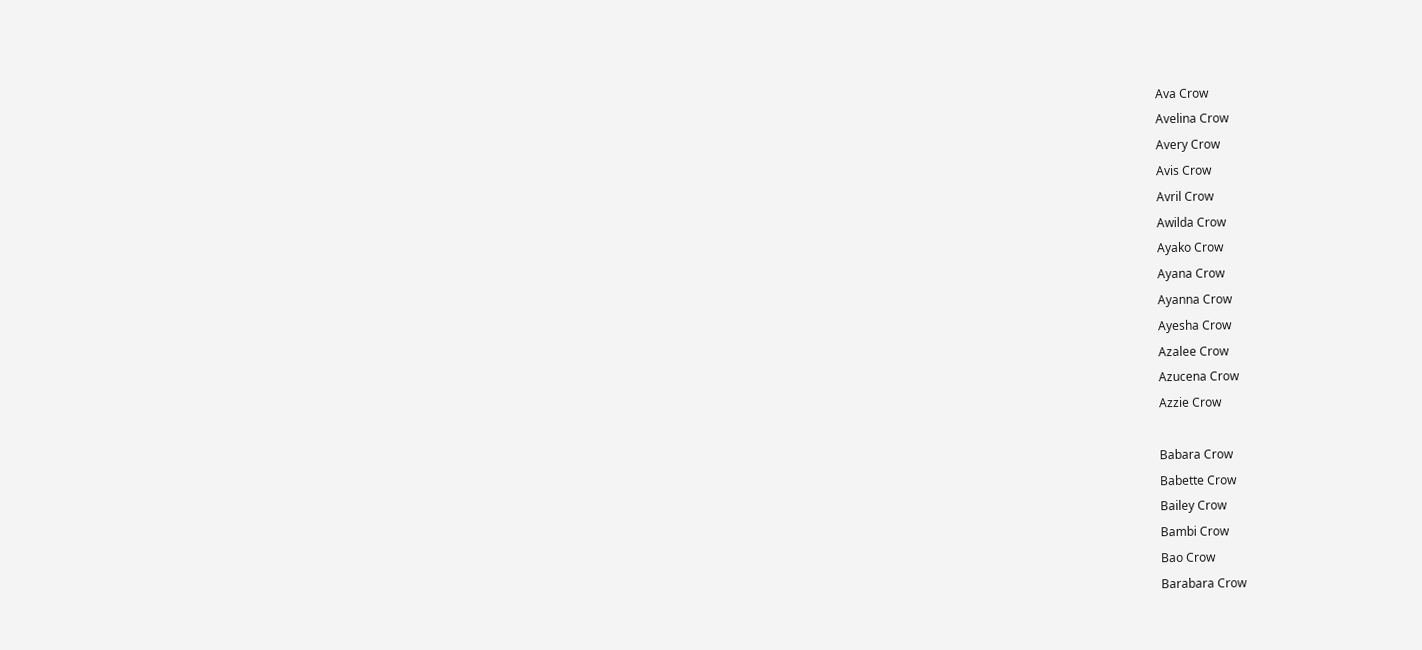Ava Crow
Avelina Crow
Avery Crow
Avis Crow
Avril Crow
Awilda Crow
Ayako Crow
Ayana Crow
Ayanna Crow
Ayesha Crow
Azalee Crow
Azucena Crow
Azzie Crow

Babara Crow
Babette Crow
Bailey Crow
Bambi Crow
Bao Crow
Barabara Crow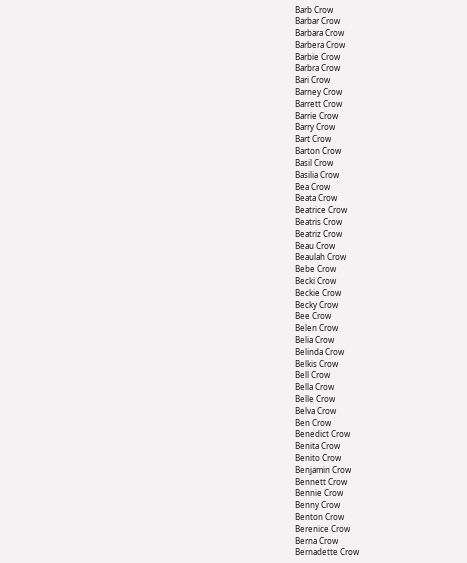Barb Crow
Barbar Crow
Barbara Crow
Barbera Crow
Barbie Crow
Barbra Crow
Bari Crow
Barney Crow
Barrett Crow
Barrie Crow
Barry Crow
Bart Crow
Barton Crow
Basil Crow
Basilia Crow
Bea Crow
Beata Crow
Beatrice Crow
Beatris Crow
Beatriz Crow
Beau Crow
Beaulah Crow
Bebe Crow
Becki Crow
Beckie Crow
Becky Crow
Bee Crow
Belen Crow
Belia Crow
Belinda Crow
Belkis Crow
Bell Crow
Bella Crow
Belle Crow
Belva Crow
Ben Crow
Benedict Crow
Benita Crow
Benito Crow
Benjamin Crow
Bennett Crow
Bennie Crow
Benny Crow
Benton Crow
Berenice Crow
Berna Crow
Bernadette Crow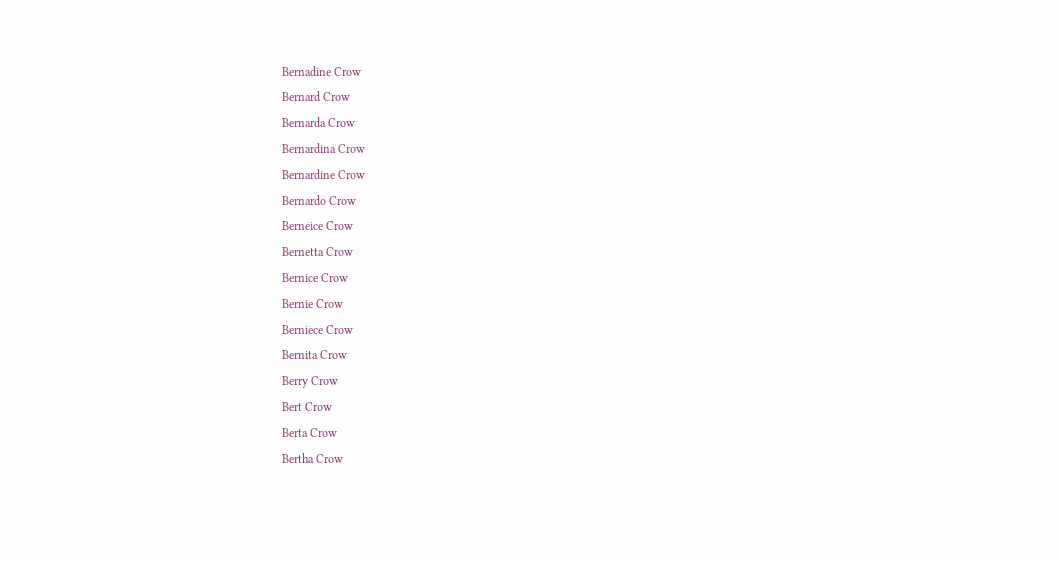Bernadine Crow
Bernard Crow
Bernarda Crow
Bernardina Crow
Bernardine Crow
Bernardo Crow
Berneice Crow
Bernetta Crow
Bernice Crow
Bernie Crow
Berniece Crow
Bernita Crow
Berry Crow
Bert Crow
Berta Crow
Bertha Crow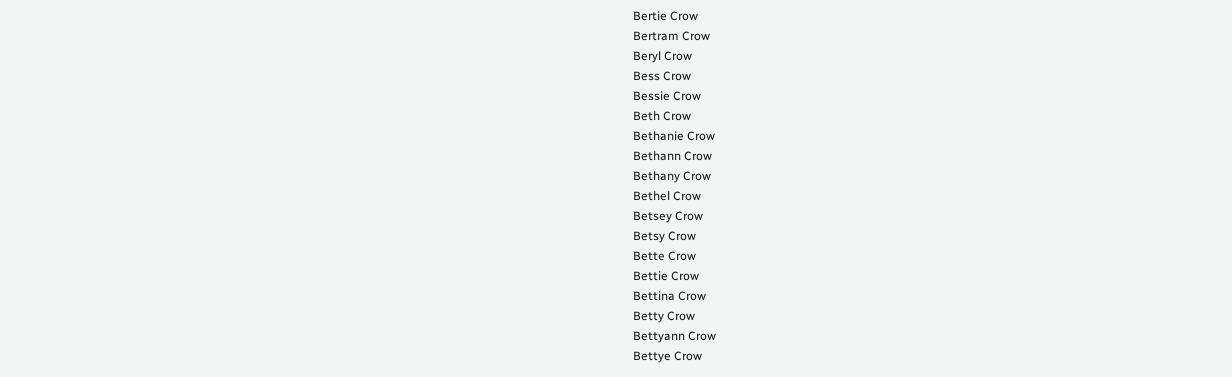Bertie Crow
Bertram Crow
Beryl Crow
Bess Crow
Bessie Crow
Beth Crow
Bethanie Crow
Bethann Crow
Bethany Crow
Bethel Crow
Betsey Crow
Betsy Crow
Bette Crow
Bettie Crow
Bettina Crow
Betty Crow
Bettyann Crow
Bettye Crow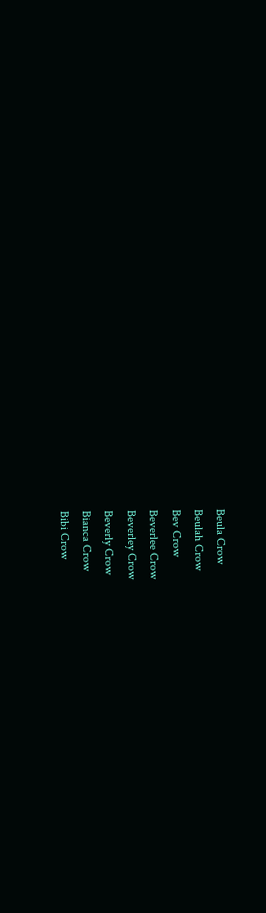Beula Crow
Beulah Crow
Bev Crow
Beverlee Crow
Beverley Crow
Beverly Crow
Bianca Crow
Bibi Crow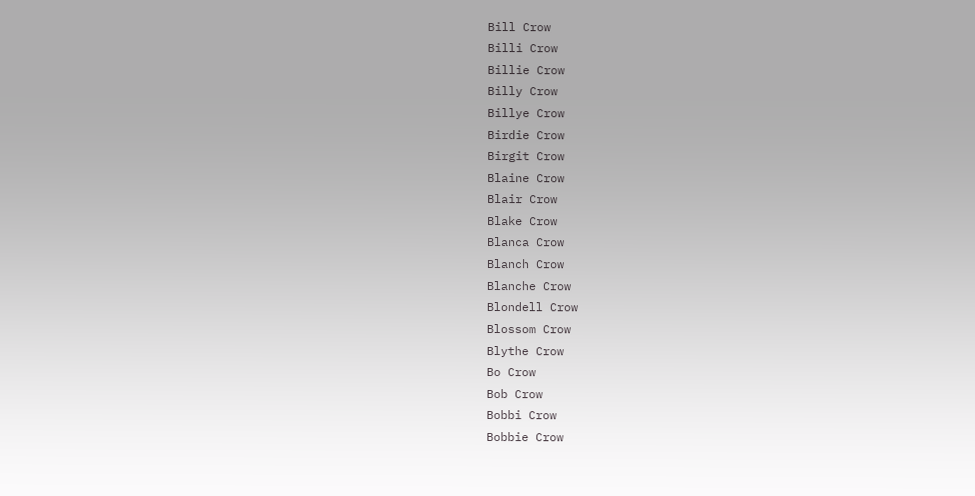Bill Crow
Billi Crow
Billie Crow
Billy Crow
Billye Crow
Birdie Crow
Birgit Crow
Blaine Crow
Blair Crow
Blake Crow
Blanca Crow
Blanch Crow
Blanche Crow
Blondell Crow
Blossom Crow
Blythe Crow
Bo Crow
Bob Crow
Bobbi Crow
Bobbie Crow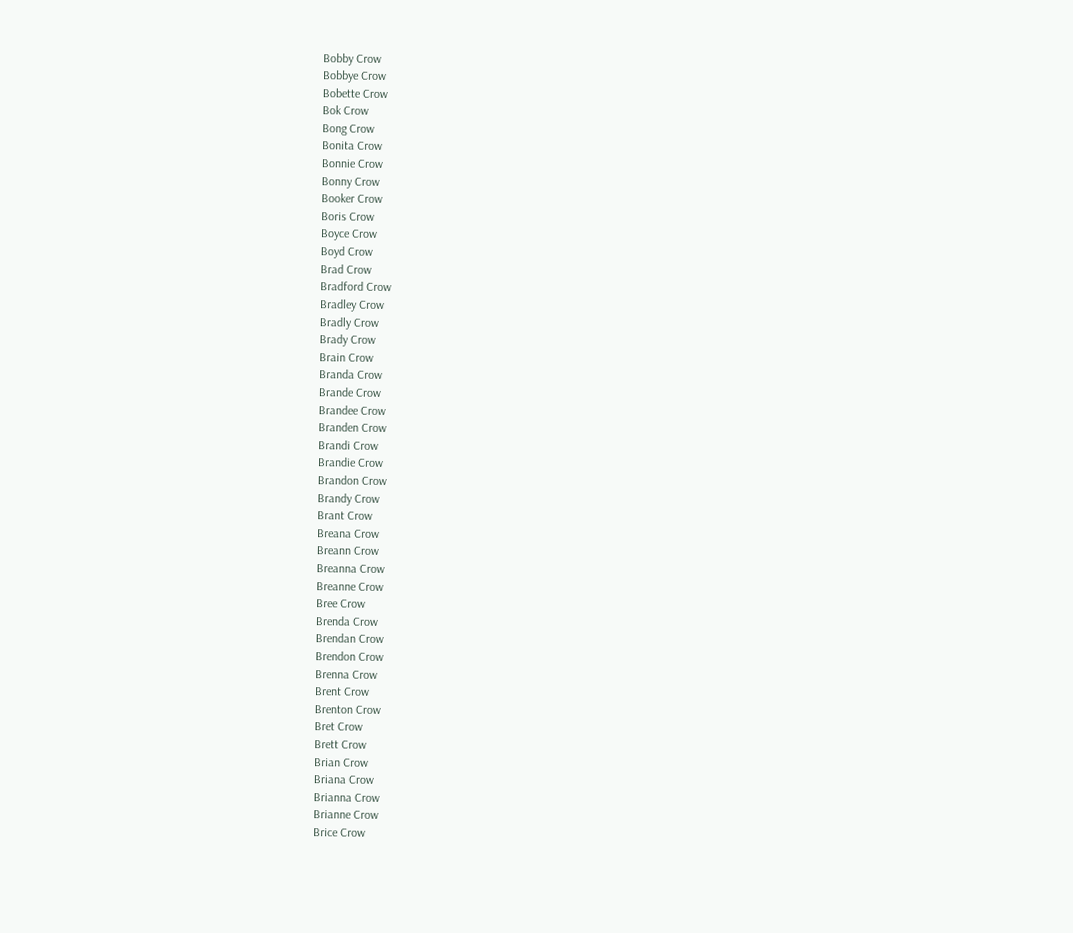Bobby Crow
Bobbye Crow
Bobette Crow
Bok Crow
Bong Crow
Bonita Crow
Bonnie Crow
Bonny Crow
Booker Crow
Boris Crow
Boyce Crow
Boyd Crow
Brad Crow
Bradford Crow
Bradley Crow
Bradly Crow
Brady Crow
Brain Crow
Branda Crow
Brande Crow
Brandee Crow
Branden Crow
Brandi Crow
Brandie Crow
Brandon Crow
Brandy Crow
Brant Crow
Breana Crow
Breann Crow
Breanna Crow
Breanne Crow
Bree Crow
Brenda Crow
Brendan Crow
Brendon Crow
Brenna Crow
Brent Crow
Brenton Crow
Bret Crow
Brett Crow
Brian Crow
Briana Crow
Brianna Crow
Brianne Crow
Brice Crow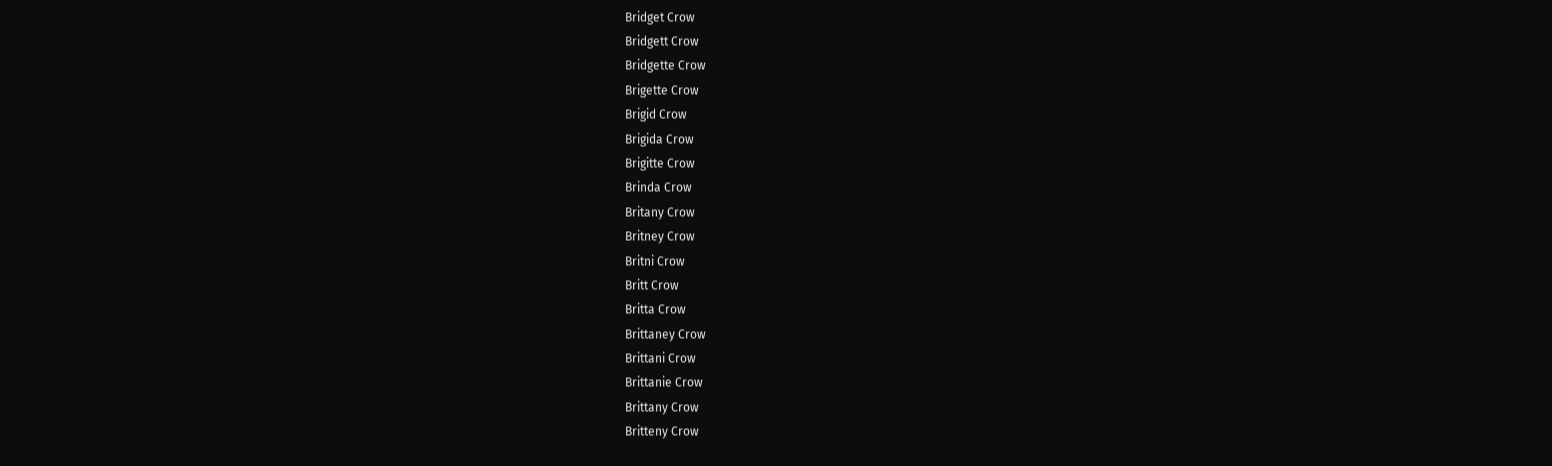Bridget Crow
Bridgett Crow
Bridgette Crow
Brigette Crow
Brigid Crow
Brigida Crow
Brigitte Crow
Brinda Crow
Britany Crow
Britney Crow
Britni Crow
Britt Crow
Britta Crow
Brittaney Crow
Brittani Crow
Brittanie Crow
Brittany Crow
Britteny Crow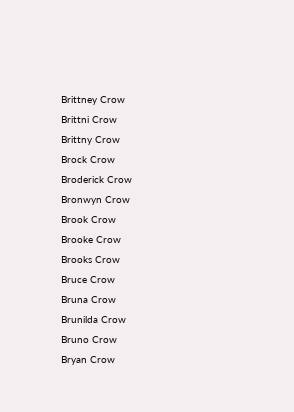Brittney Crow
Brittni Crow
Brittny Crow
Brock Crow
Broderick Crow
Bronwyn Crow
Brook Crow
Brooke Crow
Brooks Crow
Bruce Crow
Bruna Crow
Brunilda Crow
Bruno Crow
Bryan Crow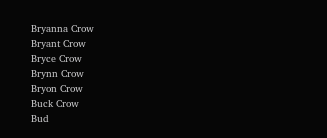Bryanna Crow
Bryant Crow
Bryce Crow
Brynn Crow
Bryon Crow
Buck Crow
Bud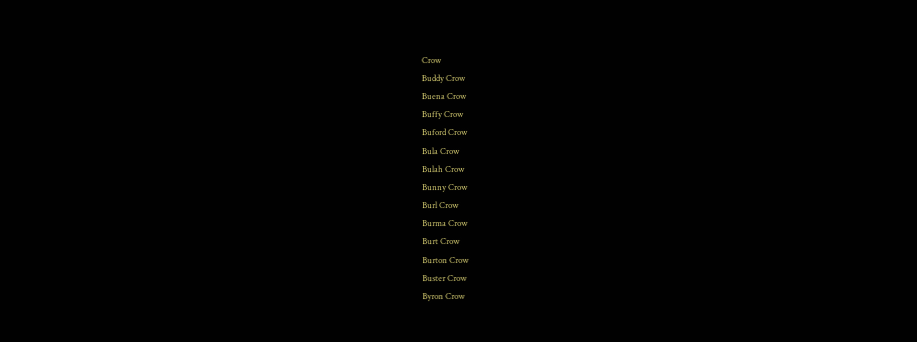Crow
Buddy Crow
Buena Crow
Buffy Crow
Buford Crow
Bula Crow
Bulah Crow
Bunny Crow
Burl Crow
Burma Crow
Burt Crow
Burton Crow
Buster Crow
Byron Crow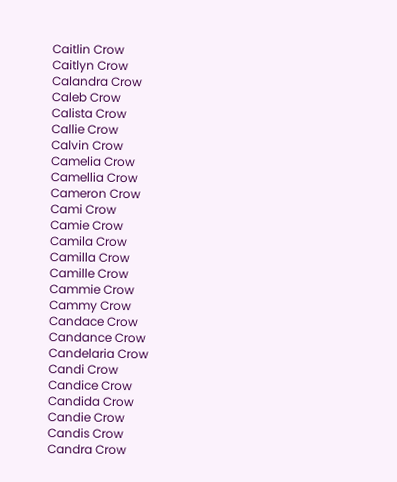Caitlin Crow
Caitlyn Crow
Calandra Crow
Caleb Crow
Calista Crow
Callie Crow
Calvin Crow
Camelia Crow
Camellia Crow
Cameron Crow
Cami Crow
Camie Crow
Camila Crow
Camilla Crow
Camille Crow
Cammie Crow
Cammy Crow
Candace Crow
Candance Crow
Candelaria Crow
Candi Crow
Candice Crow
Candida Crow
Candie Crow
Candis Crow
Candra Crow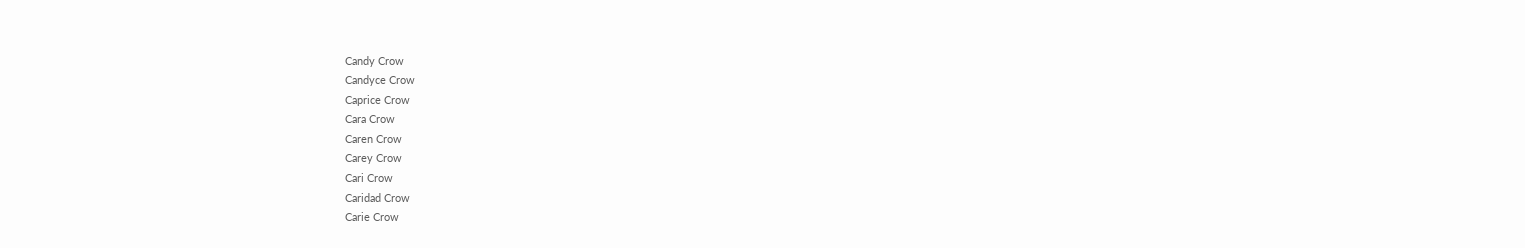Candy Crow
Candyce Crow
Caprice Crow
Cara Crow
Caren Crow
Carey Crow
Cari Crow
Caridad Crow
Carie Crow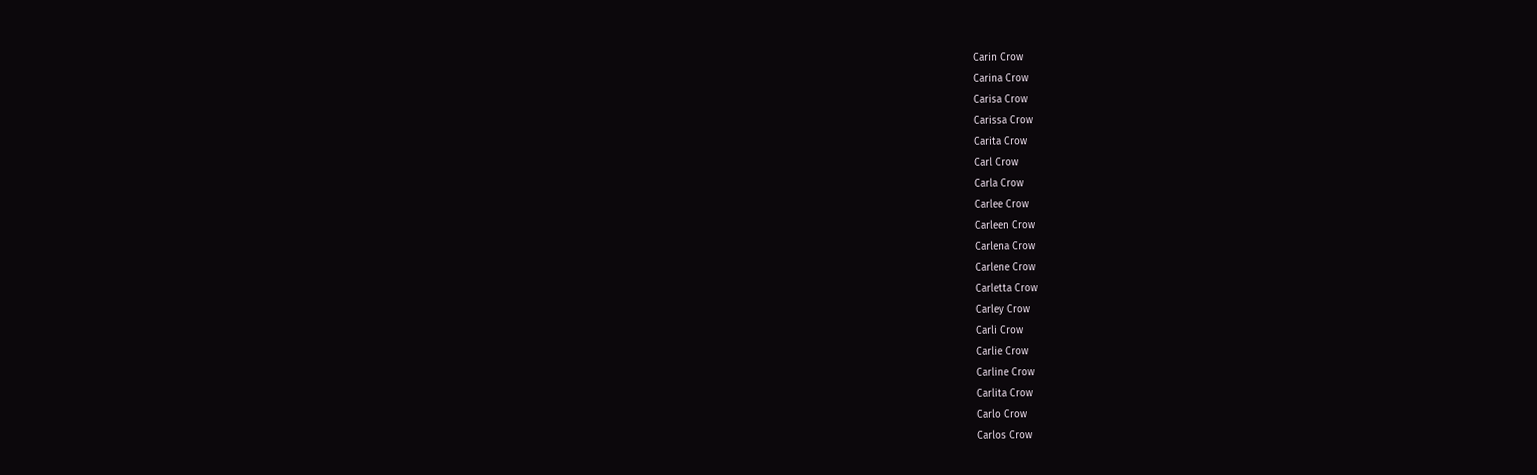Carin Crow
Carina Crow
Carisa Crow
Carissa Crow
Carita Crow
Carl Crow
Carla Crow
Carlee Crow
Carleen Crow
Carlena Crow
Carlene Crow
Carletta Crow
Carley Crow
Carli Crow
Carlie Crow
Carline Crow
Carlita Crow
Carlo Crow
Carlos Crow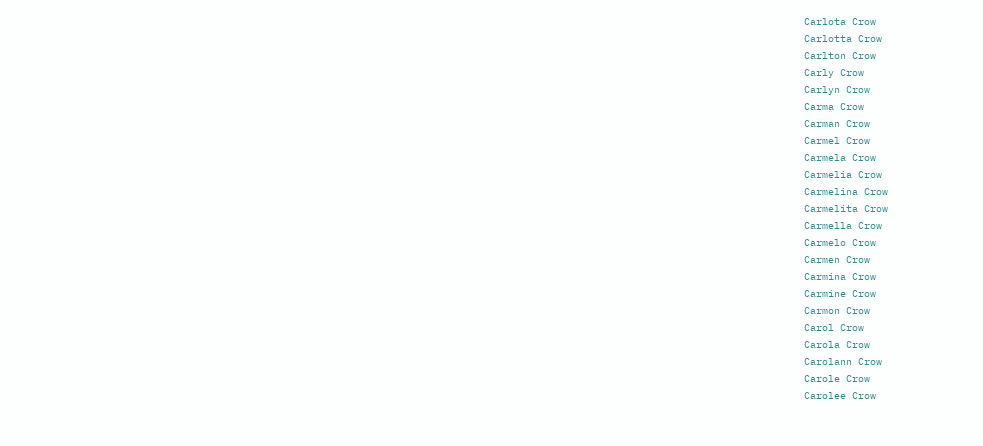Carlota Crow
Carlotta Crow
Carlton Crow
Carly Crow
Carlyn Crow
Carma Crow
Carman Crow
Carmel Crow
Carmela Crow
Carmelia Crow
Carmelina Crow
Carmelita Crow
Carmella Crow
Carmelo Crow
Carmen Crow
Carmina Crow
Carmine Crow
Carmon Crow
Carol Crow
Carola Crow
Carolann Crow
Carole Crow
Carolee Crow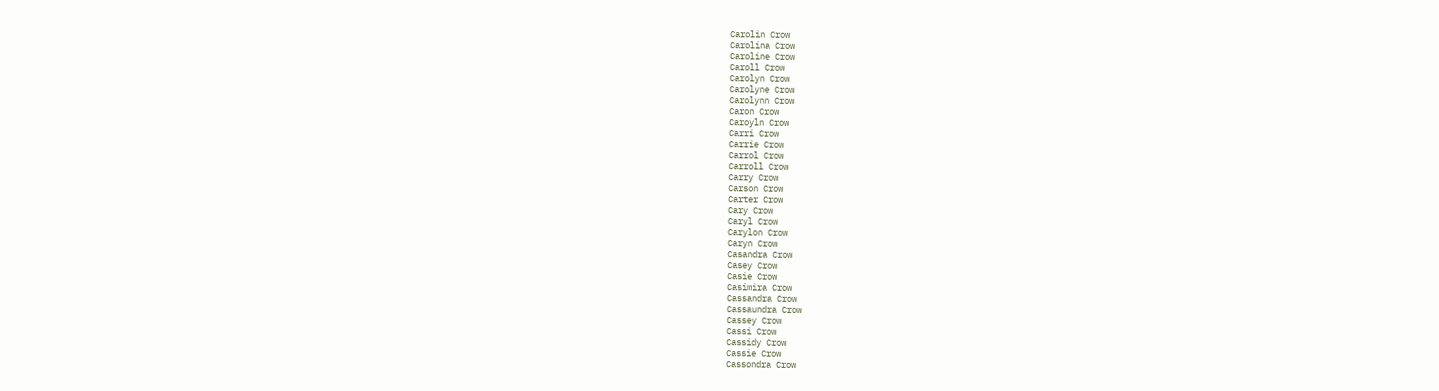Carolin Crow
Carolina Crow
Caroline Crow
Caroll Crow
Carolyn Crow
Carolyne Crow
Carolynn Crow
Caron Crow
Caroyln Crow
Carri Crow
Carrie Crow
Carrol Crow
Carroll Crow
Carry Crow
Carson Crow
Carter Crow
Cary Crow
Caryl Crow
Carylon Crow
Caryn Crow
Casandra Crow
Casey Crow
Casie Crow
Casimira Crow
Cassandra Crow
Cassaundra Crow
Cassey Crow
Cassi Crow
Cassidy Crow
Cassie Crow
Cassondra Crow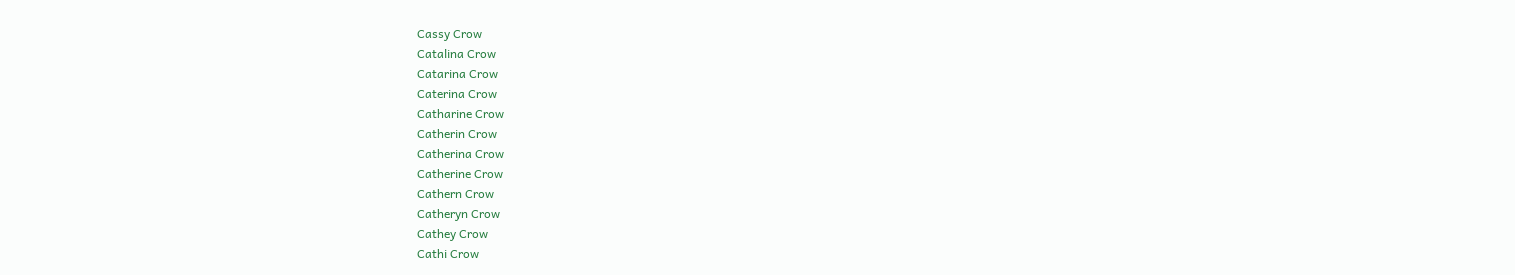Cassy Crow
Catalina Crow
Catarina Crow
Caterina Crow
Catharine Crow
Catherin Crow
Catherina Crow
Catherine Crow
Cathern Crow
Catheryn Crow
Cathey Crow
Cathi Crow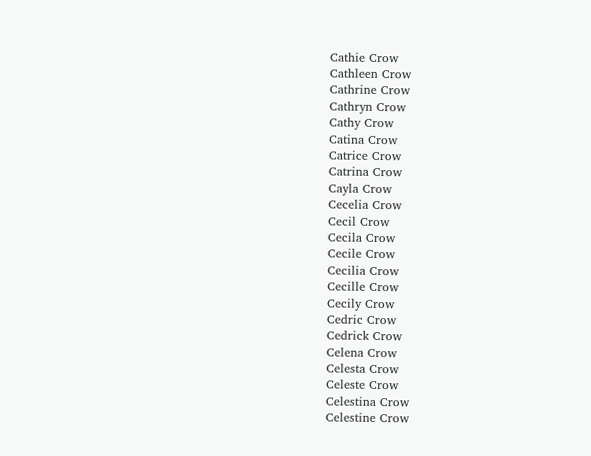Cathie Crow
Cathleen Crow
Cathrine Crow
Cathryn Crow
Cathy Crow
Catina Crow
Catrice Crow
Catrina Crow
Cayla Crow
Cecelia Crow
Cecil Crow
Cecila Crow
Cecile Crow
Cecilia Crow
Cecille Crow
Cecily Crow
Cedric Crow
Cedrick Crow
Celena Crow
Celesta Crow
Celeste Crow
Celestina Crow
Celestine Crow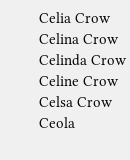Celia Crow
Celina Crow
Celinda Crow
Celine Crow
Celsa Crow
Ceola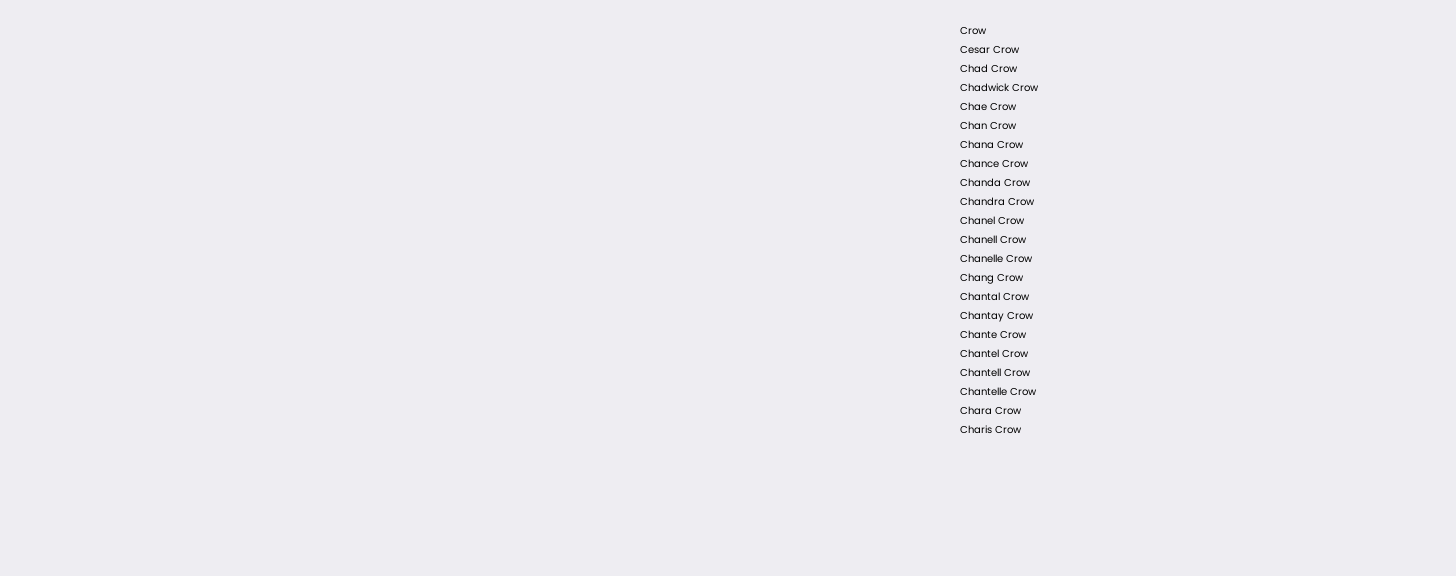Crow
Cesar Crow
Chad Crow
Chadwick Crow
Chae Crow
Chan Crow
Chana Crow
Chance Crow
Chanda Crow
Chandra Crow
Chanel Crow
Chanell Crow
Chanelle Crow
Chang Crow
Chantal Crow
Chantay Crow
Chante Crow
Chantel Crow
Chantell Crow
Chantelle Crow
Chara Crow
Charis Crow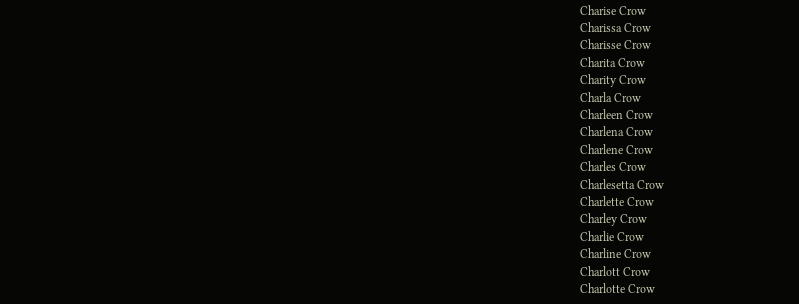Charise Crow
Charissa Crow
Charisse Crow
Charita Crow
Charity Crow
Charla Crow
Charleen Crow
Charlena Crow
Charlene Crow
Charles Crow
Charlesetta Crow
Charlette Crow
Charley Crow
Charlie Crow
Charline Crow
Charlott Crow
Charlotte Crow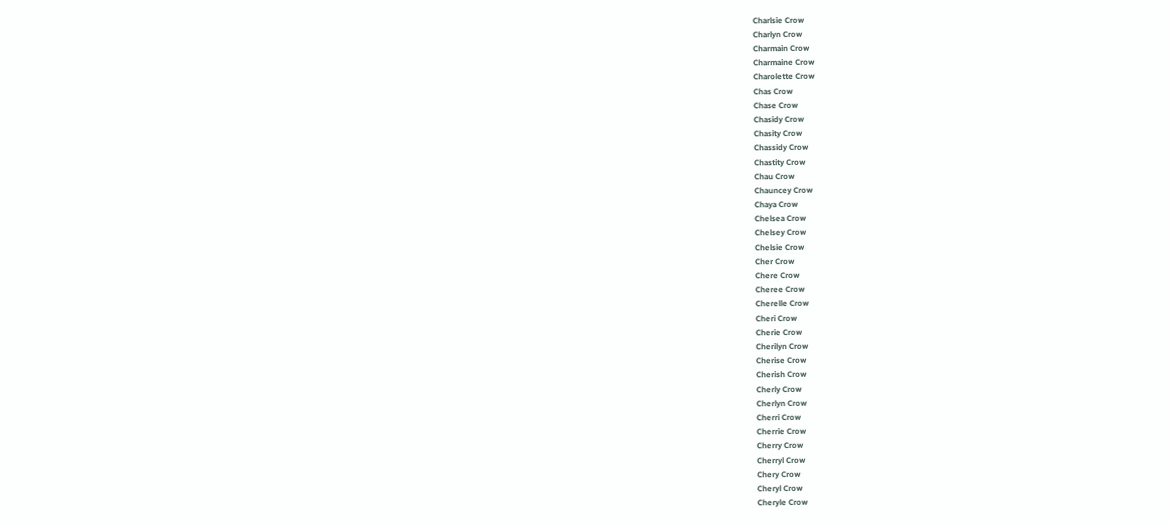Charlsie Crow
Charlyn Crow
Charmain Crow
Charmaine Crow
Charolette Crow
Chas Crow
Chase Crow
Chasidy Crow
Chasity Crow
Chassidy Crow
Chastity Crow
Chau Crow
Chauncey Crow
Chaya Crow
Chelsea Crow
Chelsey Crow
Chelsie Crow
Cher Crow
Chere Crow
Cheree Crow
Cherelle Crow
Cheri Crow
Cherie Crow
Cherilyn Crow
Cherise Crow
Cherish Crow
Cherly Crow
Cherlyn Crow
Cherri Crow
Cherrie Crow
Cherry Crow
Cherryl Crow
Chery Crow
Cheryl Crow
Cheryle Crow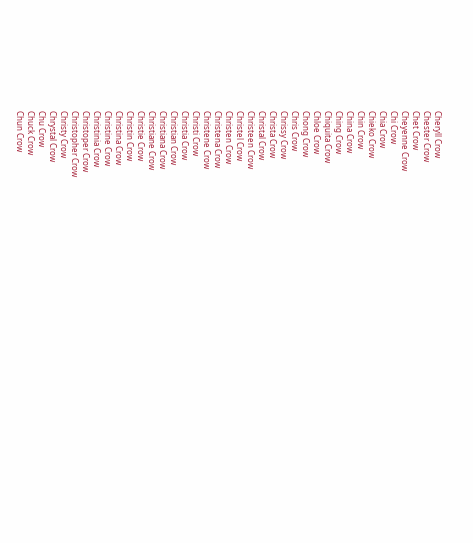Cheryll Crow
Chester Crow
Chet Crow
Cheyenne Crow
Chi Crow
Chia Crow
Chieko Crow
Chin Crow
China Crow
Ching Crow
Chiquita Crow
Chloe Crow
Chong Crow
Chris Crow
Chrissy Crow
Christa Crow
Christal Crow
Christeen Crow
Christel Crow
Christen Crow
Christena Crow
Christene Crow
Christi Crow
Christia Crow
Christian Crow
Christiana Crow
Christiane Crow
Christie Crow
Christin Crow
Christina Crow
Christine Crow
Christinia Crow
Christoper Crow
Christopher Crow
Christy Crow
Chrystal Crow
Chu Crow
Chuck Crow
Chun Crow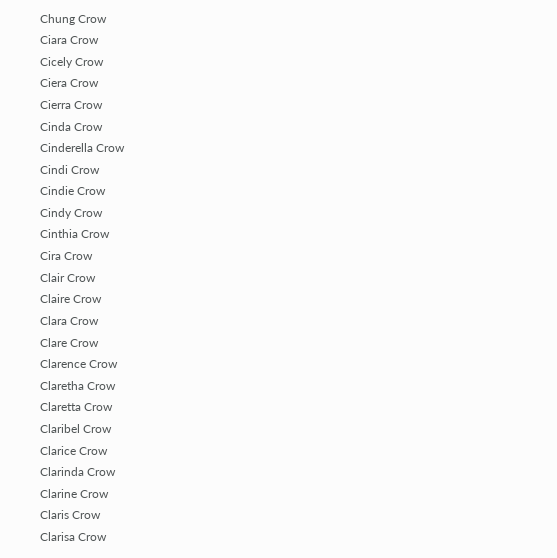Chung Crow
Ciara Crow
Cicely Crow
Ciera Crow
Cierra Crow
Cinda Crow
Cinderella Crow
Cindi Crow
Cindie Crow
Cindy Crow
Cinthia Crow
Cira Crow
Clair Crow
Claire Crow
Clara Crow
Clare Crow
Clarence Crow
Claretha Crow
Claretta Crow
Claribel Crow
Clarice Crow
Clarinda Crow
Clarine Crow
Claris Crow
Clarisa Crow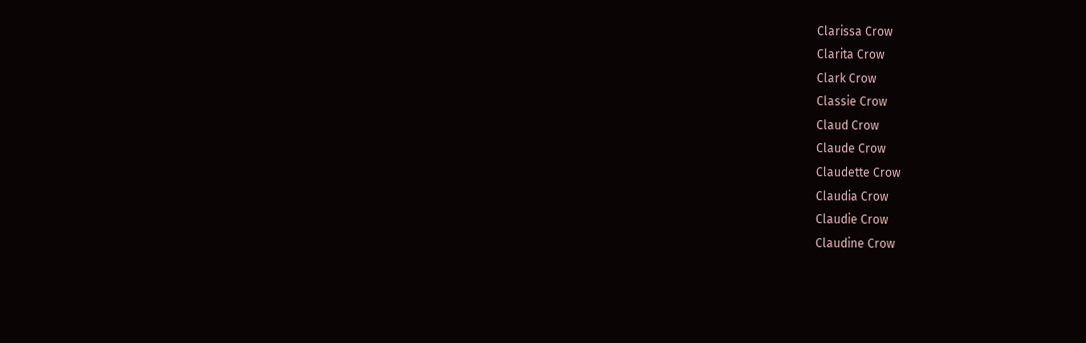Clarissa Crow
Clarita Crow
Clark Crow
Classie Crow
Claud Crow
Claude Crow
Claudette Crow
Claudia Crow
Claudie Crow
Claudine Crow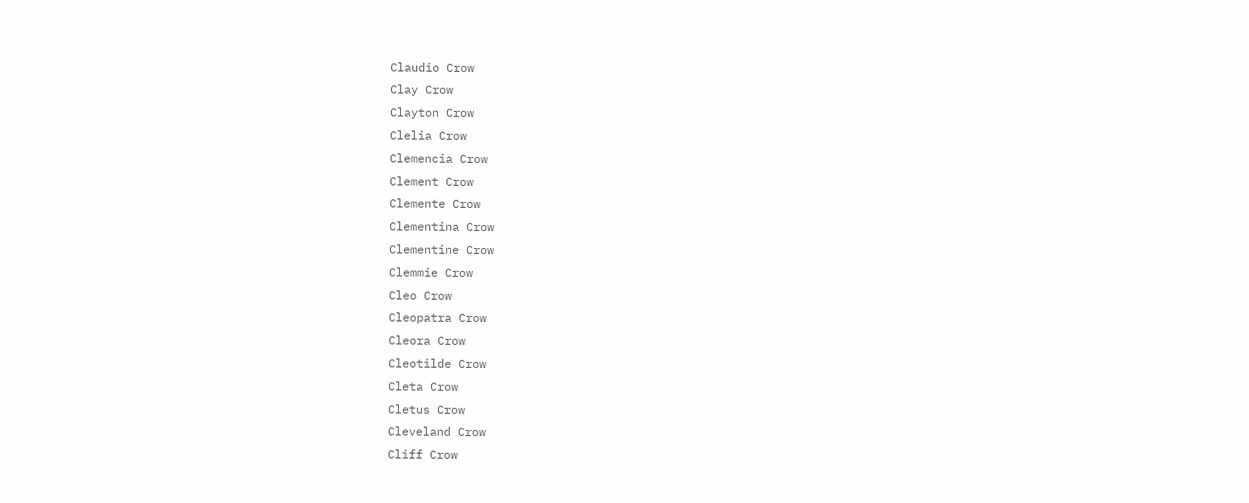Claudio Crow
Clay Crow
Clayton Crow
Clelia Crow
Clemencia Crow
Clement Crow
Clemente Crow
Clementina Crow
Clementine Crow
Clemmie Crow
Cleo Crow
Cleopatra Crow
Cleora Crow
Cleotilde Crow
Cleta Crow
Cletus Crow
Cleveland Crow
Cliff Crow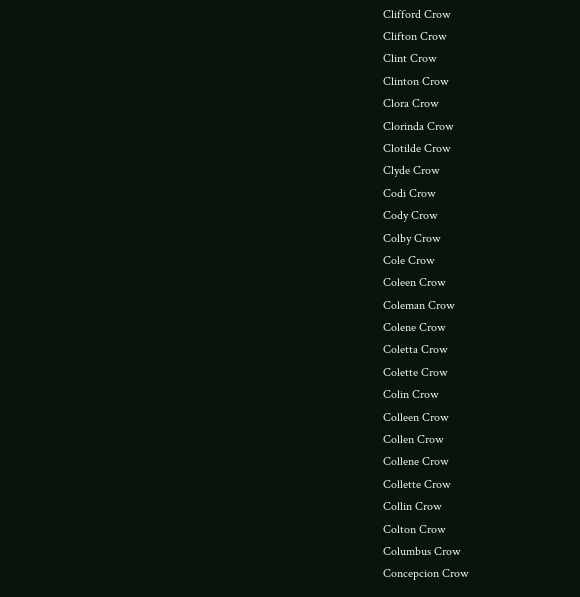Clifford Crow
Clifton Crow
Clint Crow
Clinton Crow
Clora Crow
Clorinda Crow
Clotilde Crow
Clyde Crow
Codi Crow
Cody Crow
Colby Crow
Cole Crow
Coleen Crow
Coleman Crow
Colene Crow
Coletta Crow
Colette Crow
Colin Crow
Colleen Crow
Collen Crow
Collene Crow
Collette Crow
Collin Crow
Colton Crow
Columbus Crow
Concepcion Crow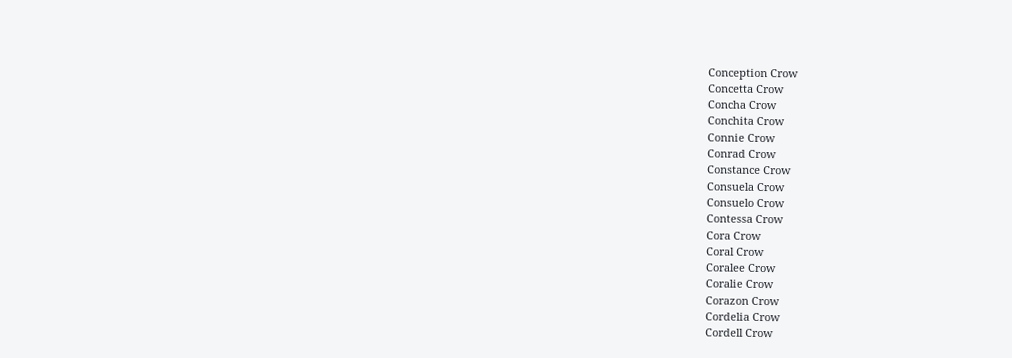Conception Crow
Concetta Crow
Concha Crow
Conchita Crow
Connie Crow
Conrad Crow
Constance Crow
Consuela Crow
Consuelo Crow
Contessa Crow
Cora Crow
Coral Crow
Coralee Crow
Coralie Crow
Corazon Crow
Cordelia Crow
Cordell Crow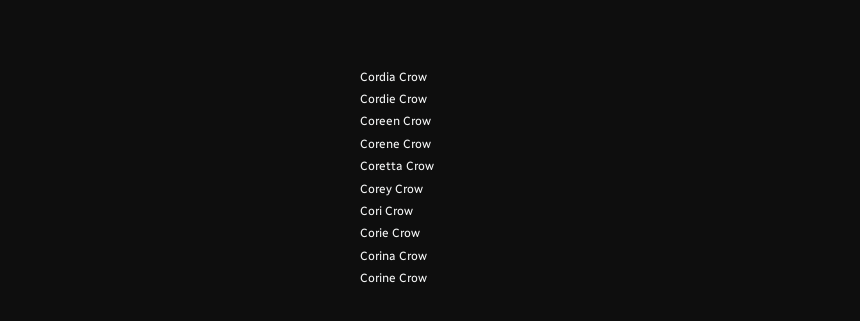Cordia Crow
Cordie Crow
Coreen Crow
Corene Crow
Coretta Crow
Corey Crow
Cori Crow
Corie Crow
Corina Crow
Corine Crow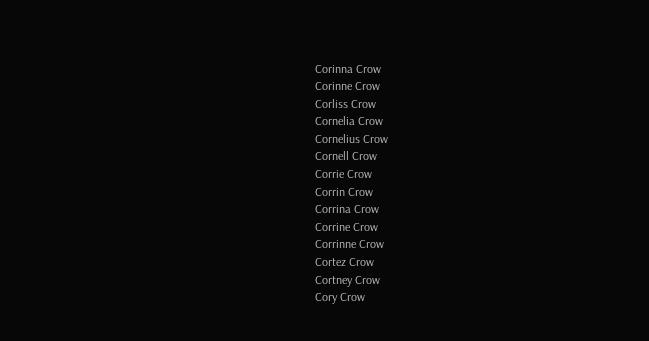Corinna Crow
Corinne Crow
Corliss Crow
Cornelia Crow
Cornelius Crow
Cornell Crow
Corrie Crow
Corrin Crow
Corrina Crow
Corrine Crow
Corrinne Crow
Cortez Crow
Cortney Crow
Cory Crow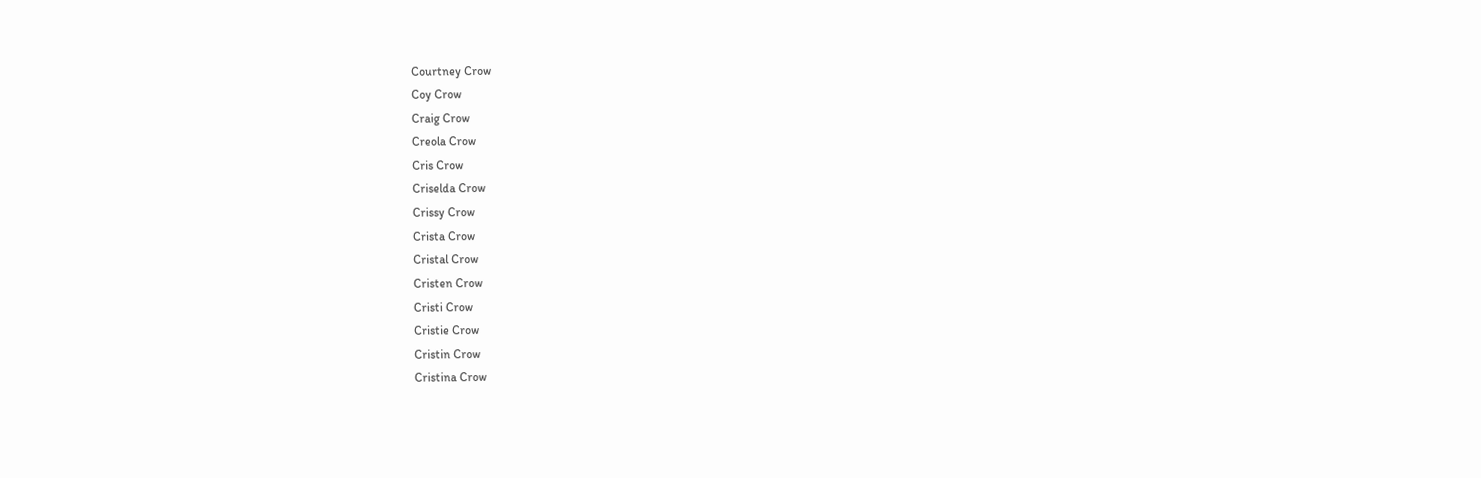Courtney Crow
Coy Crow
Craig Crow
Creola Crow
Cris Crow
Criselda Crow
Crissy Crow
Crista Crow
Cristal Crow
Cristen Crow
Cristi Crow
Cristie Crow
Cristin Crow
Cristina Crow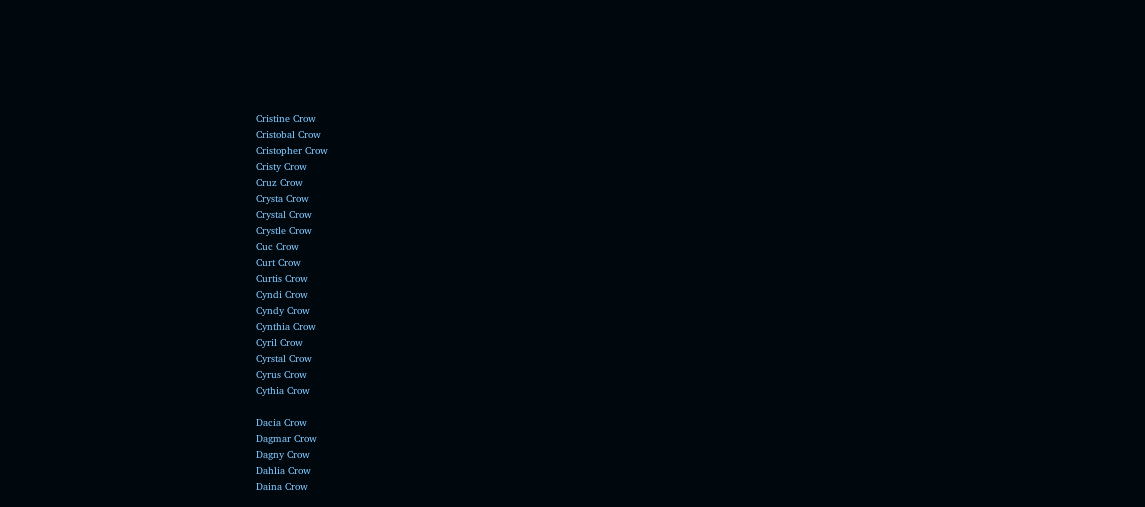Cristine Crow
Cristobal Crow
Cristopher Crow
Cristy Crow
Cruz Crow
Crysta Crow
Crystal Crow
Crystle Crow
Cuc Crow
Curt Crow
Curtis Crow
Cyndi Crow
Cyndy Crow
Cynthia Crow
Cyril Crow
Cyrstal Crow
Cyrus Crow
Cythia Crow

Dacia Crow
Dagmar Crow
Dagny Crow
Dahlia Crow
Daina Crow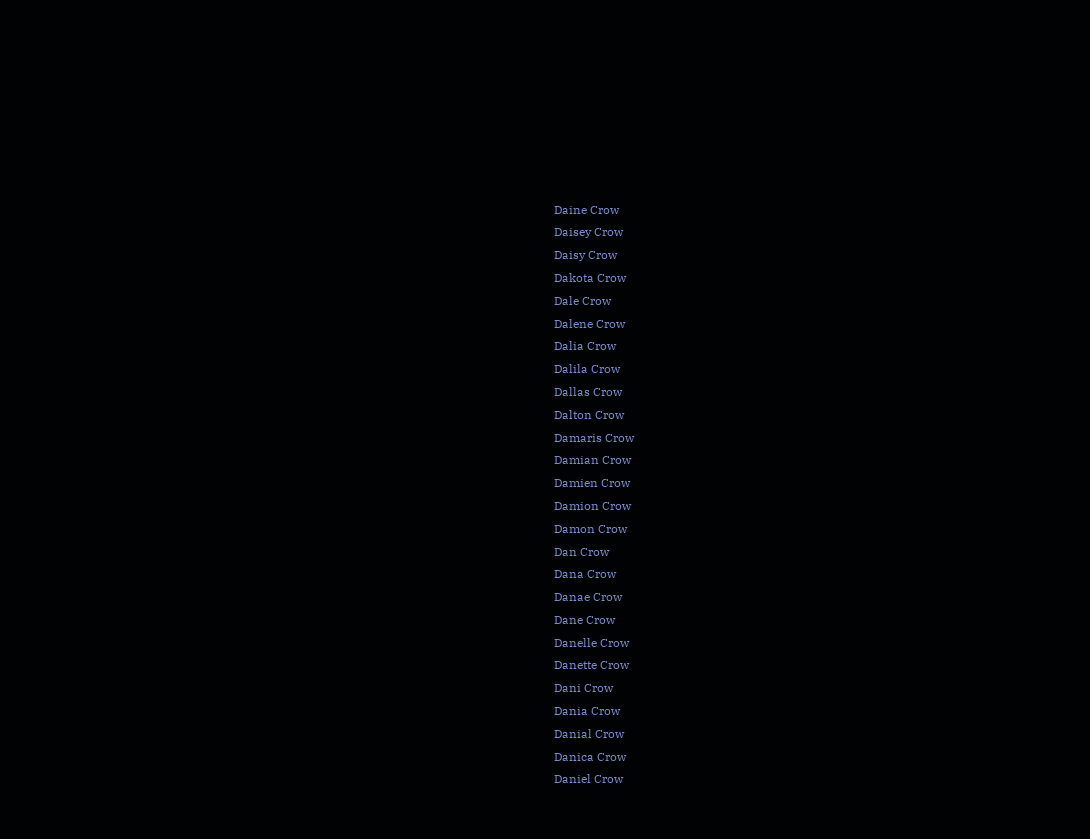Daine Crow
Daisey Crow
Daisy Crow
Dakota Crow
Dale Crow
Dalene Crow
Dalia Crow
Dalila Crow
Dallas Crow
Dalton Crow
Damaris Crow
Damian Crow
Damien Crow
Damion Crow
Damon Crow
Dan Crow
Dana Crow
Danae Crow
Dane Crow
Danelle Crow
Danette Crow
Dani Crow
Dania Crow
Danial Crow
Danica Crow
Daniel Crow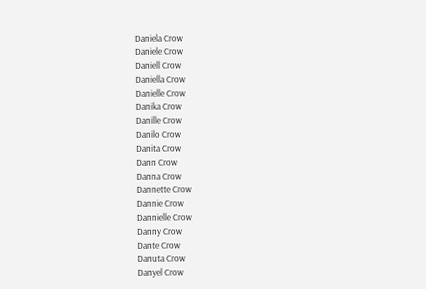Daniela Crow
Daniele Crow
Daniell Crow
Daniella Crow
Danielle Crow
Danika Crow
Danille Crow
Danilo Crow
Danita Crow
Dann Crow
Danna Crow
Dannette Crow
Dannie Crow
Dannielle Crow
Danny Crow
Dante Crow
Danuta Crow
Danyel Crow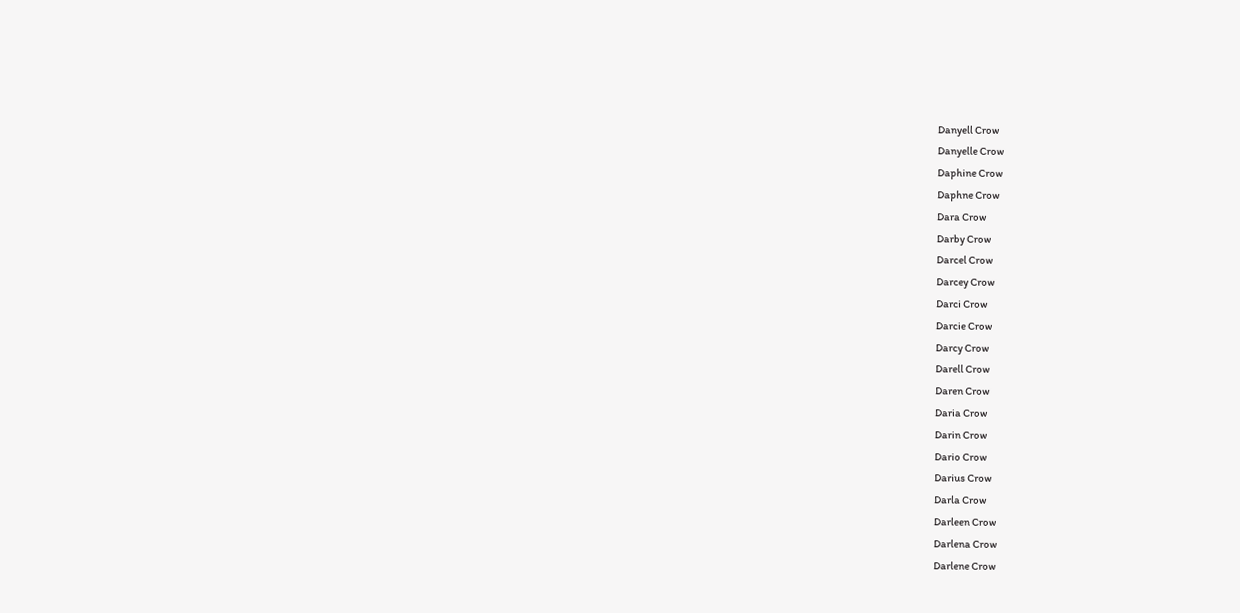Danyell Crow
Danyelle Crow
Daphine Crow
Daphne Crow
Dara Crow
Darby Crow
Darcel Crow
Darcey Crow
Darci Crow
Darcie Crow
Darcy Crow
Darell Crow
Daren Crow
Daria Crow
Darin Crow
Dario Crow
Darius Crow
Darla Crow
Darleen Crow
Darlena Crow
Darlene Crow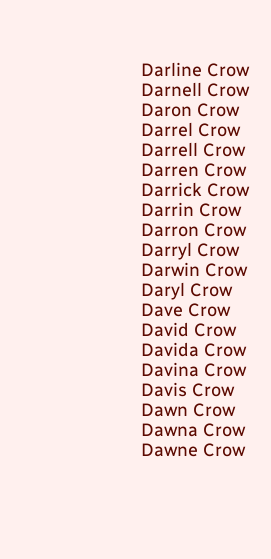Darline Crow
Darnell Crow
Daron Crow
Darrel Crow
Darrell Crow
Darren Crow
Darrick Crow
Darrin Crow
Darron Crow
Darryl Crow
Darwin Crow
Daryl Crow
Dave Crow
David Crow
Davida Crow
Davina Crow
Davis Crow
Dawn Crow
Dawna Crow
Dawne Crow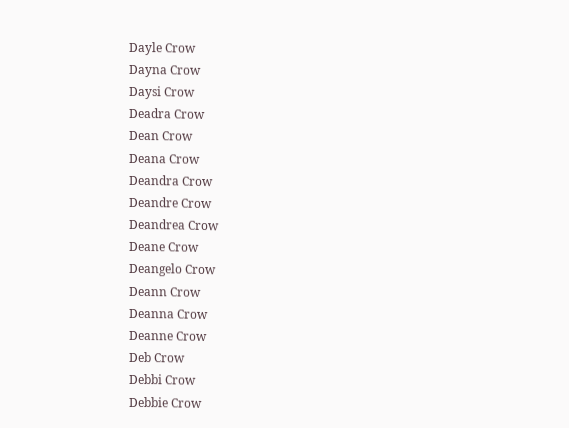Dayle Crow
Dayna Crow
Daysi Crow
Deadra Crow
Dean Crow
Deana Crow
Deandra Crow
Deandre Crow
Deandrea Crow
Deane Crow
Deangelo Crow
Deann Crow
Deanna Crow
Deanne Crow
Deb Crow
Debbi Crow
Debbie Crow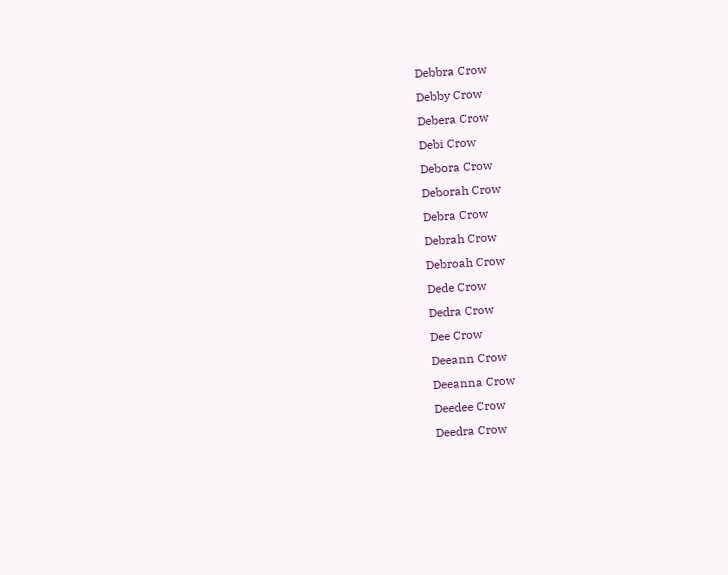Debbra Crow
Debby Crow
Debera Crow
Debi Crow
Debora Crow
Deborah Crow
Debra Crow
Debrah Crow
Debroah Crow
Dede Crow
Dedra Crow
Dee Crow
Deeann Crow
Deeanna Crow
Deedee Crow
Deedra Crow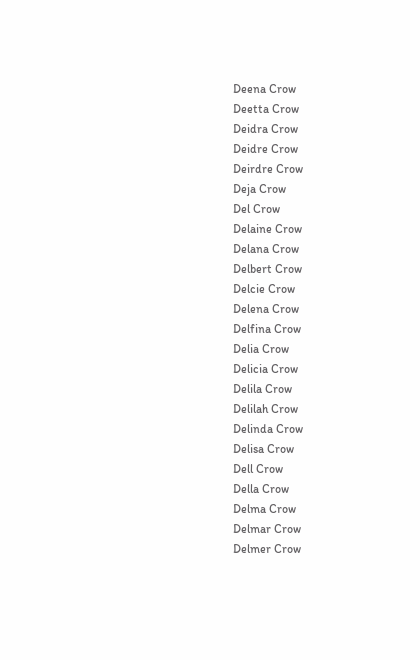Deena Crow
Deetta Crow
Deidra Crow
Deidre Crow
Deirdre Crow
Deja Crow
Del Crow
Delaine Crow
Delana Crow
Delbert Crow
Delcie Crow
Delena Crow
Delfina Crow
Delia Crow
Delicia Crow
Delila Crow
Delilah Crow
Delinda Crow
Delisa Crow
Dell Crow
Della Crow
Delma Crow
Delmar Crow
Delmer Crow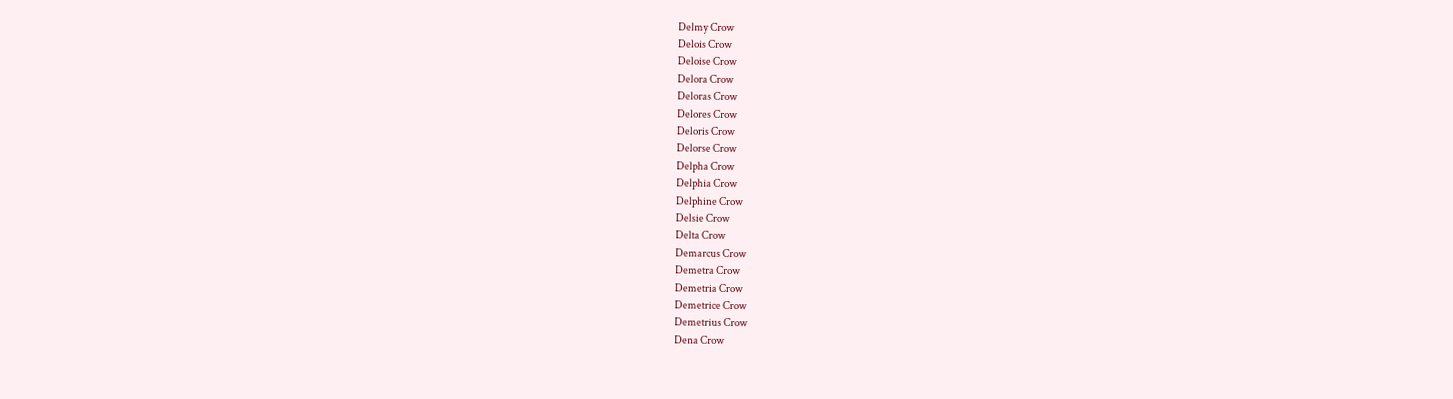Delmy Crow
Delois Crow
Deloise Crow
Delora Crow
Deloras Crow
Delores Crow
Deloris Crow
Delorse Crow
Delpha Crow
Delphia Crow
Delphine Crow
Delsie Crow
Delta Crow
Demarcus Crow
Demetra Crow
Demetria Crow
Demetrice Crow
Demetrius Crow
Dena Crow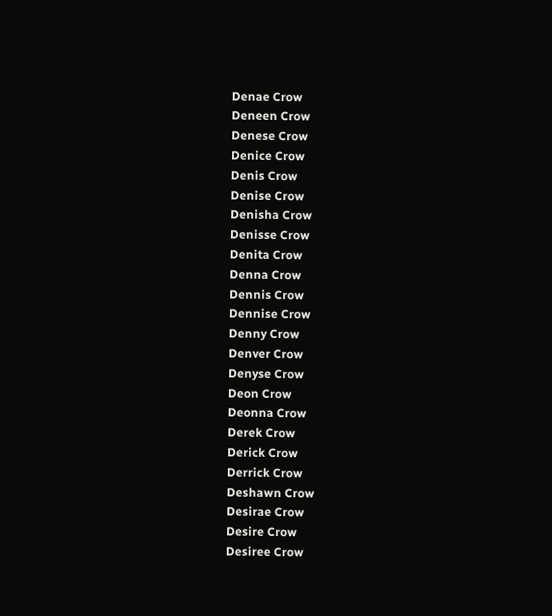Denae Crow
Deneen Crow
Denese Crow
Denice Crow
Denis Crow
Denise Crow
Denisha Crow
Denisse Crow
Denita Crow
Denna Crow
Dennis Crow
Dennise Crow
Denny Crow
Denver Crow
Denyse Crow
Deon Crow
Deonna Crow
Derek Crow
Derick Crow
Derrick Crow
Deshawn Crow
Desirae Crow
Desire Crow
Desiree Crow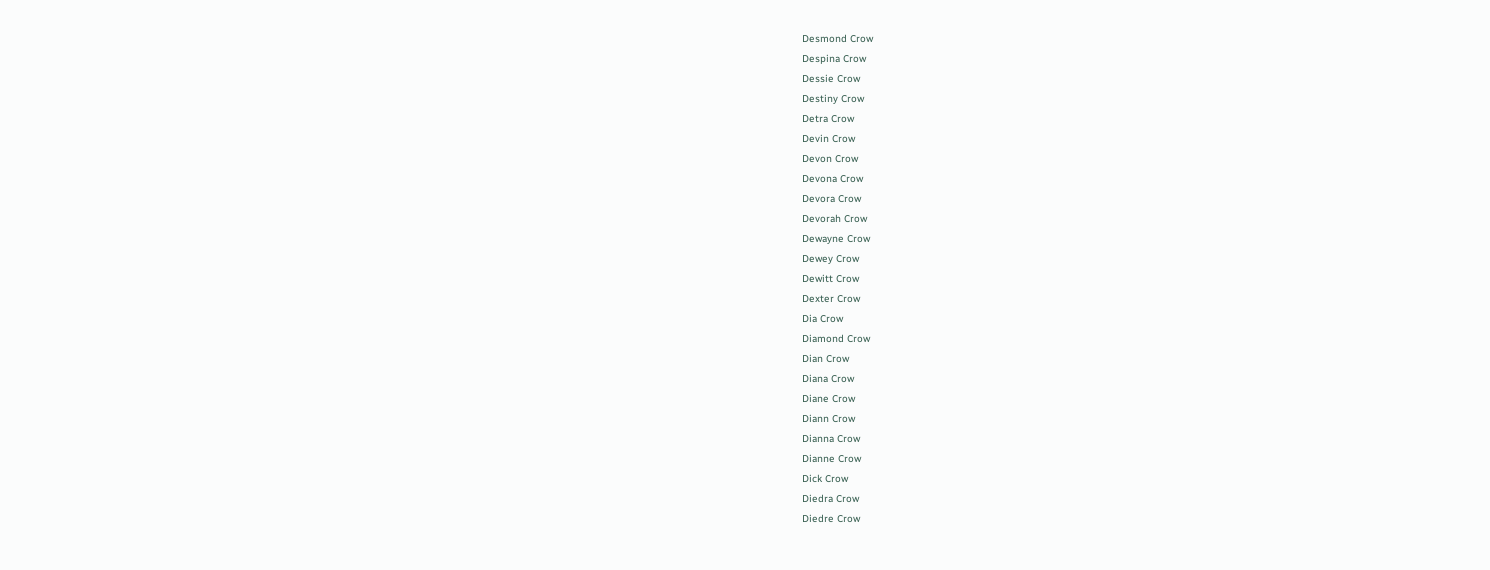Desmond Crow
Despina Crow
Dessie Crow
Destiny Crow
Detra Crow
Devin Crow
Devon Crow
Devona Crow
Devora Crow
Devorah Crow
Dewayne Crow
Dewey Crow
Dewitt Crow
Dexter Crow
Dia Crow
Diamond Crow
Dian Crow
Diana Crow
Diane Crow
Diann Crow
Dianna Crow
Dianne Crow
Dick Crow
Diedra Crow
Diedre Crow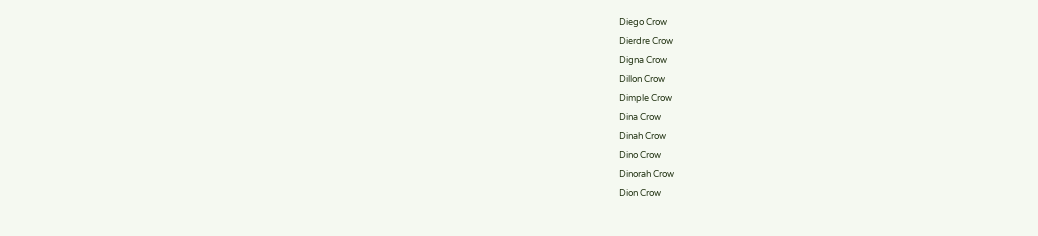Diego Crow
Dierdre Crow
Digna Crow
Dillon Crow
Dimple Crow
Dina Crow
Dinah Crow
Dino Crow
Dinorah Crow
Dion Crow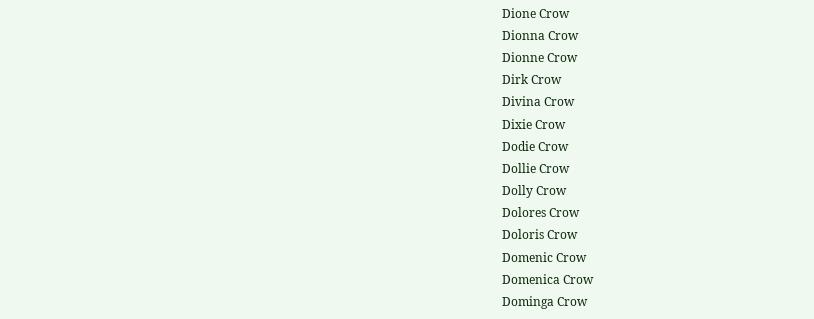Dione Crow
Dionna Crow
Dionne Crow
Dirk Crow
Divina Crow
Dixie Crow
Dodie Crow
Dollie Crow
Dolly Crow
Dolores Crow
Doloris Crow
Domenic Crow
Domenica Crow
Dominga Crow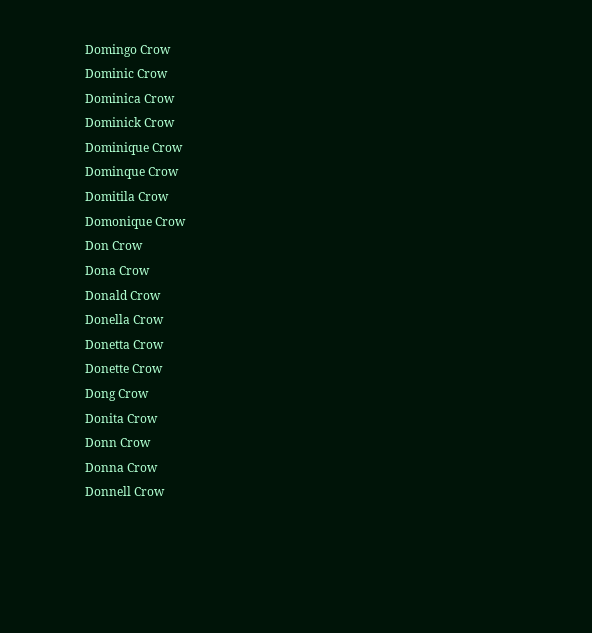Domingo Crow
Dominic Crow
Dominica Crow
Dominick Crow
Dominique Crow
Dominque Crow
Domitila Crow
Domonique Crow
Don Crow
Dona Crow
Donald Crow
Donella Crow
Donetta Crow
Donette Crow
Dong Crow
Donita Crow
Donn Crow
Donna Crow
Donnell Crow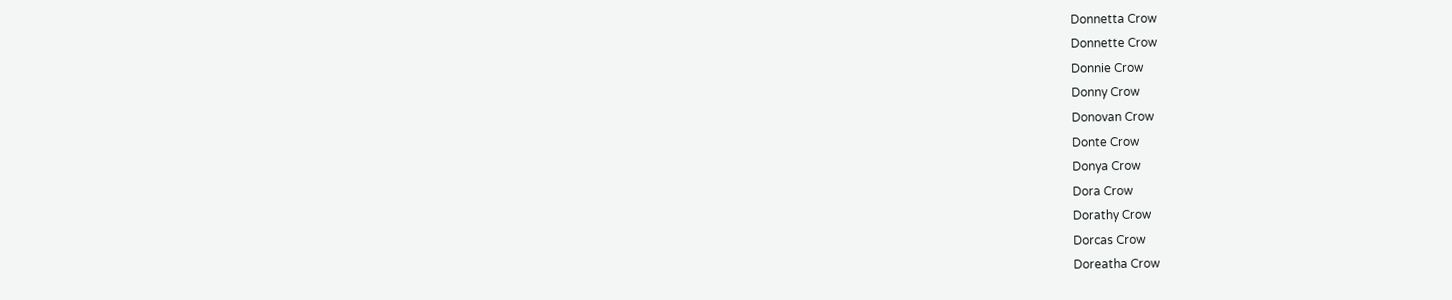Donnetta Crow
Donnette Crow
Donnie Crow
Donny Crow
Donovan Crow
Donte Crow
Donya Crow
Dora Crow
Dorathy Crow
Dorcas Crow
Doreatha Crow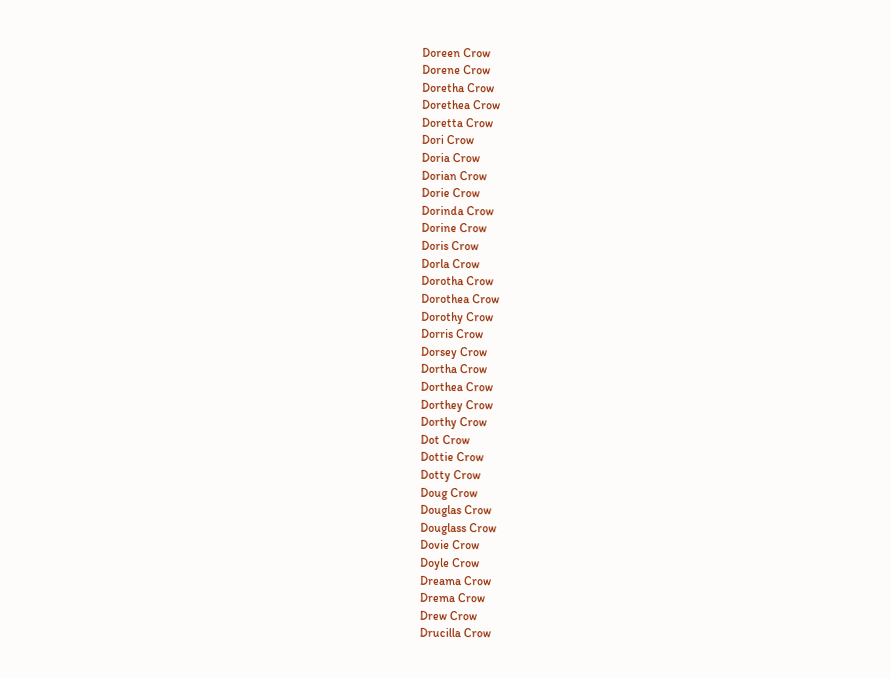Doreen Crow
Dorene Crow
Doretha Crow
Dorethea Crow
Doretta Crow
Dori Crow
Doria Crow
Dorian Crow
Dorie Crow
Dorinda Crow
Dorine Crow
Doris Crow
Dorla Crow
Dorotha Crow
Dorothea Crow
Dorothy Crow
Dorris Crow
Dorsey Crow
Dortha Crow
Dorthea Crow
Dorthey Crow
Dorthy Crow
Dot Crow
Dottie Crow
Dotty Crow
Doug Crow
Douglas Crow
Douglass Crow
Dovie Crow
Doyle Crow
Dreama Crow
Drema Crow
Drew Crow
Drucilla Crow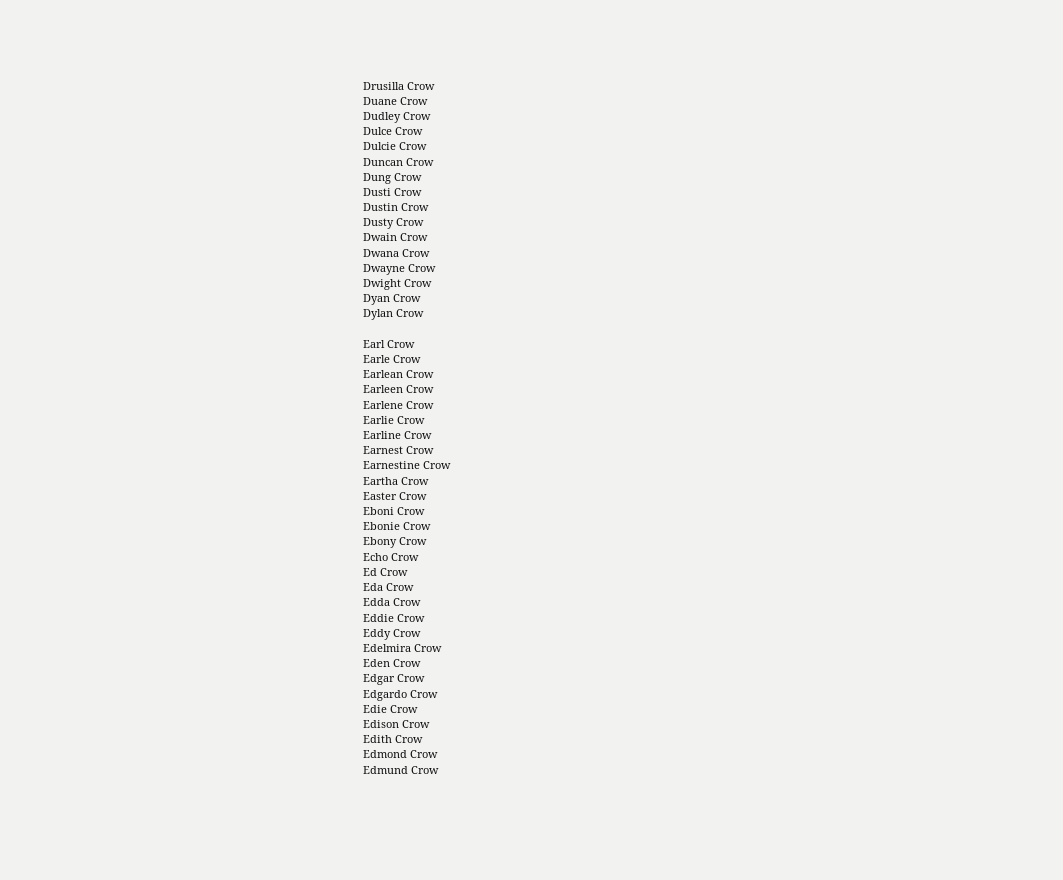Drusilla Crow
Duane Crow
Dudley Crow
Dulce Crow
Dulcie Crow
Duncan Crow
Dung Crow
Dusti Crow
Dustin Crow
Dusty Crow
Dwain Crow
Dwana Crow
Dwayne Crow
Dwight Crow
Dyan Crow
Dylan Crow

Earl Crow
Earle Crow
Earlean Crow
Earleen Crow
Earlene Crow
Earlie Crow
Earline Crow
Earnest Crow
Earnestine Crow
Eartha Crow
Easter Crow
Eboni Crow
Ebonie Crow
Ebony Crow
Echo Crow
Ed Crow
Eda Crow
Edda Crow
Eddie Crow
Eddy Crow
Edelmira Crow
Eden Crow
Edgar Crow
Edgardo Crow
Edie Crow
Edison Crow
Edith Crow
Edmond Crow
Edmund Crow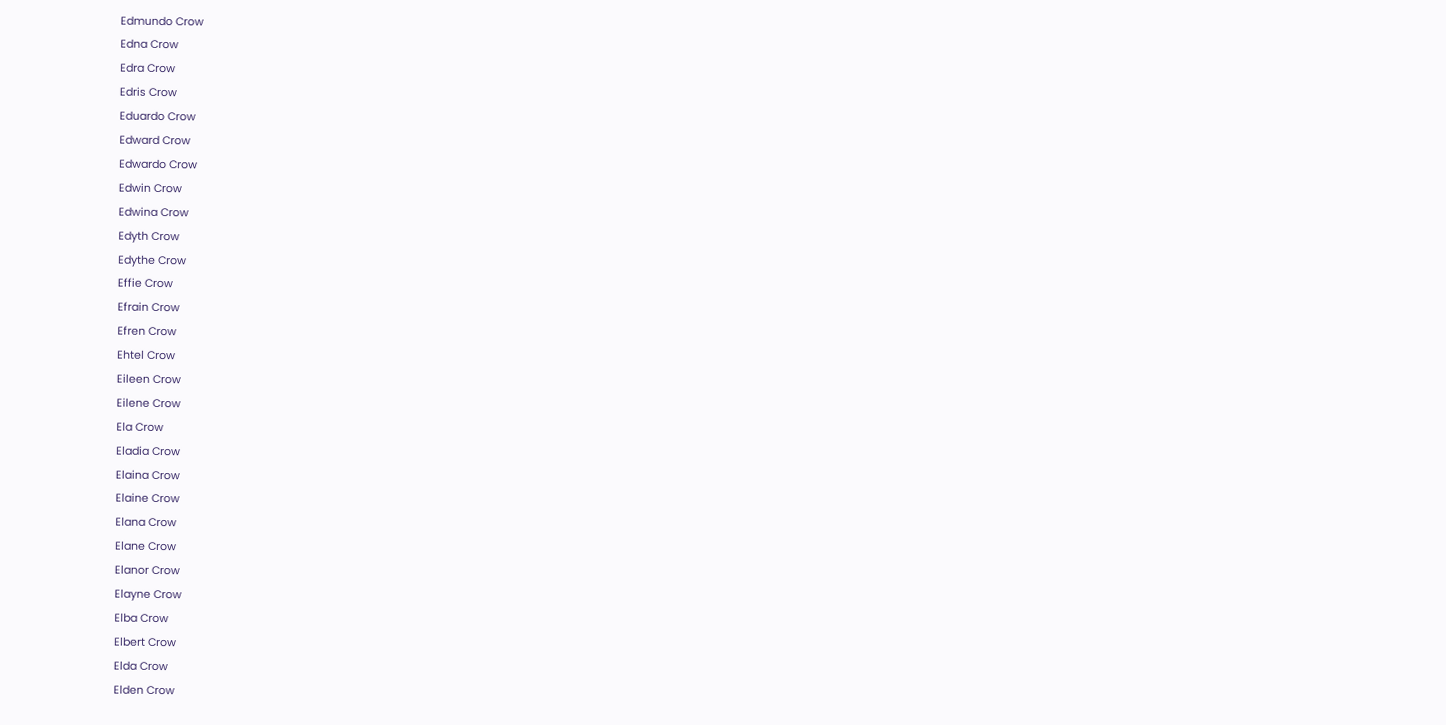Edmundo Crow
Edna Crow
Edra Crow
Edris Crow
Eduardo Crow
Edward Crow
Edwardo Crow
Edwin Crow
Edwina Crow
Edyth Crow
Edythe Crow
Effie Crow
Efrain Crow
Efren Crow
Ehtel Crow
Eileen Crow
Eilene Crow
Ela Crow
Eladia Crow
Elaina Crow
Elaine Crow
Elana Crow
Elane Crow
Elanor Crow
Elayne Crow
Elba Crow
Elbert Crow
Elda Crow
Elden Crow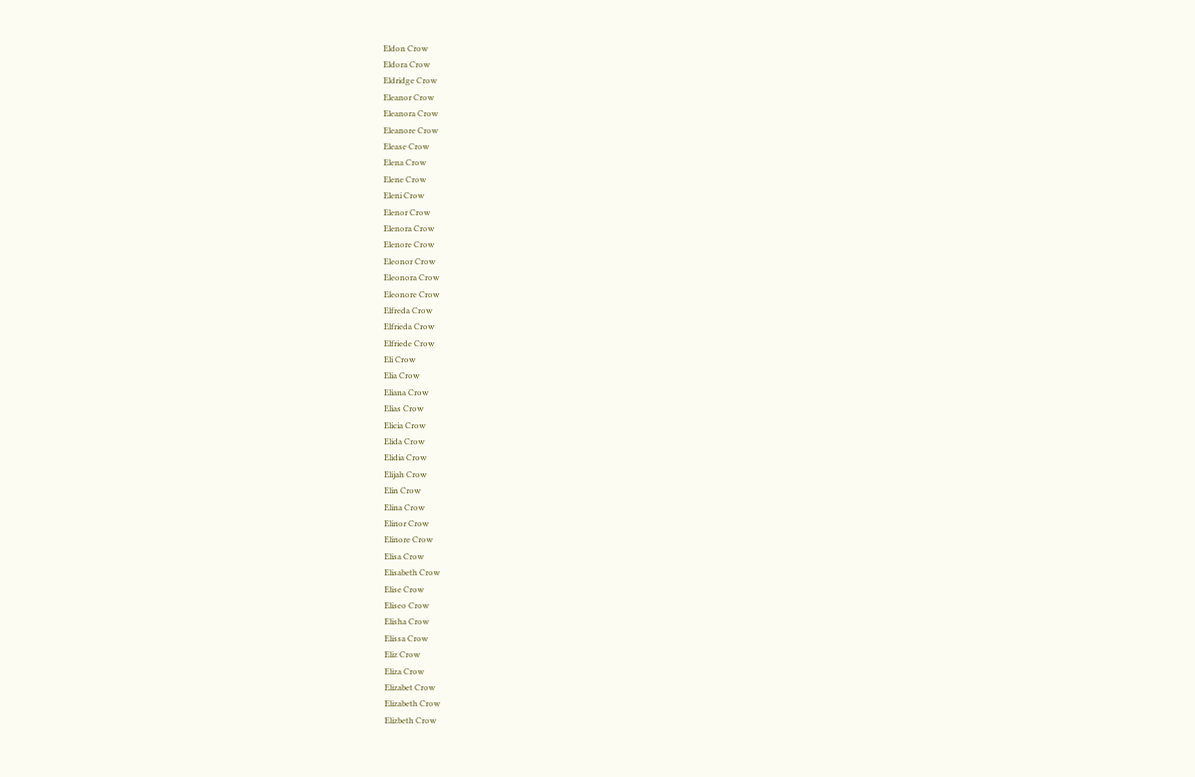Eldon Crow
Eldora Crow
Eldridge Crow
Eleanor Crow
Eleanora Crow
Eleanore Crow
Elease Crow
Elena Crow
Elene Crow
Eleni Crow
Elenor Crow
Elenora Crow
Elenore Crow
Eleonor Crow
Eleonora Crow
Eleonore Crow
Elfreda Crow
Elfrieda Crow
Elfriede Crow
Eli Crow
Elia Crow
Eliana Crow
Elias Crow
Elicia Crow
Elida Crow
Elidia Crow
Elijah Crow
Elin Crow
Elina Crow
Elinor Crow
Elinore Crow
Elisa Crow
Elisabeth Crow
Elise Crow
Eliseo Crow
Elisha Crow
Elissa Crow
Eliz Crow
Eliza Crow
Elizabet Crow
Elizabeth Crow
Elizbeth Crow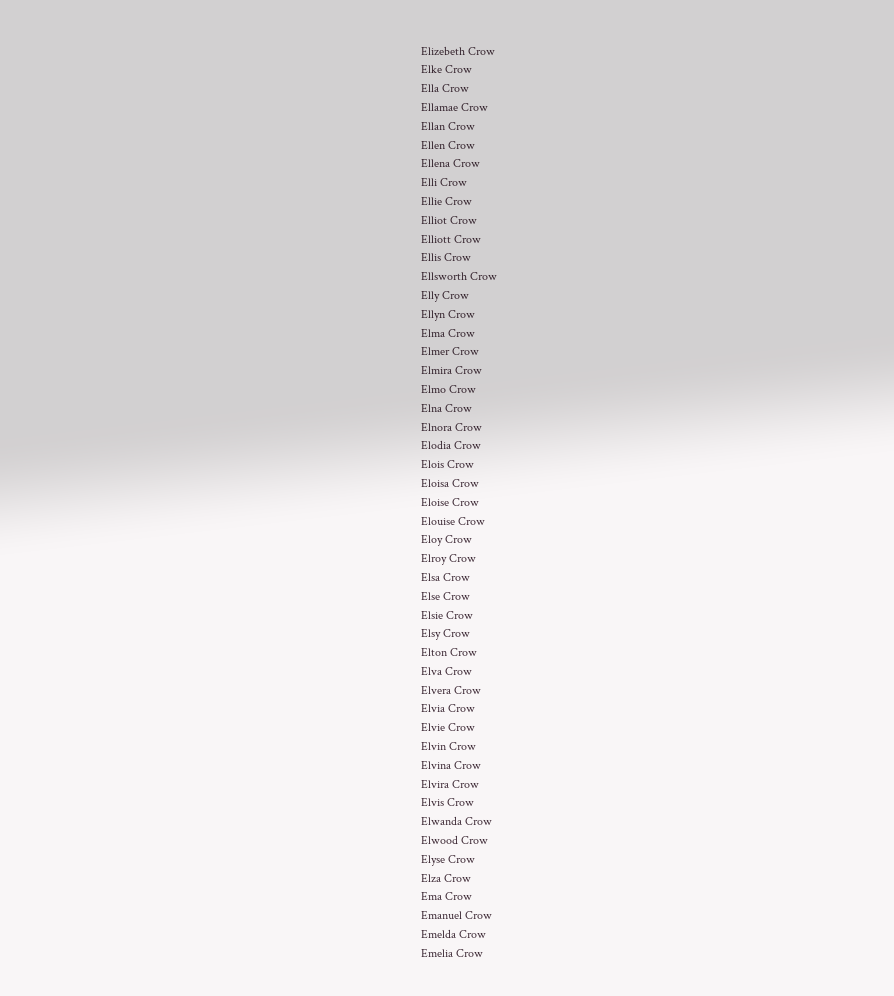Elizebeth Crow
Elke Crow
Ella Crow
Ellamae Crow
Ellan Crow
Ellen Crow
Ellena Crow
Elli Crow
Ellie Crow
Elliot Crow
Elliott Crow
Ellis Crow
Ellsworth Crow
Elly Crow
Ellyn Crow
Elma Crow
Elmer Crow
Elmira Crow
Elmo Crow
Elna Crow
Elnora Crow
Elodia Crow
Elois Crow
Eloisa Crow
Eloise Crow
Elouise Crow
Eloy Crow
Elroy Crow
Elsa Crow
Else Crow
Elsie Crow
Elsy Crow
Elton Crow
Elva Crow
Elvera Crow
Elvia Crow
Elvie Crow
Elvin Crow
Elvina Crow
Elvira Crow
Elvis Crow
Elwanda Crow
Elwood Crow
Elyse Crow
Elza Crow
Ema Crow
Emanuel Crow
Emelda Crow
Emelia Crow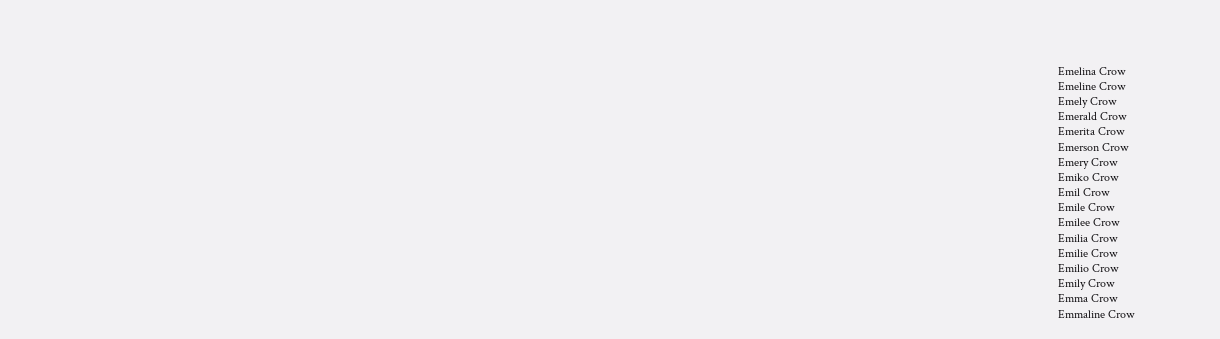Emelina Crow
Emeline Crow
Emely Crow
Emerald Crow
Emerita Crow
Emerson Crow
Emery Crow
Emiko Crow
Emil Crow
Emile Crow
Emilee Crow
Emilia Crow
Emilie Crow
Emilio Crow
Emily Crow
Emma Crow
Emmaline Crow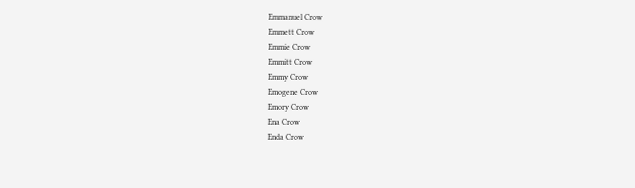Emmanuel Crow
Emmett Crow
Emmie Crow
Emmitt Crow
Emmy Crow
Emogene Crow
Emory Crow
Ena Crow
Enda Crow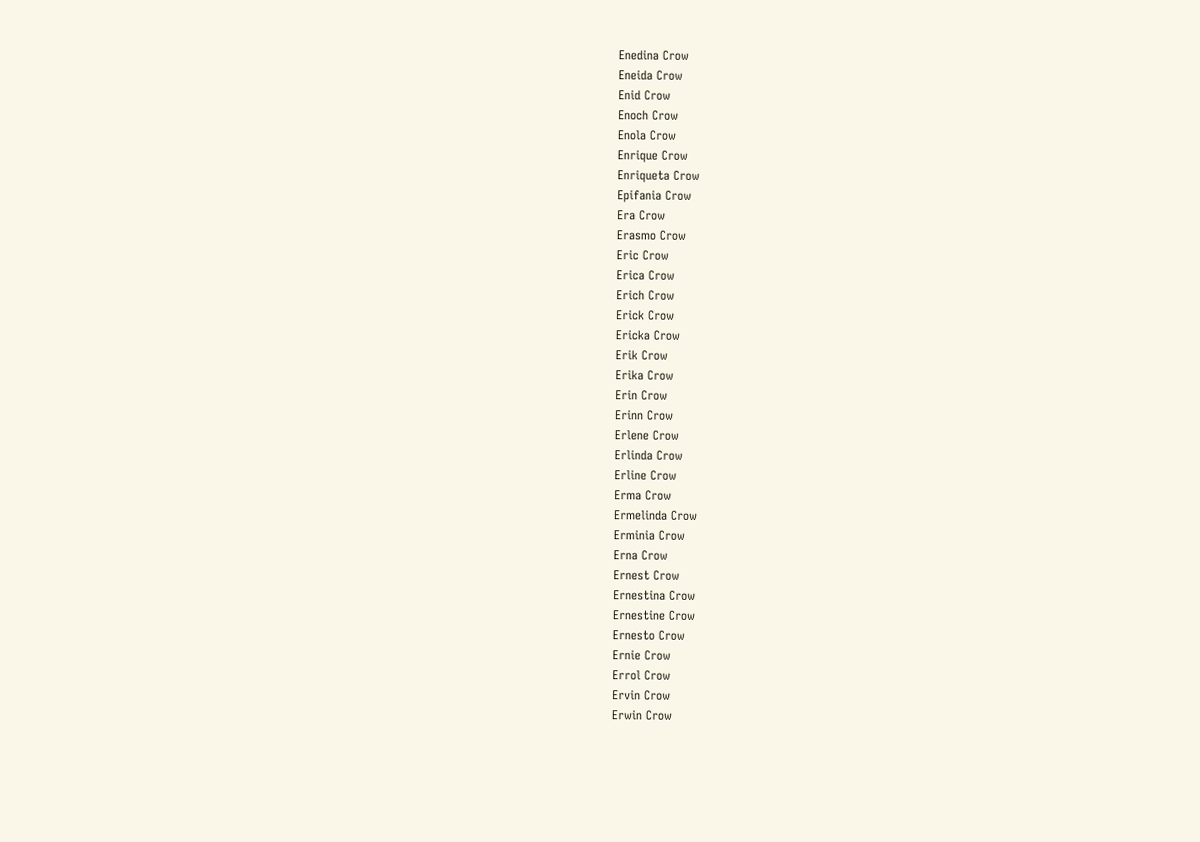Enedina Crow
Eneida Crow
Enid Crow
Enoch Crow
Enola Crow
Enrique Crow
Enriqueta Crow
Epifania Crow
Era Crow
Erasmo Crow
Eric Crow
Erica Crow
Erich Crow
Erick Crow
Ericka Crow
Erik Crow
Erika Crow
Erin Crow
Erinn Crow
Erlene Crow
Erlinda Crow
Erline Crow
Erma Crow
Ermelinda Crow
Erminia Crow
Erna Crow
Ernest Crow
Ernestina Crow
Ernestine Crow
Ernesto Crow
Ernie Crow
Errol Crow
Ervin Crow
Erwin Crow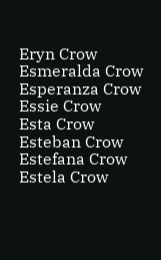Eryn Crow
Esmeralda Crow
Esperanza Crow
Essie Crow
Esta Crow
Esteban Crow
Estefana Crow
Estela Crow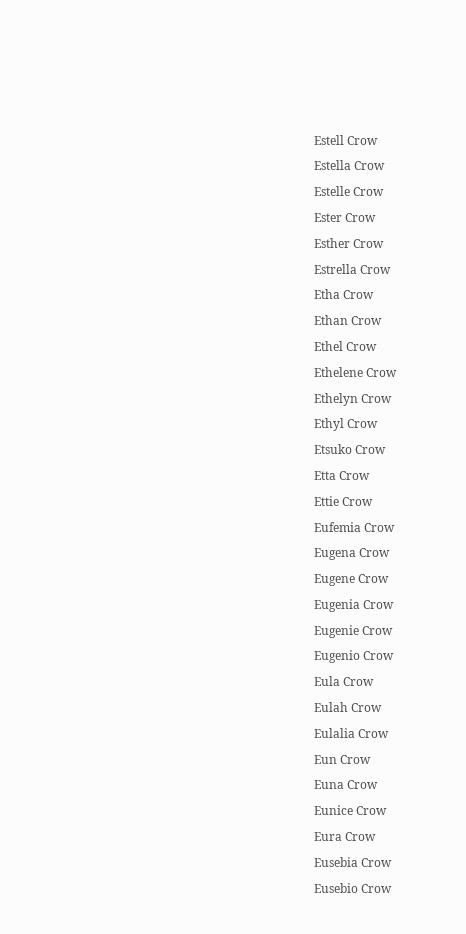Estell Crow
Estella Crow
Estelle Crow
Ester Crow
Esther Crow
Estrella Crow
Etha Crow
Ethan Crow
Ethel Crow
Ethelene Crow
Ethelyn Crow
Ethyl Crow
Etsuko Crow
Etta Crow
Ettie Crow
Eufemia Crow
Eugena Crow
Eugene Crow
Eugenia Crow
Eugenie Crow
Eugenio Crow
Eula Crow
Eulah Crow
Eulalia Crow
Eun Crow
Euna Crow
Eunice Crow
Eura Crow
Eusebia Crow
Eusebio Crow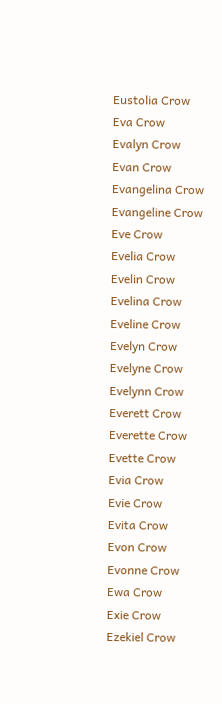Eustolia Crow
Eva Crow
Evalyn Crow
Evan Crow
Evangelina Crow
Evangeline Crow
Eve Crow
Evelia Crow
Evelin Crow
Evelina Crow
Eveline Crow
Evelyn Crow
Evelyne Crow
Evelynn Crow
Everett Crow
Everette Crow
Evette Crow
Evia Crow
Evie Crow
Evita Crow
Evon Crow
Evonne Crow
Ewa Crow
Exie Crow
Ezekiel Crow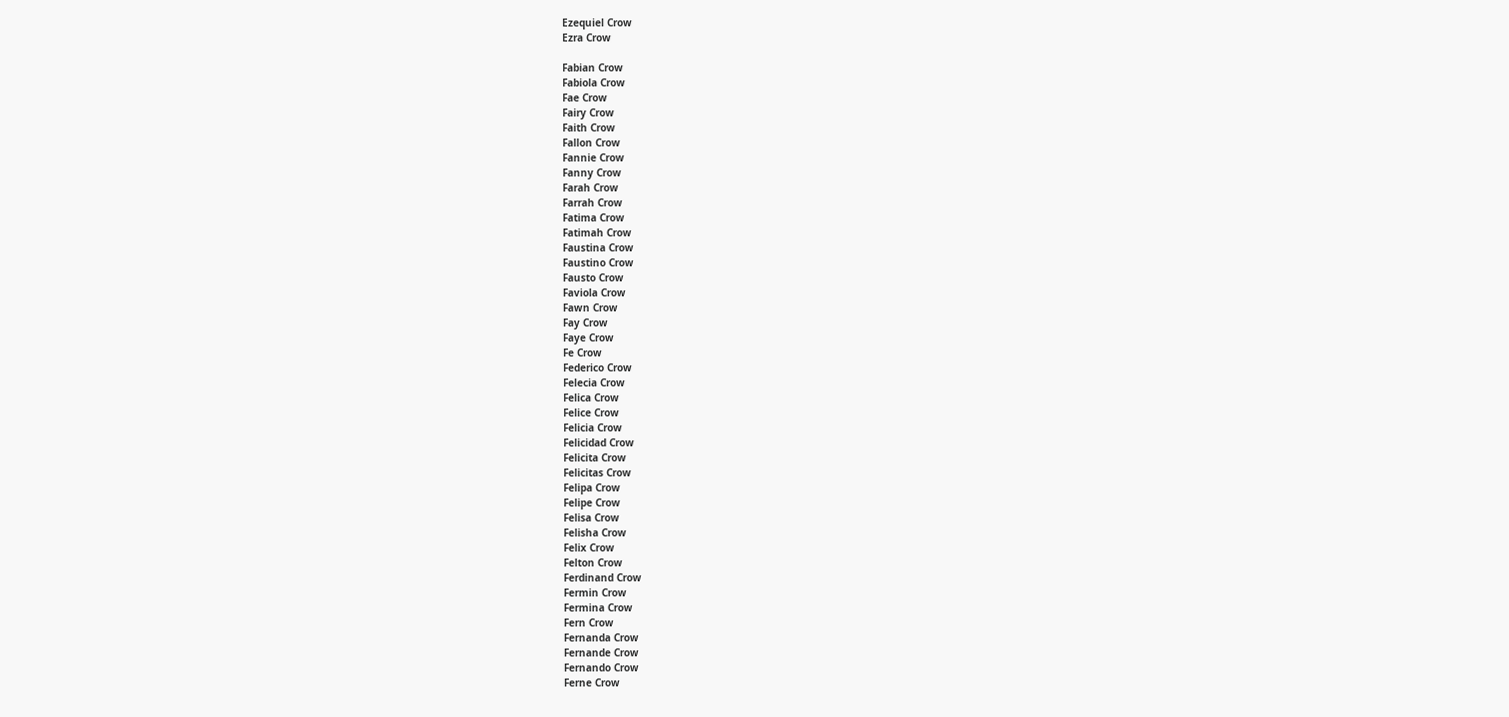Ezequiel Crow
Ezra Crow

Fabian Crow
Fabiola Crow
Fae Crow
Fairy Crow
Faith Crow
Fallon Crow
Fannie Crow
Fanny Crow
Farah Crow
Farrah Crow
Fatima Crow
Fatimah Crow
Faustina Crow
Faustino Crow
Fausto Crow
Faviola Crow
Fawn Crow
Fay Crow
Faye Crow
Fe Crow
Federico Crow
Felecia Crow
Felica Crow
Felice Crow
Felicia Crow
Felicidad Crow
Felicita Crow
Felicitas Crow
Felipa Crow
Felipe Crow
Felisa Crow
Felisha Crow
Felix Crow
Felton Crow
Ferdinand Crow
Fermin Crow
Fermina Crow
Fern Crow
Fernanda Crow
Fernande Crow
Fernando Crow
Ferne Crow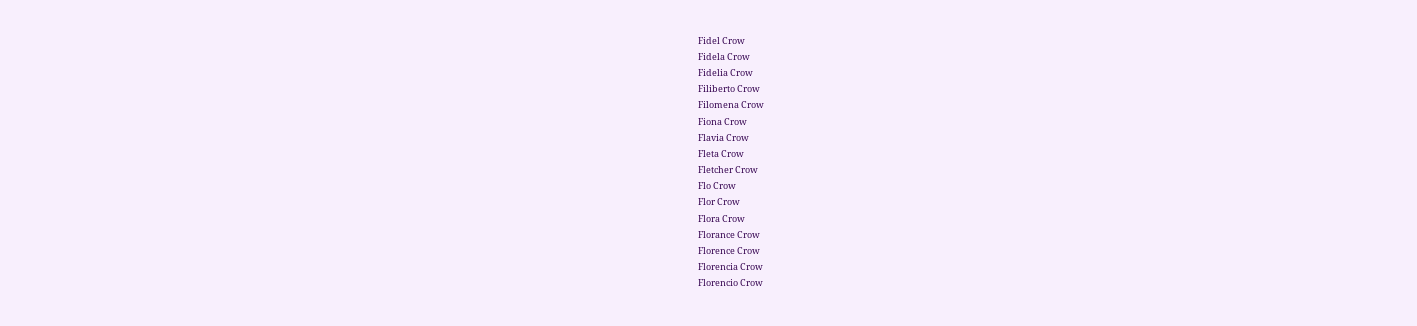Fidel Crow
Fidela Crow
Fidelia Crow
Filiberto Crow
Filomena Crow
Fiona Crow
Flavia Crow
Fleta Crow
Fletcher Crow
Flo Crow
Flor Crow
Flora Crow
Florance Crow
Florence Crow
Florencia Crow
Florencio Crow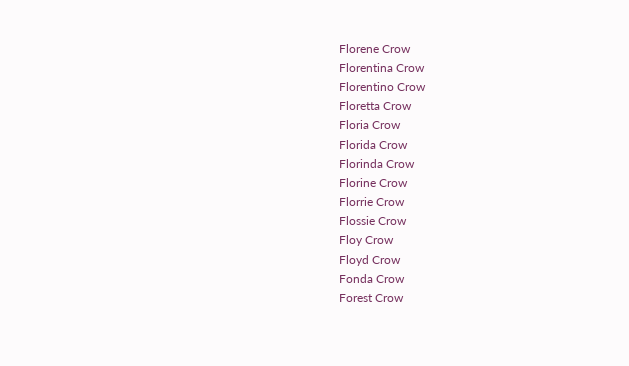Florene Crow
Florentina Crow
Florentino Crow
Floretta Crow
Floria Crow
Florida Crow
Florinda Crow
Florine Crow
Florrie Crow
Flossie Crow
Floy Crow
Floyd Crow
Fonda Crow
Forest Crow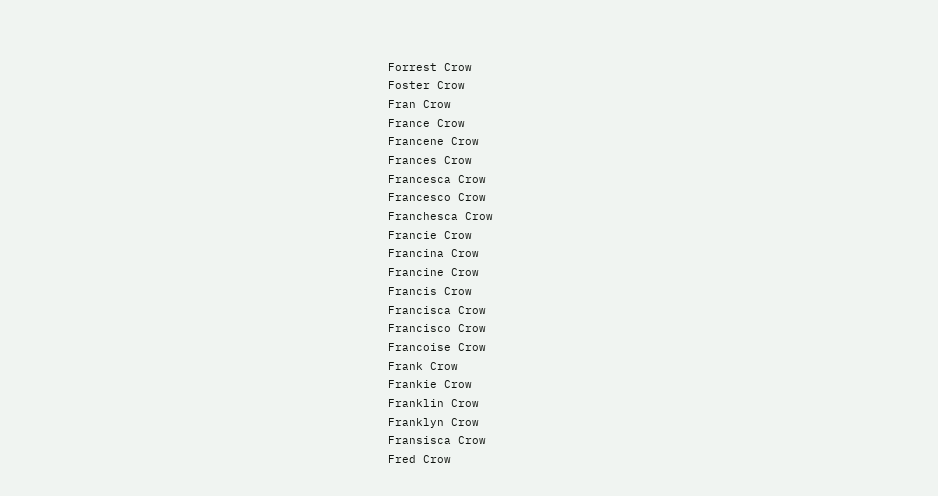Forrest Crow
Foster Crow
Fran Crow
France Crow
Francene Crow
Frances Crow
Francesca Crow
Francesco Crow
Franchesca Crow
Francie Crow
Francina Crow
Francine Crow
Francis Crow
Francisca Crow
Francisco Crow
Francoise Crow
Frank Crow
Frankie Crow
Franklin Crow
Franklyn Crow
Fransisca Crow
Fred Crow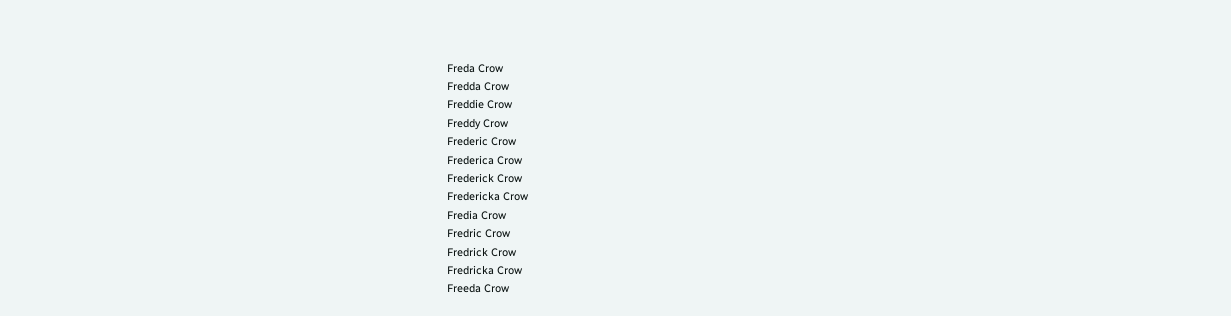Freda Crow
Fredda Crow
Freddie Crow
Freddy Crow
Frederic Crow
Frederica Crow
Frederick Crow
Fredericka Crow
Fredia Crow
Fredric Crow
Fredrick Crow
Fredricka Crow
Freeda Crow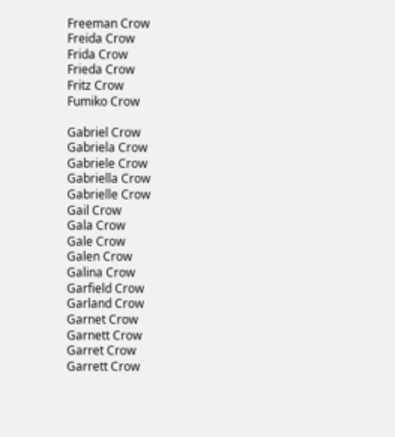Freeman Crow
Freida Crow
Frida Crow
Frieda Crow
Fritz Crow
Fumiko Crow

Gabriel Crow
Gabriela Crow
Gabriele Crow
Gabriella Crow
Gabrielle Crow
Gail Crow
Gala Crow
Gale Crow
Galen Crow
Galina Crow
Garfield Crow
Garland Crow
Garnet Crow
Garnett Crow
Garret Crow
Garrett Crow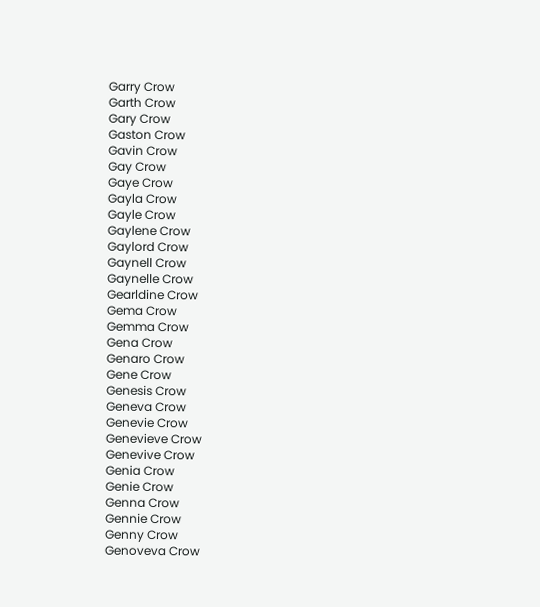Garry Crow
Garth Crow
Gary Crow
Gaston Crow
Gavin Crow
Gay Crow
Gaye Crow
Gayla Crow
Gayle Crow
Gaylene Crow
Gaylord Crow
Gaynell Crow
Gaynelle Crow
Gearldine Crow
Gema Crow
Gemma Crow
Gena Crow
Genaro Crow
Gene Crow
Genesis Crow
Geneva Crow
Genevie Crow
Genevieve Crow
Genevive Crow
Genia Crow
Genie Crow
Genna Crow
Gennie Crow
Genny Crow
Genoveva Crow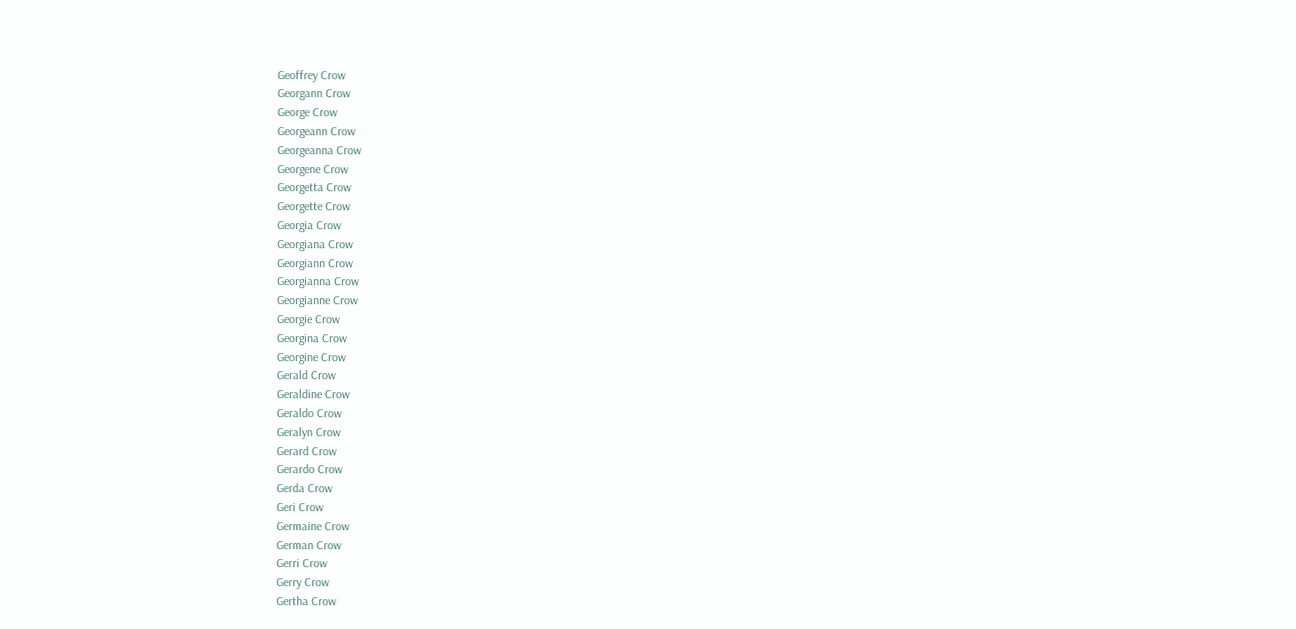Geoffrey Crow
Georgann Crow
George Crow
Georgeann Crow
Georgeanna Crow
Georgene Crow
Georgetta Crow
Georgette Crow
Georgia Crow
Georgiana Crow
Georgiann Crow
Georgianna Crow
Georgianne Crow
Georgie Crow
Georgina Crow
Georgine Crow
Gerald Crow
Geraldine Crow
Geraldo Crow
Geralyn Crow
Gerard Crow
Gerardo Crow
Gerda Crow
Geri Crow
Germaine Crow
German Crow
Gerri Crow
Gerry Crow
Gertha Crow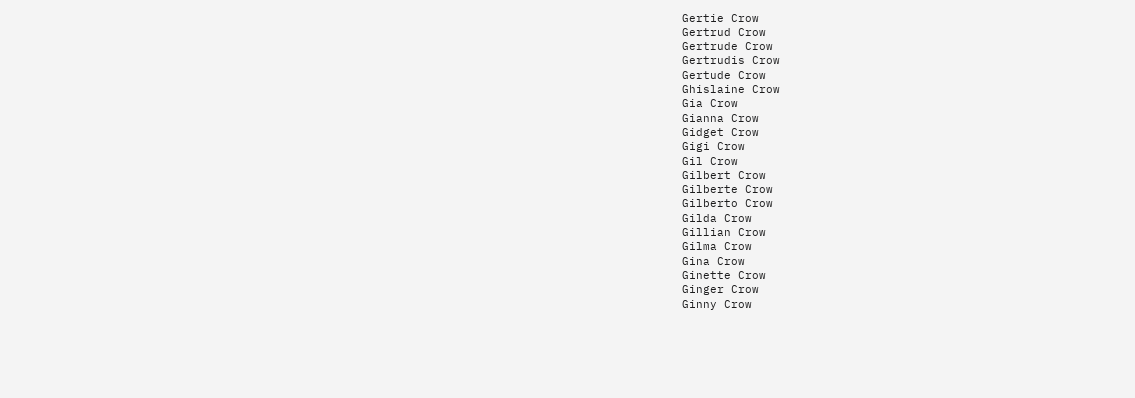Gertie Crow
Gertrud Crow
Gertrude Crow
Gertrudis Crow
Gertude Crow
Ghislaine Crow
Gia Crow
Gianna Crow
Gidget Crow
Gigi Crow
Gil Crow
Gilbert Crow
Gilberte Crow
Gilberto Crow
Gilda Crow
Gillian Crow
Gilma Crow
Gina Crow
Ginette Crow
Ginger Crow
Ginny Crow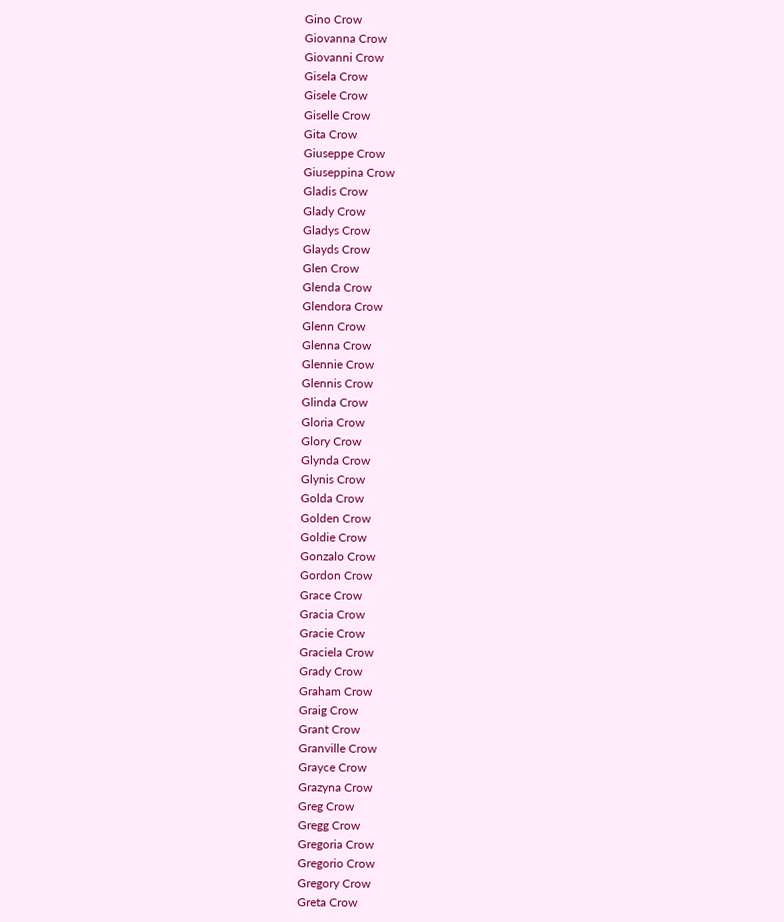Gino Crow
Giovanna Crow
Giovanni Crow
Gisela Crow
Gisele Crow
Giselle Crow
Gita Crow
Giuseppe Crow
Giuseppina Crow
Gladis Crow
Glady Crow
Gladys Crow
Glayds Crow
Glen Crow
Glenda Crow
Glendora Crow
Glenn Crow
Glenna Crow
Glennie Crow
Glennis Crow
Glinda Crow
Gloria Crow
Glory Crow
Glynda Crow
Glynis Crow
Golda Crow
Golden Crow
Goldie Crow
Gonzalo Crow
Gordon Crow
Grace Crow
Gracia Crow
Gracie Crow
Graciela Crow
Grady Crow
Graham Crow
Graig Crow
Grant Crow
Granville Crow
Grayce Crow
Grazyna Crow
Greg Crow
Gregg Crow
Gregoria Crow
Gregorio Crow
Gregory Crow
Greta Crow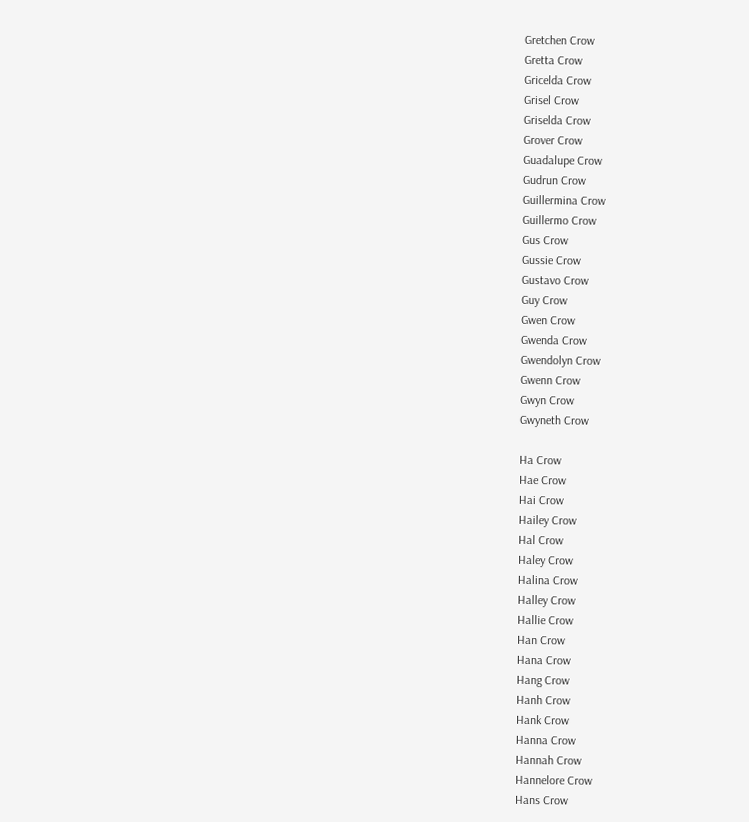Gretchen Crow
Gretta Crow
Gricelda Crow
Grisel Crow
Griselda Crow
Grover Crow
Guadalupe Crow
Gudrun Crow
Guillermina Crow
Guillermo Crow
Gus Crow
Gussie Crow
Gustavo Crow
Guy Crow
Gwen Crow
Gwenda Crow
Gwendolyn Crow
Gwenn Crow
Gwyn Crow
Gwyneth Crow

Ha Crow
Hae Crow
Hai Crow
Hailey Crow
Hal Crow
Haley Crow
Halina Crow
Halley Crow
Hallie Crow
Han Crow
Hana Crow
Hang Crow
Hanh Crow
Hank Crow
Hanna Crow
Hannah Crow
Hannelore Crow
Hans Crow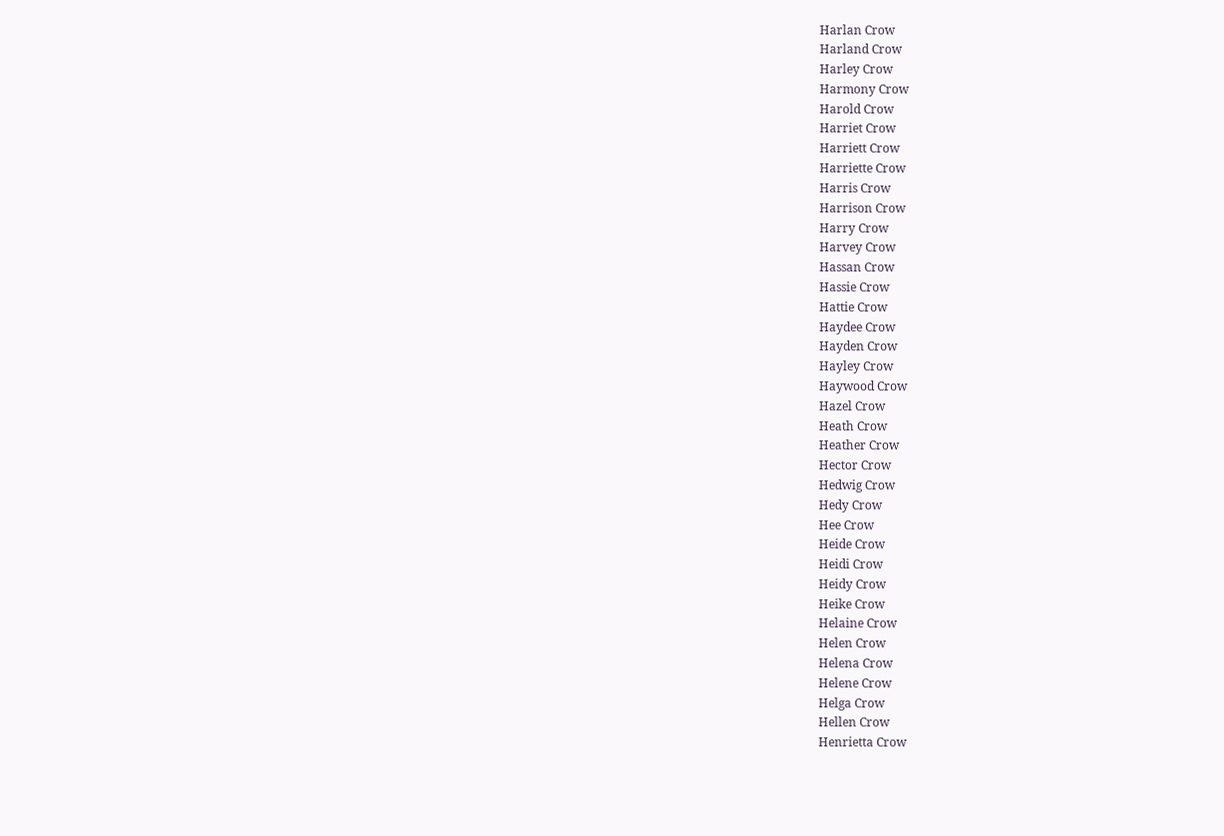Harlan Crow
Harland Crow
Harley Crow
Harmony Crow
Harold Crow
Harriet Crow
Harriett Crow
Harriette Crow
Harris Crow
Harrison Crow
Harry Crow
Harvey Crow
Hassan Crow
Hassie Crow
Hattie Crow
Haydee Crow
Hayden Crow
Hayley Crow
Haywood Crow
Hazel Crow
Heath Crow
Heather Crow
Hector Crow
Hedwig Crow
Hedy Crow
Hee Crow
Heide Crow
Heidi Crow
Heidy Crow
Heike Crow
Helaine Crow
Helen Crow
Helena Crow
Helene Crow
Helga Crow
Hellen Crow
Henrietta Crow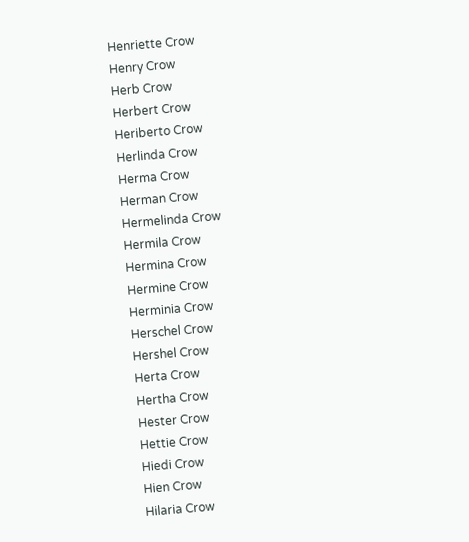Henriette Crow
Henry Crow
Herb Crow
Herbert Crow
Heriberto Crow
Herlinda Crow
Herma Crow
Herman Crow
Hermelinda Crow
Hermila Crow
Hermina Crow
Hermine Crow
Herminia Crow
Herschel Crow
Hershel Crow
Herta Crow
Hertha Crow
Hester Crow
Hettie Crow
Hiedi Crow
Hien Crow
Hilaria Crow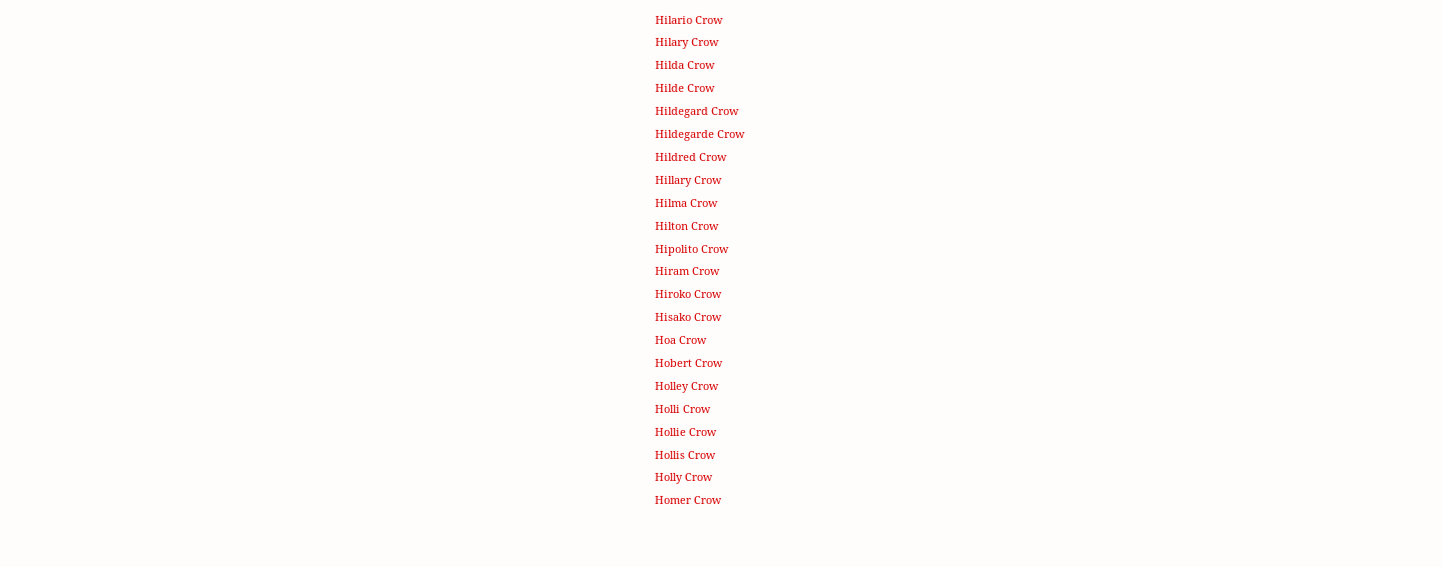Hilario Crow
Hilary Crow
Hilda Crow
Hilde Crow
Hildegard Crow
Hildegarde Crow
Hildred Crow
Hillary Crow
Hilma Crow
Hilton Crow
Hipolito Crow
Hiram Crow
Hiroko Crow
Hisako Crow
Hoa Crow
Hobert Crow
Holley Crow
Holli Crow
Hollie Crow
Hollis Crow
Holly Crow
Homer Crow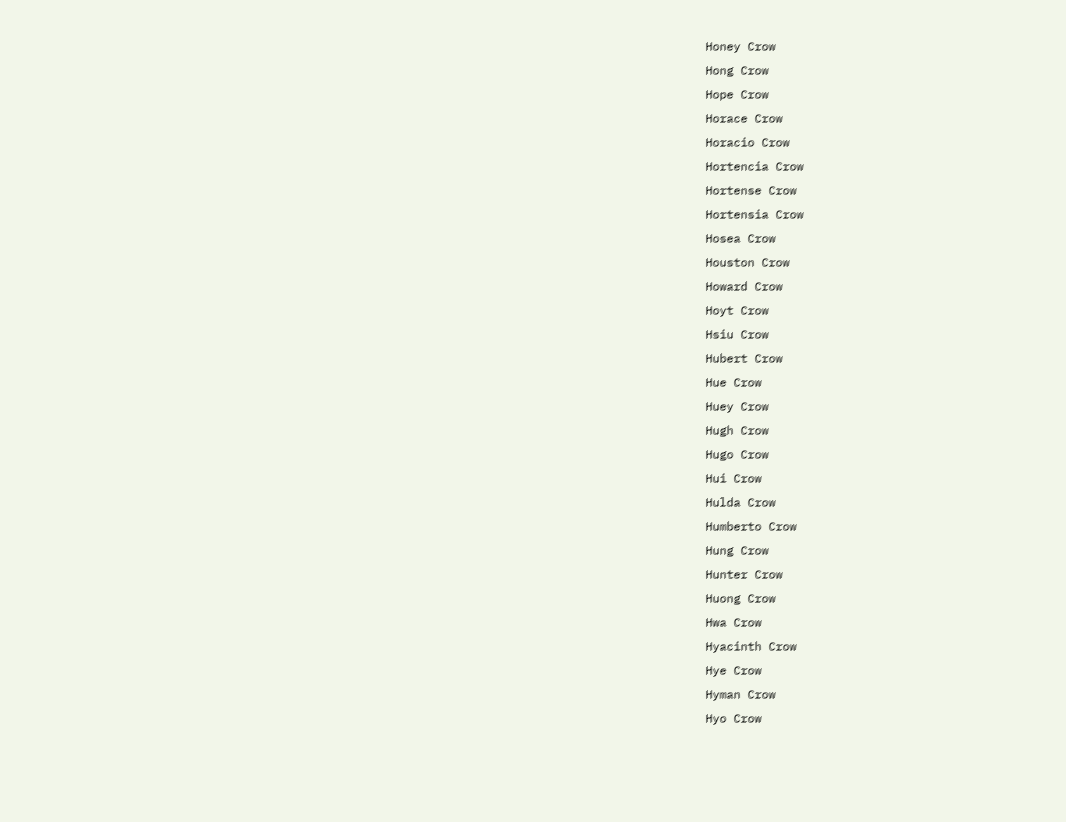Honey Crow
Hong Crow
Hope Crow
Horace Crow
Horacio Crow
Hortencia Crow
Hortense Crow
Hortensia Crow
Hosea Crow
Houston Crow
Howard Crow
Hoyt Crow
Hsiu Crow
Hubert Crow
Hue Crow
Huey Crow
Hugh Crow
Hugo Crow
Hui Crow
Hulda Crow
Humberto Crow
Hung Crow
Hunter Crow
Huong Crow
Hwa Crow
Hyacinth Crow
Hye Crow
Hyman Crow
Hyo Crow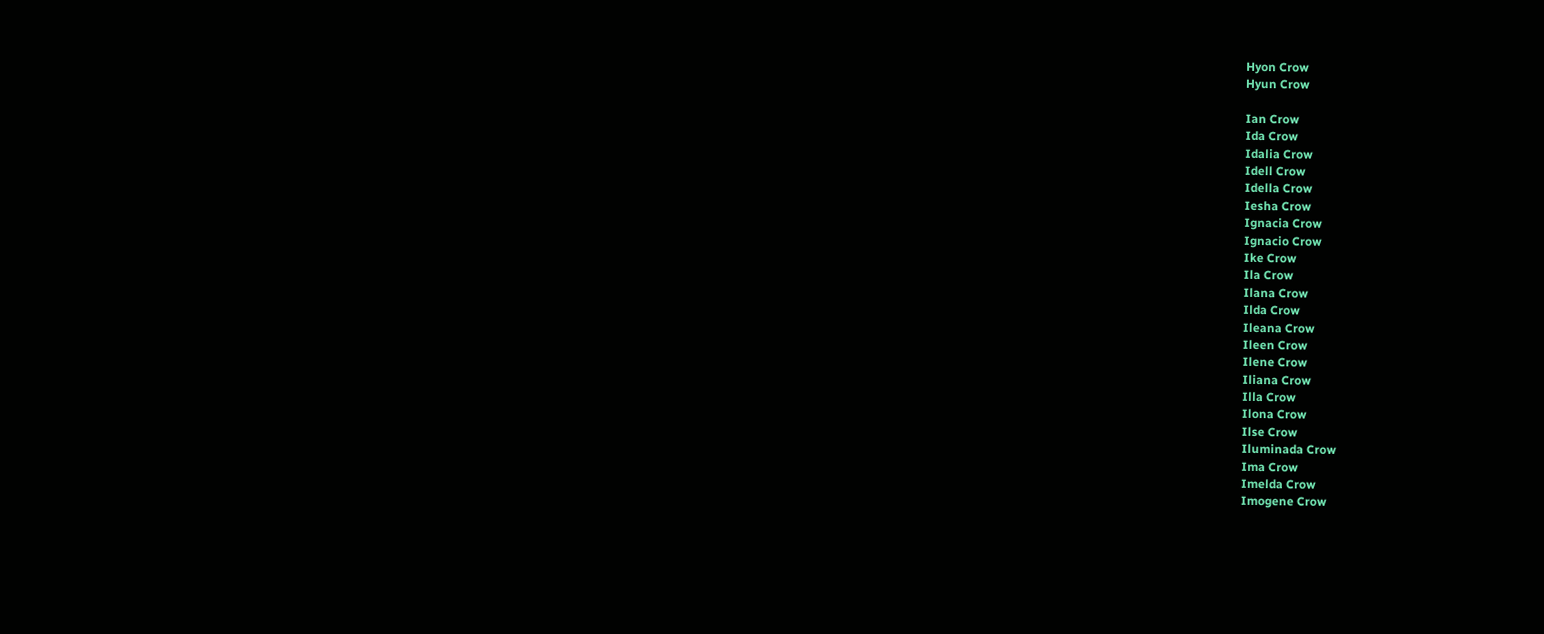Hyon Crow
Hyun Crow

Ian Crow
Ida Crow
Idalia Crow
Idell Crow
Idella Crow
Iesha Crow
Ignacia Crow
Ignacio Crow
Ike Crow
Ila Crow
Ilana Crow
Ilda Crow
Ileana Crow
Ileen Crow
Ilene Crow
Iliana Crow
Illa Crow
Ilona Crow
Ilse Crow
Iluminada Crow
Ima Crow
Imelda Crow
Imogene Crow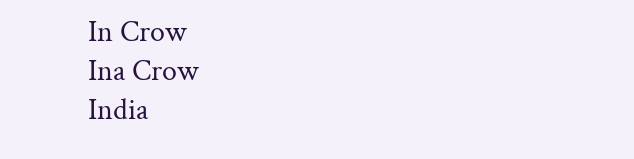In Crow
Ina Crow
India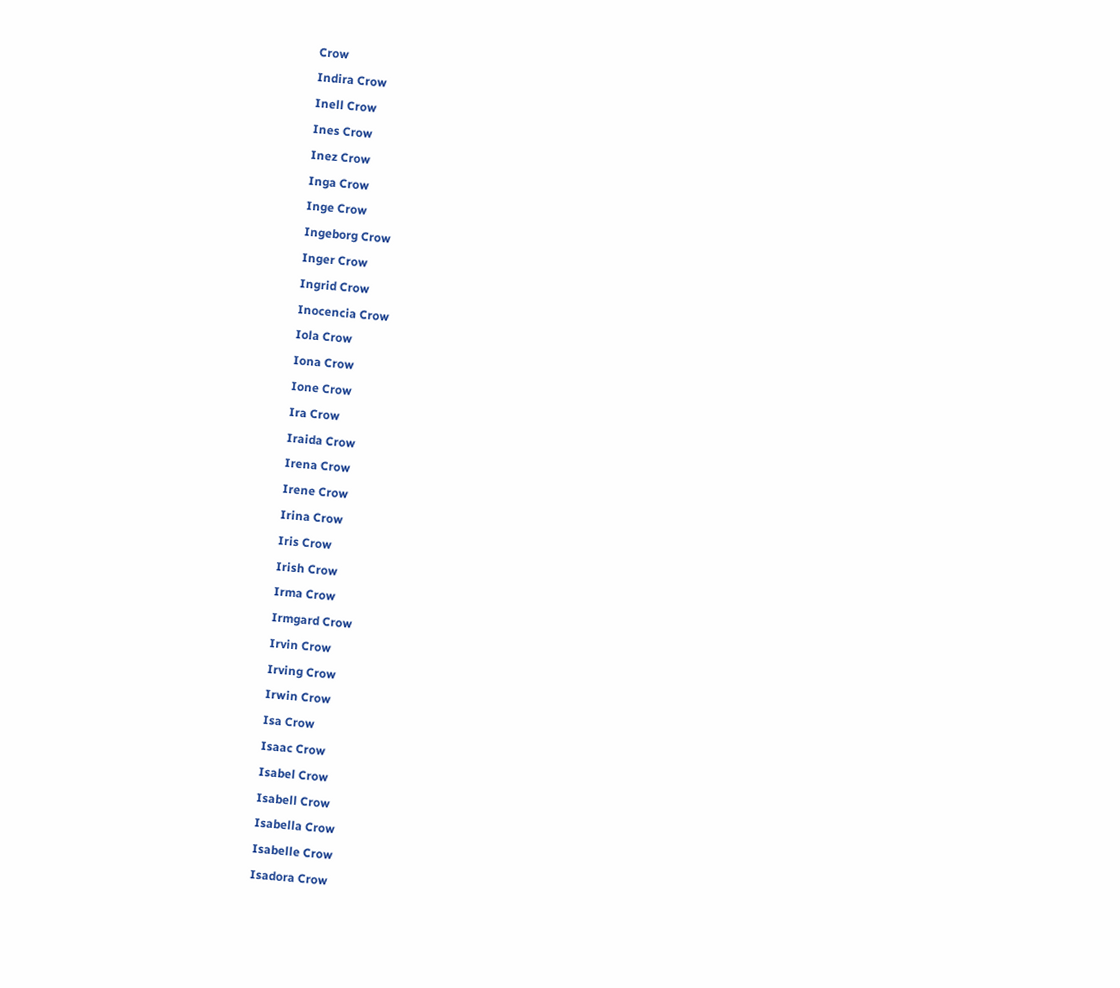Crow
Indira Crow
Inell Crow
Ines Crow
Inez Crow
Inga Crow
Inge Crow
Ingeborg Crow
Inger Crow
Ingrid Crow
Inocencia Crow
Iola Crow
Iona Crow
Ione Crow
Ira Crow
Iraida Crow
Irena Crow
Irene Crow
Irina Crow
Iris Crow
Irish Crow
Irma Crow
Irmgard Crow
Irvin Crow
Irving Crow
Irwin Crow
Isa Crow
Isaac Crow
Isabel Crow
Isabell Crow
Isabella Crow
Isabelle Crow
Isadora Crow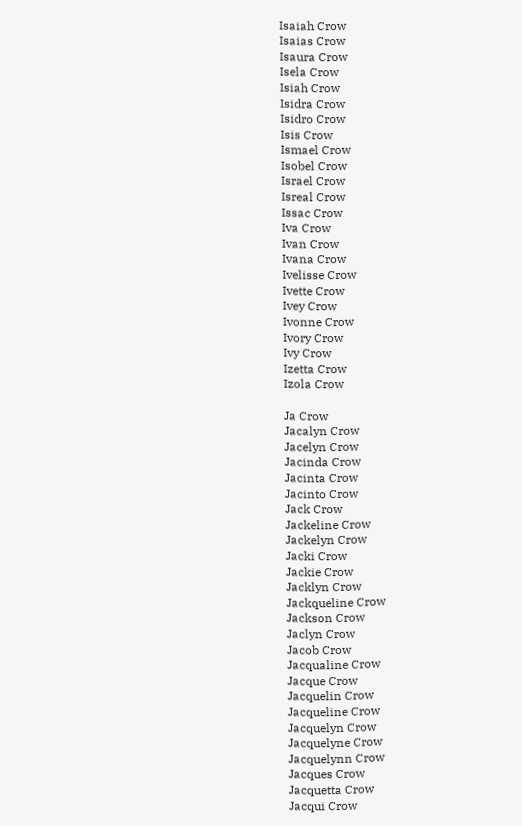Isaiah Crow
Isaias Crow
Isaura Crow
Isela Crow
Isiah Crow
Isidra Crow
Isidro Crow
Isis Crow
Ismael Crow
Isobel Crow
Israel Crow
Isreal Crow
Issac Crow
Iva Crow
Ivan Crow
Ivana Crow
Ivelisse Crow
Ivette Crow
Ivey Crow
Ivonne Crow
Ivory Crow
Ivy Crow
Izetta Crow
Izola Crow

Ja Crow
Jacalyn Crow
Jacelyn Crow
Jacinda Crow
Jacinta Crow
Jacinto Crow
Jack Crow
Jackeline Crow
Jackelyn Crow
Jacki Crow
Jackie Crow
Jacklyn Crow
Jackqueline Crow
Jackson Crow
Jaclyn Crow
Jacob Crow
Jacqualine Crow
Jacque Crow
Jacquelin Crow
Jacqueline Crow
Jacquelyn Crow
Jacquelyne Crow
Jacquelynn Crow
Jacques Crow
Jacquetta Crow
Jacqui Crow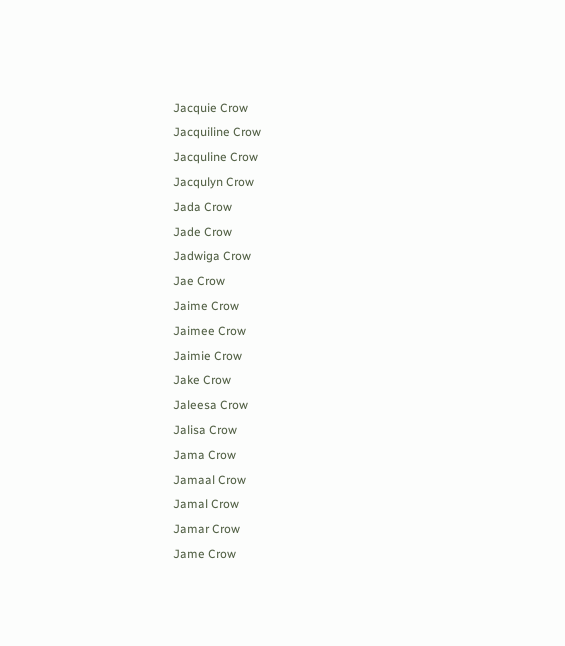Jacquie Crow
Jacquiline Crow
Jacquline Crow
Jacqulyn Crow
Jada Crow
Jade Crow
Jadwiga Crow
Jae Crow
Jaime Crow
Jaimee Crow
Jaimie Crow
Jake Crow
Jaleesa Crow
Jalisa Crow
Jama Crow
Jamaal Crow
Jamal Crow
Jamar Crow
Jame Crow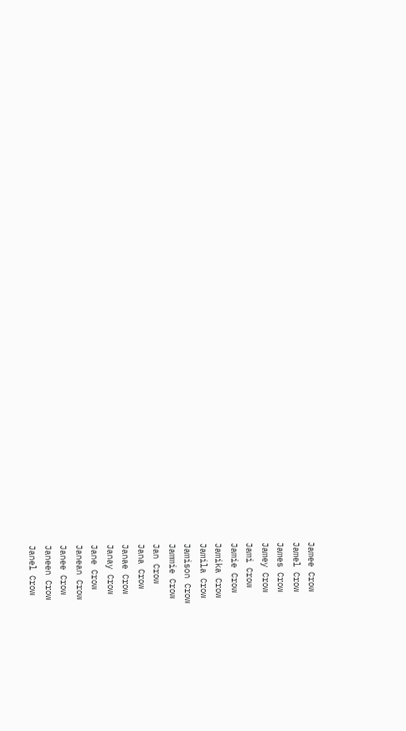Jamee Crow
Jamel Crow
James Crow
Jamey Crow
Jami Crow
Jamie Crow
Jamika Crow
Jamila Crow
Jamison Crow
Jammie Crow
Jan Crow
Jana Crow
Janae Crow
Janay Crow
Jane Crow
Janean Crow
Janee Crow
Janeen Crow
Janel Crow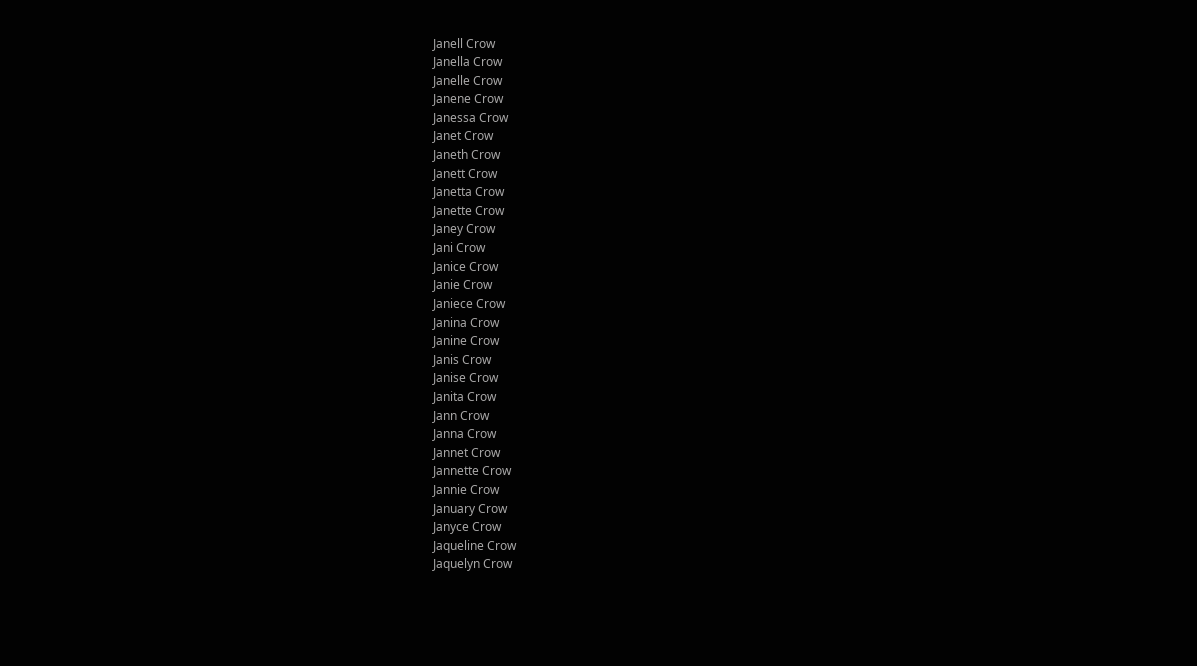Janell Crow
Janella Crow
Janelle Crow
Janene Crow
Janessa Crow
Janet Crow
Janeth Crow
Janett Crow
Janetta Crow
Janette Crow
Janey Crow
Jani Crow
Janice Crow
Janie Crow
Janiece Crow
Janina Crow
Janine Crow
Janis Crow
Janise Crow
Janita Crow
Jann Crow
Janna Crow
Jannet Crow
Jannette Crow
Jannie Crow
January Crow
Janyce Crow
Jaqueline Crow
Jaquelyn Crow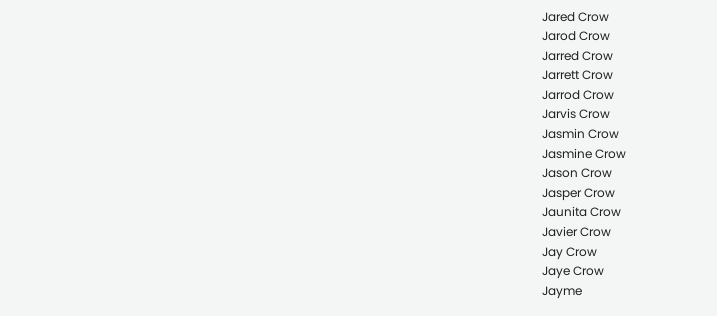Jared Crow
Jarod Crow
Jarred Crow
Jarrett Crow
Jarrod Crow
Jarvis Crow
Jasmin Crow
Jasmine Crow
Jason Crow
Jasper Crow
Jaunita Crow
Javier Crow
Jay Crow
Jaye Crow
Jayme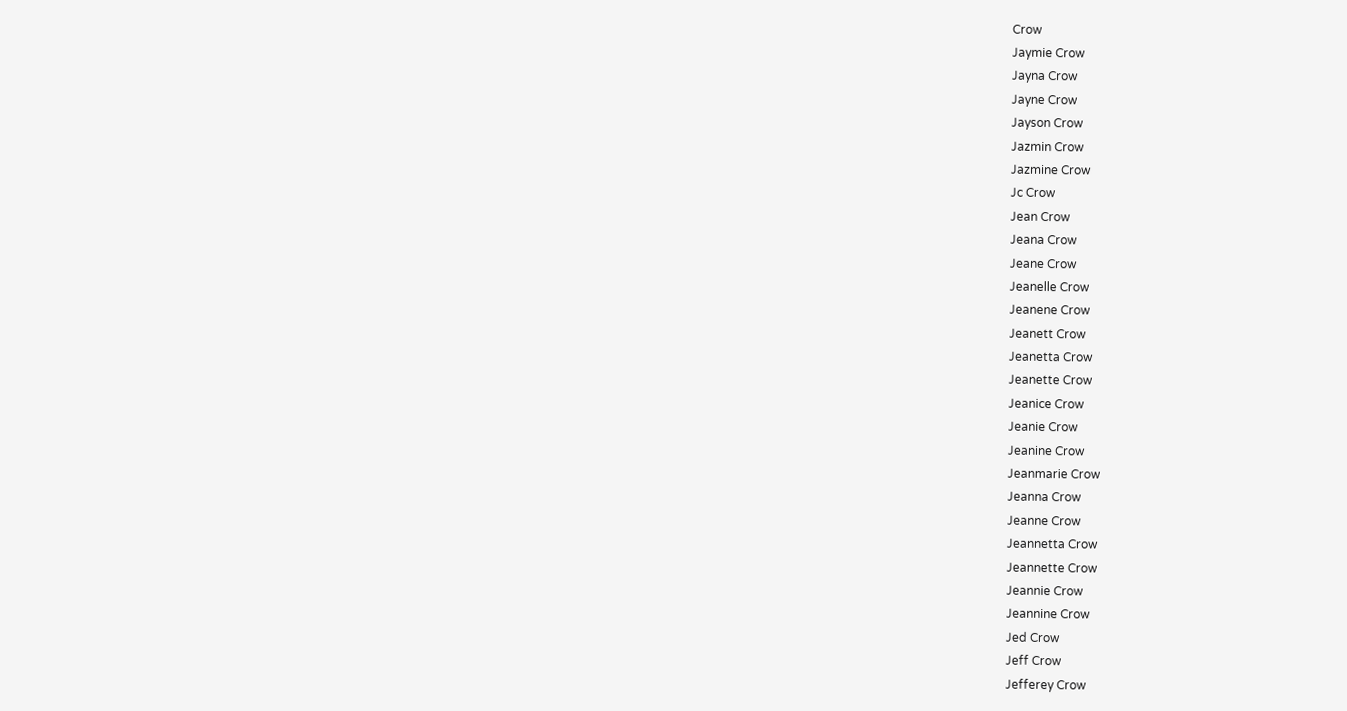Crow
Jaymie Crow
Jayna Crow
Jayne Crow
Jayson Crow
Jazmin Crow
Jazmine Crow
Jc Crow
Jean Crow
Jeana Crow
Jeane Crow
Jeanelle Crow
Jeanene Crow
Jeanett Crow
Jeanetta Crow
Jeanette Crow
Jeanice Crow
Jeanie Crow
Jeanine Crow
Jeanmarie Crow
Jeanna Crow
Jeanne Crow
Jeannetta Crow
Jeannette Crow
Jeannie Crow
Jeannine Crow
Jed Crow
Jeff Crow
Jefferey Crow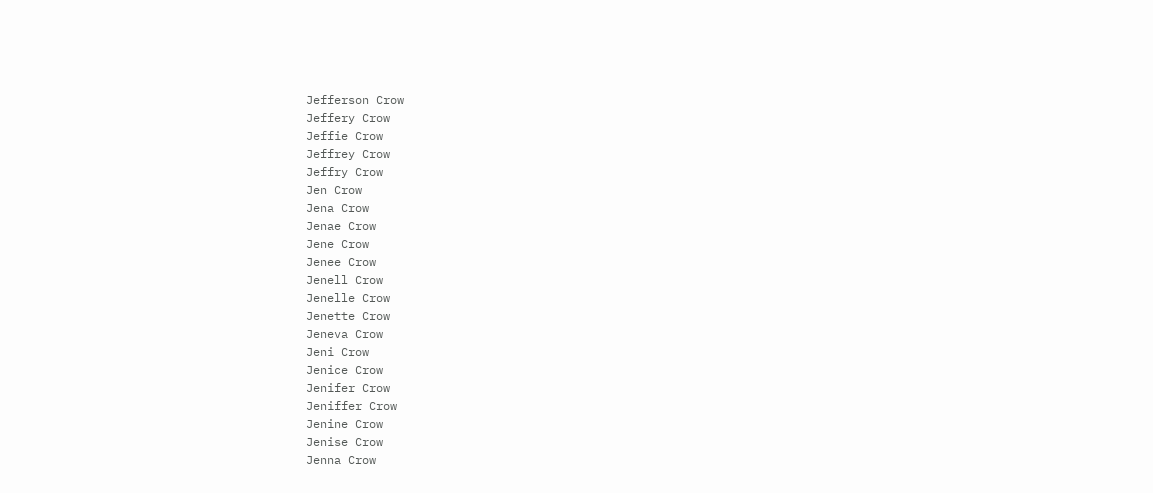Jefferson Crow
Jeffery Crow
Jeffie Crow
Jeffrey Crow
Jeffry Crow
Jen Crow
Jena Crow
Jenae Crow
Jene Crow
Jenee Crow
Jenell Crow
Jenelle Crow
Jenette Crow
Jeneva Crow
Jeni Crow
Jenice Crow
Jenifer Crow
Jeniffer Crow
Jenine Crow
Jenise Crow
Jenna Crow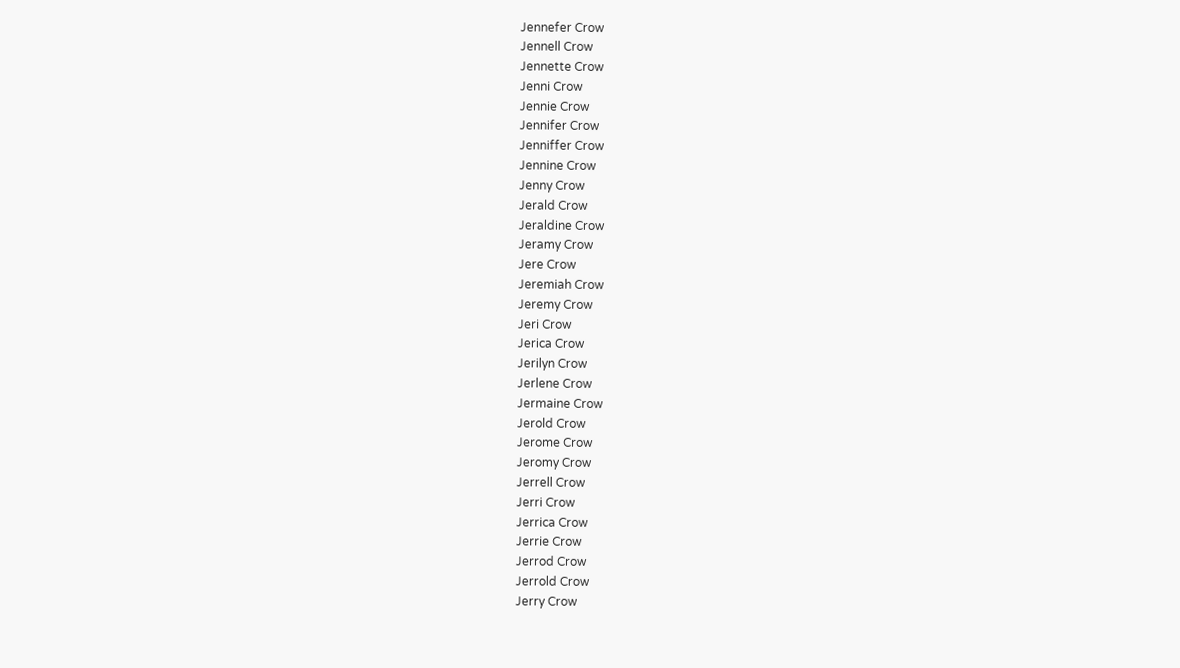Jennefer Crow
Jennell Crow
Jennette Crow
Jenni Crow
Jennie Crow
Jennifer Crow
Jenniffer Crow
Jennine Crow
Jenny Crow
Jerald Crow
Jeraldine Crow
Jeramy Crow
Jere Crow
Jeremiah Crow
Jeremy Crow
Jeri Crow
Jerica Crow
Jerilyn Crow
Jerlene Crow
Jermaine Crow
Jerold Crow
Jerome Crow
Jeromy Crow
Jerrell Crow
Jerri Crow
Jerrica Crow
Jerrie Crow
Jerrod Crow
Jerrold Crow
Jerry Crow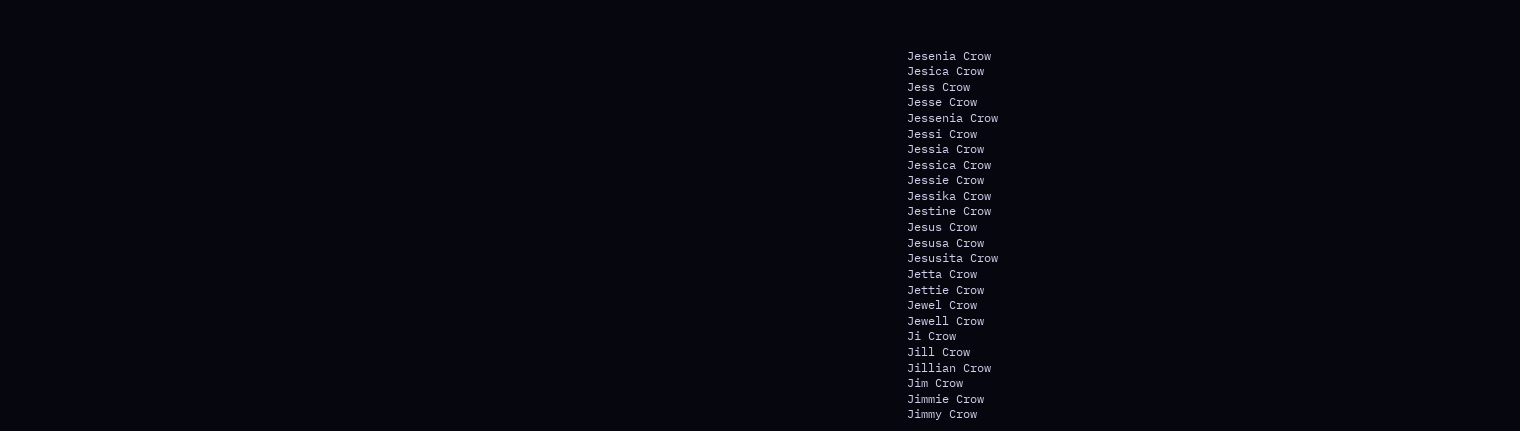Jesenia Crow
Jesica Crow
Jess Crow
Jesse Crow
Jessenia Crow
Jessi Crow
Jessia Crow
Jessica Crow
Jessie Crow
Jessika Crow
Jestine Crow
Jesus Crow
Jesusa Crow
Jesusita Crow
Jetta Crow
Jettie Crow
Jewel Crow
Jewell Crow
Ji Crow
Jill Crow
Jillian Crow
Jim Crow
Jimmie Crow
Jimmy Crow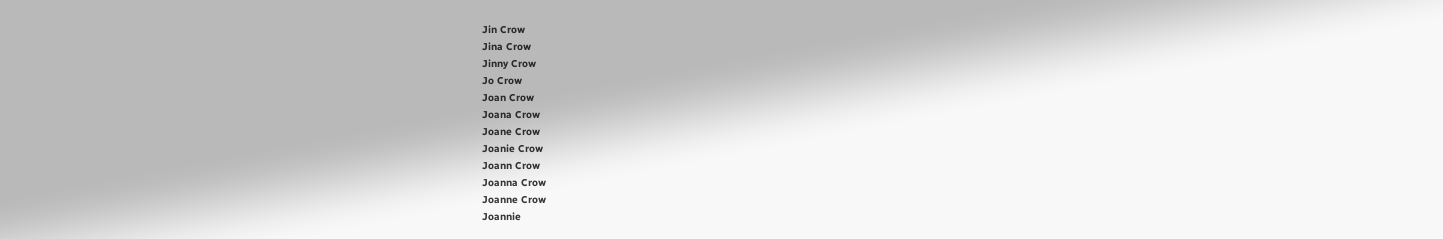Jin Crow
Jina Crow
Jinny Crow
Jo Crow
Joan Crow
Joana Crow
Joane Crow
Joanie Crow
Joann Crow
Joanna Crow
Joanne Crow
Joannie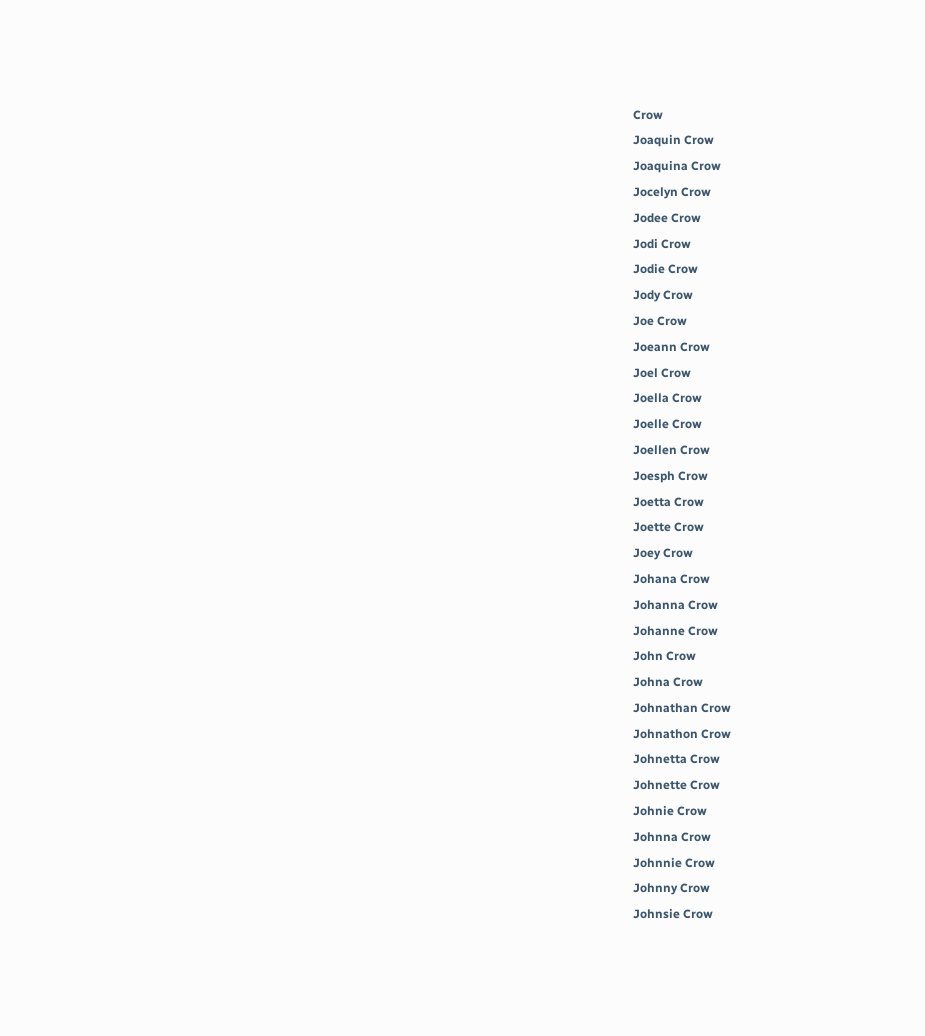Crow
Joaquin Crow
Joaquina Crow
Jocelyn Crow
Jodee Crow
Jodi Crow
Jodie Crow
Jody Crow
Joe Crow
Joeann Crow
Joel Crow
Joella Crow
Joelle Crow
Joellen Crow
Joesph Crow
Joetta Crow
Joette Crow
Joey Crow
Johana Crow
Johanna Crow
Johanne Crow
John Crow
Johna Crow
Johnathan Crow
Johnathon Crow
Johnetta Crow
Johnette Crow
Johnie Crow
Johnna Crow
Johnnie Crow
Johnny Crow
Johnsie Crow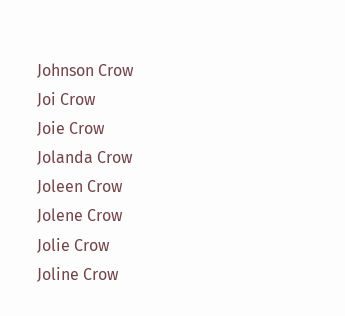Johnson Crow
Joi Crow
Joie Crow
Jolanda Crow
Joleen Crow
Jolene Crow
Jolie Crow
Joline Crow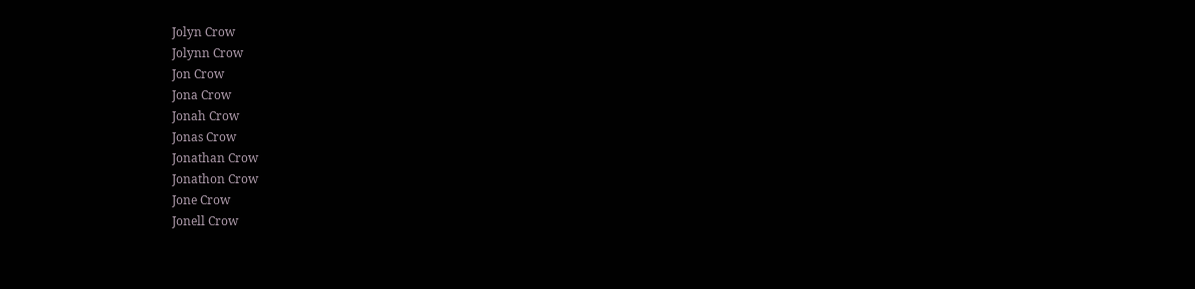Jolyn Crow
Jolynn Crow
Jon Crow
Jona Crow
Jonah Crow
Jonas Crow
Jonathan Crow
Jonathon Crow
Jone Crow
Jonell Crow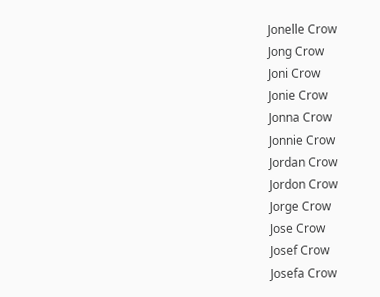Jonelle Crow
Jong Crow
Joni Crow
Jonie Crow
Jonna Crow
Jonnie Crow
Jordan Crow
Jordon Crow
Jorge Crow
Jose Crow
Josef Crow
Josefa Crow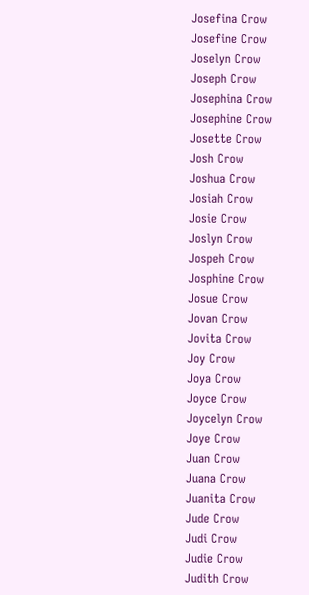Josefina Crow
Josefine Crow
Joselyn Crow
Joseph Crow
Josephina Crow
Josephine Crow
Josette Crow
Josh Crow
Joshua Crow
Josiah Crow
Josie Crow
Joslyn Crow
Jospeh Crow
Josphine Crow
Josue Crow
Jovan Crow
Jovita Crow
Joy Crow
Joya Crow
Joyce Crow
Joycelyn Crow
Joye Crow
Juan Crow
Juana Crow
Juanita Crow
Jude Crow
Judi Crow
Judie Crow
Judith Crow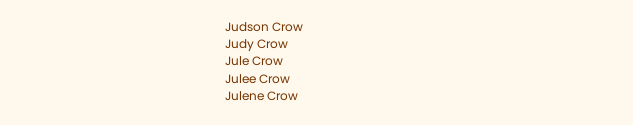Judson Crow
Judy Crow
Jule Crow
Julee Crow
Julene Crow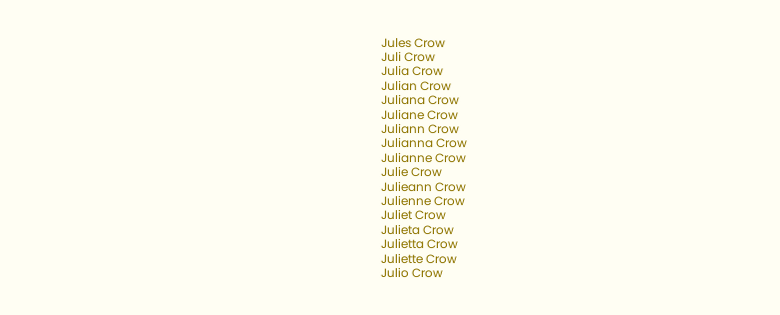Jules Crow
Juli Crow
Julia Crow
Julian Crow
Juliana Crow
Juliane Crow
Juliann Crow
Julianna Crow
Julianne Crow
Julie Crow
Julieann Crow
Julienne Crow
Juliet Crow
Julieta Crow
Julietta Crow
Juliette Crow
Julio Crow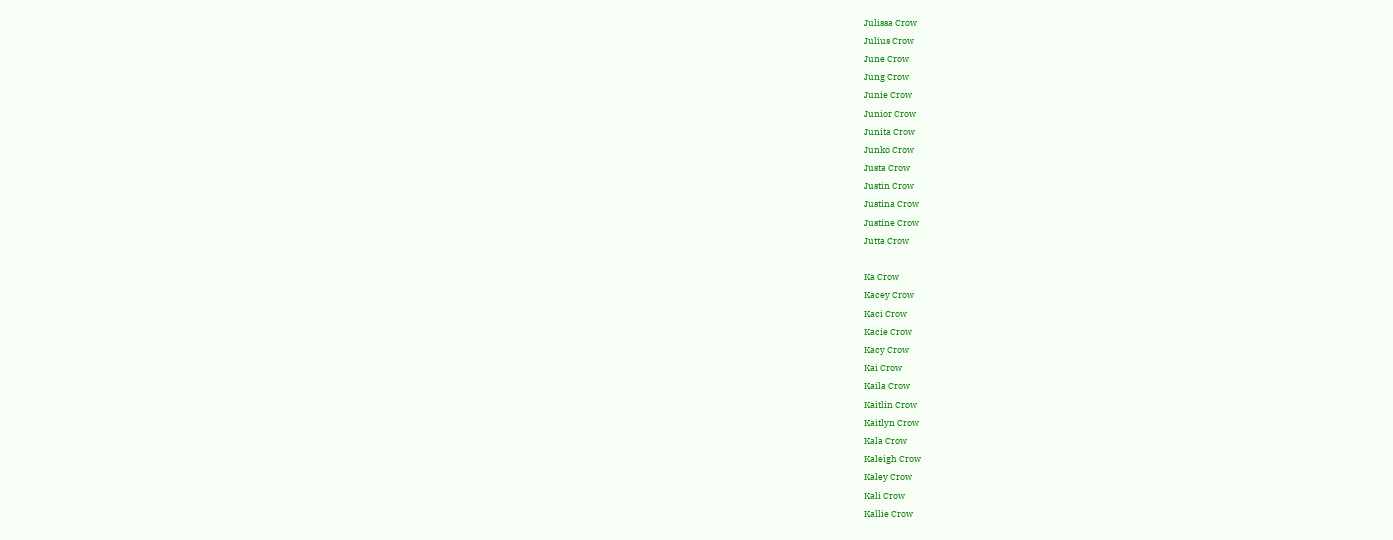Julissa Crow
Julius Crow
June Crow
Jung Crow
Junie Crow
Junior Crow
Junita Crow
Junko Crow
Justa Crow
Justin Crow
Justina Crow
Justine Crow
Jutta Crow

Ka Crow
Kacey Crow
Kaci Crow
Kacie Crow
Kacy Crow
Kai Crow
Kaila Crow
Kaitlin Crow
Kaitlyn Crow
Kala Crow
Kaleigh Crow
Kaley Crow
Kali Crow
Kallie Crow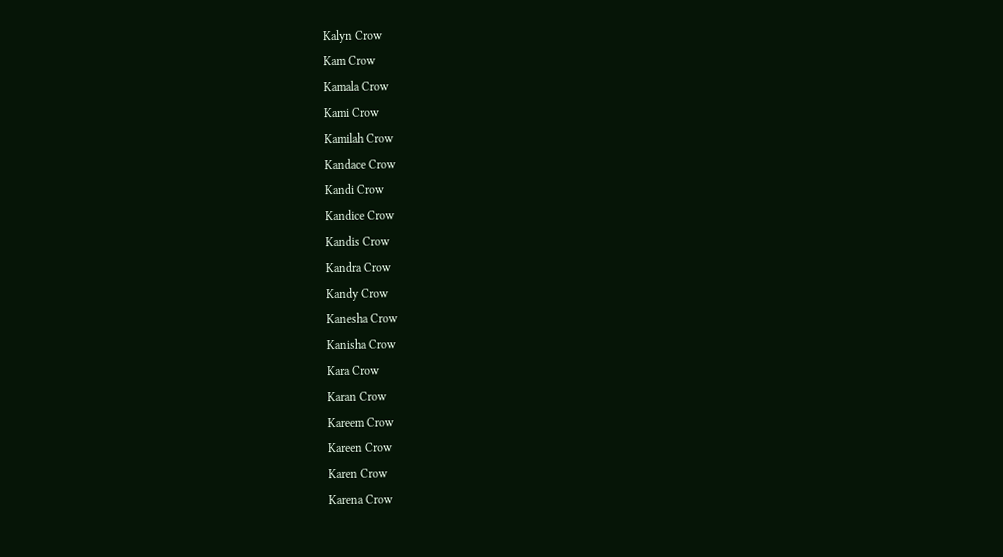Kalyn Crow
Kam Crow
Kamala Crow
Kami Crow
Kamilah Crow
Kandace Crow
Kandi Crow
Kandice Crow
Kandis Crow
Kandra Crow
Kandy Crow
Kanesha Crow
Kanisha Crow
Kara Crow
Karan Crow
Kareem Crow
Kareen Crow
Karen Crow
Karena Crow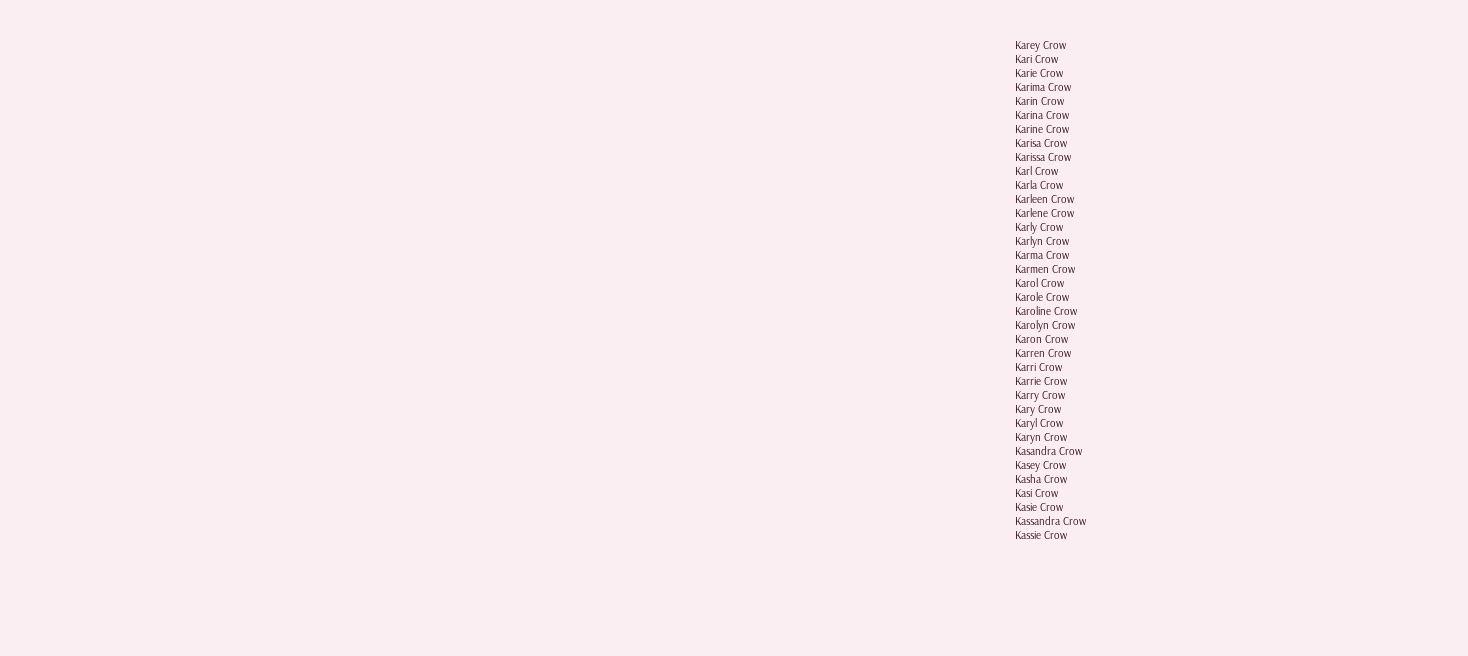Karey Crow
Kari Crow
Karie Crow
Karima Crow
Karin Crow
Karina Crow
Karine Crow
Karisa Crow
Karissa Crow
Karl Crow
Karla Crow
Karleen Crow
Karlene Crow
Karly Crow
Karlyn Crow
Karma Crow
Karmen Crow
Karol Crow
Karole Crow
Karoline Crow
Karolyn Crow
Karon Crow
Karren Crow
Karri Crow
Karrie Crow
Karry Crow
Kary Crow
Karyl Crow
Karyn Crow
Kasandra Crow
Kasey Crow
Kasha Crow
Kasi Crow
Kasie Crow
Kassandra Crow
Kassie Crow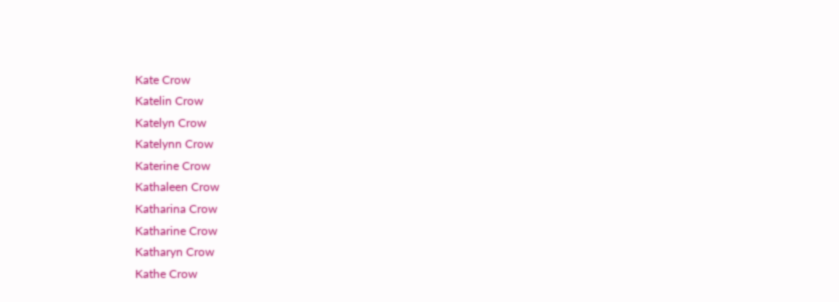Kate Crow
Katelin Crow
Katelyn Crow
Katelynn Crow
Katerine Crow
Kathaleen Crow
Katharina Crow
Katharine Crow
Katharyn Crow
Kathe Crow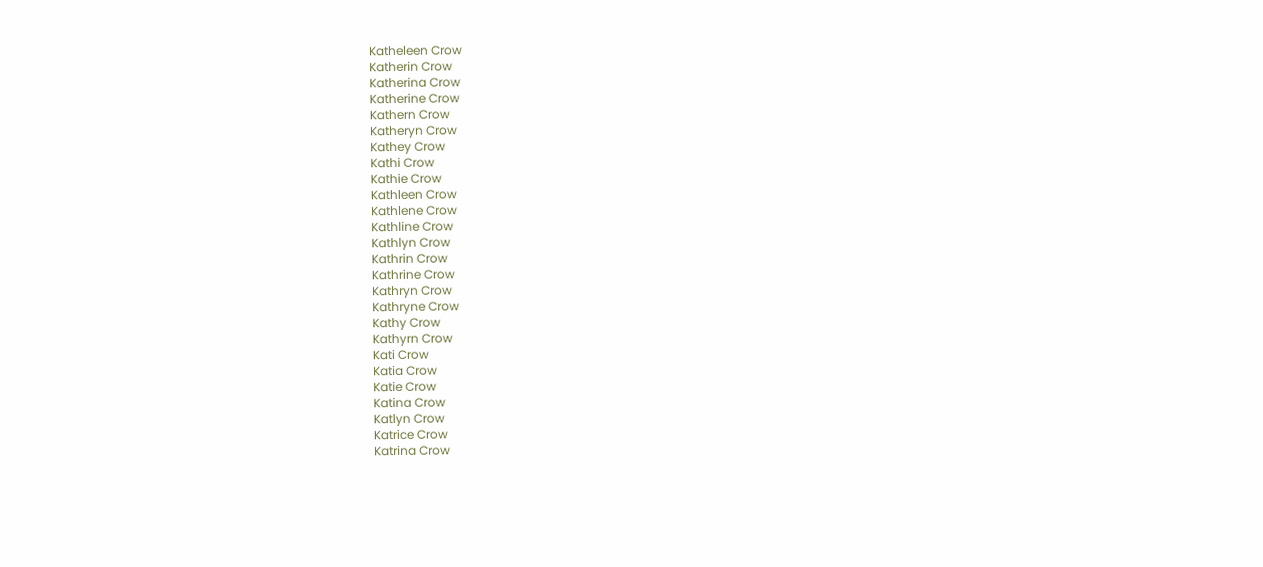Katheleen Crow
Katherin Crow
Katherina Crow
Katherine Crow
Kathern Crow
Katheryn Crow
Kathey Crow
Kathi Crow
Kathie Crow
Kathleen Crow
Kathlene Crow
Kathline Crow
Kathlyn Crow
Kathrin Crow
Kathrine Crow
Kathryn Crow
Kathryne Crow
Kathy Crow
Kathyrn Crow
Kati Crow
Katia Crow
Katie Crow
Katina Crow
Katlyn Crow
Katrice Crow
Katrina Crow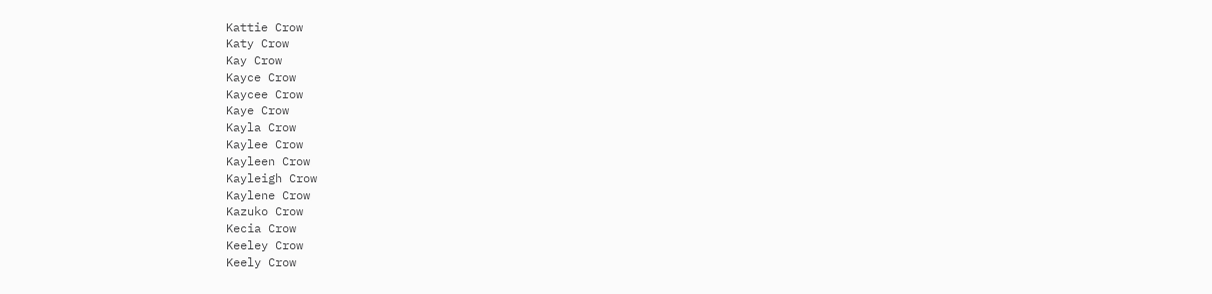Kattie Crow
Katy Crow
Kay Crow
Kayce Crow
Kaycee Crow
Kaye Crow
Kayla Crow
Kaylee Crow
Kayleen Crow
Kayleigh Crow
Kaylene Crow
Kazuko Crow
Kecia Crow
Keeley Crow
Keely Crow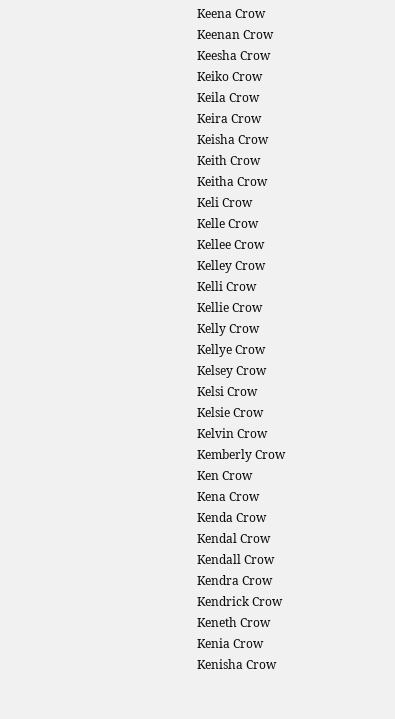Keena Crow
Keenan Crow
Keesha Crow
Keiko Crow
Keila Crow
Keira Crow
Keisha Crow
Keith Crow
Keitha Crow
Keli Crow
Kelle Crow
Kellee Crow
Kelley Crow
Kelli Crow
Kellie Crow
Kelly Crow
Kellye Crow
Kelsey Crow
Kelsi Crow
Kelsie Crow
Kelvin Crow
Kemberly Crow
Ken Crow
Kena Crow
Kenda Crow
Kendal Crow
Kendall Crow
Kendra Crow
Kendrick Crow
Keneth Crow
Kenia Crow
Kenisha Crow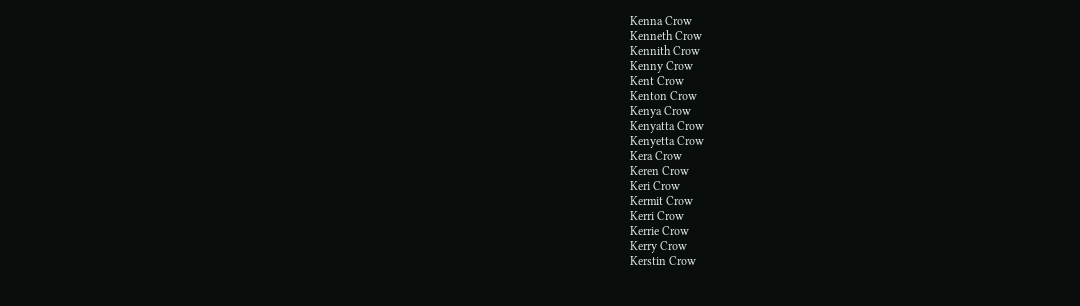Kenna Crow
Kenneth Crow
Kennith Crow
Kenny Crow
Kent Crow
Kenton Crow
Kenya Crow
Kenyatta Crow
Kenyetta Crow
Kera Crow
Keren Crow
Keri Crow
Kermit Crow
Kerri Crow
Kerrie Crow
Kerry Crow
Kerstin Crow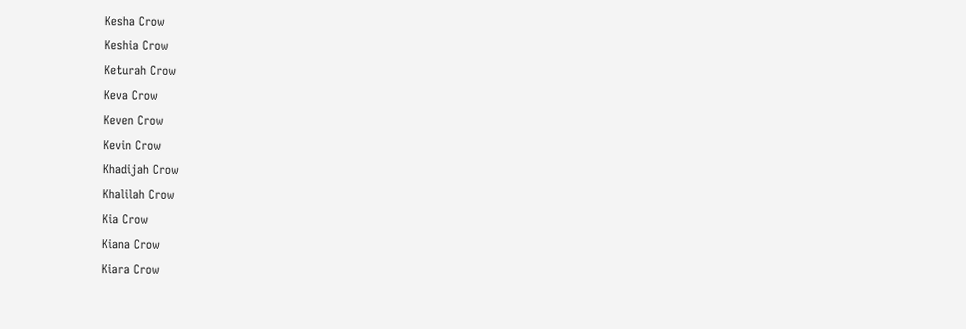Kesha Crow
Keshia Crow
Keturah Crow
Keva Crow
Keven Crow
Kevin Crow
Khadijah Crow
Khalilah Crow
Kia Crow
Kiana Crow
Kiara Crow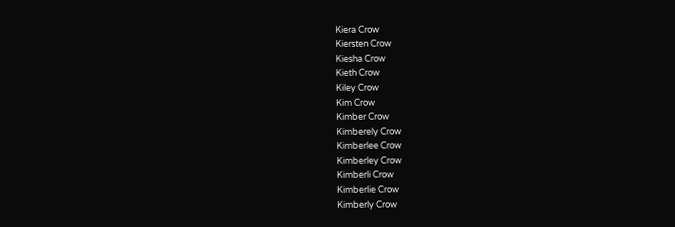Kiera Crow
Kiersten Crow
Kiesha Crow
Kieth Crow
Kiley Crow
Kim Crow
Kimber Crow
Kimberely Crow
Kimberlee Crow
Kimberley Crow
Kimberli Crow
Kimberlie Crow
Kimberly Crow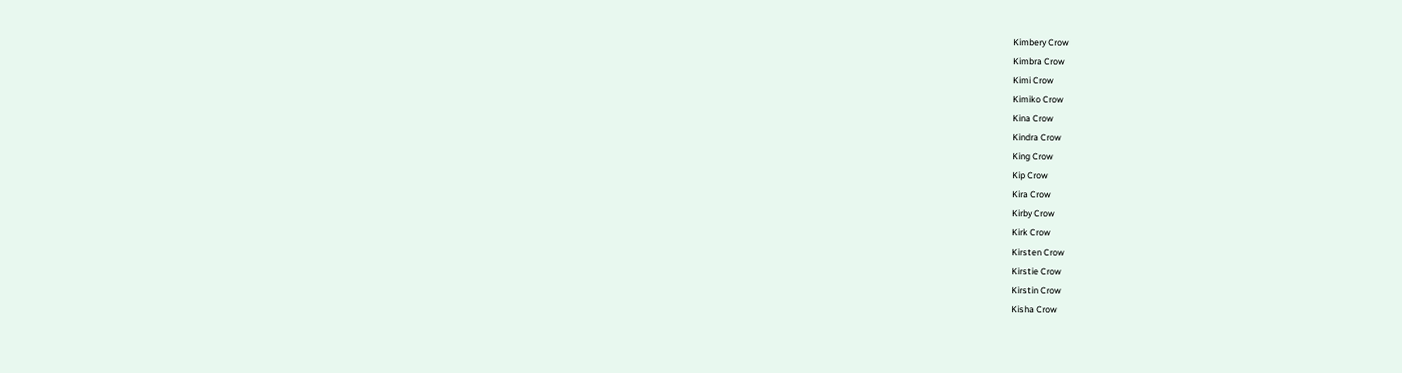Kimbery Crow
Kimbra Crow
Kimi Crow
Kimiko Crow
Kina Crow
Kindra Crow
King Crow
Kip Crow
Kira Crow
Kirby Crow
Kirk Crow
Kirsten Crow
Kirstie Crow
Kirstin Crow
Kisha Crow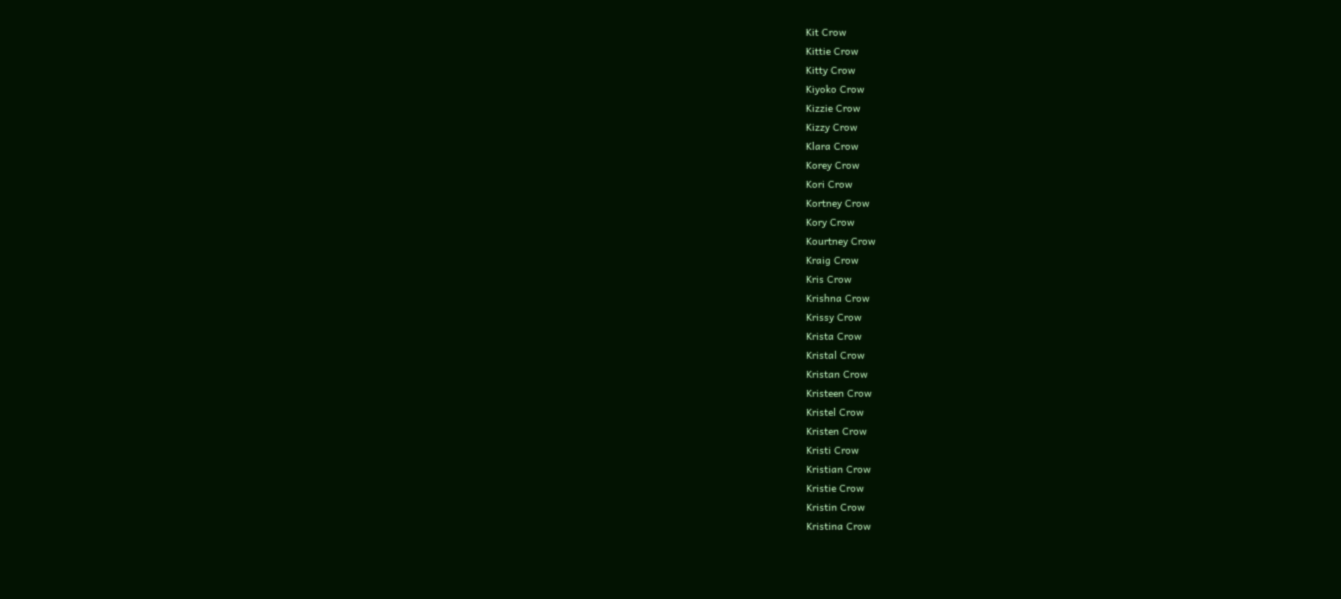Kit Crow
Kittie Crow
Kitty Crow
Kiyoko Crow
Kizzie Crow
Kizzy Crow
Klara Crow
Korey Crow
Kori Crow
Kortney Crow
Kory Crow
Kourtney Crow
Kraig Crow
Kris Crow
Krishna Crow
Krissy Crow
Krista Crow
Kristal Crow
Kristan Crow
Kristeen Crow
Kristel Crow
Kristen Crow
Kristi Crow
Kristian Crow
Kristie Crow
Kristin Crow
Kristina Crow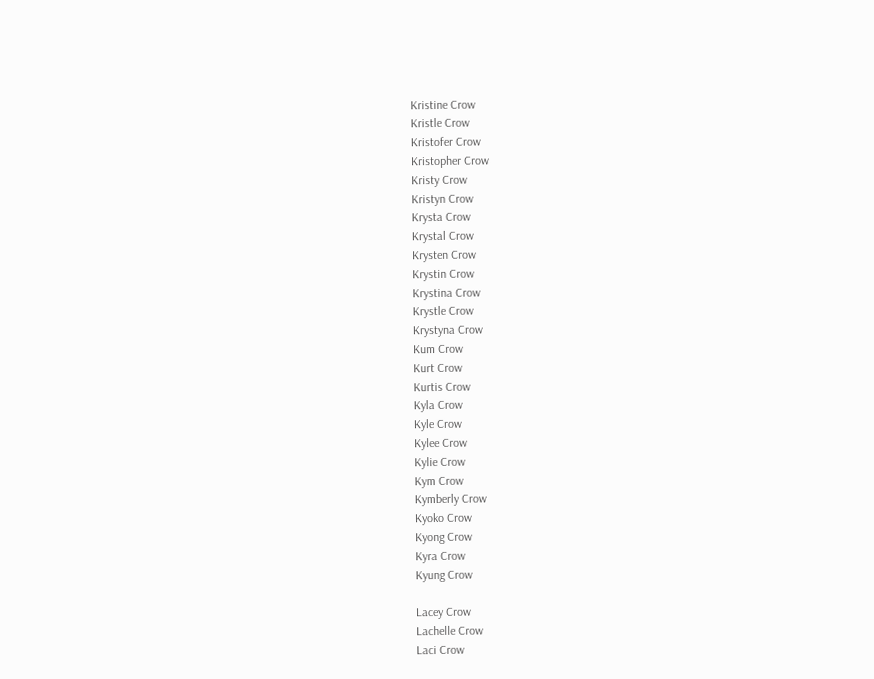Kristine Crow
Kristle Crow
Kristofer Crow
Kristopher Crow
Kristy Crow
Kristyn Crow
Krysta Crow
Krystal Crow
Krysten Crow
Krystin Crow
Krystina Crow
Krystle Crow
Krystyna Crow
Kum Crow
Kurt Crow
Kurtis Crow
Kyla Crow
Kyle Crow
Kylee Crow
Kylie Crow
Kym Crow
Kymberly Crow
Kyoko Crow
Kyong Crow
Kyra Crow
Kyung Crow

Lacey Crow
Lachelle Crow
Laci Crow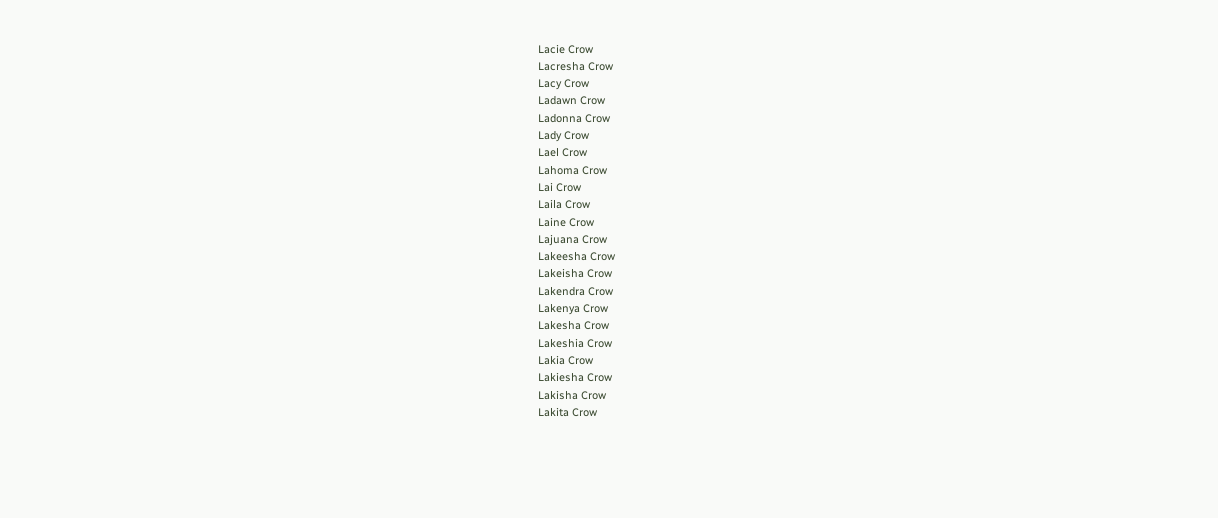Lacie Crow
Lacresha Crow
Lacy Crow
Ladawn Crow
Ladonna Crow
Lady Crow
Lael Crow
Lahoma Crow
Lai Crow
Laila Crow
Laine Crow
Lajuana Crow
Lakeesha Crow
Lakeisha Crow
Lakendra Crow
Lakenya Crow
Lakesha Crow
Lakeshia Crow
Lakia Crow
Lakiesha Crow
Lakisha Crow
Lakita Crow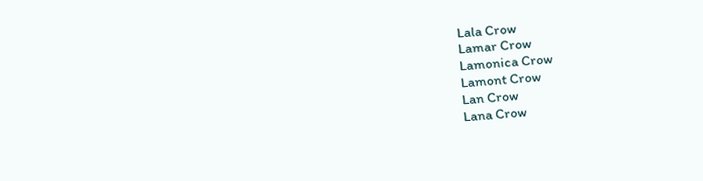Lala Crow
Lamar Crow
Lamonica Crow
Lamont Crow
Lan Crow
Lana Crow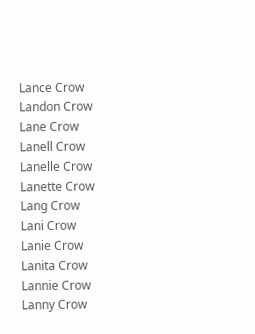Lance Crow
Landon Crow
Lane Crow
Lanell Crow
Lanelle Crow
Lanette Crow
Lang Crow
Lani Crow
Lanie Crow
Lanita Crow
Lannie Crow
Lanny Crow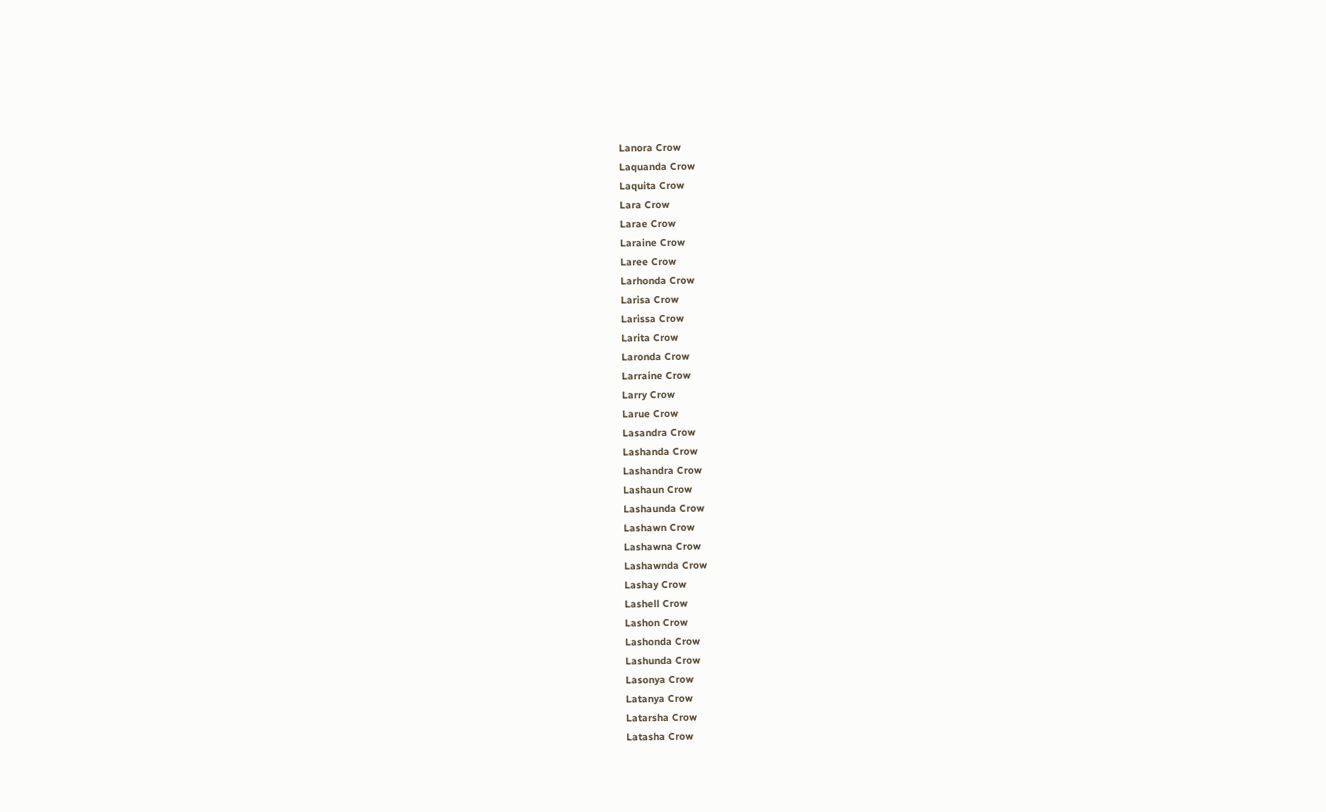Lanora Crow
Laquanda Crow
Laquita Crow
Lara Crow
Larae Crow
Laraine Crow
Laree Crow
Larhonda Crow
Larisa Crow
Larissa Crow
Larita Crow
Laronda Crow
Larraine Crow
Larry Crow
Larue Crow
Lasandra Crow
Lashanda Crow
Lashandra Crow
Lashaun Crow
Lashaunda Crow
Lashawn Crow
Lashawna Crow
Lashawnda Crow
Lashay Crow
Lashell Crow
Lashon Crow
Lashonda Crow
Lashunda Crow
Lasonya Crow
Latanya Crow
Latarsha Crow
Latasha Crow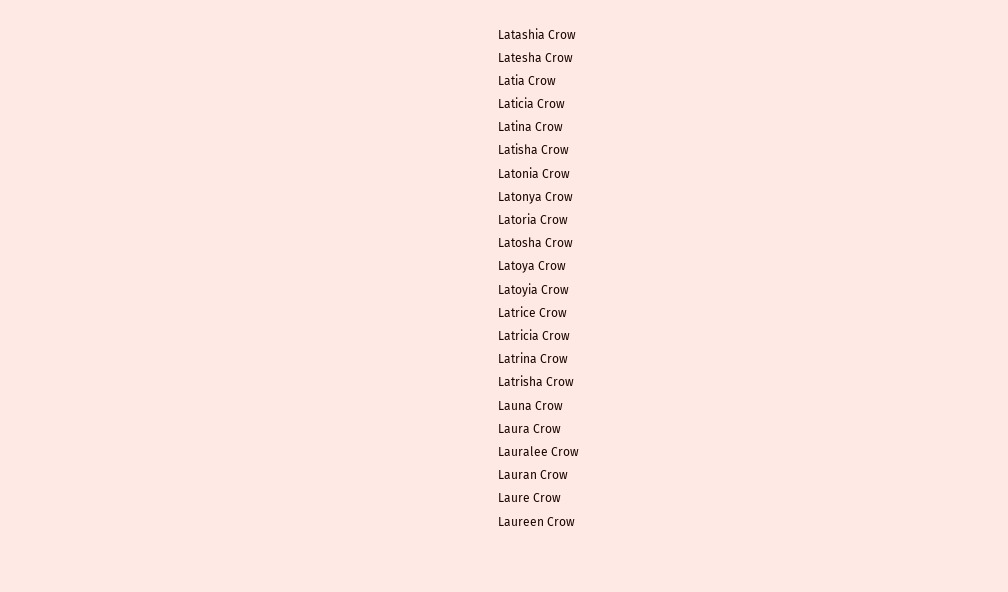Latashia Crow
Latesha Crow
Latia Crow
Laticia Crow
Latina Crow
Latisha Crow
Latonia Crow
Latonya Crow
Latoria Crow
Latosha Crow
Latoya Crow
Latoyia Crow
Latrice Crow
Latricia Crow
Latrina Crow
Latrisha Crow
Launa Crow
Laura Crow
Lauralee Crow
Lauran Crow
Laure Crow
Laureen Crow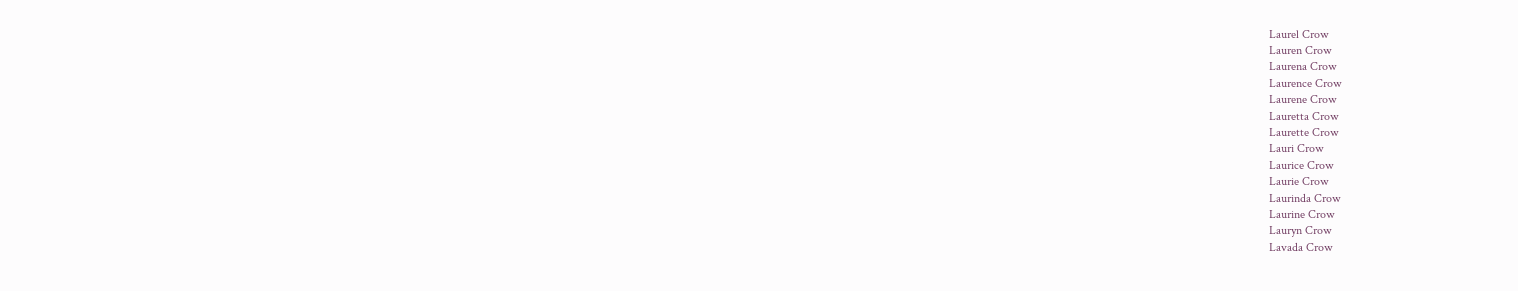Laurel Crow
Lauren Crow
Laurena Crow
Laurence Crow
Laurene Crow
Lauretta Crow
Laurette Crow
Lauri Crow
Laurice Crow
Laurie Crow
Laurinda Crow
Laurine Crow
Lauryn Crow
Lavada Crow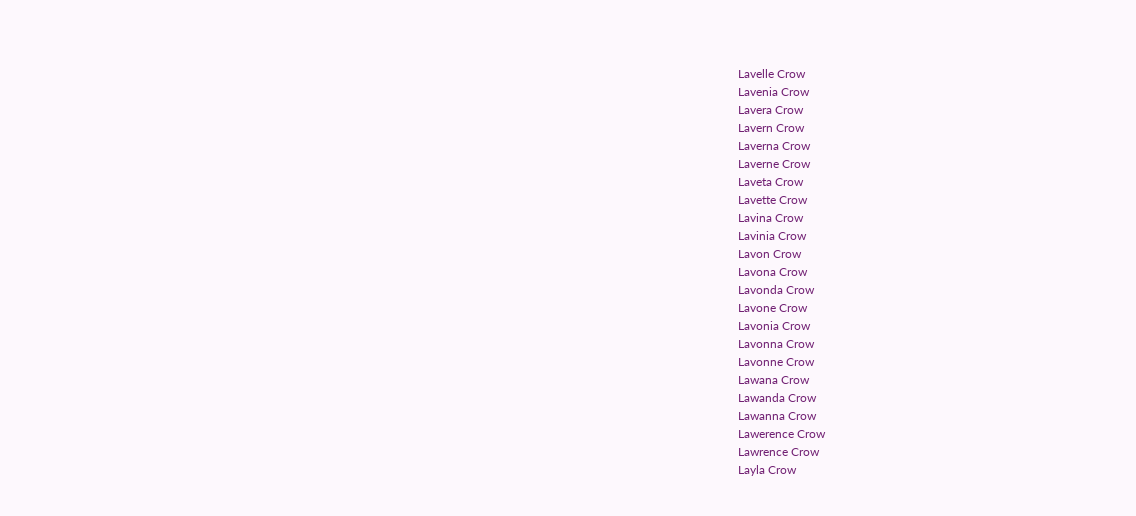Lavelle Crow
Lavenia Crow
Lavera Crow
Lavern Crow
Laverna Crow
Laverne Crow
Laveta Crow
Lavette Crow
Lavina Crow
Lavinia Crow
Lavon Crow
Lavona Crow
Lavonda Crow
Lavone Crow
Lavonia Crow
Lavonna Crow
Lavonne Crow
Lawana Crow
Lawanda Crow
Lawanna Crow
Lawerence Crow
Lawrence Crow
Layla Crow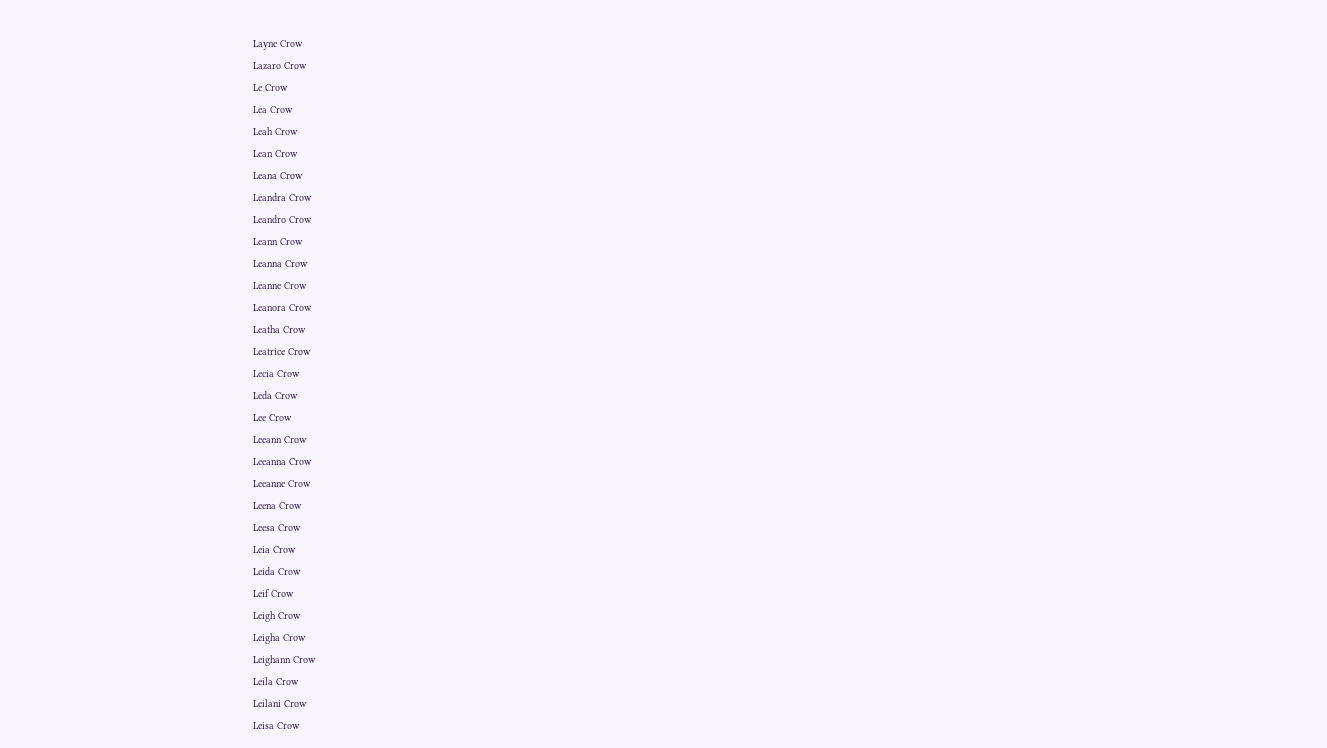Layne Crow
Lazaro Crow
Le Crow
Lea Crow
Leah Crow
Lean Crow
Leana Crow
Leandra Crow
Leandro Crow
Leann Crow
Leanna Crow
Leanne Crow
Leanora Crow
Leatha Crow
Leatrice Crow
Lecia Crow
Leda Crow
Lee Crow
Leeann Crow
Leeanna Crow
Leeanne Crow
Leena Crow
Leesa Crow
Leia Crow
Leida Crow
Leif Crow
Leigh Crow
Leigha Crow
Leighann Crow
Leila Crow
Leilani Crow
Leisa Crow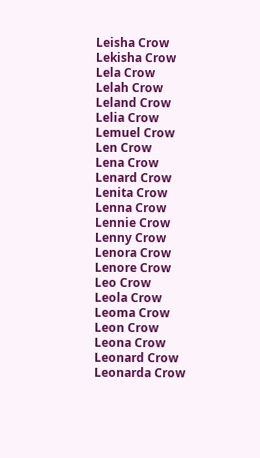Leisha Crow
Lekisha Crow
Lela Crow
Lelah Crow
Leland Crow
Lelia Crow
Lemuel Crow
Len Crow
Lena Crow
Lenard Crow
Lenita Crow
Lenna Crow
Lennie Crow
Lenny Crow
Lenora Crow
Lenore Crow
Leo Crow
Leola Crow
Leoma Crow
Leon Crow
Leona Crow
Leonard Crow
Leonarda Crow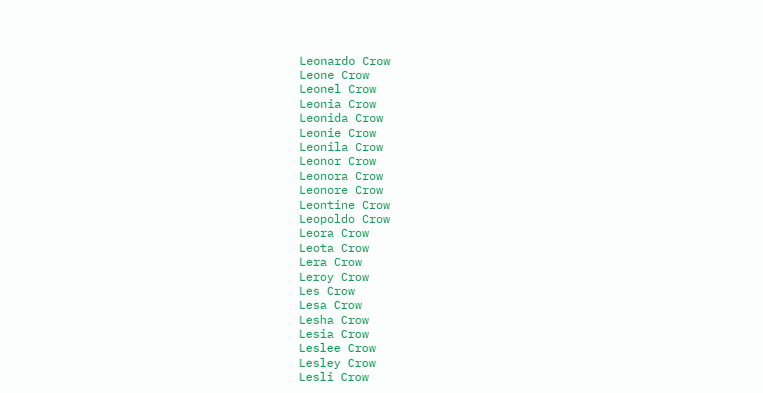Leonardo Crow
Leone Crow
Leonel Crow
Leonia Crow
Leonida Crow
Leonie Crow
Leonila Crow
Leonor Crow
Leonora Crow
Leonore Crow
Leontine Crow
Leopoldo Crow
Leora Crow
Leota Crow
Lera Crow
Leroy Crow
Les Crow
Lesa Crow
Lesha Crow
Lesia Crow
Leslee Crow
Lesley Crow
Lesli Crow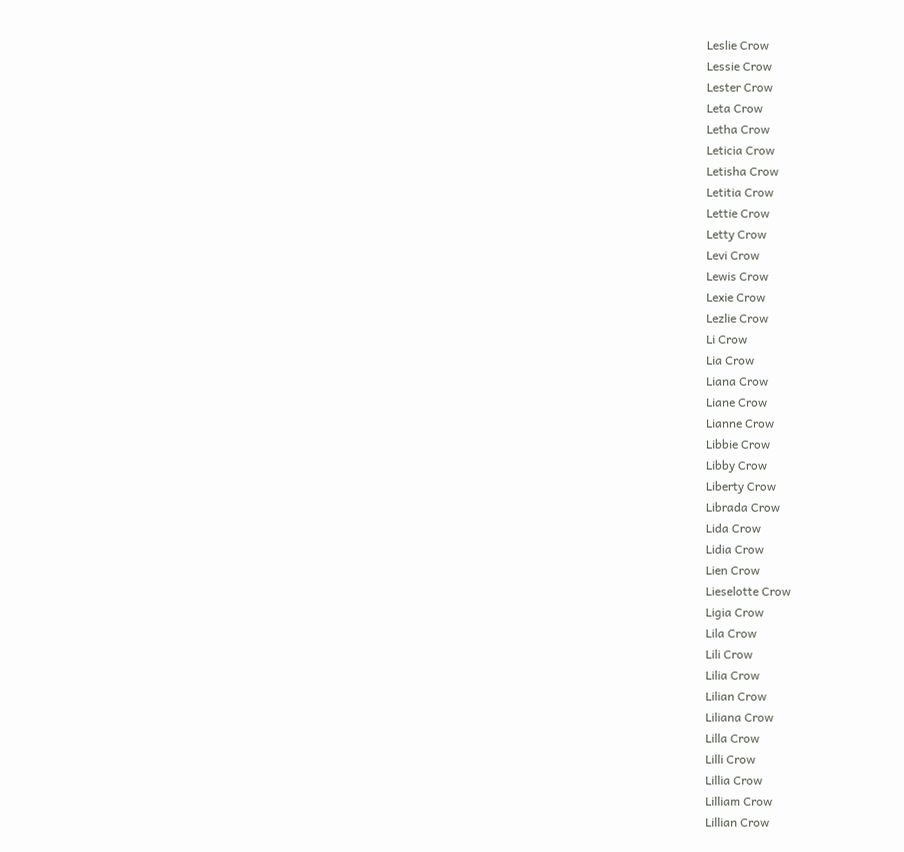Leslie Crow
Lessie Crow
Lester Crow
Leta Crow
Letha Crow
Leticia Crow
Letisha Crow
Letitia Crow
Lettie Crow
Letty Crow
Levi Crow
Lewis Crow
Lexie Crow
Lezlie Crow
Li Crow
Lia Crow
Liana Crow
Liane Crow
Lianne Crow
Libbie Crow
Libby Crow
Liberty Crow
Librada Crow
Lida Crow
Lidia Crow
Lien Crow
Lieselotte Crow
Ligia Crow
Lila Crow
Lili Crow
Lilia Crow
Lilian Crow
Liliana Crow
Lilla Crow
Lilli Crow
Lillia Crow
Lilliam Crow
Lillian Crow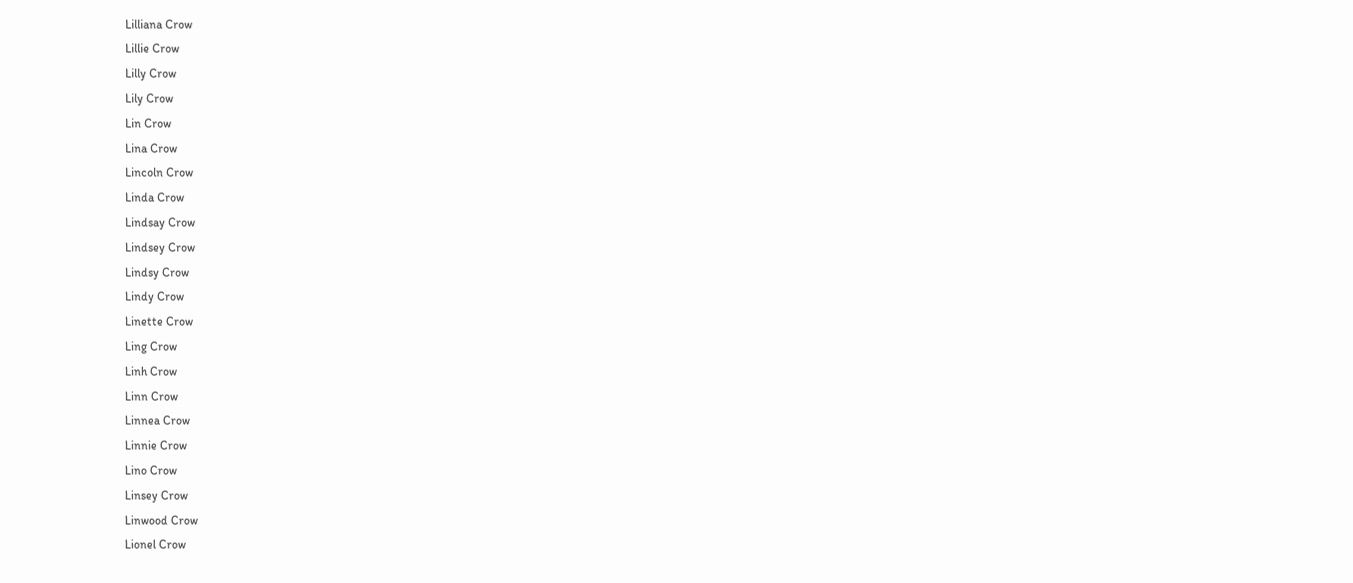Lilliana Crow
Lillie Crow
Lilly Crow
Lily Crow
Lin Crow
Lina Crow
Lincoln Crow
Linda Crow
Lindsay Crow
Lindsey Crow
Lindsy Crow
Lindy Crow
Linette Crow
Ling Crow
Linh Crow
Linn Crow
Linnea Crow
Linnie Crow
Lino Crow
Linsey Crow
Linwood Crow
Lionel Crow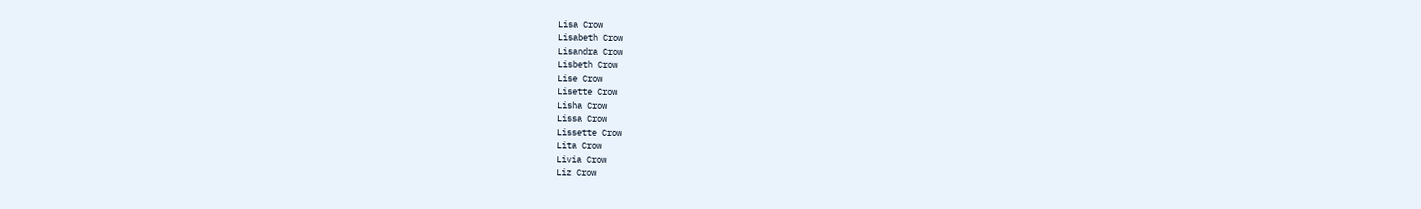Lisa Crow
Lisabeth Crow
Lisandra Crow
Lisbeth Crow
Lise Crow
Lisette Crow
Lisha Crow
Lissa Crow
Lissette Crow
Lita Crow
Livia Crow
Liz Crow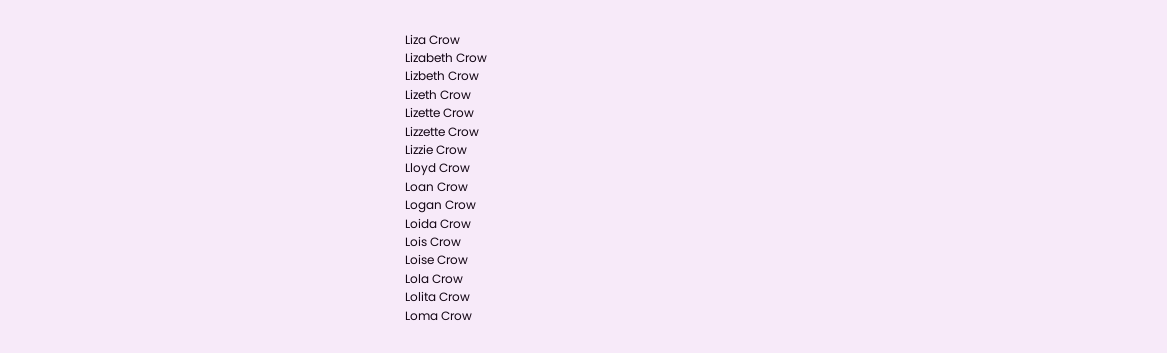Liza Crow
Lizabeth Crow
Lizbeth Crow
Lizeth Crow
Lizette Crow
Lizzette Crow
Lizzie Crow
Lloyd Crow
Loan Crow
Logan Crow
Loida Crow
Lois Crow
Loise Crow
Lola Crow
Lolita Crow
Loma Crow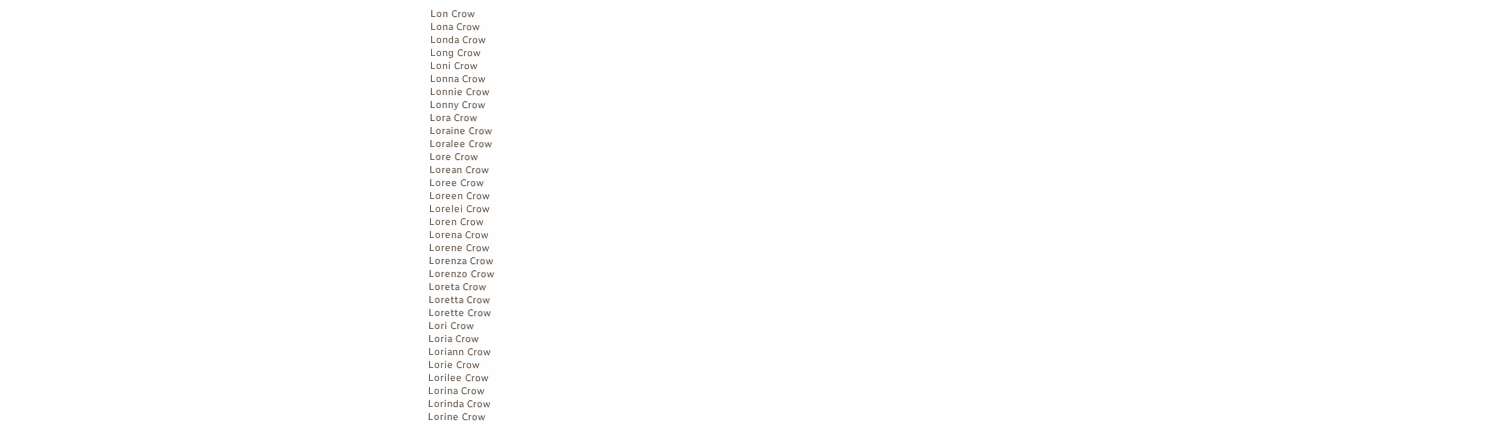Lon Crow
Lona Crow
Londa Crow
Long Crow
Loni Crow
Lonna Crow
Lonnie Crow
Lonny Crow
Lora Crow
Loraine Crow
Loralee Crow
Lore Crow
Lorean Crow
Loree Crow
Loreen Crow
Lorelei Crow
Loren Crow
Lorena Crow
Lorene Crow
Lorenza Crow
Lorenzo Crow
Loreta Crow
Loretta Crow
Lorette Crow
Lori Crow
Loria Crow
Loriann Crow
Lorie Crow
Lorilee Crow
Lorina Crow
Lorinda Crow
Lorine Crow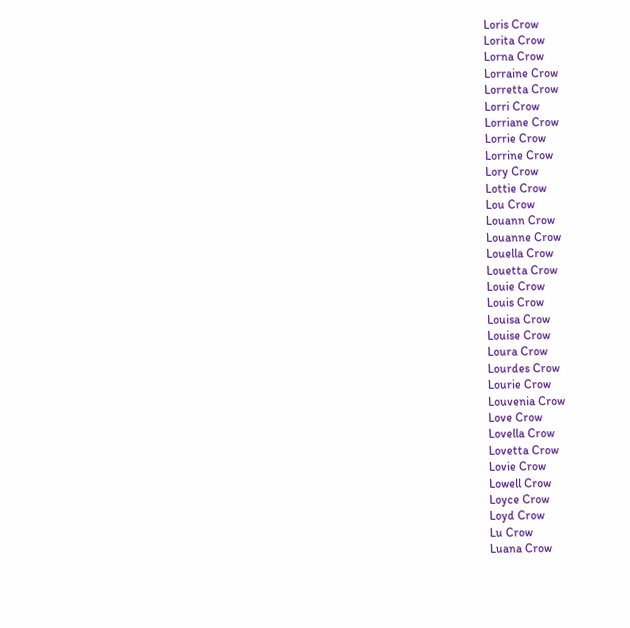Loris Crow
Lorita Crow
Lorna Crow
Lorraine Crow
Lorretta Crow
Lorri Crow
Lorriane Crow
Lorrie Crow
Lorrine Crow
Lory Crow
Lottie Crow
Lou Crow
Louann Crow
Louanne Crow
Louella Crow
Louetta Crow
Louie Crow
Louis Crow
Louisa Crow
Louise Crow
Loura Crow
Lourdes Crow
Lourie Crow
Louvenia Crow
Love Crow
Lovella Crow
Lovetta Crow
Lovie Crow
Lowell Crow
Loyce Crow
Loyd Crow
Lu Crow
Luana Crow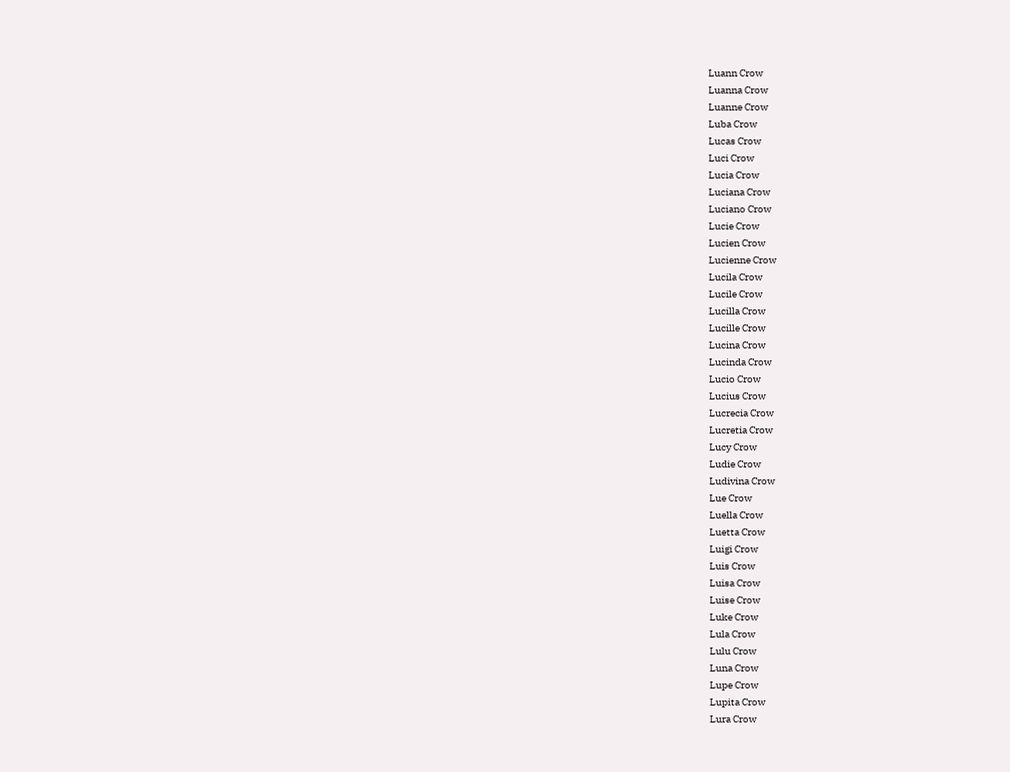Luann Crow
Luanna Crow
Luanne Crow
Luba Crow
Lucas Crow
Luci Crow
Lucia Crow
Luciana Crow
Luciano Crow
Lucie Crow
Lucien Crow
Lucienne Crow
Lucila Crow
Lucile Crow
Lucilla Crow
Lucille Crow
Lucina Crow
Lucinda Crow
Lucio Crow
Lucius Crow
Lucrecia Crow
Lucretia Crow
Lucy Crow
Ludie Crow
Ludivina Crow
Lue Crow
Luella Crow
Luetta Crow
Luigi Crow
Luis Crow
Luisa Crow
Luise Crow
Luke Crow
Lula Crow
Lulu Crow
Luna Crow
Lupe Crow
Lupita Crow
Lura Crow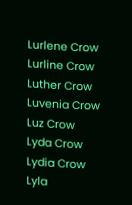Lurlene Crow
Lurline Crow
Luther Crow
Luvenia Crow
Luz Crow
Lyda Crow
Lydia Crow
Lyla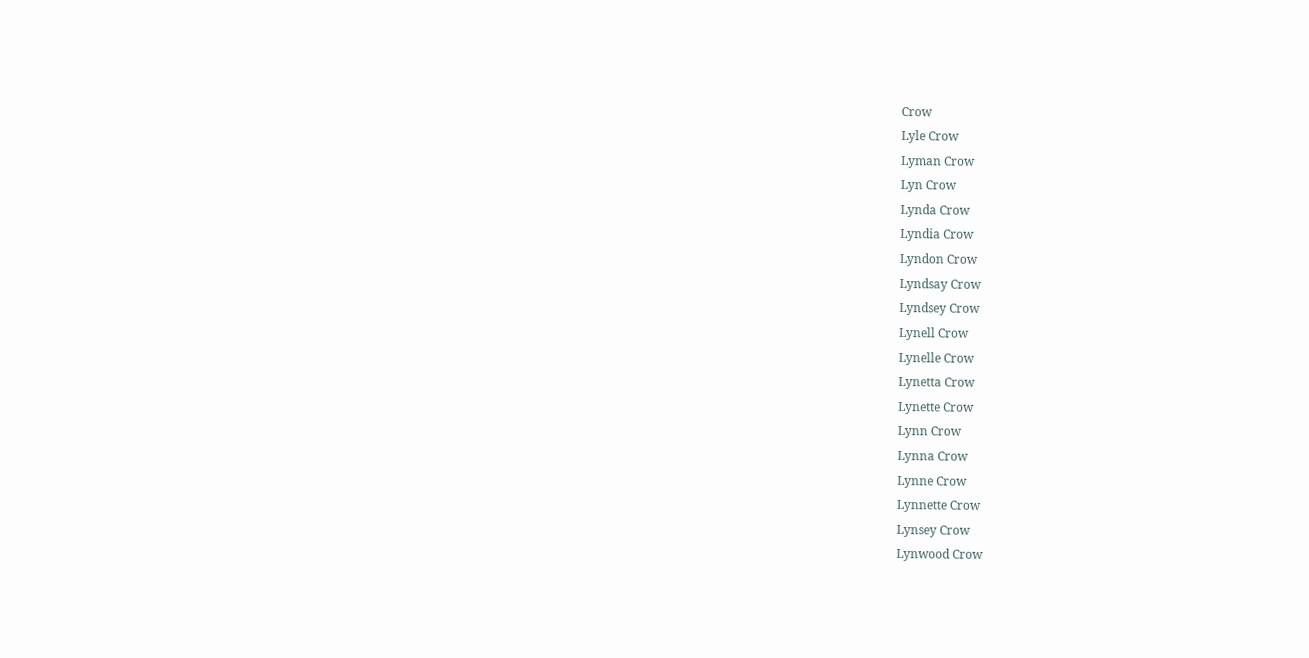Crow
Lyle Crow
Lyman Crow
Lyn Crow
Lynda Crow
Lyndia Crow
Lyndon Crow
Lyndsay Crow
Lyndsey Crow
Lynell Crow
Lynelle Crow
Lynetta Crow
Lynette Crow
Lynn Crow
Lynna Crow
Lynne Crow
Lynnette Crow
Lynsey Crow
Lynwood Crow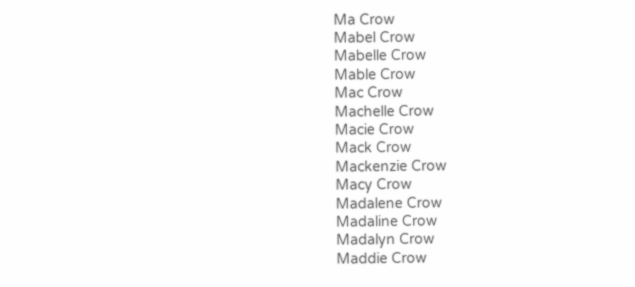Ma Crow
Mabel Crow
Mabelle Crow
Mable Crow
Mac Crow
Machelle Crow
Macie Crow
Mack Crow
Mackenzie Crow
Macy Crow
Madalene Crow
Madaline Crow
Madalyn Crow
Maddie Crow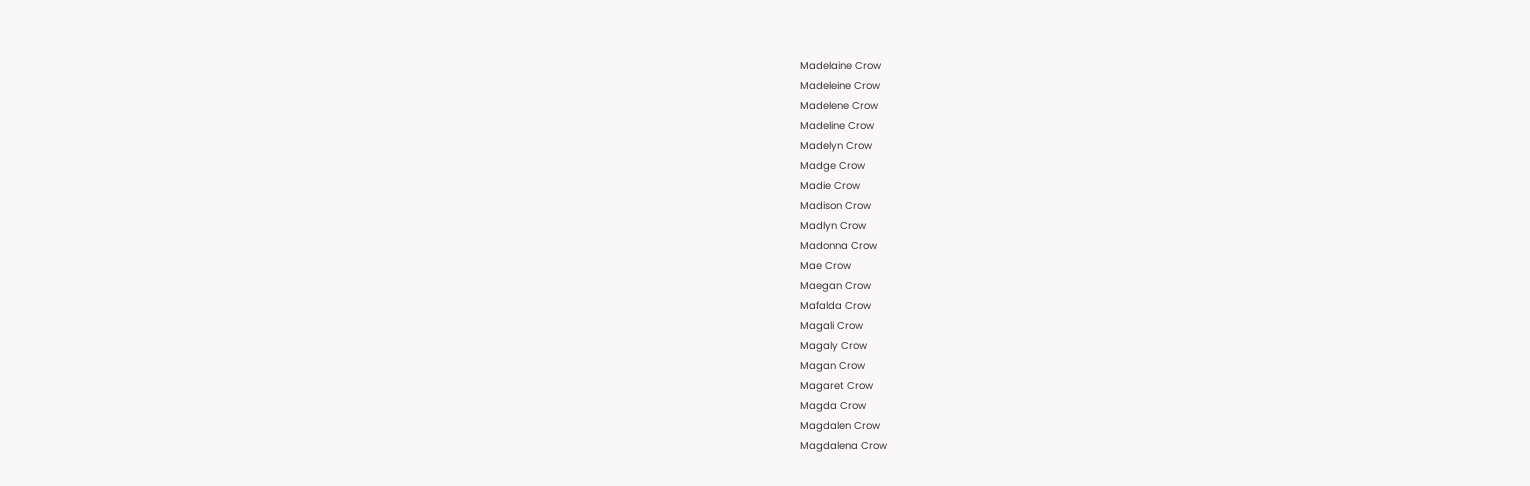Madelaine Crow
Madeleine Crow
Madelene Crow
Madeline Crow
Madelyn Crow
Madge Crow
Madie Crow
Madison Crow
Madlyn Crow
Madonna Crow
Mae Crow
Maegan Crow
Mafalda Crow
Magali Crow
Magaly Crow
Magan Crow
Magaret Crow
Magda Crow
Magdalen Crow
Magdalena Crow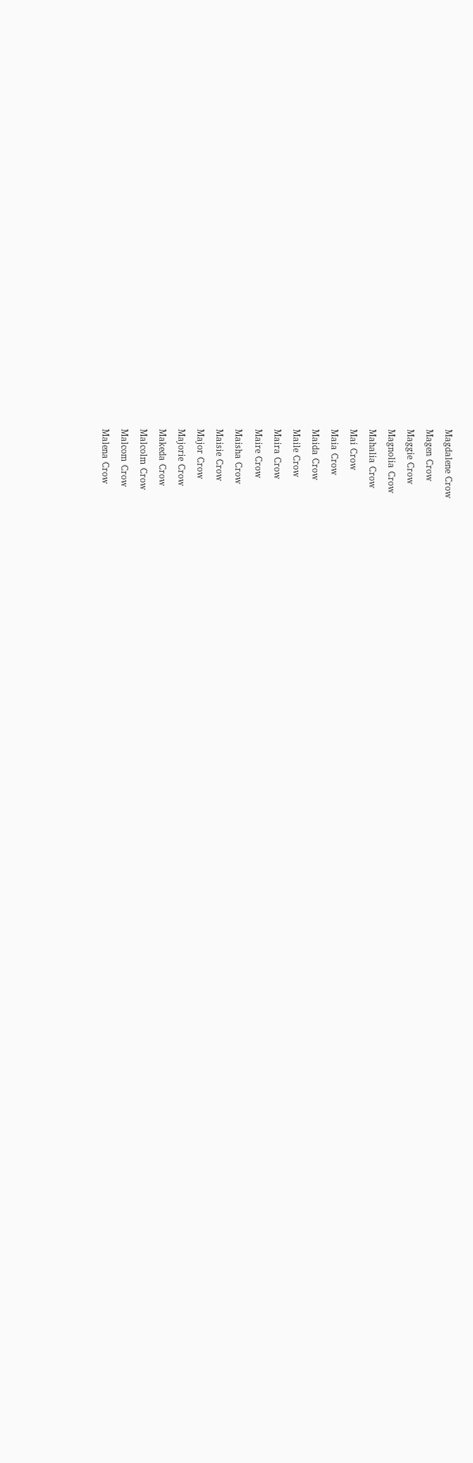Magdalene Crow
Magen Crow
Maggie Crow
Magnolia Crow
Mahalia Crow
Mai Crow
Maia Crow
Maida Crow
Maile Crow
Maira Crow
Maire Crow
Maisha Crow
Maisie Crow
Major Crow
Majorie Crow
Makeda Crow
Malcolm Crow
Malcom Crow
Malena Crow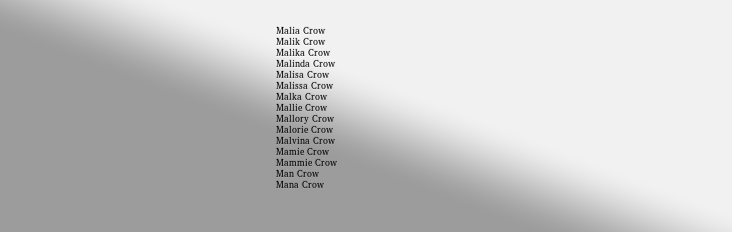Malia Crow
Malik Crow
Malika Crow
Malinda Crow
Malisa Crow
Malissa Crow
Malka Crow
Mallie Crow
Mallory Crow
Malorie Crow
Malvina Crow
Mamie Crow
Mammie Crow
Man Crow
Mana Crow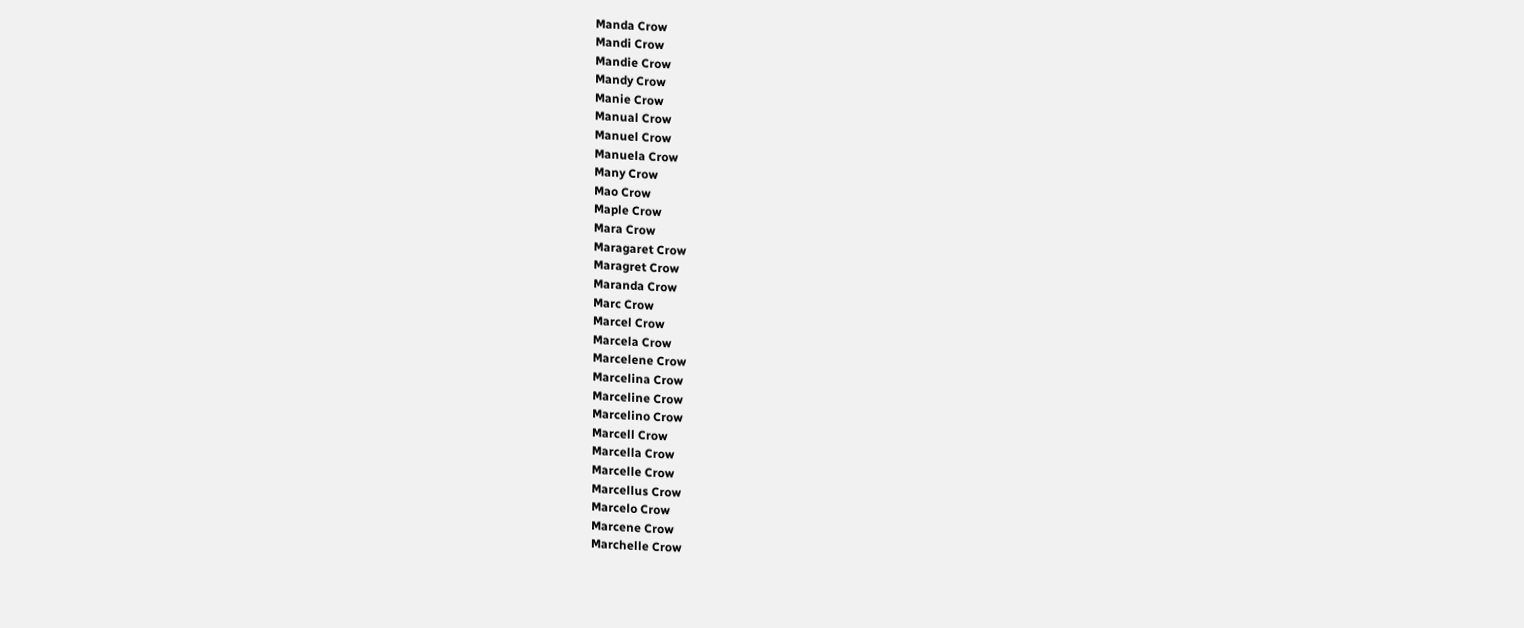Manda Crow
Mandi Crow
Mandie Crow
Mandy Crow
Manie Crow
Manual Crow
Manuel Crow
Manuela Crow
Many Crow
Mao Crow
Maple Crow
Mara Crow
Maragaret Crow
Maragret Crow
Maranda Crow
Marc Crow
Marcel Crow
Marcela Crow
Marcelene Crow
Marcelina Crow
Marceline Crow
Marcelino Crow
Marcell Crow
Marcella Crow
Marcelle Crow
Marcellus Crow
Marcelo Crow
Marcene Crow
Marchelle Crow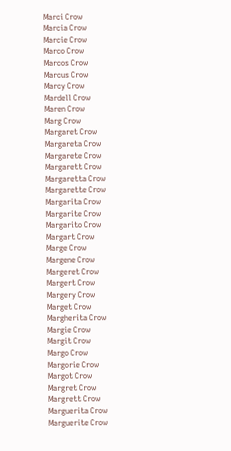Marci Crow
Marcia Crow
Marcie Crow
Marco Crow
Marcos Crow
Marcus Crow
Marcy Crow
Mardell Crow
Maren Crow
Marg Crow
Margaret Crow
Margareta Crow
Margarete Crow
Margarett Crow
Margaretta Crow
Margarette Crow
Margarita Crow
Margarite Crow
Margarito Crow
Margart Crow
Marge Crow
Margene Crow
Margeret Crow
Margert Crow
Margery Crow
Marget Crow
Margherita Crow
Margie Crow
Margit Crow
Margo Crow
Margorie Crow
Margot Crow
Margret Crow
Margrett Crow
Marguerita Crow
Marguerite Crow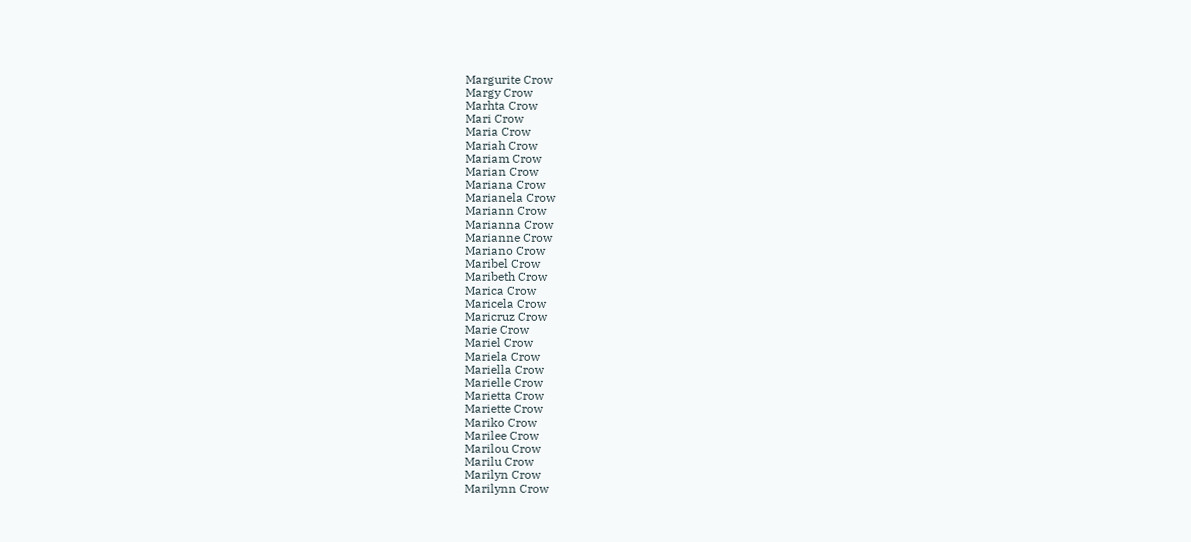Margurite Crow
Margy Crow
Marhta Crow
Mari Crow
Maria Crow
Mariah Crow
Mariam Crow
Marian Crow
Mariana Crow
Marianela Crow
Mariann Crow
Marianna Crow
Marianne Crow
Mariano Crow
Maribel Crow
Maribeth Crow
Marica Crow
Maricela Crow
Maricruz Crow
Marie Crow
Mariel Crow
Mariela Crow
Mariella Crow
Marielle Crow
Marietta Crow
Mariette Crow
Mariko Crow
Marilee Crow
Marilou Crow
Marilu Crow
Marilyn Crow
Marilynn Crow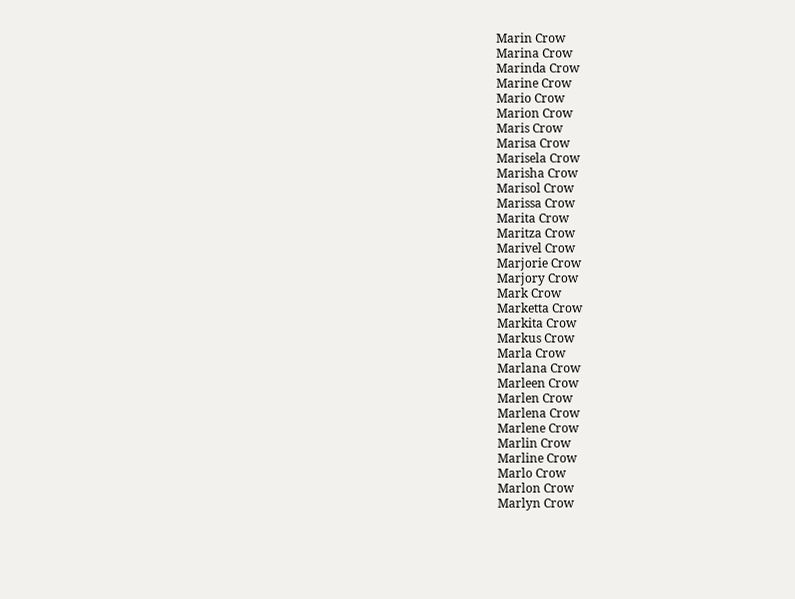Marin Crow
Marina Crow
Marinda Crow
Marine Crow
Mario Crow
Marion Crow
Maris Crow
Marisa Crow
Marisela Crow
Marisha Crow
Marisol Crow
Marissa Crow
Marita Crow
Maritza Crow
Marivel Crow
Marjorie Crow
Marjory Crow
Mark Crow
Marketta Crow
Markita Crow
Markus Crow
Marla Crow
Marlana Crow
Marleen Crow
Marlen Crow
Marlena Crow
Marlene Crow
Marlin Crow
Marline Crow
Marlo Crow
Marlon Crow
Marlyn Crow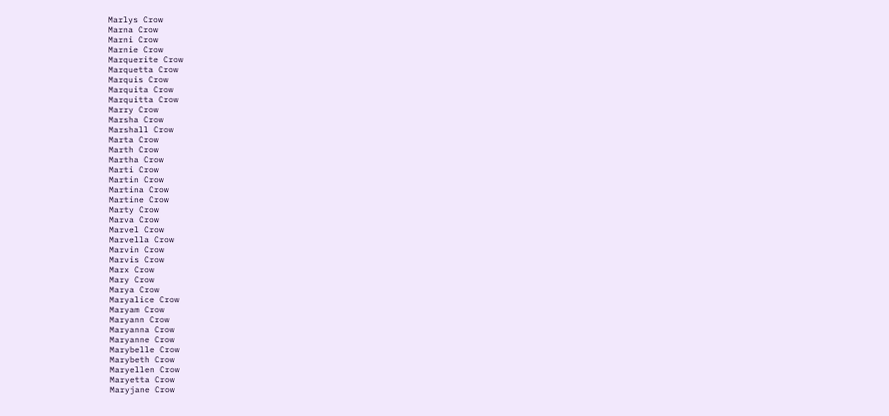Marlys Crow
Marna Crow
Marni Crow
Marnie Crow
Marquerite Crow
Marquetta Crow
Marquis Crow
Marquita Crow
Marquitta Crow
Marry Crow
Marsha Crow
Marshall Crow
Marta Crow
Marth Crow
Martha Crow
Marti Crow
Martin Crow
Martina Crow
Martine Crow
Marty Crow
Marva Crow
Marvel Crow
Marvella Crow
Marvin Crow
Marvis Crow
Marx Crow
Mary Crow
Marya Crow
Maryalice Crow
Maryam Crow
Maryann Crow
Maryanna Crow
Maryanne Crow
Marybelle Crow
Marybeth Crow
Maryellen Crow
Maryetta Crow
Maryjane Crow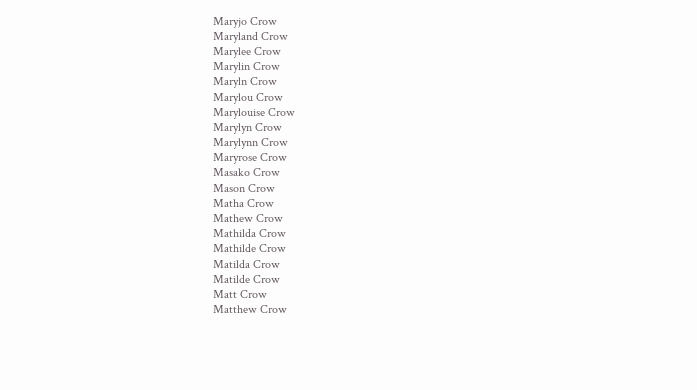Maryjo Crow
Maryland Crow
Marylee Crow
Marylin Crow
Maryln Crow
Marylou Crow
Marylouise Crow
Marylyn Crow
Marylynn Crow
Maryrose Crow
Masako Crow
Mason Crow
Matha Crow
Mathew Crow
Mathilda Crow
Mathilde Crow
Matilda Crow
Matilde Crow
Matt Crow
Matthew Crow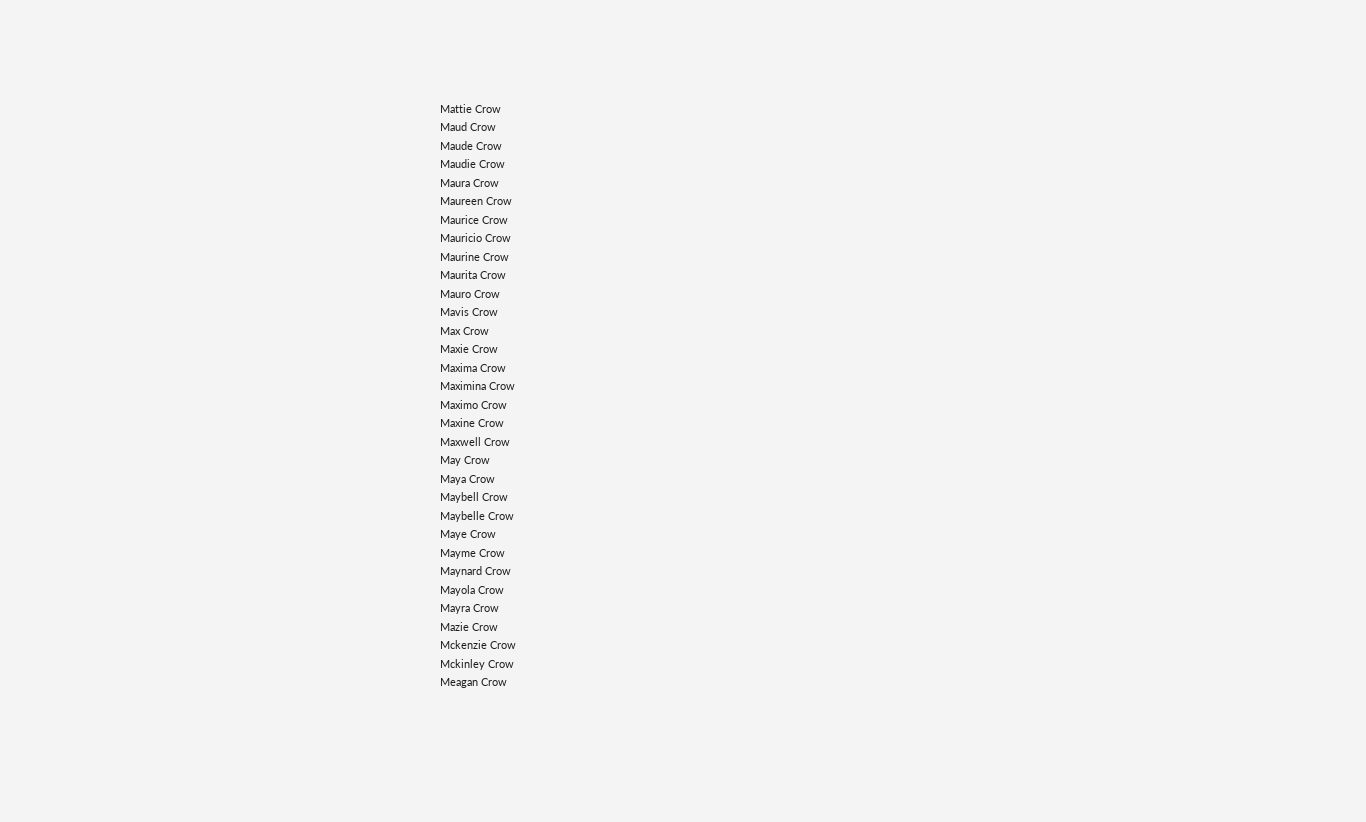Mattie Crow
Maud Crow
Maude Crow
Maudie Crow
Maura Crow
Maureen Crow
Maurice Crow
Mauricio Crow
Maurine Crow
Maurita Crow
Mauro Crow
Mavis Crow
Max Crow
Maxie Crow
Maxima Crow
Maximina Crow
Maximo Crow
Maxine Crow
Maxwell Crow
May Crow
Maya Crow
Maybell Crow
Maybelle Crow
Maye Crow
Mayme Crow
Maynard Crow
Mayola Crow
Mayra Crow
Mazie Crow
Mckenzie Crow
Mckinley Crow
Meagan Crow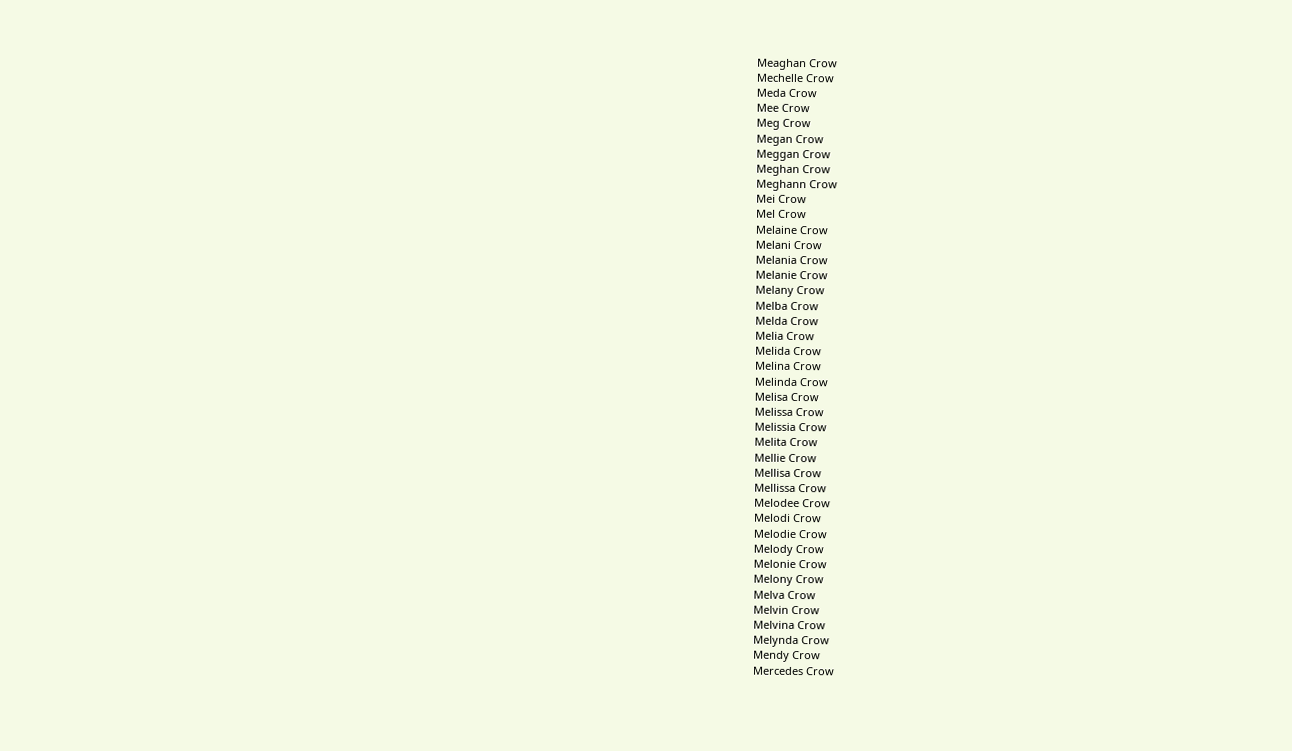Meaghan Crow
Mechelle Crow
Meda Crow
Mee Crow
Meg Crow
Megan Crow
Meggan Crow
Meghan Crow
Meghann Crow
Mei Crow
Mel Crow
Melaine Crow
Melani Crow
Melania Crow
Melanie Crow
Melany Crow
Melba Crow
Melda Crow
Melia Crow
Melida Crow
Melina Crow
Melinda Crow
Melisa Crow
Melissa Crow
Melissia Crow
Melita Crow
Mellie Crow
Mellisa Crow
Mellissa Crow
Melodee Crow
Melodi Crow
Melodie Crow
Melody Crow
Melonie Crow
Melony Crow
Melva Crow
Melvin Crow
Melvina Crow
Melynda Crow
Mendy Crow
Mercedes Crow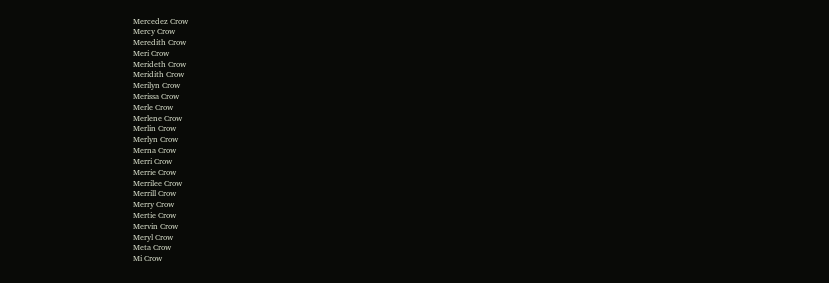Mercedez Crow
Mercy Crow
Meredith Crow
Meri Crow
Merideth Crow
Meridith Crow
Merilyn Crow
Merissa Crow
Merle Crow
Merlene Crow
Merlin Crow
Merlyn Crow
Merna Crow
Merri Crow
Merrie Crow
Merrilee Crow
Merrill Crow
Merry Crow
Mertie Crow
Mervin Crow
Meryl Crow
Meta Crow
Mi Crow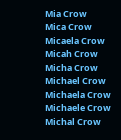Mia Crow
Mica Crow
Micaela Crow
Micah Crow
Micha Crow
Michael Crow
Michaela Crow
Michaele Crow
Michal Crow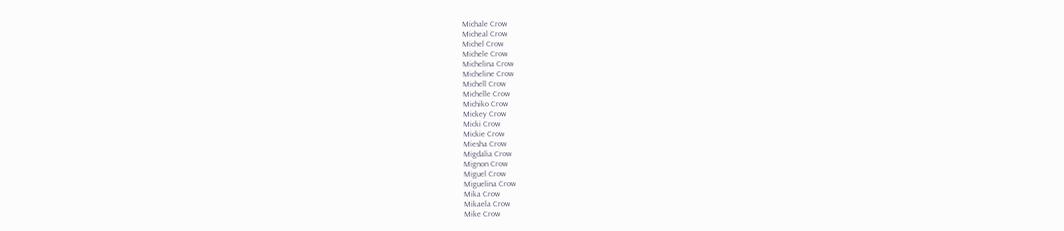Michale Crow
Micheal Crow
Michel Crow
Michele Crow
Michelina Crow
Micheline Crow
Michell Crow
Michelle Crow
Michiko Crow
Mickey Crow
Micki Crow
Mickie Crow
Miesha Crow
Migdalia Crow
Mignon Crow
Miguel Crow
Miguelina Crow
Mika Crow
Mikaela Crow
Mike Crow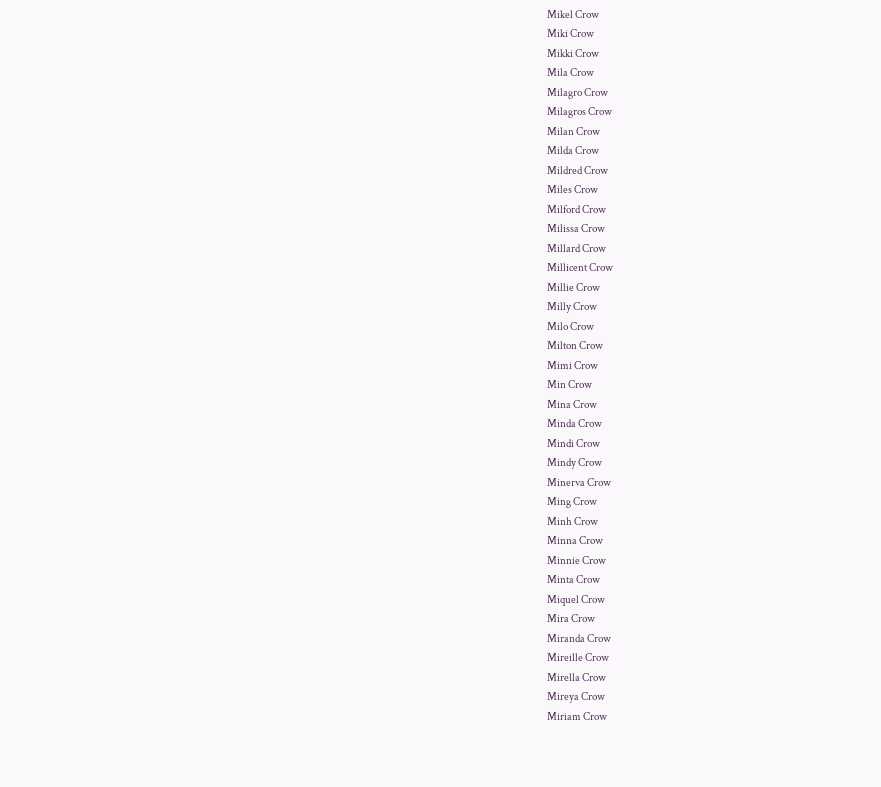Mikel Crow
Miki Crow
Mikki Crow
Mila Crow
Milagro Crow
Milagros Crow
Milan Crow
Milda Crow
Mildred Crow
Miles Crow
Milford Crow
Milissa Crow
Millard Crow
Millicent Crow
Millie Crow
Milly Crow
Milo Crow
Milton Crow
Mimi Crow
Min Crow
Mina Crow
Minda Crow
Mindi Crow
Mindy Crow
Minerva Crow
Ming Crow
Minh Crow
Minna Crow
Minnie Crow
Minta Crow
Miquel Crow
Mira Crow
Miranda Crow
Mireille Crow
Mirella Crow
Mireya Crow
Miriam Crow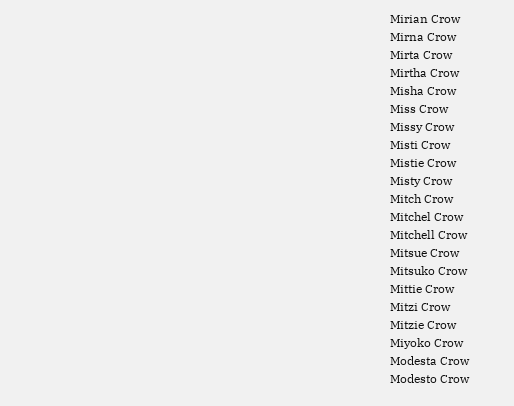Mirian Crow
Mirna Crow
Mirta Crow
Mirtha Crow
Misha Crow
Miss Crow
Missy Crow
Misti Crow
Mistie Crow
Misty Crow
Mitch Crow
Mitchel Crow
Mitchell Crow
Mitsue Crow
Mitsuko Crow
Mittie Crow
Mitzi Crow
Mitzie Crow
Miyoko Crow
Modesta Crow
Modesto Crow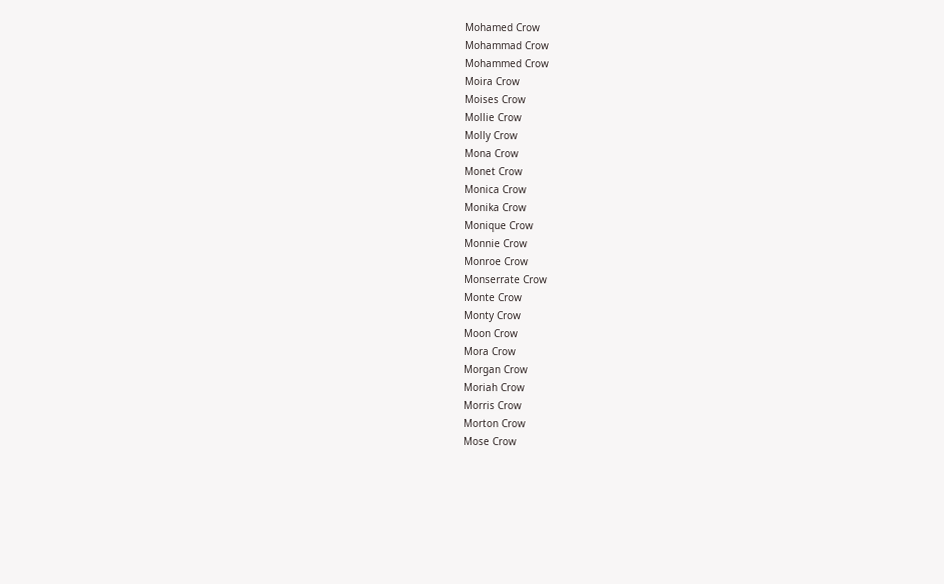Mohamed Crow
Mohammad Crow
Mohammed Crow
Moira Crow
Moises Crow
Mollie Crow
Molly Crow
Mona Crow
Monet Crow
Monica Crow
Monika Crow
Monique Crow
Monnie Crow
Monroe Crow
Monserrate Crow
Monte Crow
Monty Crow
Moon Crow
Mora Crow
Morgan Crow
Moriah Crow
Morris Crow
Morton Crow
Mose Crow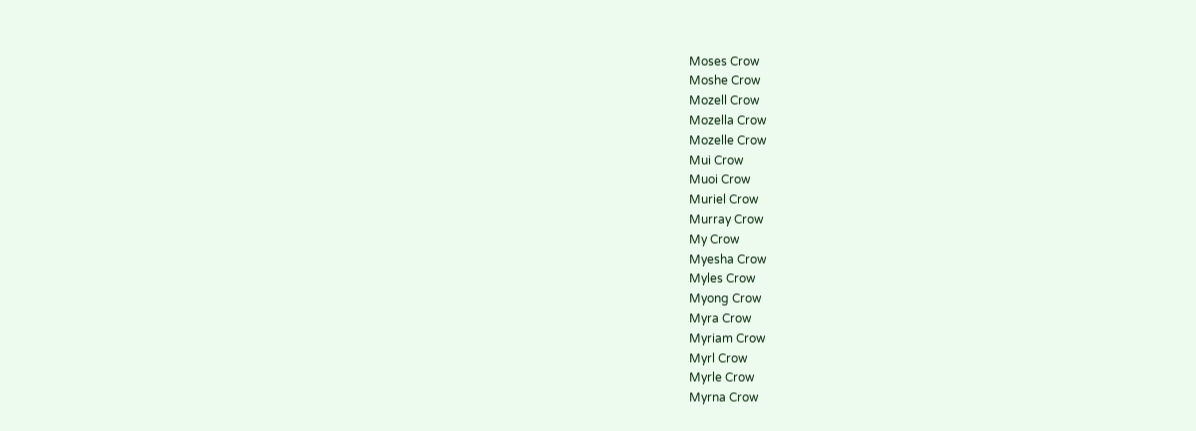Moses Crow
Moshe Crow
Mozell Crow
Mozella Crow
Mozelle Crow
Mui Crow
Muoi Crow
Muriel Crow
Murray Crow
My Crow
Myesha Crow
Myles Crow
Myong Crow
Myra Crow
Myriam Crow
Myrl Crow
Myrle Crow
Myrna Crow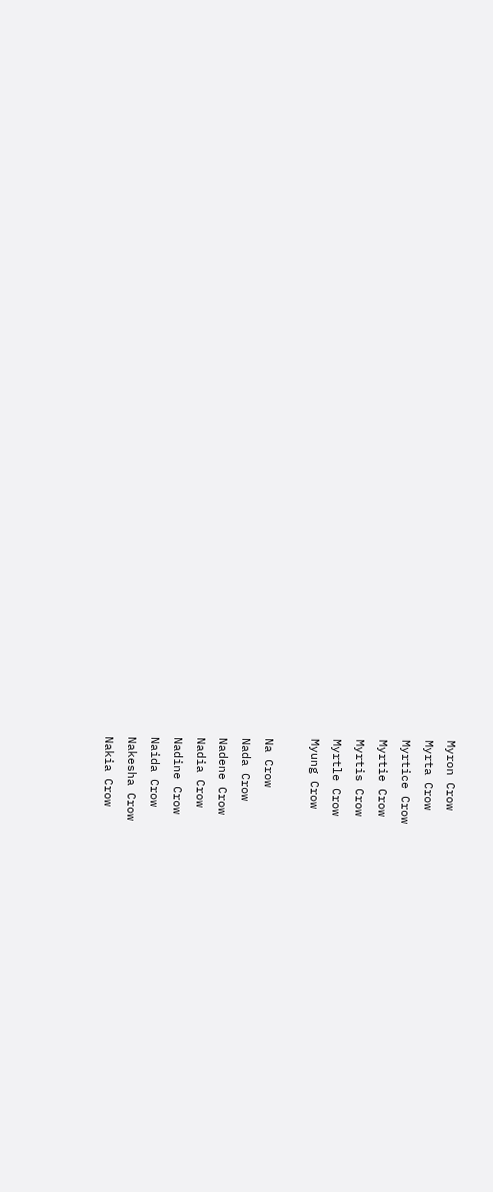Myron Crow
Myrta Crow
Myrtice Crow
Myrtie Crow
Myrtis Crow
Myrtle Crow
Myung Crow

Na Crow
Nada Crow
Nadene Crow
Nadia Crow
Nadine Crow
Naida Crow
Nakesha Crow
Nakia Crow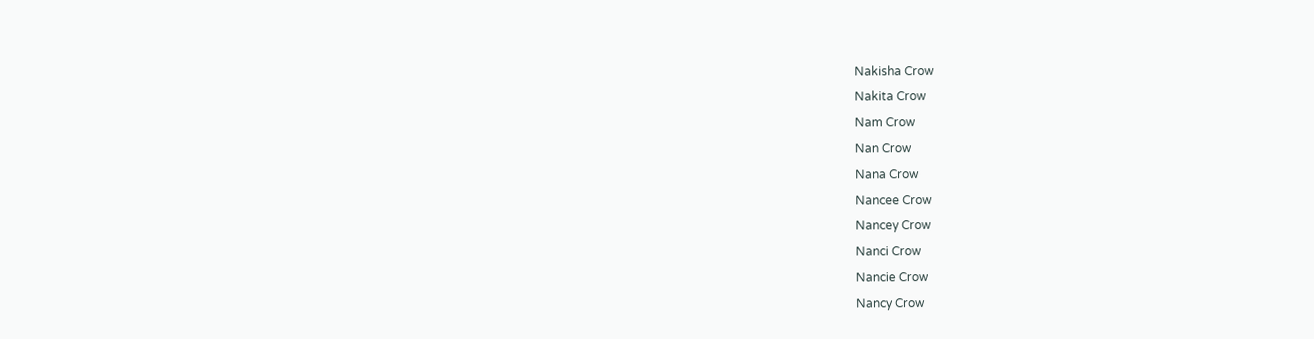Nakisha Crow
Nakita Crow
Nam Crow
Nan Crow
Nana Crow
Nancee Crow
Nancey Crow
Nanci Crow
Nancie Crow
Nancy Crow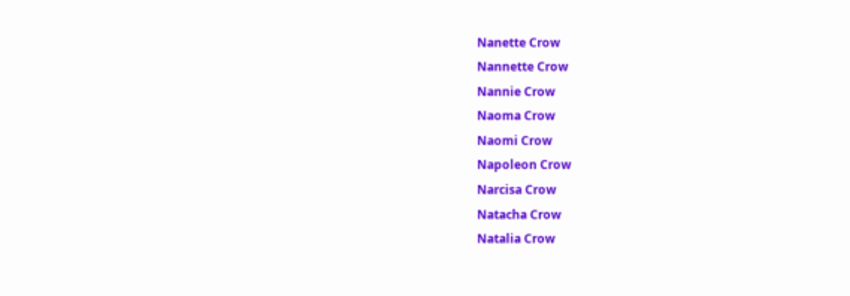Nanette Crow
Nannette Crow
Nannie Crow
Naoma Crow
Naomi Crow
Napoleon Crow
Narcisa Crow
Natacha Crow
Natalia Crow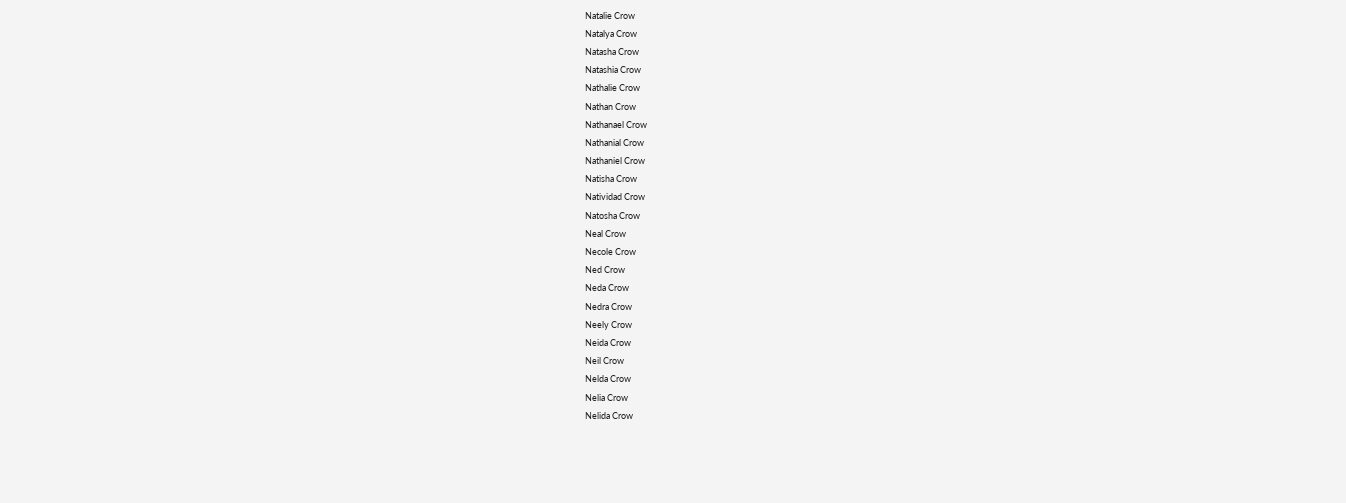Natalie Crow
Natalya Crow
Natasha Crow
Natashia Crow
Nathalie Crow
Nathan Crow
Nathanael Crow
Nathanial Crow
Nathaniel Crow
Natisha Crow
Natividad Crow
Natosha Crow
Neal Crow
Necole Crow
Ned Crow
Neda Crow
Nedra Crow
Neely Crow
Neida Crow
Neil Crow
Nelda Crow
Nelia Crow
Nelida Crow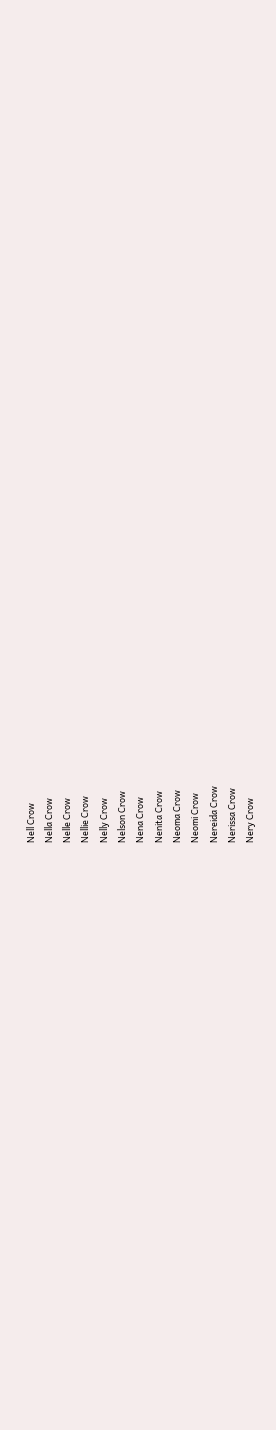Nell Crow
Nella Crow
Nelle Crow
Nellie Crow
Nelly Crow
Nelson Crow
Nena Crow
Nenita Crow
Neoma Crow
Neomi Crow
Nereida Crow
Nerissa Crow
Nery Crow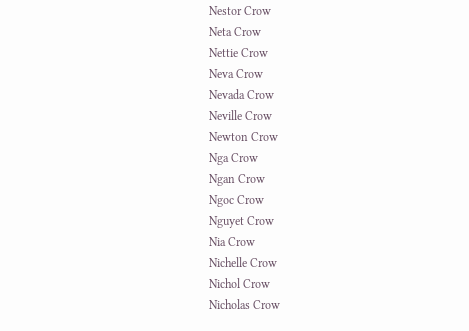Nestor Crow
Neta Crow
Nettie Crow
Neva Crow
Nevada Crow
Neville Crow
Newton Crow
Nga Crow
Ngan Crow
Ngoc Crow
Nguyet Crow
Nia Crow
Nichelle Crow
Nichol Crow
Nicholas Crow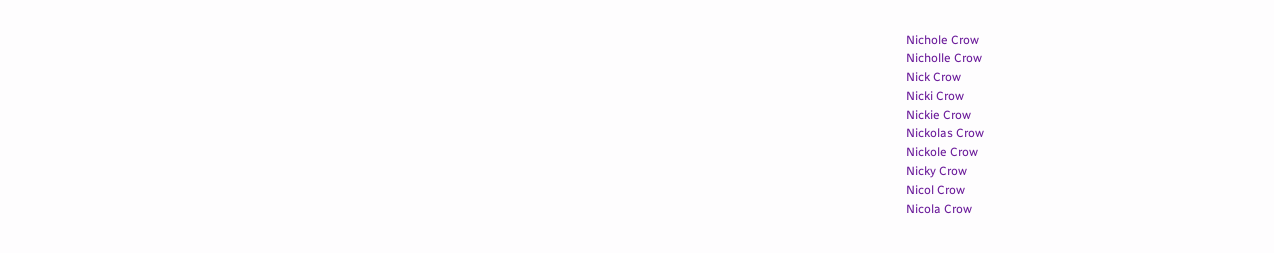Nichole Crow
Nicholle Crow
Nick Crow
Nicki Crow
Nickie Crow
Nickolas Crow
Nickole Crow
Nicky Crow
Nicol Crow
Nicola Crow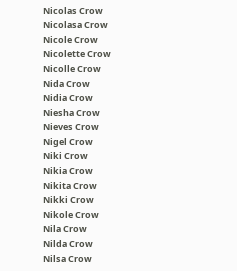Nicolas Crow
Nicolasa Crow
Nicole Crow
Nicolette Crow
Nicolle Crow
Nida Crow
Nidia Crow
Niesha Crow
Nieves Crow
Nigel Crow
Niki Crow
Nikia Crow
Nikita Crow
Nikki Crow
Nikole Crow
Nila Crow
Nilda Crow
Nilsa Crow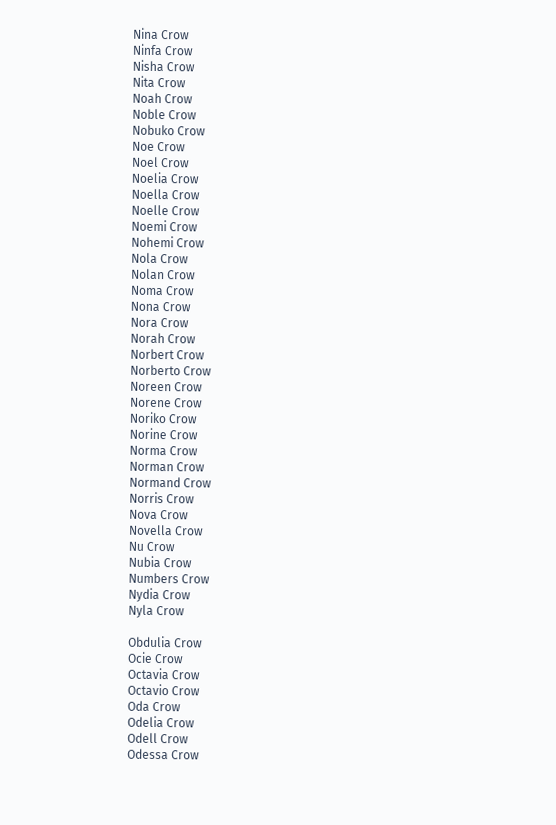Nina Crow
Ninfa Crow
Nisha Crow
Nita Crow
Noah Crow
Noble Crow
Nobuko Crow
Noe Crow
Noel Crow
Noelia Crow
Noella Crow
Noelle Crow
Noemi Crow
Nohemi Crow
Nola Crow
Nolan Crow
Noma Crow
Nona Crow
Nora Crow
Norah Crow
Norbert Crow
Norberto Crow
Noreen Crow
Norene Crow
Noriko Crow
Norine Crow
Norma Crow
Norman Crow
Normand Crow
Norris Crow
Nova Crow
Novella Crow
Nu Crow
Nubia Crow
Numbers Crow
Nydia Crow
Nyla Crow

Obdulia Crow
Ocie Crow
Octavia Crow
Octavio Crow
Oda Crow
Odelia Crow
Odell Crow
Odessa Crow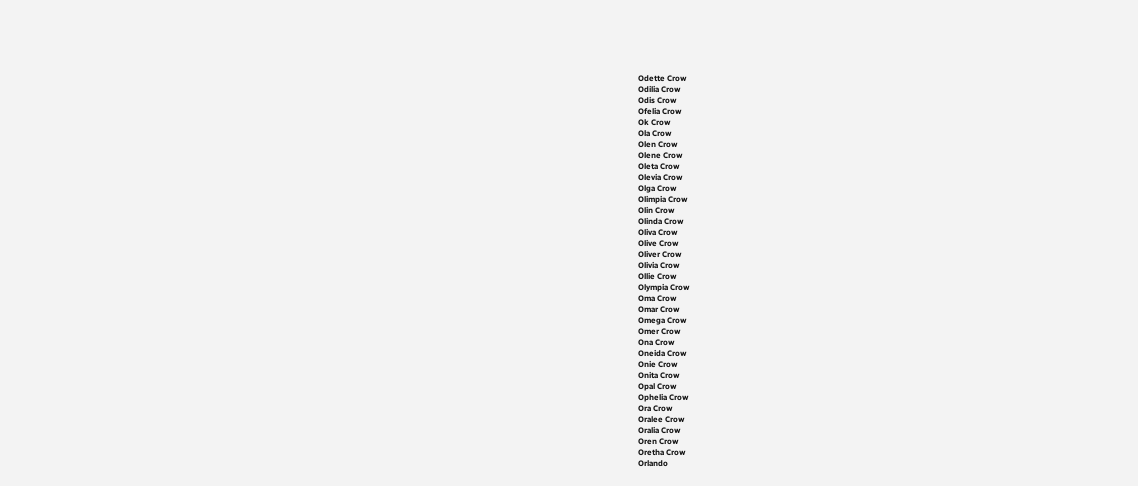Odette Crow
Odilia Crow
Odis Crow
Ofelia Crow
Ok Crow
Ola Crow
Olen Crow
Olene Crow
Oleta Crow
Olevia Crow
Olga Crow
Olimpia Crow
Olin Crow
Olinda Crow
Oliva Crow
Olive Crow
Oliver Crow
Olivia Crow
Ollie Crow
Olympia Crow
Oma Crow
Omar Crow
Omega Crow
Omer Crow
Ona Crow
Oneida Crow
Onie Crow
Onita Crow
Opal Crow
Ophelia Crow
Ora Crow
Oralee Crow
Oralia Crow
Oren Crow
Oretha Crow
Orlando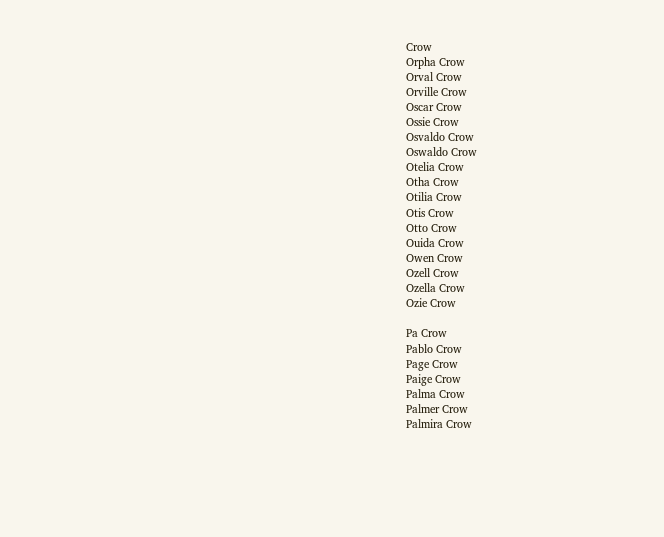Crow
Orpha Crow
Orval Crow
Orville Crow
Oscar Crow
Ossie Crow
Osvaldo Crow
Oswaldo Crow
Otelia Crow
Otha Crow
Otilia Crow
Otis Crow
Otto Crow
Ouida Crow
Owen Crow
Ozell Crow
Ozella Crow
Ozie Crow

Pa Crow
Pablo Crow
Page Crow
Paige Crow
Palma Crow
Palmer Crow
Palmira Crow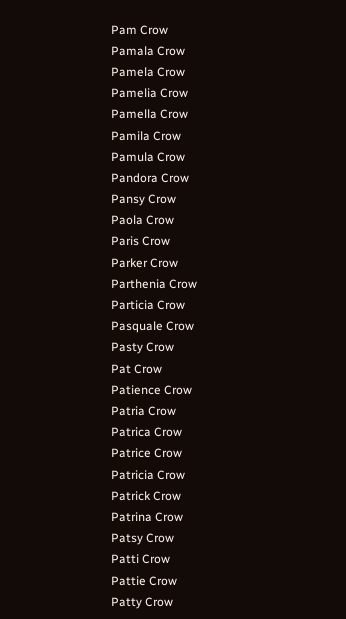Pam Crow
Pamala Crow
Pamela Crow
Pamelia Crow
Pamella Crow
Pamila Crow
Pamula Crow
Pandora Crow
Pansy Crow
Paola Crow
Paris Crow
Parker Crow
Parthenia Crow
Particia Crow
Pasquale Crow
Pasty Crow
Pat Crow
Patience Crow
Patria Crow
Patrica Crow
Patrice Crow
Patricia Crow
Patrick Crow
Patrina Crow
Patsy Crow
Patti Crow
Pattie Crow
Patty Crow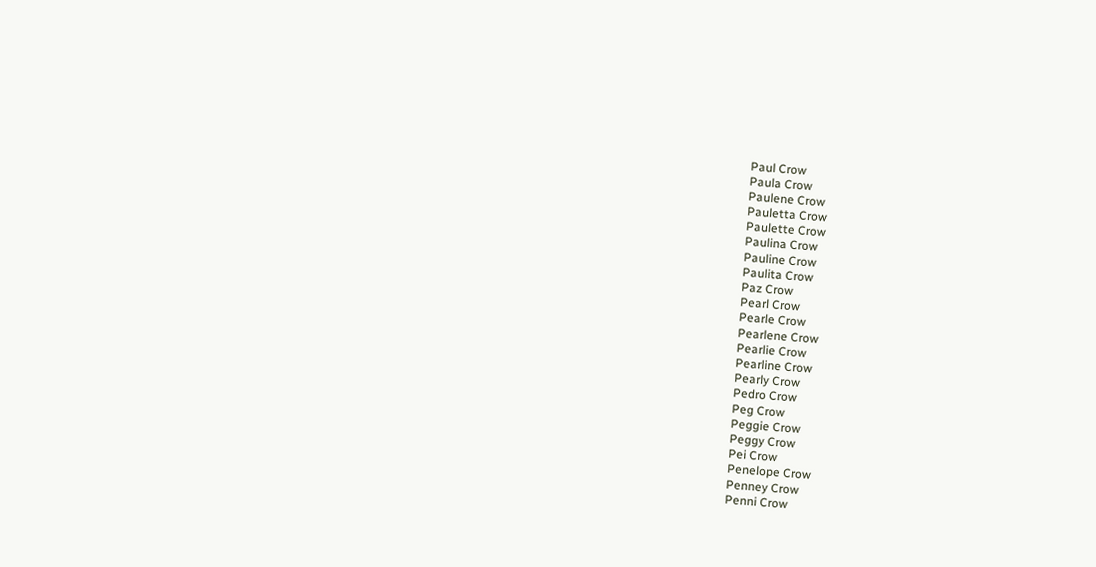Paul Crow
Paula Crow
Paulene Crow
Pauletta Crow
Paulette Crow
Paulina Crow
Pauline Crow
Paulita Crow
Paz Crow
Pearl Crow
Pearle Crow
Pearlene Crow
Pearlie Crow
Pearline Crow
Pearly Crow
Pedro Crow
Peg Crow
Peggie Crow
Peggy Crow
Pei Crow
Penelope Crow
Penney Crow
Penni Crow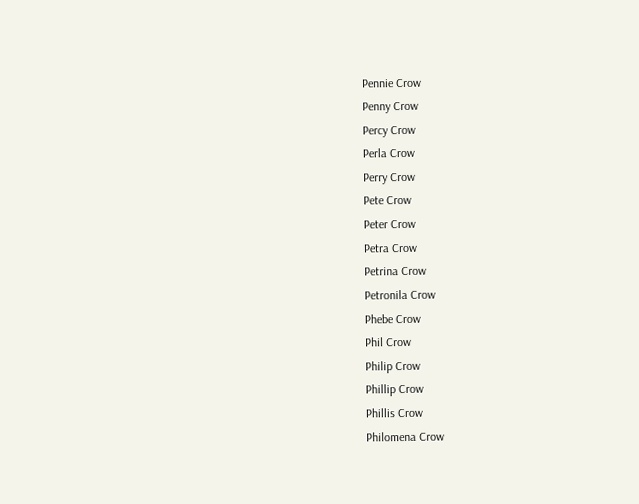Pennie Crow
Penny Crow
Percy Crow
Perla Crow
Perry Crow
Pete Crow
Peter Crow
Petra Crow
Petrina Crow
Petronila Crow
Phebe Crow
Phil Crow
Philip Crow
Phillip Crow
Phillis Crow
Philomena Crow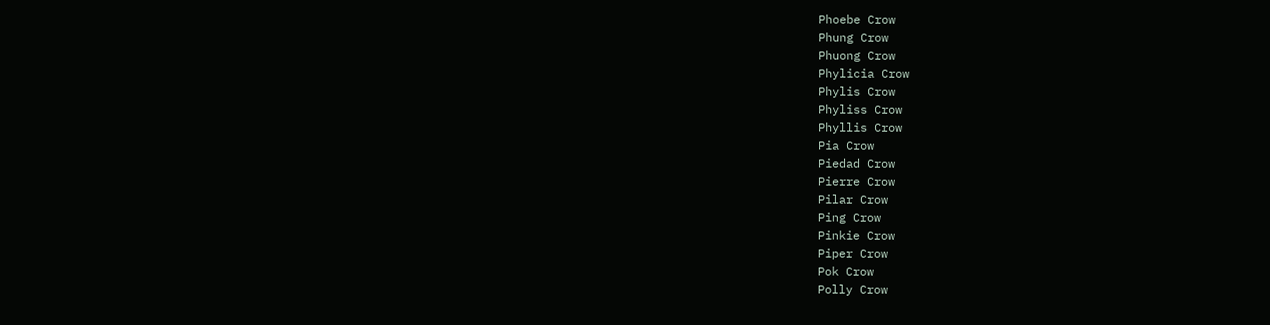Phoebe Crow
Phung Crow
Phuong Crow
Phylicia Crow
Phylis Crow
Phyliss Crow
Phyllis Crow
Pia Crow
Piedad Crow
Pierre Crow
Pilar Crow
Ping Crow
Pinkie Crow
Piper Crow
Pok Crow
Polly Crow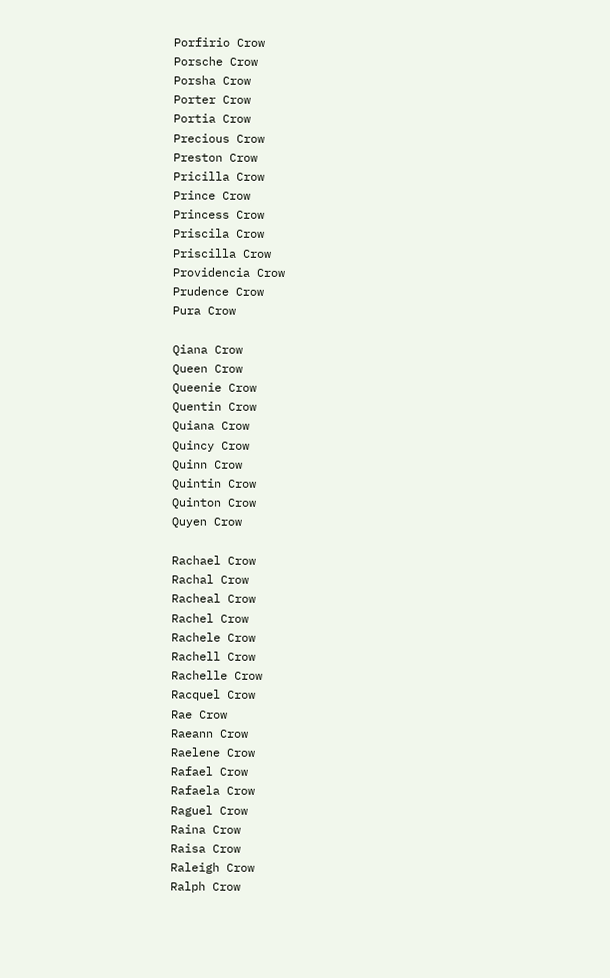Porfirio Crow
Porsche Crow
Porsha Crow
Porter Crow
Portia Crow
Precious Crow
Preston Crow
Pricilla Crow
Prince Crow
Princess Crow
Priscila Crow
Priscilla Crow
Providencia Crow
Prudence Crow
Pura Crow

Qiana Crow
Queen Crow
Queenie Crow
Quentin Crow
Quiana Crow
Quincy Crow
Quinn Crow
Quintin Crow
Quinton Crow
Quyen Crow

Rachael Crow
Rachal Crow
Racheal Crow
Rachel Crow
Rachele Crow
Rachell Crow
Rachelle Crow
Racquel Crow
Rae Crow
Raeann Crow
Raelene Crow
Rafael Crow
Rafaela Crow
Raguel Crow
Raina Crow
Raisa Crow
Raleigh Crow
Ralph Crow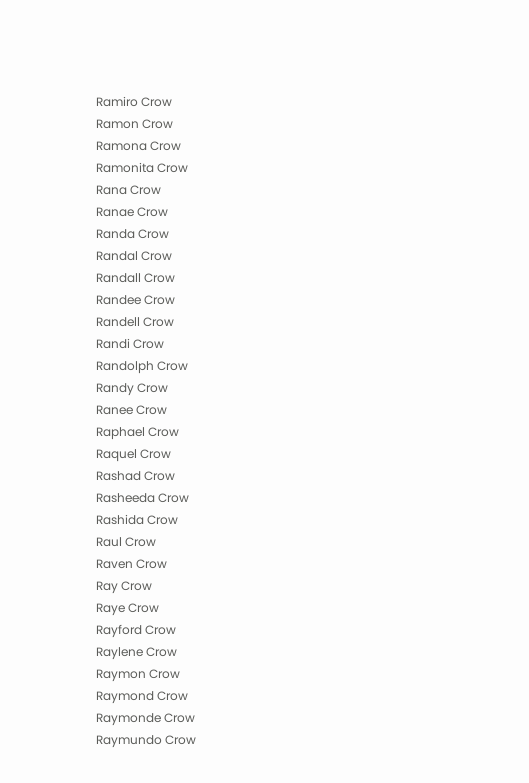Ramiro Crow
Ramon Crow
Ramona Crow
Ramonita Crow
Rana Crow
Ranae Crow
Randa Crow
Randal Crow
Randall Crow
Randee Crow
Randell Crow
Randi Crow
Randolph Crow
Randy Crow
Ranee Crow
Raphael Crow
Raquel Crow
Rashad Crow
Rasheeda Crow
Rashida Crow
Raul Crow
Raven Crow
Ray Crow
Raye Crow
Rayford Crow
Raylene Crow
Raymon Crow
Raymond Crow
Raymonde Crow
Raymundo Crow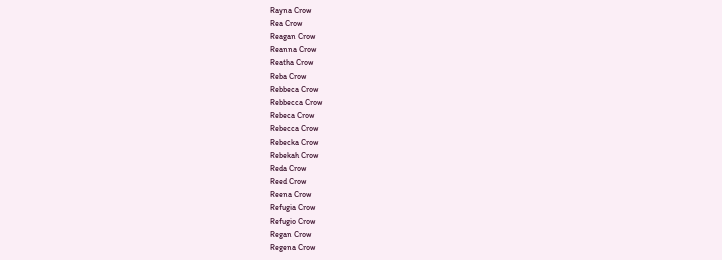Rayna Crow
Rea Crow
Reagan Crow
Reanna Crow
Reatha Crow
Reba Crow
Rebbeca Crow
Rebbecca Crow
Rebeca Crow
Rebecca Crow
Rebecka Crow
Rebekah Crow
Reda Crow
Reed Crow
Reena Crow
Refugia Crow
Refugio Crow
Regan Crow
Regena Crow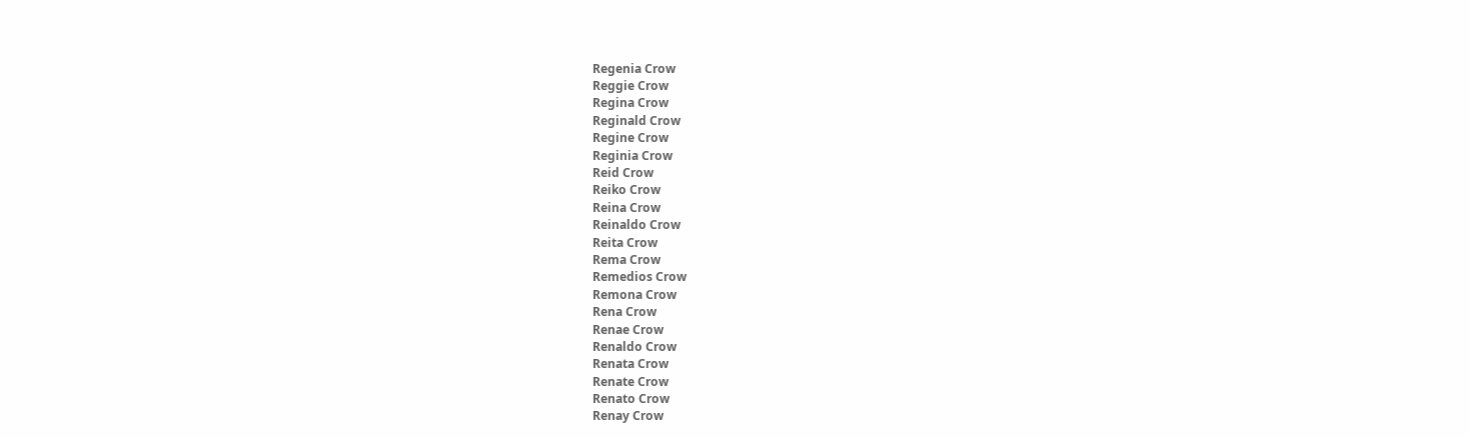Regenia Crow
Reggie Crow
Regina Crow
Reginald Crow
Regine Crow
Reginia Crow
Reid Crow
Reiko Crow
Reina Crow
Reinaldo Crow
Reita Crow
Rema Crow
Remedios Crow
Remona Crow
Rena Crow
Renae Crow
Renaldo Crow
Renata Crow
Renate Crow
Renato Crow
Renay Crow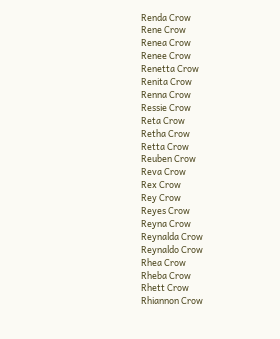Renda Crow
Rene Crow
Renea Crow
Renee Crow
Renetta Crow
Renita Crow
Renna Crow
Ressie Crow
Reta Crow
Retha Crow
Retta Crow
Reuben Crow
Reva Crow
Rex Crow
Rey Crow
Reyes Crow
Reyna Crow
Reynalda Crow
Reynaldo Crow
Rhea Crow
Rheba Crow
Rhett Crow
Rhiannon Crow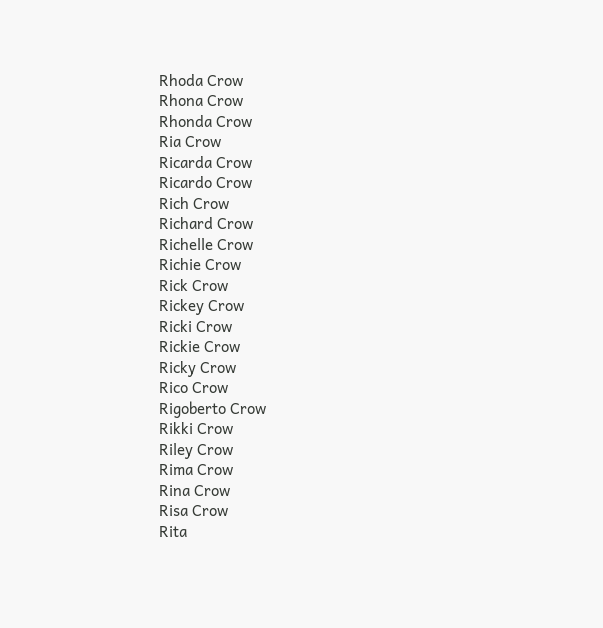Rhoda Crow
Rhona Crow
Rhonda Crow
Ria Crow
Ricarda Crow
Ricardo Crow
Rich Crow
Richard Crow
Richelle Crow
Richie Crow
Rick Crow
Rickey Crow
Ricki Crow
Rickie Crow
Ricky Crow
Rico Crow
Rigoberto Crow
Rikki Crow
Riley Crow
Rima Crow
Rina Crow
Risa Crow
Rita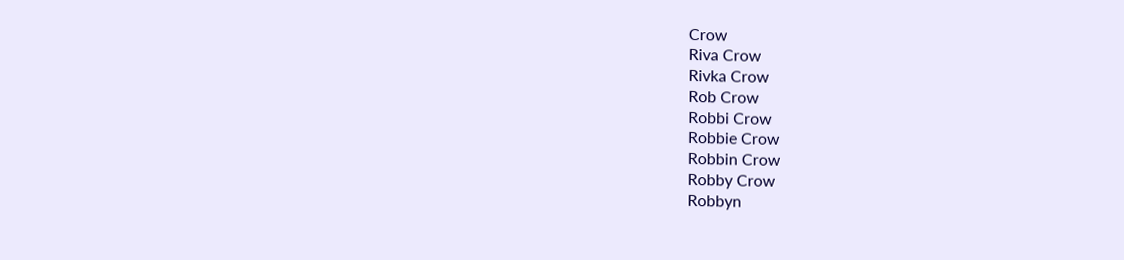Crow
Riva Crow
Rivka Crow
Rob Crow
Robbi Crow
Robbie Crow
Robbin Crow
Robby Crow
Robbyn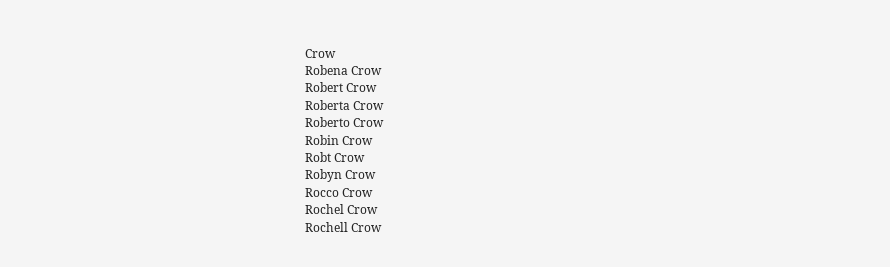Crow
Robena Crow
Robert Crow
Roberta Crow
Roberto Crow
Robin Crow
Robt Crow
Robyn Crow
Rocco Crow
Rochel Crow
Rochell Crow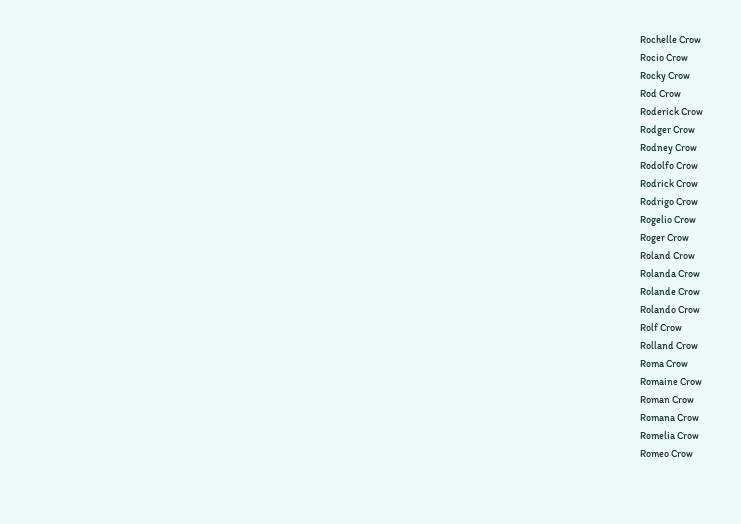Rochelle Crow
Rocio Crow
Rocky Crow
Rod Crow
Roderick Crow
Rodger Crow
Rodney Crow
Rodolfo Crow
Rodrick Crow
Rodrigo Crow
Rogelio Crow
Roger Crow
Roland Crow
Rolanda Crow
Rolande Crow
Rolando Crow
Rolf Crow
Rolland Crow
Roma Crow
Romaine Crow
Roman Crow
Romana Crow
Romelia Crow
Romeo Crow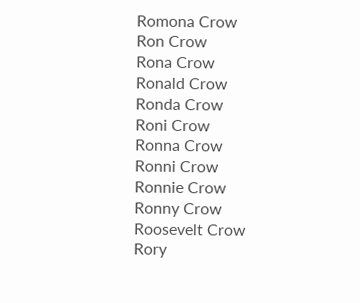Romona Crow
Ron Crow
Rona Crow
Ronald Crow
Ronda Crow
Roni Crow
Ronna Crow
Ronni Crow
Ronnie Crow
Ronny Crow
Roosevelt Crow
Rory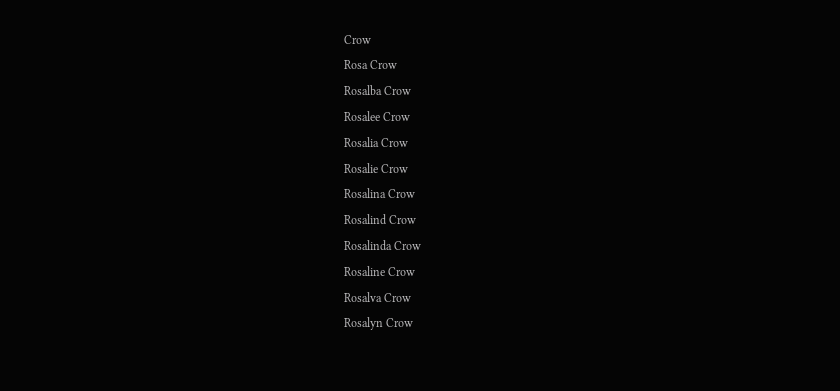Crow
Rosa Crow
Rosalba Crow
Rosalee Crow
Rosalia Crow
Rosalie Crow
Rosalina Crow
Rosalind Crow
Rosalinda Crow
Rosaline Crow
Rosalva Crow
Rosalyn Crow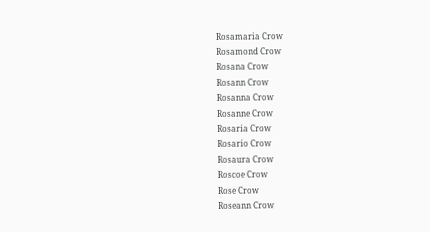Rosamaria Crow
Rosamond Crow
Rosana Crow
Rosann Crow
Rosanna Crow
Rosanne Crow
Rosaria Crow
Rosario Crow
Rosaura Crow
Roscoe Crow
Rose Crow
Roseann Crow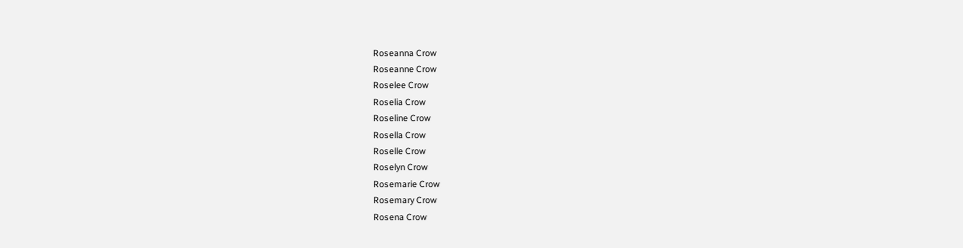Roseanna Crow
Roseanne Crow
Roselee Crow
Roselia Crow
Roseline Crow
Rosella Crow
Roselle Crow
Roselyn Crow
Rosemarie Crow
Rosemary Crow
Rosena Crow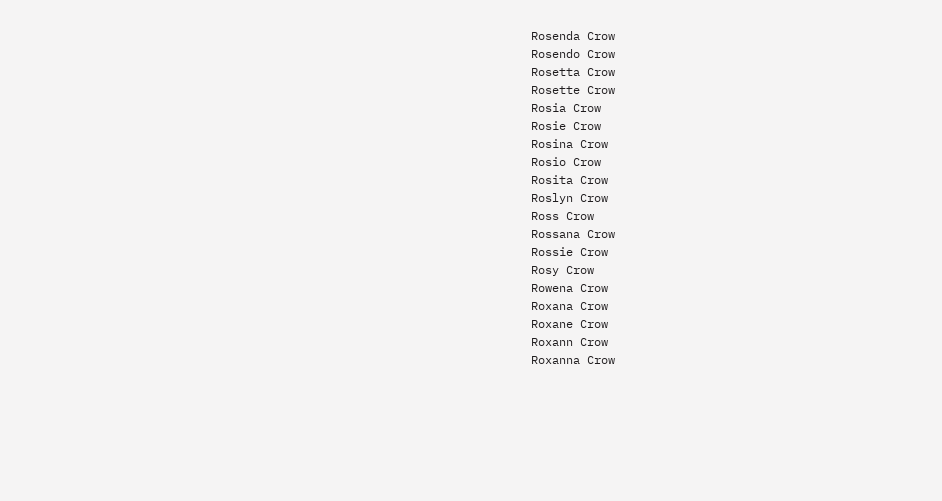Rosenda Crow
Rosendo Crow
Rosetta Crow
Rosette Crow
Rosia Crow
Rosie Crow
Rosina Crow
Rosio Crow
Rosita Crow
Roslyn Crow
Ross Crow
Rossana Crow
Rossie Crow
Rosy Crow
Rowena Crow
Roxana Crow
Roxane Crow
Roxann Crow
Roxanna Crow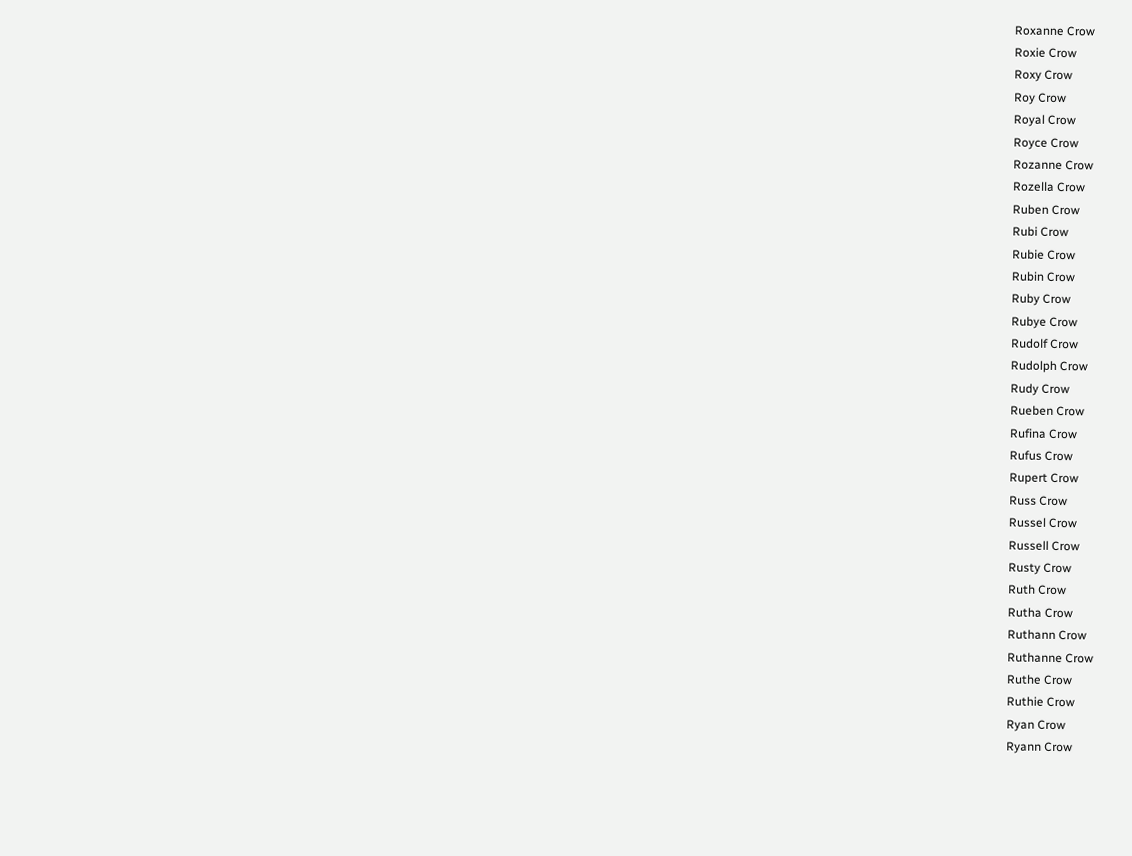Roxanne Crow
Roxie Crow
Roxy Crow
Roy Crow
Royal Crow
Royce Crow
Rozanne Crow
Rozella Crow
Ruben Crow
Rubi Crow
Rubie Crow
Rubin Crow
Ruby Crow
Rubye Crow
Rudolf Crow
Rudolph Crow
Rudy Crow
Rueben Crow
Rufina Crow
Rufus Crow
Rupert Crow
Russ Crow
Russel Crow
Russell Crow
Rusty Crow
Ruth Crow
Rutha Crow
Ruthann Crow
Ruthanne Crow
Ruthe Crow
Ruthie Crow
Ryan Crow
Ryann Crow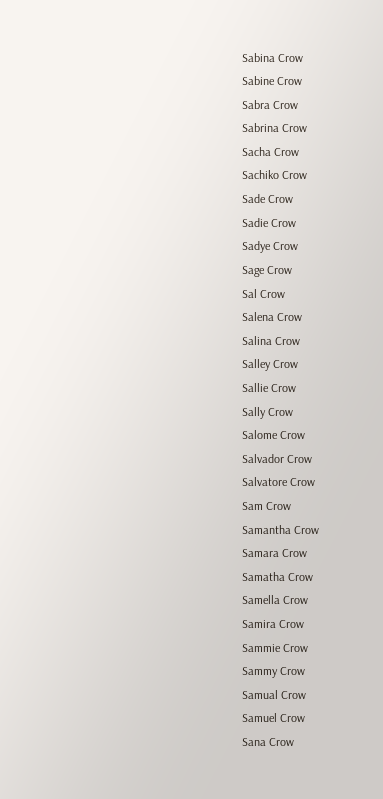Sabina Crow
Sabine Crow
Sabra Crow
Sabrina Crow
Sacha Crow
Sachiko Crow
Sade Crow
Sadie Crow
Sadye Crow
Sage Crow
Sal Crow
Salena Crow
Salina Crow
Salley Crow
Sallie Crow
Sally Crow
Salome Crow
Salvador Crow
Salvatore Crow
Sam Crow
Samantha Crow
Samara Crow
Samatha Crow
Samella Crow
Samira Crow
Sammie Crow
Sammy Crow
Samual Crow
Samuel Crow
Sana Crow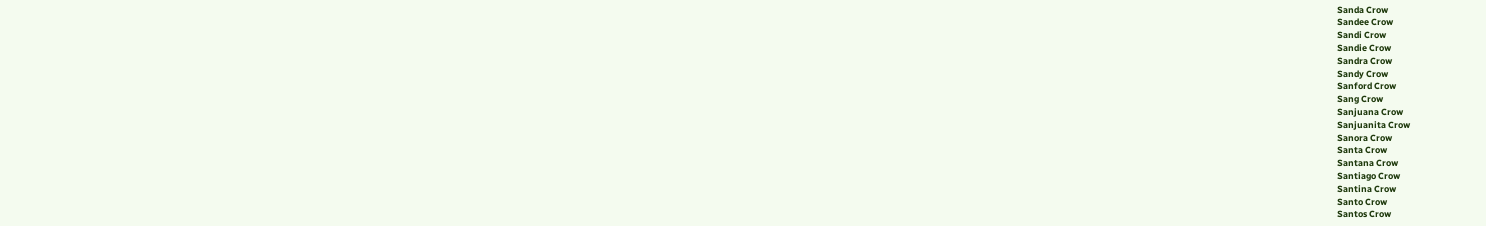Sanda Crow
Sandee Crow
Sandi Crow
Sandie Crow
Sandra Crow
Sandy Crow
Sanford Crow
Sang Crow
Sanjuana Crow
Sanjuanita Crow
Sanora Crow
Santa Crow
Santana Crow
Santiago Crow
Santina Crow
Santo Crow
Santos Crow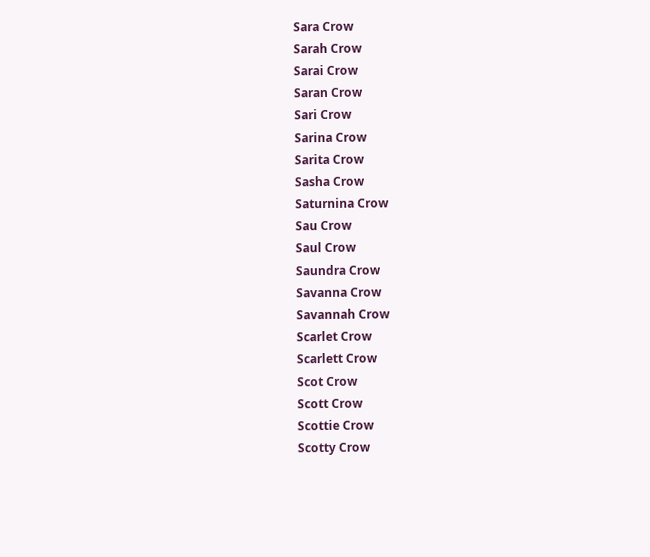Sara Crow
Sarah Crow
Sarai Crow
Saran Crow
Sari Crow
Sarina Crow
Sarita Crow
Sasha Crow
Saturnina Crow
Sau Crow
Saul Crow
Saundra Crow
Savanna Crow
Savannah Crow
Scarlet Crow
Scarlett Crow
Scot Crow
Scott Crow
Scottie Crow
Scotty Crow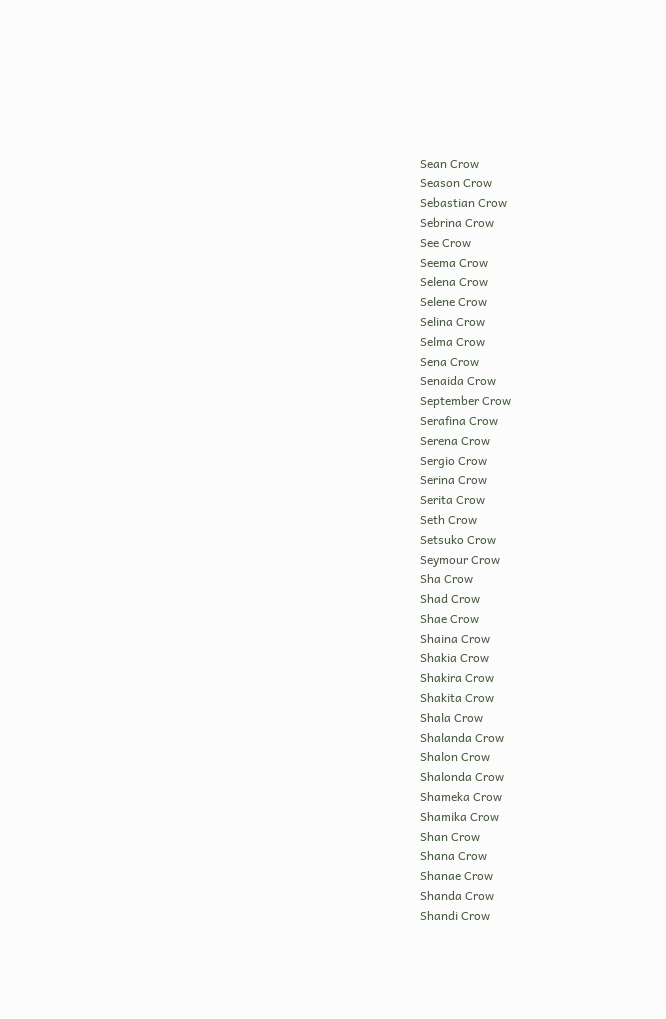Sean Crow
Season Crow
Sebastian Crow
Sebrina Crow
See Crow
Seema Crow
Selena Crow
Selene Crow
Selina Crow
Selma Crow
Sena Crow
Senaida Crow
September Crow
Serafina Crow
Serena Crow
Sergio Crow
Serina Crow
Serita Crow
Seth Crow
Setsuko Crow
Seymour Crow
Sha Crow
Shad Crow
Shae Crow
Shaina Crow
Shakia Crow
Shakira Crow
Shakita Crow
Shala Crow
Shalanda Crow
Shalon Crow
Shalonda Crow
Shameka Crow
Shamika Crow
Shan Crow
Shana Crow
Shanae Crow
Shanda Crow
Shandi Crow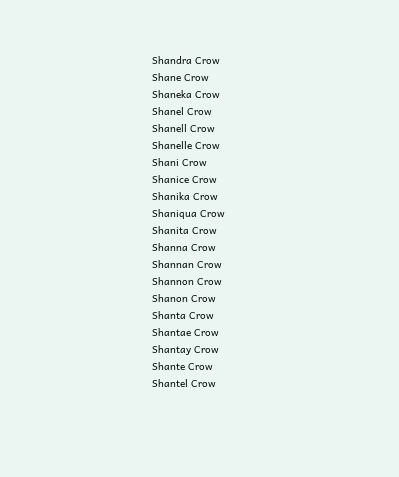Shandra Crow
Shane Crow
Shaneka Crow
Shanel Crow
Shanell Crow
Shanelle Crow
Shani Crow
Shanice Crow
Shanika Crow
Shaniqua Crow
Shanita Crow
Shanna Crow
Shannan Crow
Shannon Crow
Shanon Crow
Shanta Crow
Shantae Crow
Shantay Crow
Shante Crow
Shantel Crow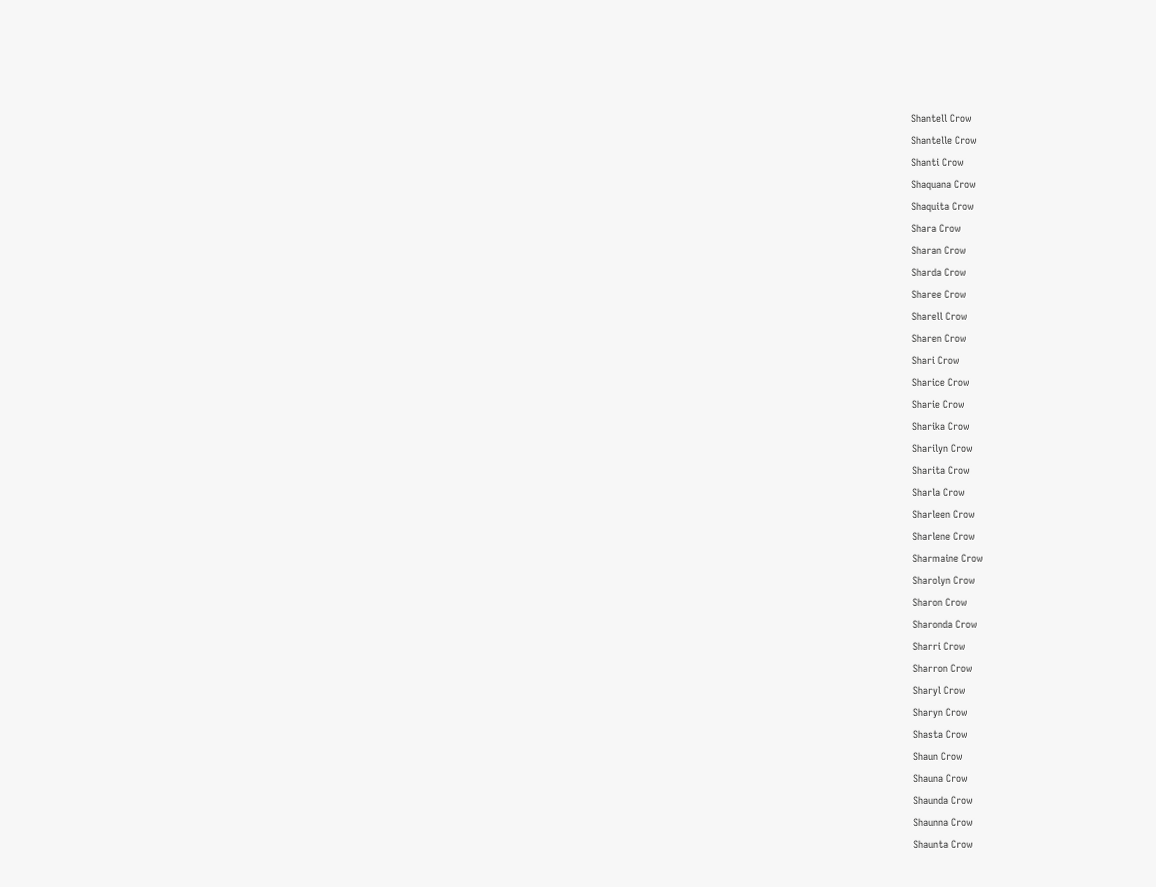Shantell Crow
Shantelle Crow
Shanti Crow
Shaquana Crow
Shaquita Crow
Shara Crow
Sharan Crow
Sharda Crow
Sharee Crow
Sharell Crow
Sharen Crow
Shari Crow
Sharice Crow
Sharie Crow
Sharika Crow
Sharilyn Crow
Sharita Crow
Sharla Crow
Sharleen Crow
Sharlene Crow
Sharmaine Crow
Sharolyn Crow
Sharon Crow
Sharonda Crow
Sharri Crow
Sharron Crow
Sharyl Crow
Sharyn Crow
Shasta Crow
Shaun Crow
Shauna Crow
Shaunda Crow
Shaunna Crow
Shaunta Crow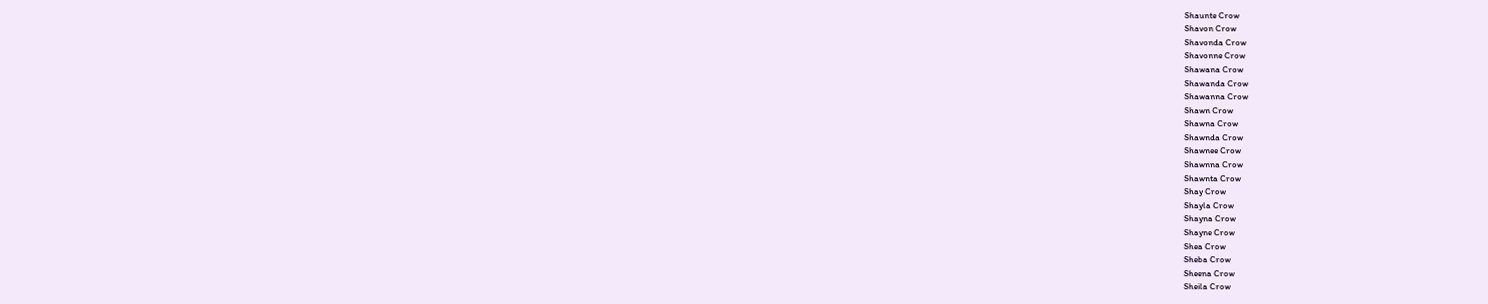Shaunte Crow
Shavon Crow
Shavonda Crow
Shavonne Crow
Shawana Crow
Shawanda Crow
Shawanna Crow
Shawn Crow
Shawna Crow
Shawnda Crow
Shawnee Crow
Shawnna Crow
Shawnta Crow
Shay Crow
Shayla Crow
Shayna Crow
Shayne Crow
Shea Crow
Sheba Crow
Sheena Crow
Sheila Crow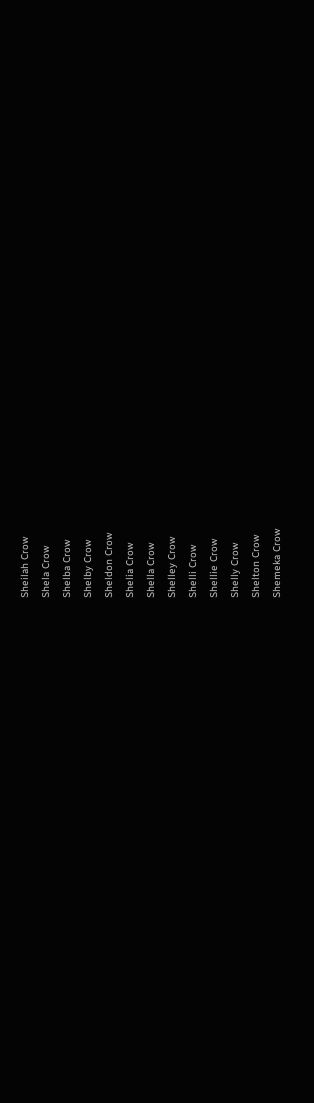Sheilah Crow
Shela Crow
Shelba Crow
Shelby Crow
Sheldon Crow
Shelia Crow
Shella Crow
Shelley Crow
Shelli Crow
Shellie Crow
Shelly Crow
Shelton Crow
Shemeka Crow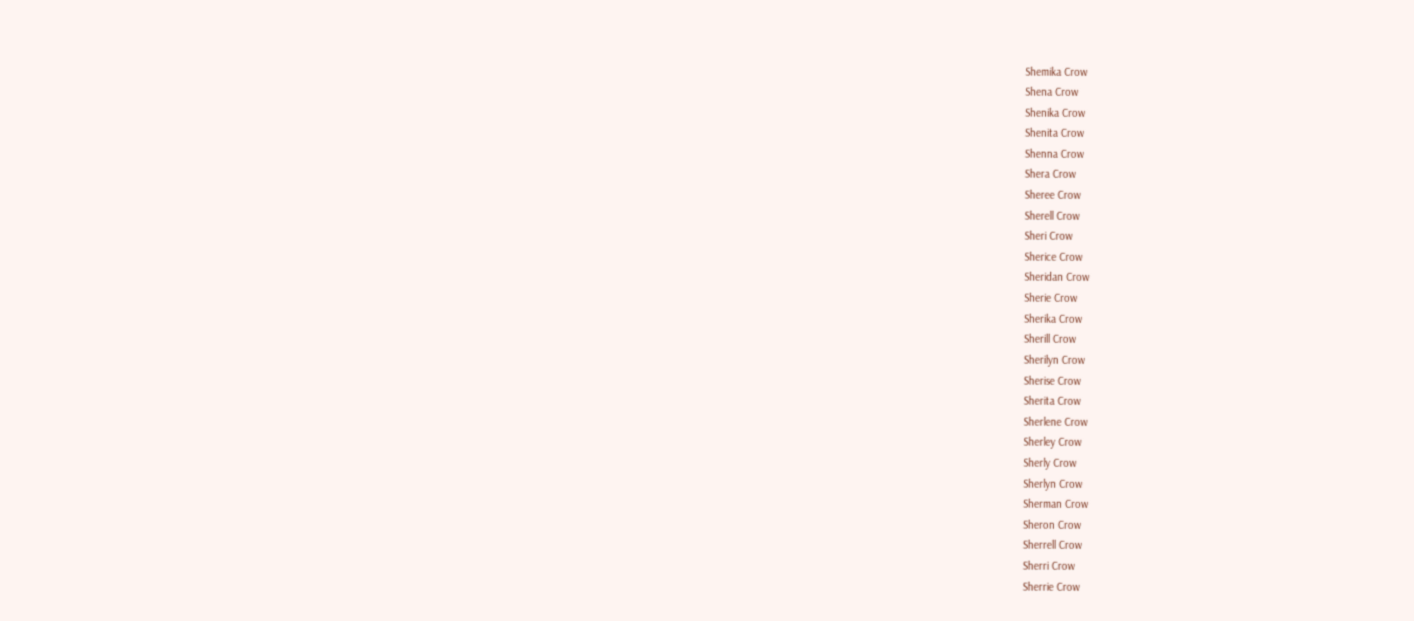Shemika Crow
Shena Crow
Shenika Crow
Shenita Crow
Shenna Crow
Shera Crow
Sheree Crow
Sherell Crow
Sheri Crow
Sherice Crow
Sheridan Crow
Sherie Crow
Sherika Crow
Sherill Crow
Sherilyn Crow
Sherise Crow
Sherita Crow
Sherlene Crow
Sherley Crow
Sherly Crow
Sherlyn Crow
Sherman Crow
Sheron Crow
Sherrell Crow
Sherri Crow
Sherrie Crow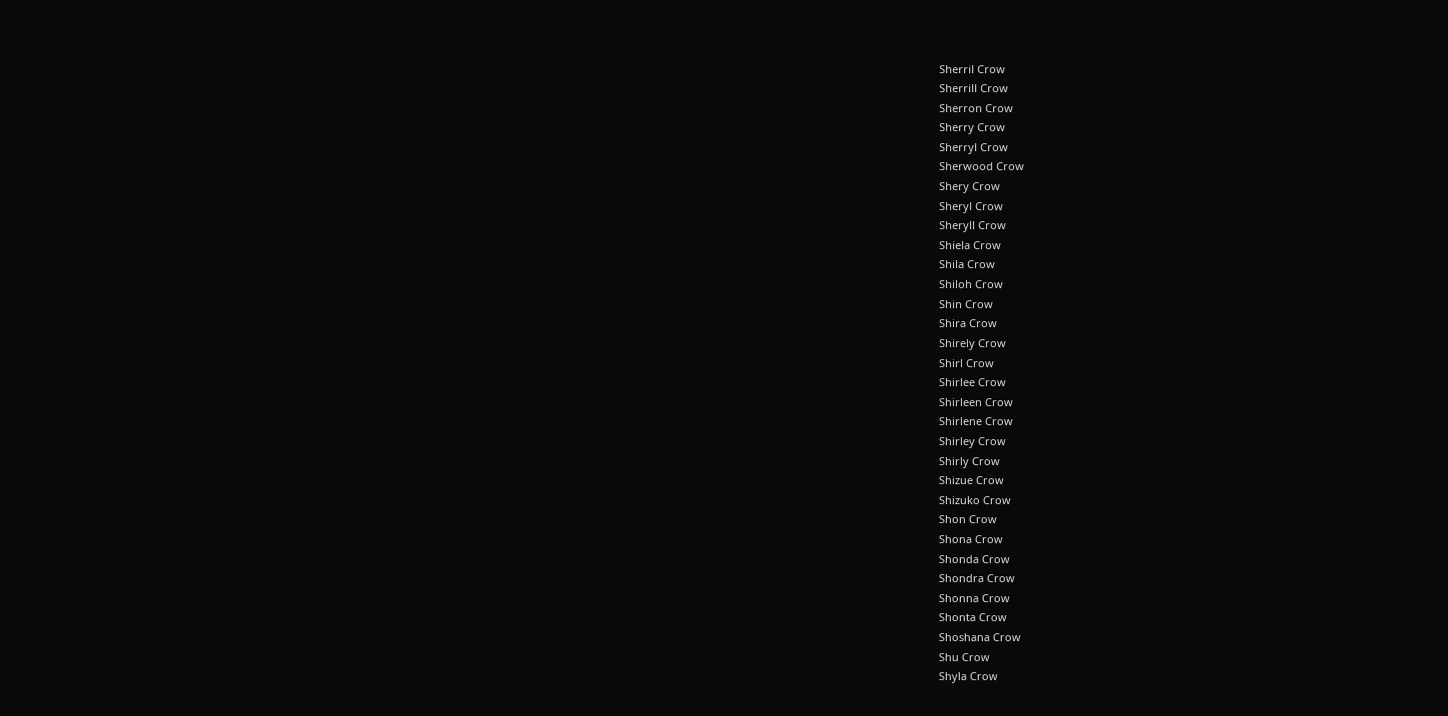Sherril Crow
Sherrill Crow
Sherron Crow
Sherry Crow
Sherryl Crow
Sherwood Crow
Shery Crow
Sheryl Crow
Sheryll Crow
Shiela Crow
Shila Crow
Shiloh Crow
Shin Crow
Shira Crow
Shirely Crow
Shirl Crow
Shirlee Crow
Shirleen Crow
Shirlene Crow
Shirley Crow
Shirly Crow
Shizue Crow
Shizuko Crow
Shon Crow
Shona Crow
Shonda Crow
Shondra Crow
Shonna Crow
Shonta Crow
Shoshana Crow
Shu Crow
Shyla Crow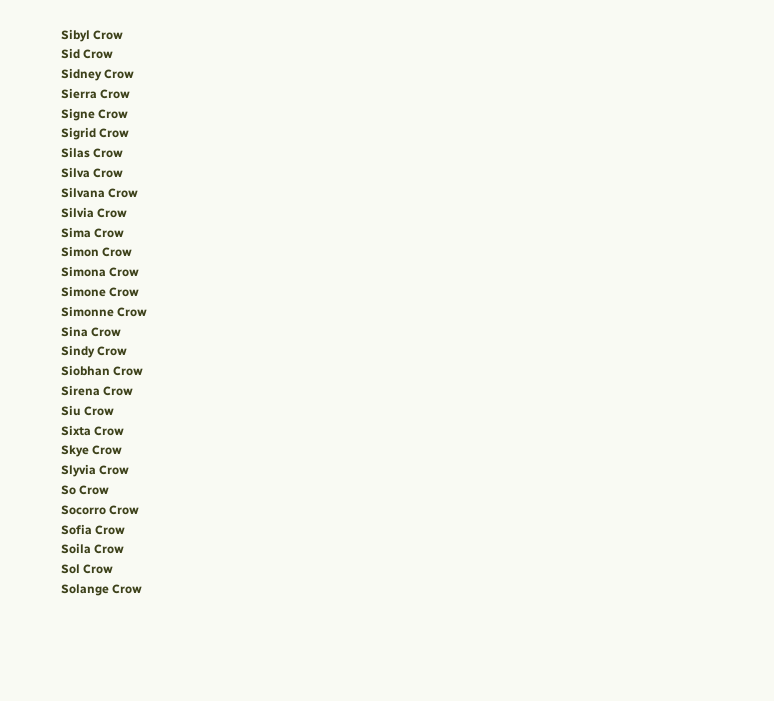Sibyl Crow
Sid Crow
Sidney Crow
Sierra Crow
Signe Crow
Sigrid Crow
Silas Crow
Silva Crow
Silvana Crow
Silvia Crow
Sima Crow
Simon Crow
Simona Crow
Simone Crow
Simonne Crow
Sina Crow
Sindy Crow
Siobhan Crow
Sirena Crow
Siu Crow
Sixta Crow
Skye Crow
Slyvia Crow
So Crow
Socorro Crow
Sofia Crow
Soila Crow
Sol Crow
Solange Crow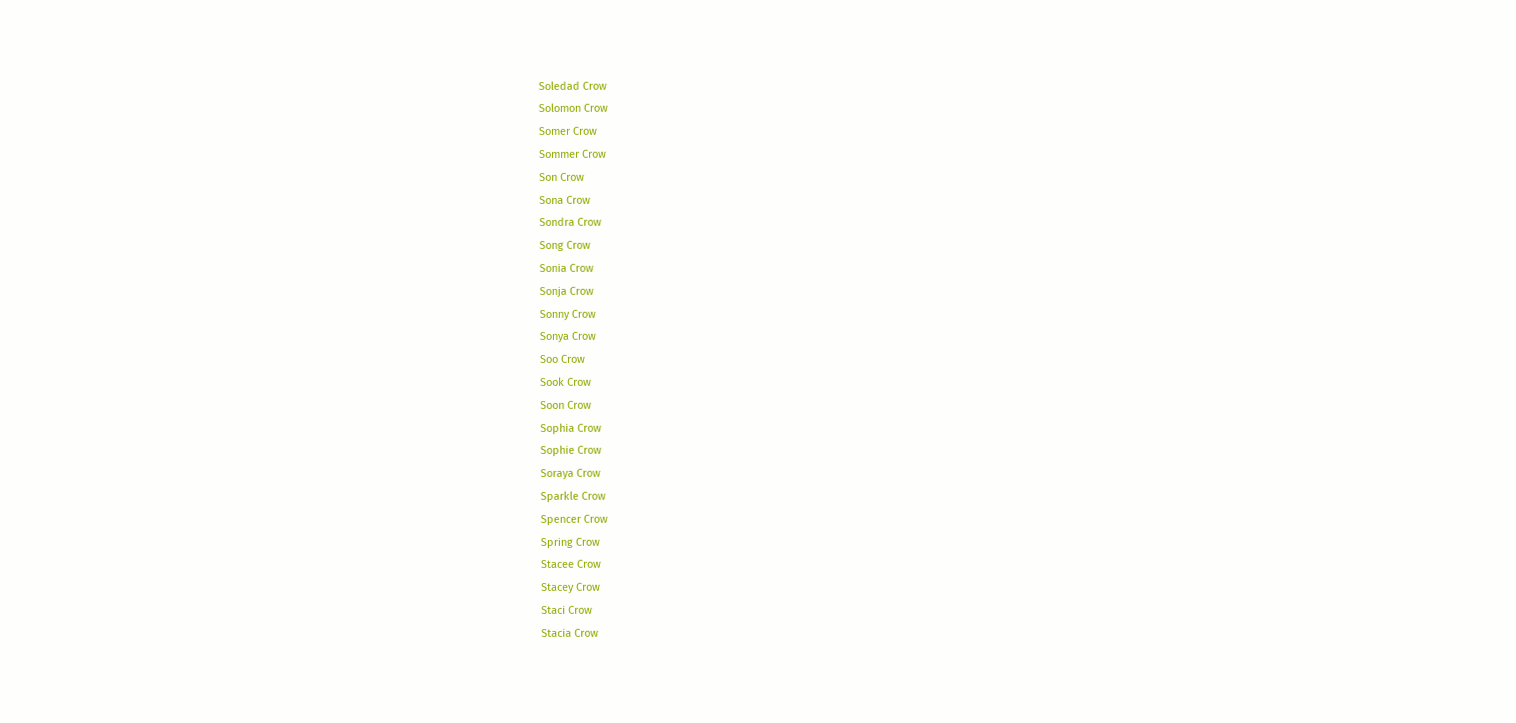Soledad Crow
Solomon Crow
Somer Crow
Sommer Crow
Son Crow
Sona Crow
Sondra Crow
Song Crow
Sonia Crow
Sonja Crow
Sonny Crow
Sonya Crow
Soo Crow
Sook Crow
Soon Crow
Sophia Crow
Sophie Crow
Soraya Crow
Sparkle Crow
Spencer Crow
Spring Crow
Stacee Crow
Stacey Crow
Staci Crow
Stacia Crow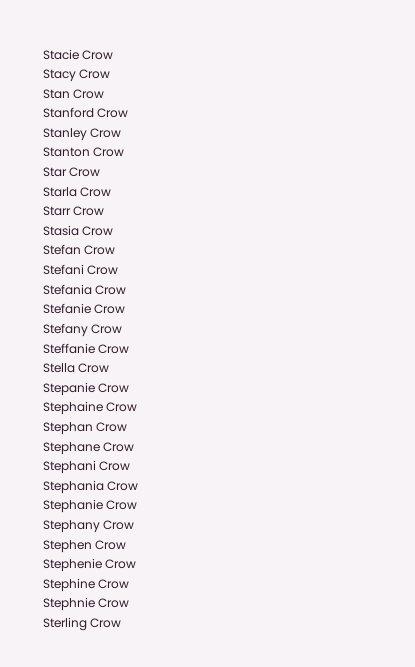Stacie Crow
Stacy Crow
Stan Crow
Stanford Crow
Stanley Crow
Stanton Crow
Star Crow
Starla Crow
Starr Crow
Stasia Crow
Stefan Crow
Stefani Crow
Stefania Crow
Stefanie Crow
Stefany Crow
Steffanie Crow
Stella Crow
Stepanie Crow
Stephaine Crow
Stephan Crow
Stephane Crow
Stephani Crow
Stephania Crow
Stephanie Crow
Stephany Crow
Stephen Crow
Stephenie Crow
Stephine Crow
Stephnie Crow
Sterling Crow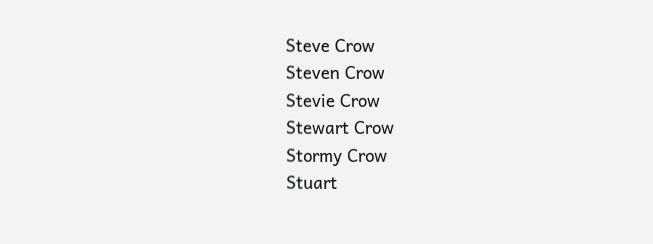Steve Crow
Steven Crow
Stevie Crow
Stewart Crow
Stormy Crow
Stuart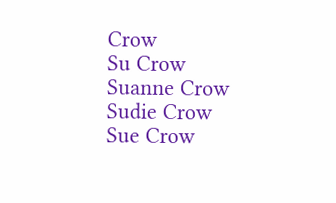Crow
Su Crow
Suanne Crow
Sudie Crow
Sue Crow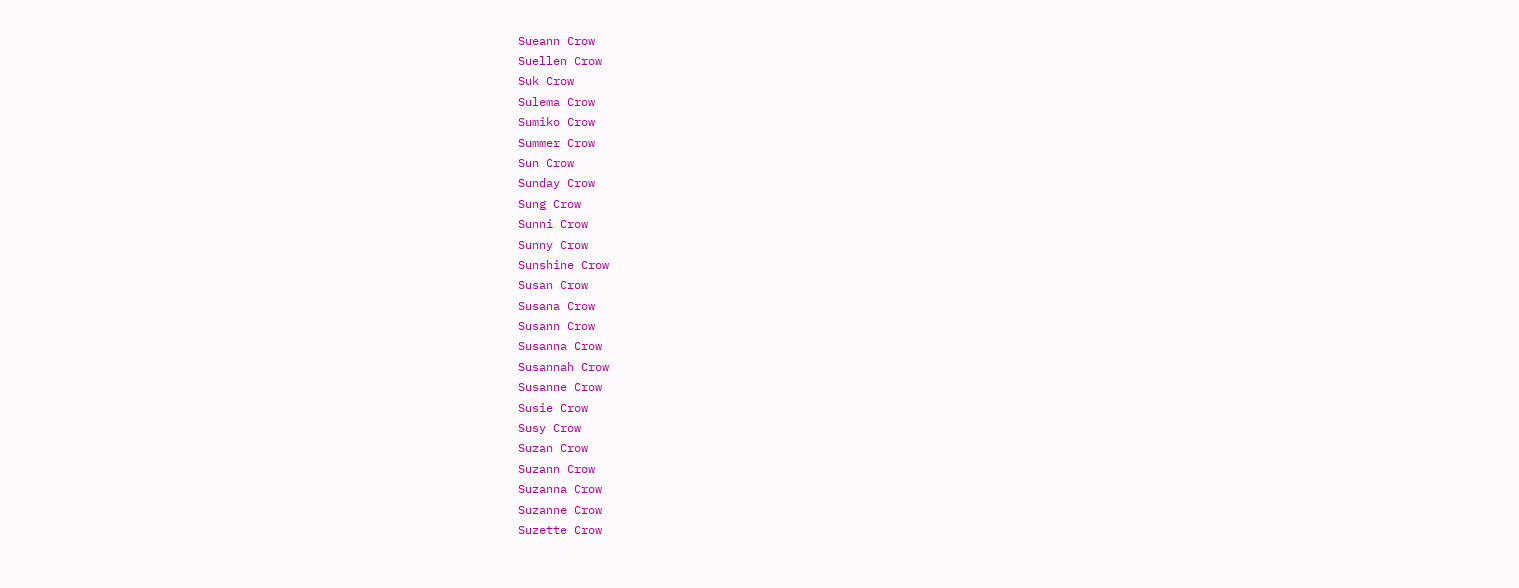Sueann Crow
Suellen Crow
Suk Crow
Sulema Crow
Sumiko Crow
Summer Crow
Sun Crow
Sunday Crow
Sung Crow
Sunni Crow
Sunny Crow
Sunshine Crow
Susan Crow
Susana Crow
Susann Crow
Susanna Crow
Susannah Crow
Susanne Crow
Susie Crow
Susy Crow
Suzan Crow
Suzann Crow
Suzanna Crow
Suzanne Crow
Suzette Crow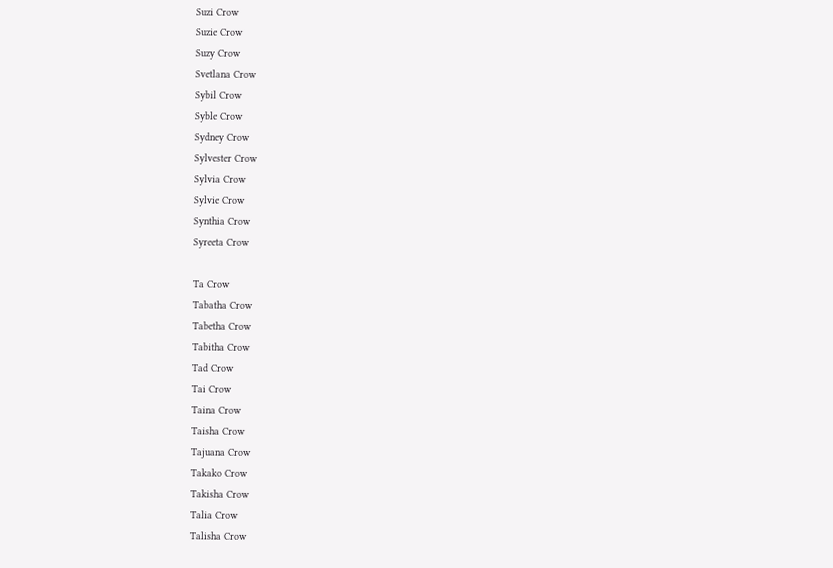Suzi Crow
Suzie Crow
Suzy Crow
Svetlana Crow
Sybil Crow
Syble Crow
Sydney Crow
Sylvester Crow
Sylvia Crow
Sylvie Crow
Synthia Crow
Syreeta Crow

Ta Crow
Tabatha Crow
Tabetha Crow
Tabitha Crow
Tad Crow
Tai Crow
Taina Crow
Taisha Crow
Tajuana Crow
Takako Crow
Takisha Crow
Talia Crow
Talisha Crow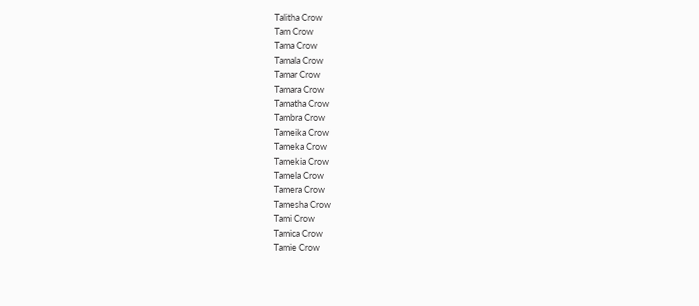Talitha Crow
Tam Crow
Tama Crow
Tamala Crow
Tamar Crow
Tamara Crow
Tamatha Crow
Tambra Crow
Tameika Crow
Tameka Crow
Tamekia Crow
Tamela Crow
Tamera Crow
Tamesha Crow
Tami Crow
Tamica Crow
Tamie Crow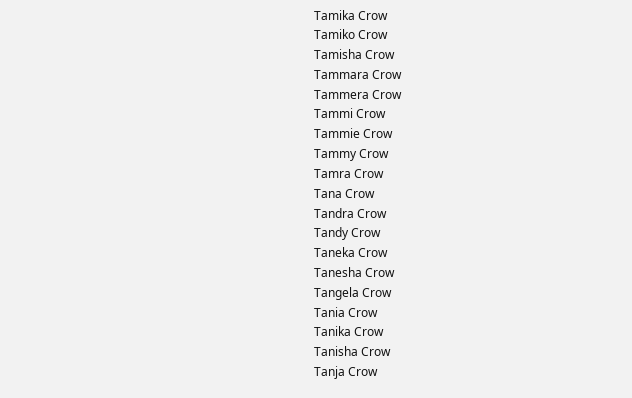Tamika Crow
Tamiko Crow
Tamisha Crow
Tammara Crow
Tammera Crow
Tammi Crow
Tammie Crow
Tammy Crow
Tamra Crow
Tana Crow
Tandra Crow
Tandy Crow
Taneka Crow
Tanesha Crow
Tangela Crow
Tania Crow
Tanika Crow
Tanisha Crow
Tanja Crow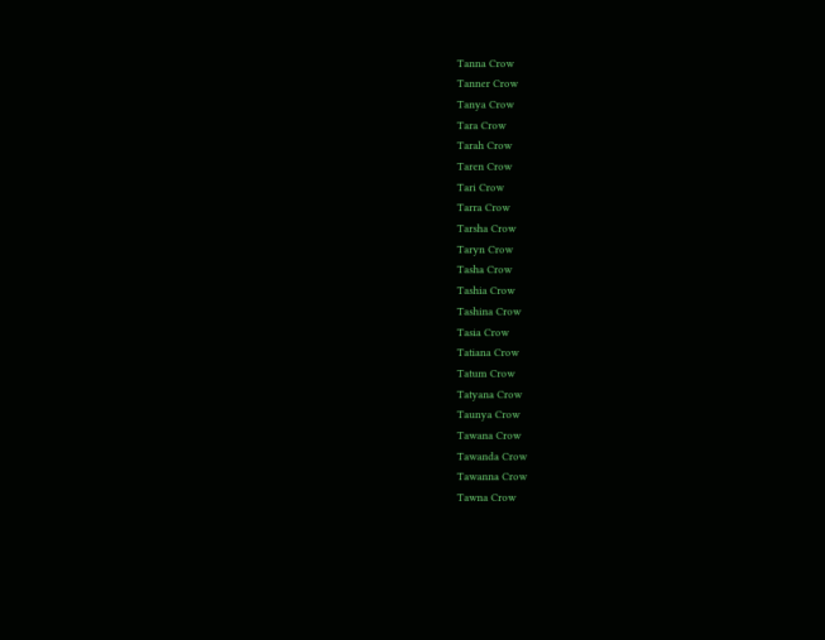Tanna Crow
Tanner Crow
Tanya Crow
Tara Crow
Tarah Crow
Taren Crow
Tari Crow
Tarra Crow
Tarsha Crow
Taryn Crow
Tasha Crow
Tashia Crow
Tashina Crow
Tasia Crow
Tatiana Crow
Tatum Crow
Tatyana Crow
Taunya Crow
Tawana Crow
Tawanda Crow
Tawanna Crow
Tawna Crow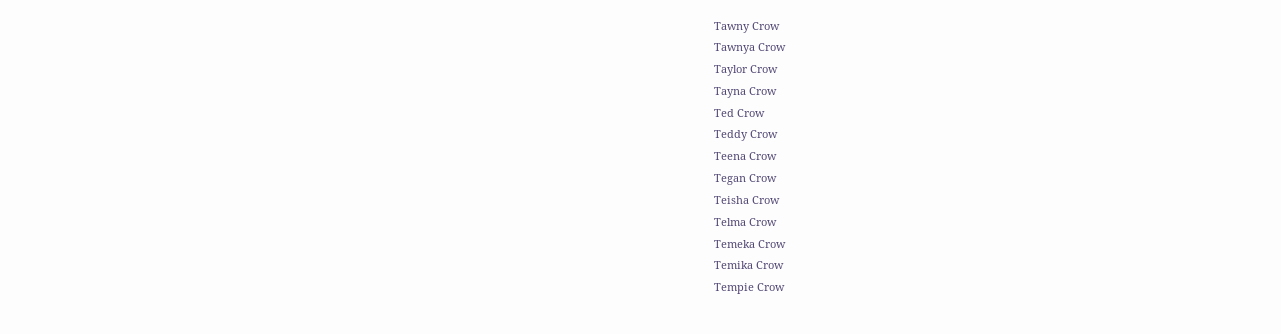Tawny Crow
Tawnya Crow
Taylor Crow
Tayna Crow
Ted Crow
Teddy Crow
Teena Crow
Tegan Crow
Teisha Crow
Telma Crow
Temeka Crow
Temika Crow
Tempie Crow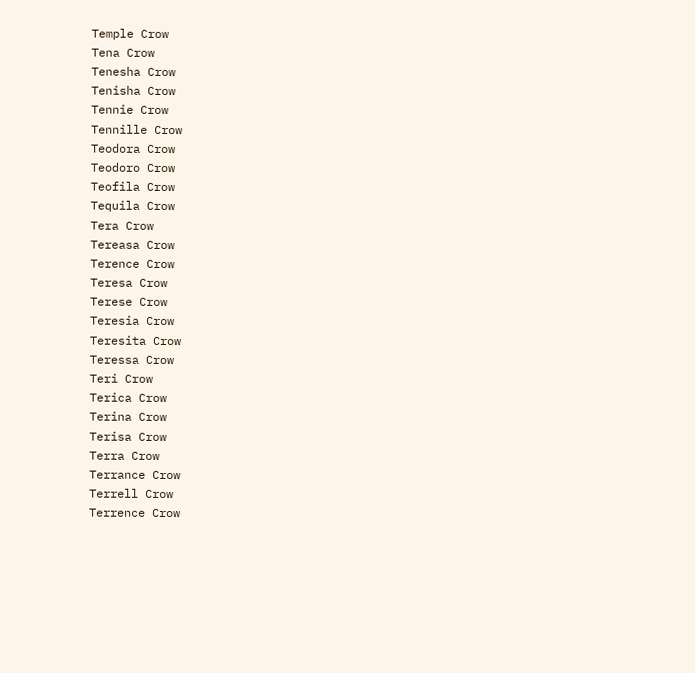Temple Crow
Tena Crow
Tenesha Crow
Tenisha Crow
Tennie Crow
Tennille Crow
Teodora Crow
Teodoro Crow
Teofila Crow
Tequila Crow
Tera Crow
Tereasa Crow
Terence Crow
Teresa Crow
Terese Crow
Teresia Crow
Teresita Crow
Teressa Crow
Teri Crow
Terica Crow
Terina Crow
Terisa Crow
Terra Crow
Terrance Crow
Terrell Crow
Terrence Crow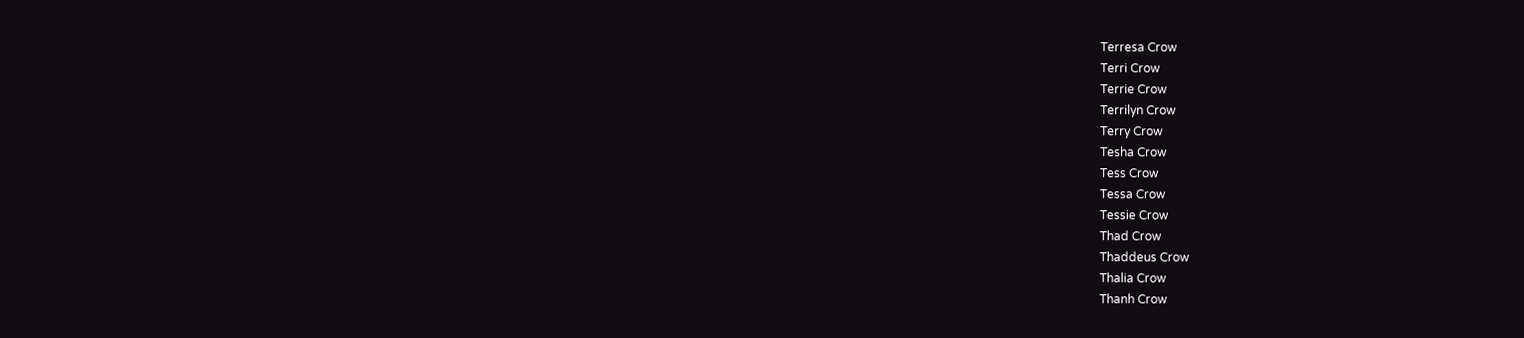Terresa Crow
Terri Crow
Terrie Crow
Terrilyn Crow
Terry Crow
Tesha Crow
Tess Crow
Tessa Crow
Tessie Crow
Thad Crow
Thaddeus Crow
Thalia Crow
Thanh Crow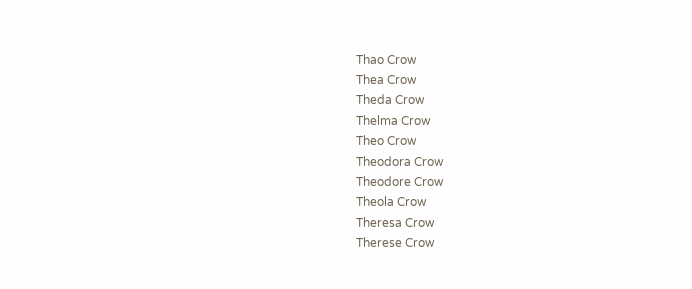Thao Crow
Thea Crow
Theda Crow
Thelma Crow
Theo Crow
Theodora Crow
Theodore Crow
Theola Crow
Theresa Crow
Therese Crow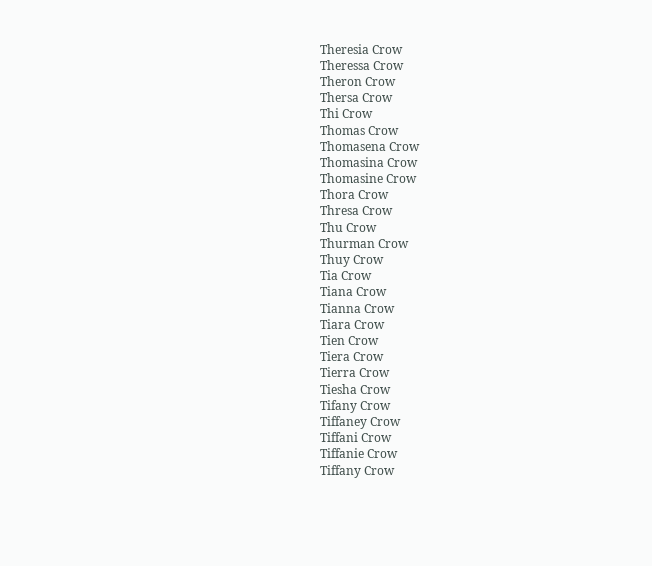Theresia Crow
Theressa Crow
Theron Crow
Thersa Crow
Thi Crow
Thomas Crow
Thomasena Crow
Thomasina Crow
Thomasine Crow
Thora Crow
Thresa Crow
Thu Crow
Thurman Crow
Thuy Crow
Tia Crow
Tiana Crow
Tianna Crow
Tiara Crow
Tien Crow
Tiera Crow
Tierra Crow
Tiesha Crow
Tifany Crow
Tiffaney Crow
Tiffani Crow
Tiffanie Crow
Tiffany Crow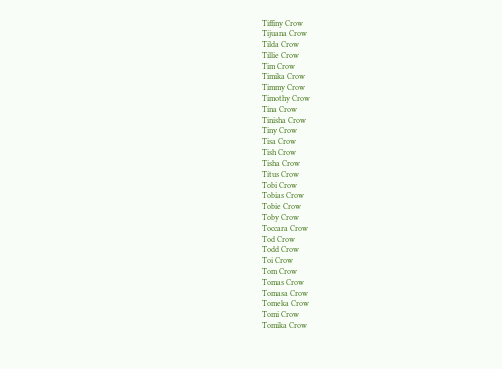Tiffiny Crow
Tijuana Crow
Tilda Crow
Tillie Crow
Tim Crow
Timika Crow
Timmy Crow
Timothy Crow
Tina Crow
Tinisha Crow
Tiny Crow
Tisa Crow
Tish Crow
Tisha Crow
Titus Crow
Tobi Crow
Tobias Crow
Tobie Crow
Toby Crow
Toccara Crow
Tod Crow
Todd Crow
Toi Crow
Tom Crow
Tomas Crow
Tomasa Crow
Tomeka Crow
Tomi Crow
Tomika Crow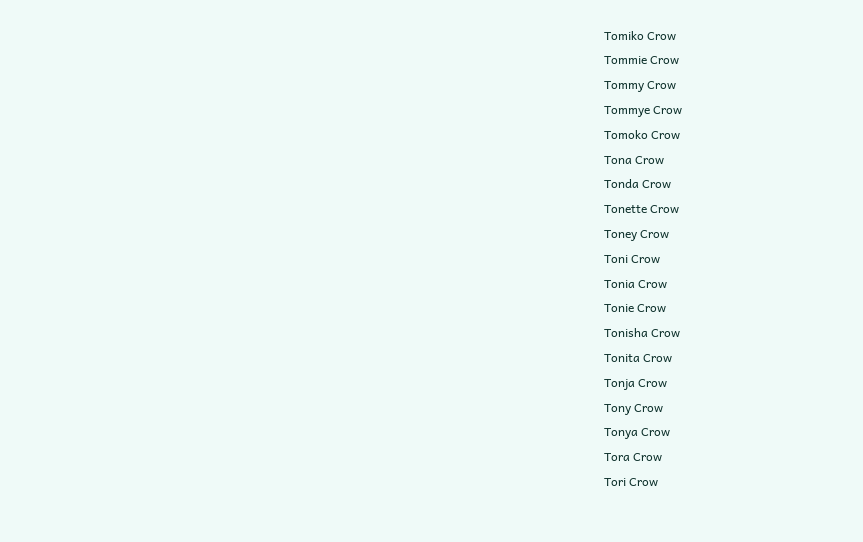Tomiko Crow
Tommie Crow
Tommy Crow
Tommye Crow
Tomoko Crow
Tona Crow
Tonda Crow
Tonette Crow
Toney Crow
Toni Crow
Tonia Crow
Tonie Crow
Tonisha Crow
Tonita Crow
Tonja Crow
Tony Crow
Tonya Crow
Tora Crow
Tori Crow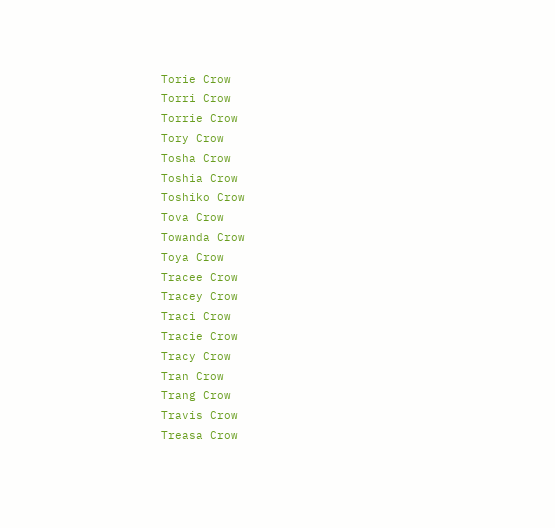Torie Crow
Torri Crow
Torrie Crow
Tory Crow
Tosha Crow
Toshia Crow
Toshiko Crow
Tova Crow
Towanda Crow
Toya Crow
Tracee Crow
Tracey Crow
Traci Crow
Tracie Crow
Tracy Crow
Tran Crow
Trang Crow
Travis Crow
Treasa Crow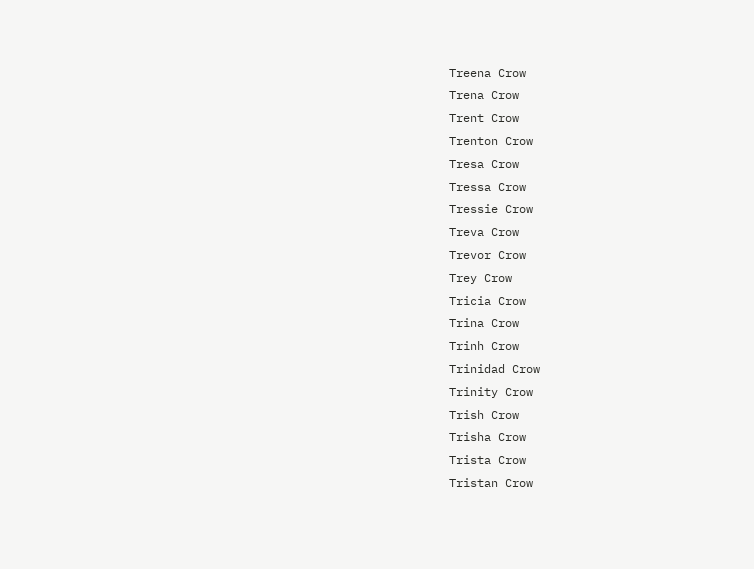Treena Crow
Trena Crow
Trent Crow
Trenton Crow
Tresa Crow
Tressa Crow
Tressie Crow
Treva Crow
Trevor Crow
Trey Crow
Tricia Crow
Trina Crow
Trinh Crow
Trinidad Crow
Trinity Crow
Trish Crow
Trisha Crow
Trista Crow
Tristan Crow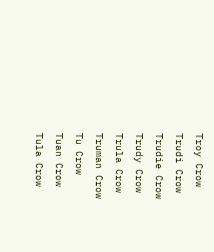Troy Crow
Trudi Crow
Trudie Crow
Trudy Crow
Trula Crow
Truman Crow
Tu Crow
Tuan Crow
Tula Crow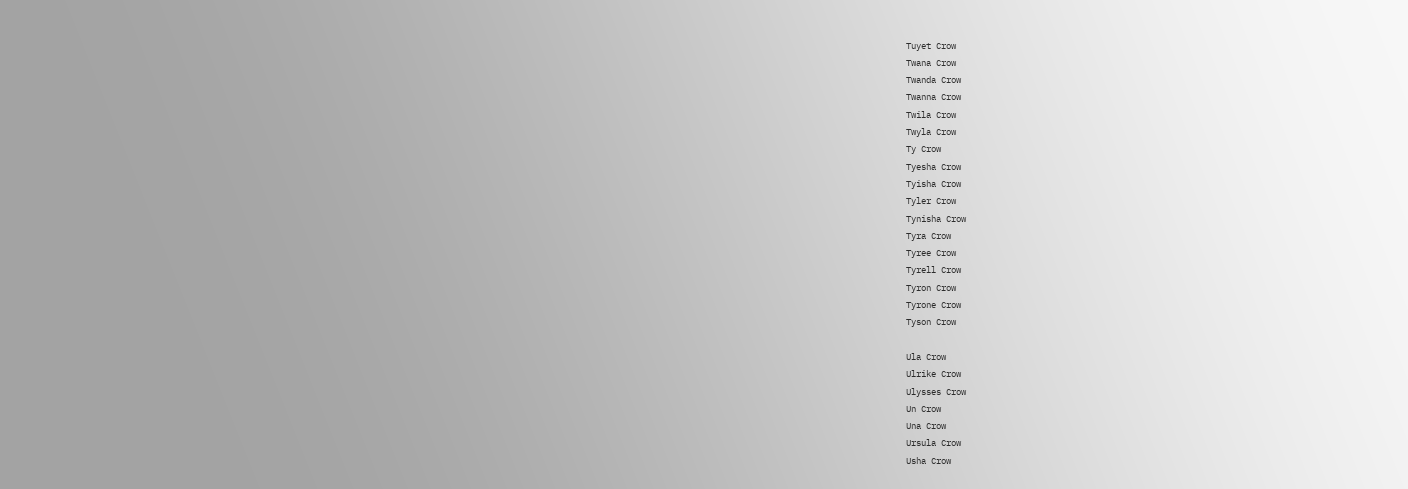Tuyet Crow
Twana Crow
Twanda Crow
Twanna Crow
Twila Crow
Twyla Crow
Ty Crow
Tyesha Crow
Tyisha Crow
Tyler Crow
Tynisha Crow
Tyra Crow
Tyree Crow
Tyrell Crow
Tyron Crow
Tyrone Crow
Tyson Crow

Ula Crow
Ulrike Crow
Ulysses Crow
Un Crow
Una Crow
Ursula Crow
Usha Crow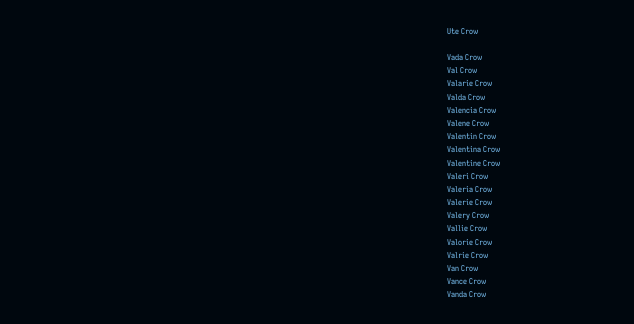Ute Crow

Vada Crow
Val Crow
Valarie Crow
Valda Crow
Valencia Crow
Valene Crow
Valentin Crow
Valentina Crow
Valentine Crow
Valeri Crow
Valeria Crow
Valerie Crow
Valery Crow
Vallie Crow
Valorie Crow
Valrie Crow
Van Crow
Vance Crow
Vanda Crow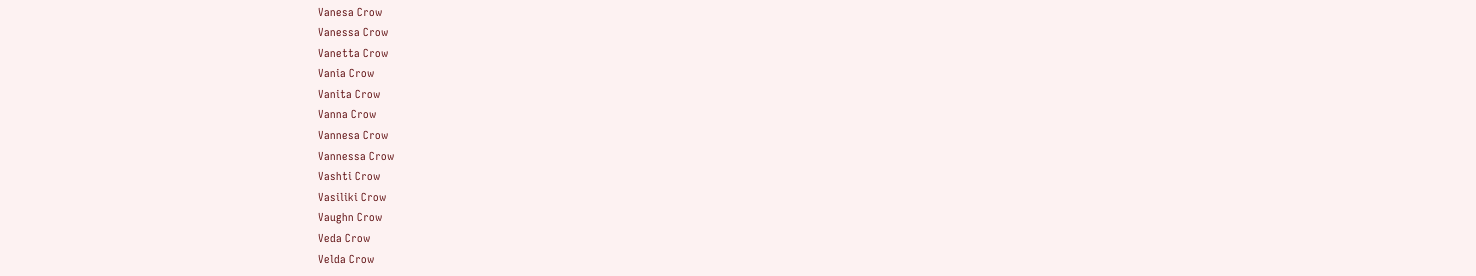Vanesa Crow
Vanessa Crow
Vanetta Crow
Vania Crow
Vanita Crow
Vanna Crow
Vannesa Crow
Vannessa Crow
Vashti Crow
Vasiliki Crow
Vaughn Crow
Veda Crow
Velda Crow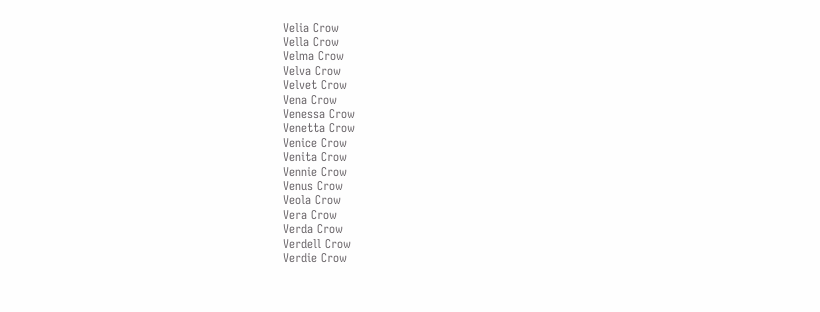Velia Crow
Vella Crow
Velma Crow
Velva Crow
Velvet Crow
Vena Crow
Venessa Crow
Venetta Crow
Venice Crow
Venita Crow
Vennie Crow
Venus Crow
Veola Crow
Vera Crow
Verda Crow
Verdell Crow
Verdie Crow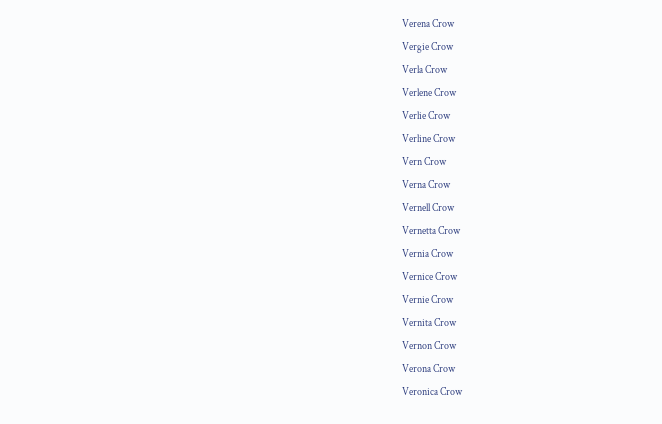Verena Crow
Vergie Crow
Verla Crow
Verlene Crow
Verlie Crow
Verline Crow
Vern Crow
Verna Crow
Vernell Crow
Vernetta Crow
Vernia Crow
Vernice Crow
Vernie Crow
Vernita Crow
Vernon Crow
Verona Crow
Veronica Crow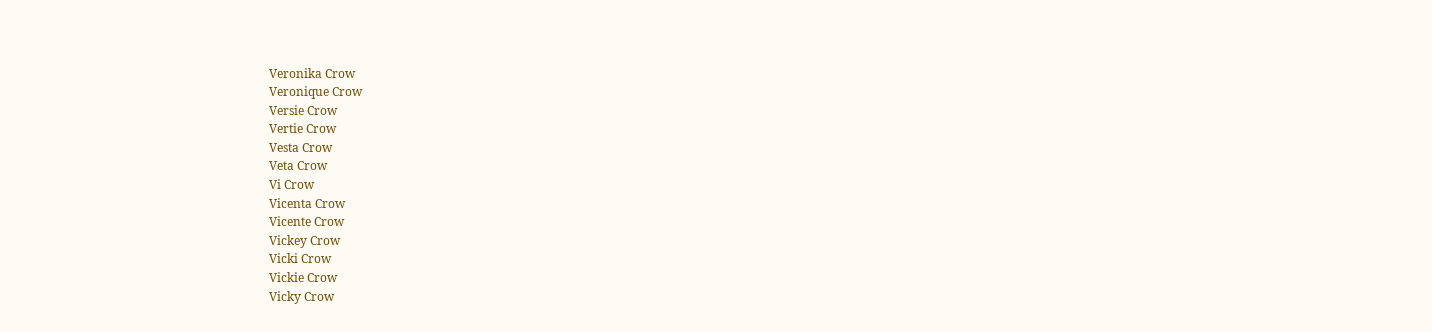Veronika Crow
Veronique Crow
Versie Crow
Vertie Crow
Vesta Crow
Veta Crow
Vi Crow
Vicenta Crow
Vicente Crow
Vickey Crow
Vicki Crow
Vickie Crow
Vicky Crow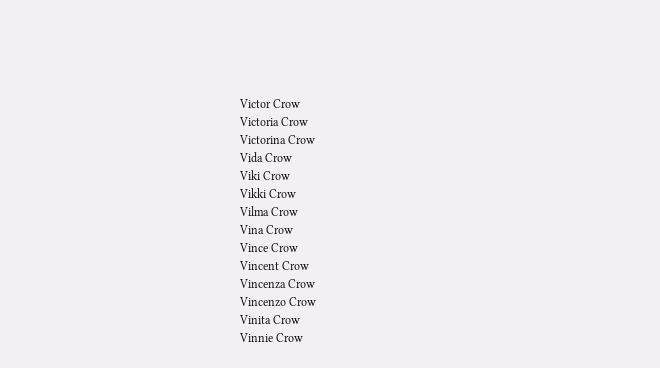Victor Crow
Victoria Crow
Victorina Crow
Vida Crow
Viki Crow
Vikki Crow
Vilma Crow
Vina Crow
Vince Crow
Vincent Crow
Vincenza Crow
Vincenzo Crow
Vinita Crow
Vinnie Crow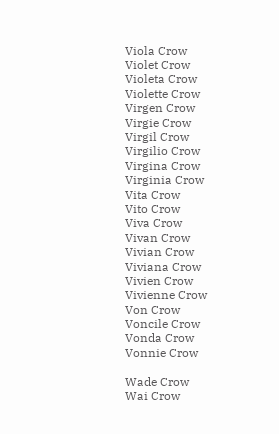Viola Crow
Violet Crow
Violeta Crow
Violette Crow
Virgen Crow
Virgie Crow
Virgil Crow
Virgilio Crow
Virgina Crow
Virginia Crow
Vita Crow
Vito Crow
Viva Crow
Vivan Crow
Vivian Crow
Viviana Crow
Vivien Crow
Vivienne Crow
Von Crow
Voncile Crow
Vonda Crow
Vonnie Crow

Wade Crow
Wai Crow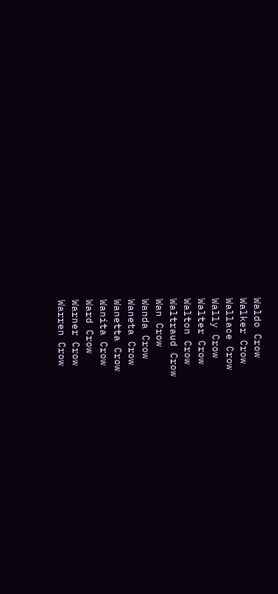Waldo Crow
Walker Crow
Wallace Crow
Wally Crow
Walter Crow
Walton Crow
Waltraud Crow
Wan Crow
Wanda Crow
Waneta Crow
Wanetta Crow
Wanita Crow
Ward Crow
Warner Crow
Warren Crow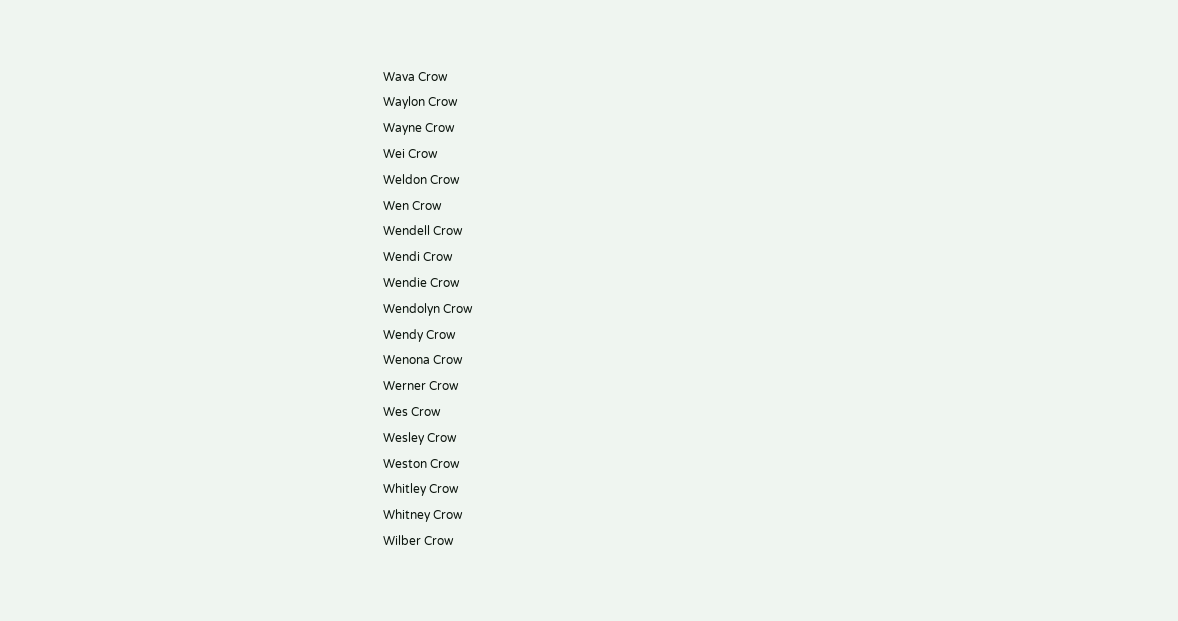Wava Crow
Waylon Crow
Wayne Crow
Wei Crow
Weldon Crow
Wen Crow
Wendell Crow
Wendi Crow
Wendie Crow
Wendolyn Crow
Wendy Crow
Wenona Crow
Werner Crow
Wes Crow
Wesley Crow
Weston Crow
Whitley Crow
Whitney Crow
Wilber Crow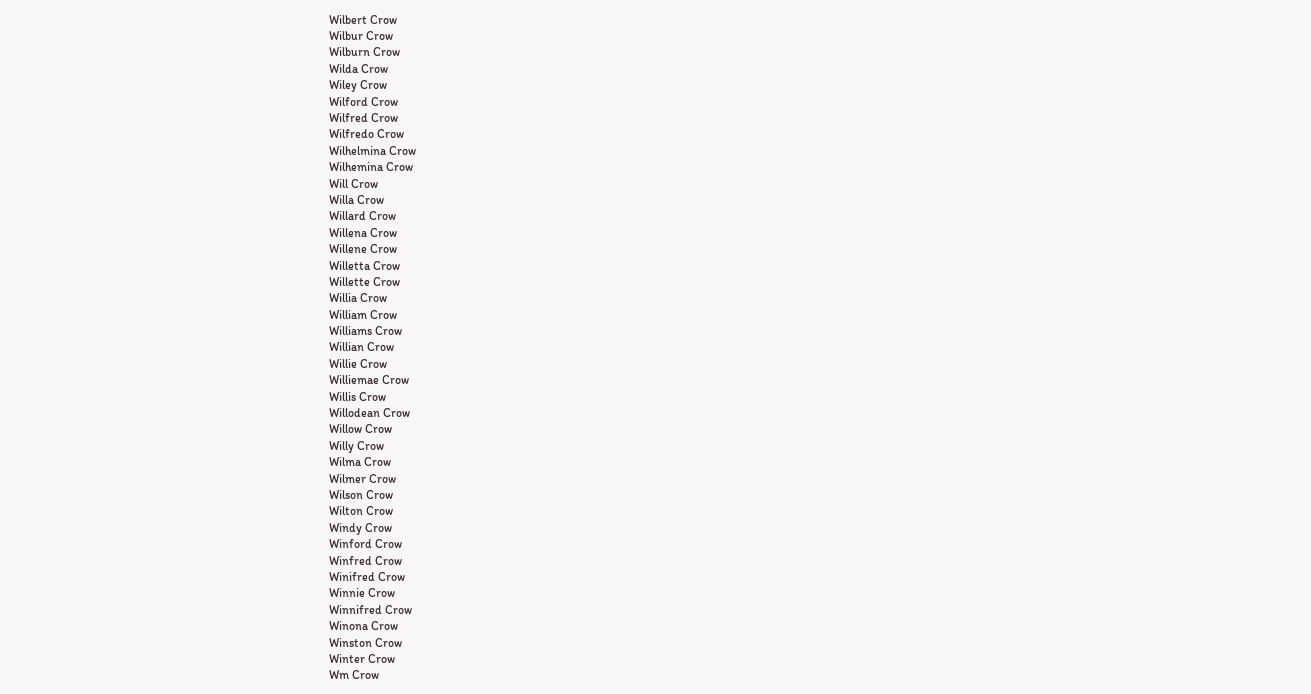Wilbert Crow
Wilbur Crow
Wilburn Crow
Wilda Crow
Wiley Crow
Wilford Crow
Wilfred Crow
Wilfredo Crow
Wilhelmina Crow
Wilhemina Crow
Will Crow
Willa Crow
Willard Crow
Willena Crow
Willene Crow
Willetta Crow
Willette Crow
Willia Crow
William Crow
Williams Crow
Willian Crow
Willie Crow
Williemae Crow
Willis Crow
Willodean Crow
Willow Crow
Willy Crow
Wilma Crow
Wilmer Crow
Wilson Crow
Wilton Crow
Windy Crow
Winford Crow
Winfred Crow
Winifred Crow
Winnie Crow
Winnifred Crow
Winona Crow
Winston Crow
Winter Crow
Wm Crow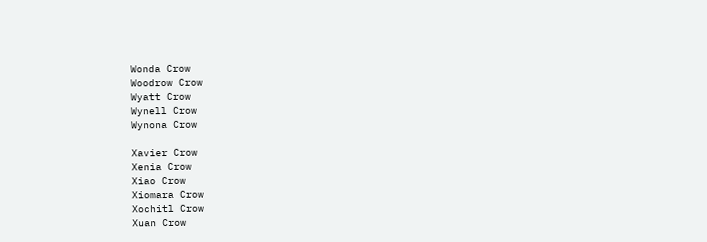Wonda Crow
Woodrow Crow
Wyatt Crow
Wynell Crow
Wynona Crow

Xavier Crow
Xenia Crow
Xiao Crow
Xiomara Crow
Xochitl Crow
Xuan Crow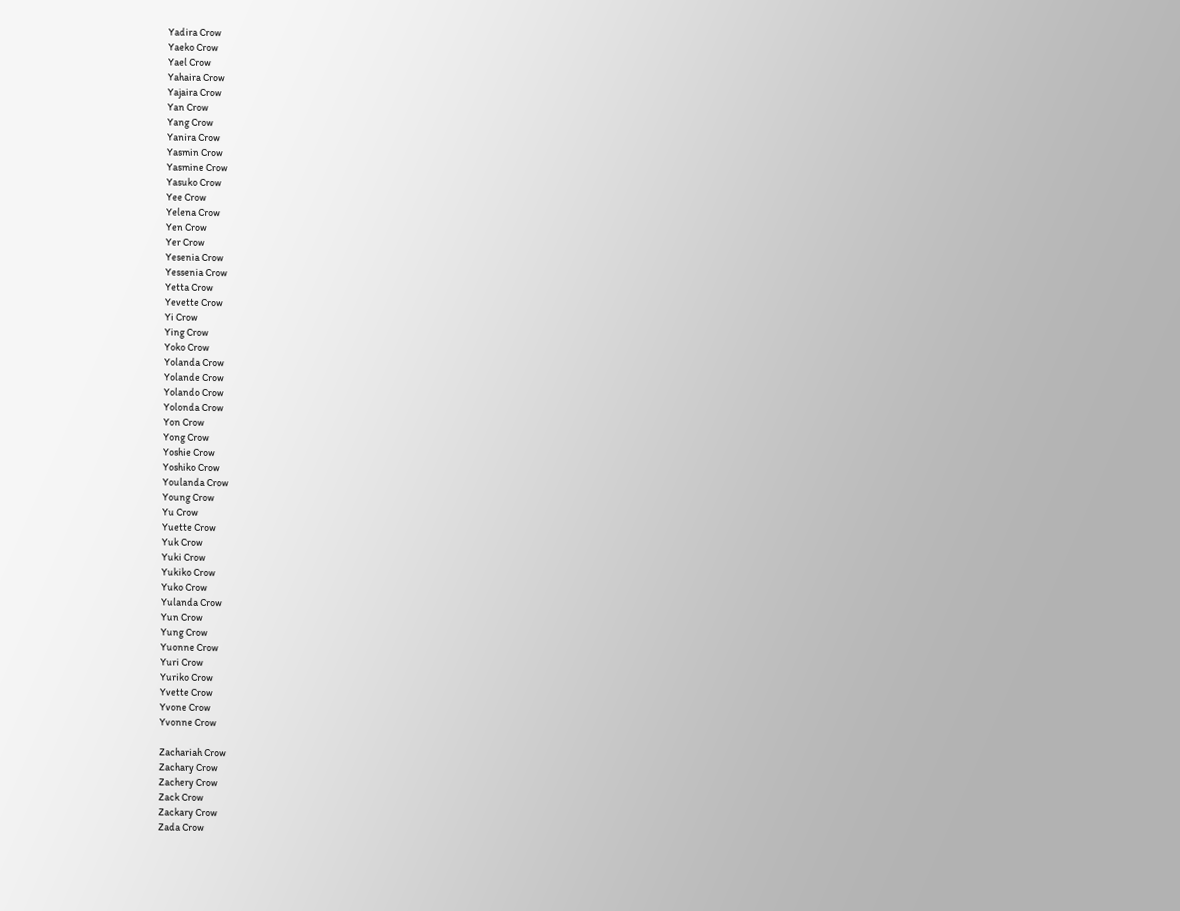Yadira Crow
Yaeko Crow
Yael Crow
Yahaira Crow
Yajaira Crow
Yan Crow
Yang Crow
Yanira Crow
Yasmin Crow
Yasmine Crow
Yasuko Crow
Yee Crow
Yelena Crow
Yen Crow
Yer Crow
Yesenia Crow
Yessenia Crow
Yetta Crow
Yevette Crow
Yi Crow
Ying Crow
Yoko Crow
Yolanda Crow
Yolande Crow
Yolando Crow
Yolonda Crow
Yon Crow
Yong Crow
Yoshie Crow
Yoshiko Crow
Youlanda Crow
Young Crow
Yu Crow
Yuette Crow
Yuk Crow
Yuki Crow
Yukiko Crow
Yuko Crow
Yulanda Crow
Yun Crow
Yung Crow
Yuonne Crow
Yuri Crow
Yuriko Crow
Yvette Crow
Yvone Crow
Yvonne Crow

Zachariah Crow
Zachary Crow
Zachery Crow
Zack Crow
Zackary Crow
Zada Crow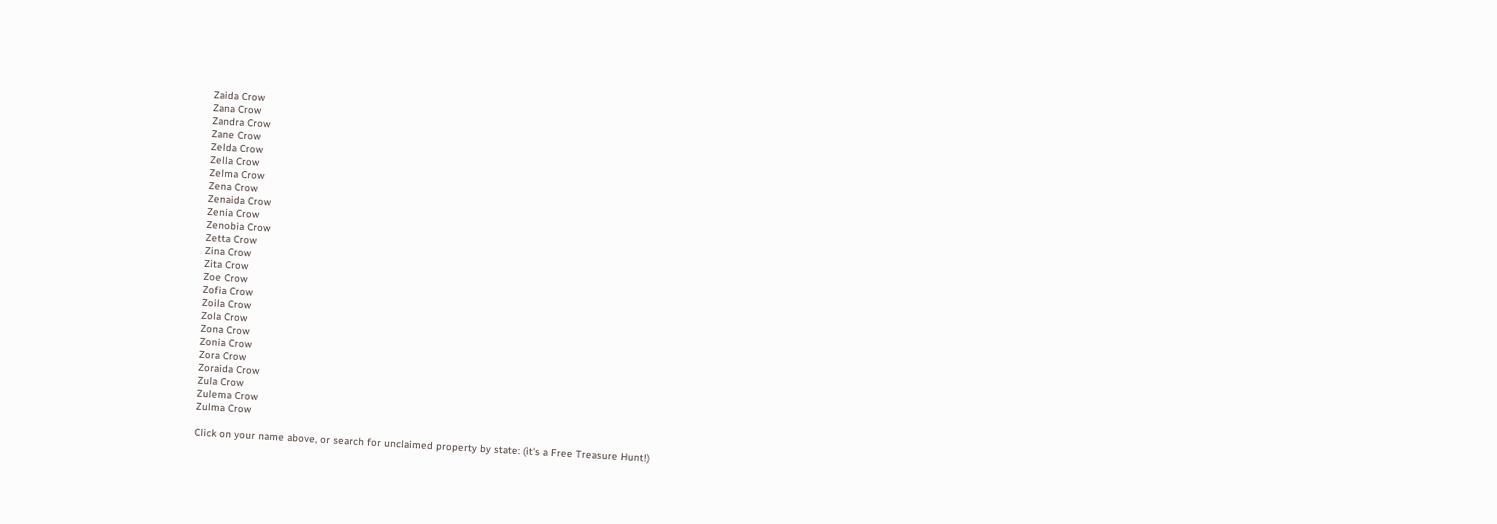Zaida Crow
Zana Crow
Zandra Crow
Zane Crow
Zelda Crow
Zella Crow
Zelma Crow
Zena Crow
Zenaida Crow
Zenia Crow
Zenobia Crow
Zetta Crow
Zina Crow
Zita Crow
Zoe Crow
Zofia Crow
Zoila Crow
Zola Crow
Zona Crow
Zonia Crow
Zora Crow
Zoraida Crow
Zula Crow
Zulema Crow
Zulma Crow

Click on your name above, or search for unclaimed property by state: (it's a Free Treasure Hunt!)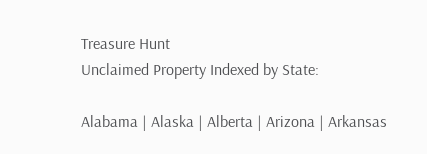Treasure Hunt
Unclaimed Property Indexed by State:

Alabama | Alaska | Alberta | Arizona | Arkansas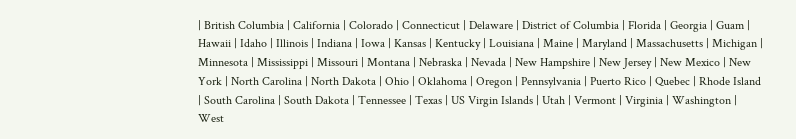| British Columbia | California | Colorado | Connecticut | Delaware | District of Columbia | Florida | Georgia | Guam | Hawaii | Idaho | Illinois | Indiana | Iowa | Kansas | Kentucky | Louisiana | Maine | Maryland | Massachusetts | Michigan | Minnesota | Mississippi | Missouri | Montana | Nebraska | Nevada | New Hampshire | New Jersey | New Mexico | New York | North Carolina | North Dakota | Ohio | Oklahoma | Oregon | Pennsylvania | Puerto Rico | Quebec | Rhode Island | South Carolina | South Dakota | Tennessee | Texas | US Virgin Islands | Utah | Vermont | Virginia | Washington | West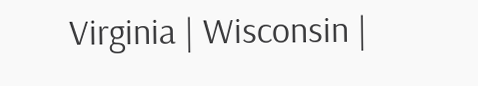Virginia | Wisconsin |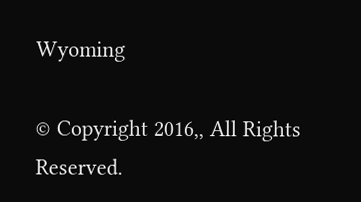Wyoming

© Copyright 2016,, All Rights Reserved.